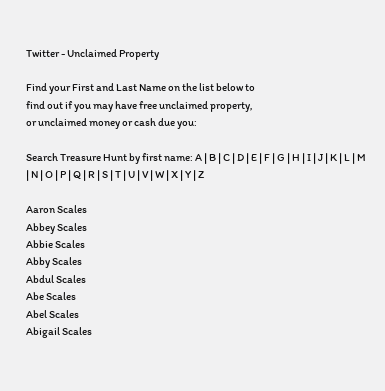Twitter - Unclaimed Property

Find your First and Last Name on the list below to
find out if you may have free unclaimed property,
or unclaimed money or cash due you:

Search Treasure Hunt by first name: A | B | C | D | E | F | G | H | I | J | K | L | M | N | O | P | Q | R | S | T | U | V | W | X | Y | Z

Aaron Scales
Abbey Scales
Abbie Scales
Abby Scales
Abdul Scales
Abe Scales
Abel Scales
Abigail Scales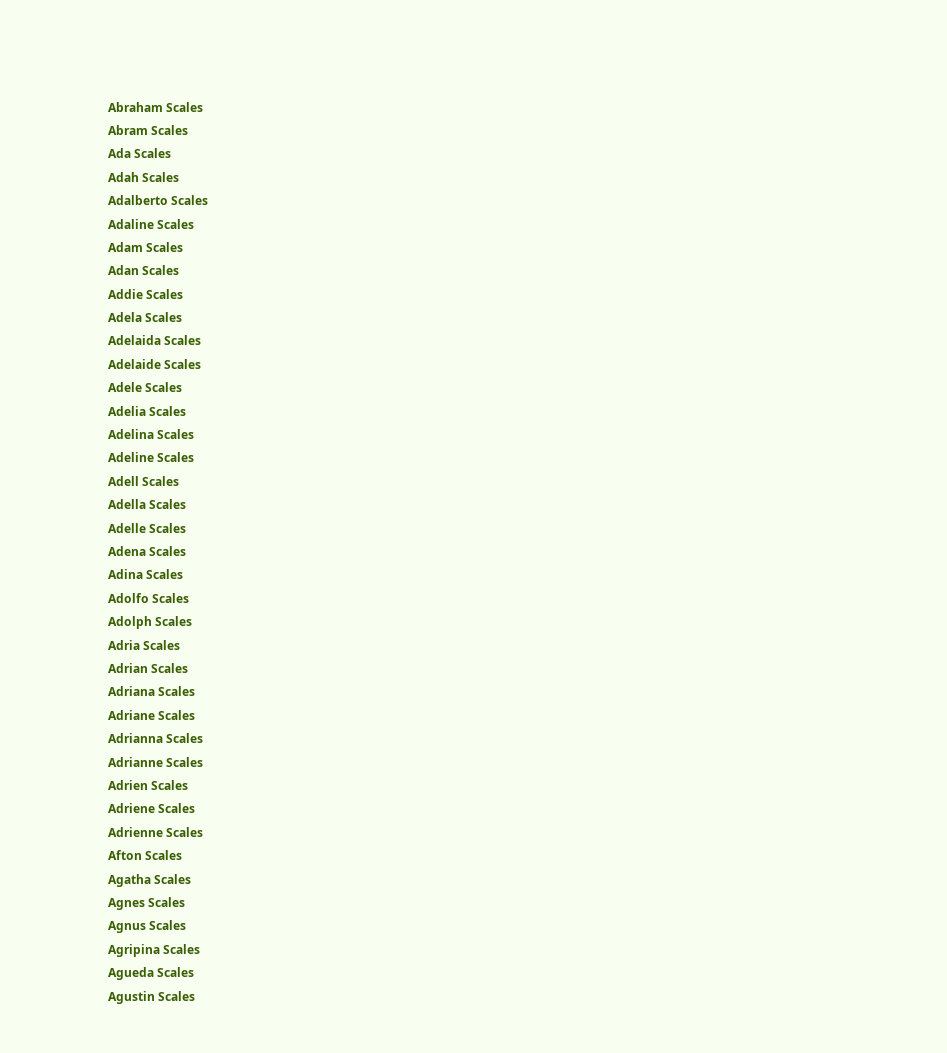Abraham Scales
Abram Scales
Ada Scales
Adah Scales
Adalberto Scales
Adaline Scales
Adam Scales
Adan Scales
Addie Scales
Adela Scales
Adelaida Scales
Adelaide Scales
Adele Scales
Adelia Scales
Adelina Scales
Adeline Scales
Adell Scales
Adella Scales
Adelle Scales
Adena Scales
Adina Scales
Adolfo Scales
Adolph Scales
Adria Scales
Adrian Scales
Adriana Scales
Adriane Scales
Adrianna Scales
Adrianne Scales
Adrien Scales
Adriene Scales
Adrienne Scales
Afton Scales
Agatha Scales
Agnes Scales
Agnus Scales
Agripina Scales
Agueda Scales
Agustin Scales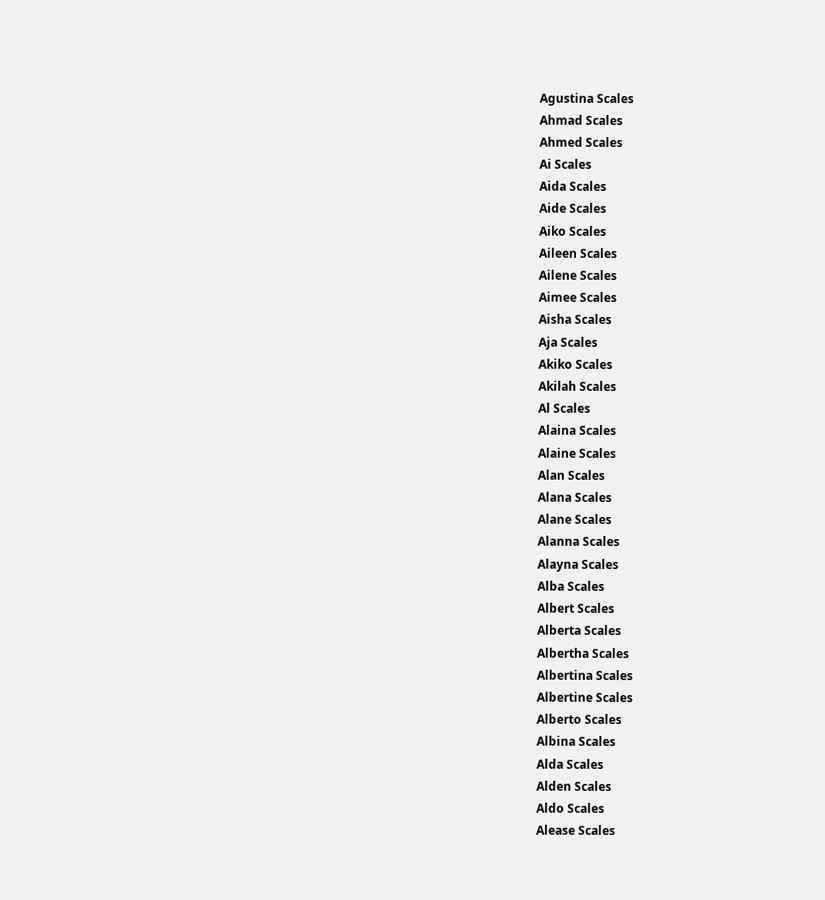Agustina Scales
Ahmad Scales
Ahmed Scales
Ai Scales
Aida Scales
Aide Scales
Aiko Scales
Aileen Scales
Ailene Scales
Aimee Scales
Aisha Scales
Aja Scales
Akiko Scales
Akilah Scales
Al Scales
Alaina Scales
Alaine Scales
Alan Scales
Alana Scales
Alane Scales
Alanna Scales
Alayna Scales
Alba Scales
Albert Scales
Alberta Scales
Albertha Scales
Albertina Scales
Albertine Scales
Alberto Scales
Albina Scales
Alda Scales
Alden Scales
Aldo Scales
Alease Scales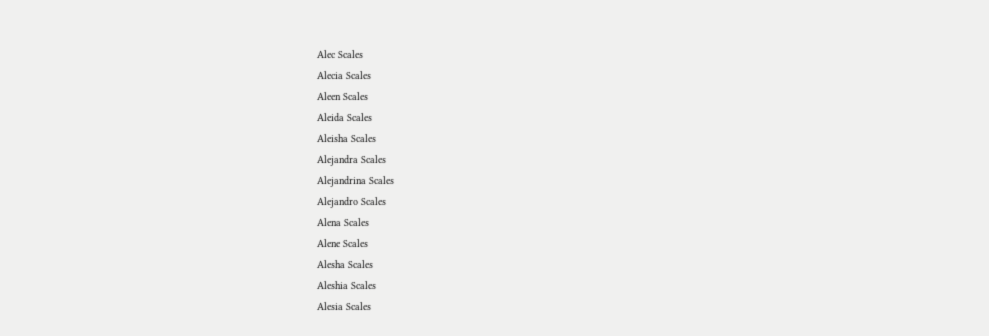Alec Scales
Alecia Scales
Aleen Scales
Aleida Scales
Aleisha Scales
Alejandra Scales
Alejandrina Scales
Alejandro Scales
Alena Scales
Alene Scales
Alesha Scales
Aleshia Scales
Alesia Scales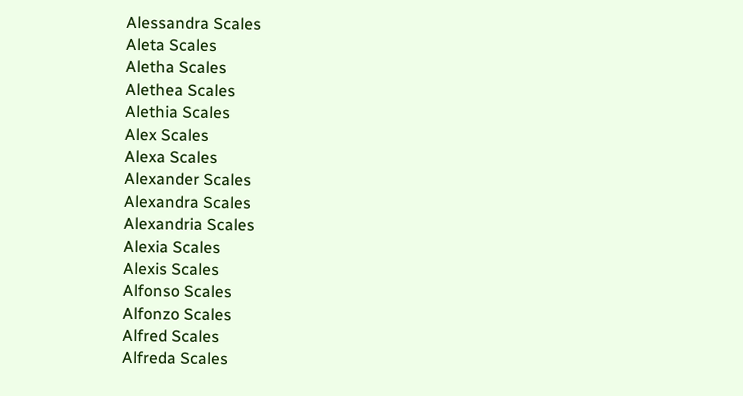Alessandra Scales
Aleta Scales
Aletha Scales
Alethea Scales
Alethia Scales
Alex Scales
Alexa Scales
Alexander Scales
Alexandra Scales
Alexandria Scales
Alexia Scales
Alexis Scales
Alfonso Scales
Alfonzo Scales
Alfred Scales
Alfreda Scales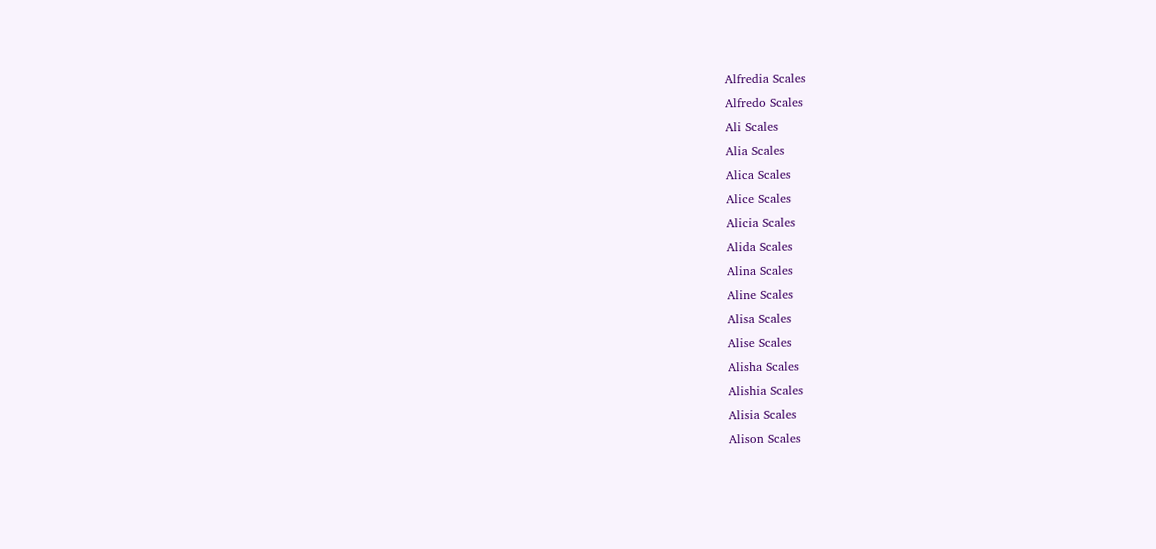Alfredia Scales
Alfredo Scales
Ali Scales
Alia Scales
Alica Scales
Alice Scales
Alicia Scales
Alida Scales
Alina Scales
Aline Scales
Alisa Scales
Alise Scales
Alisha Scales
Alishia Scales
Alisia Scales
Alison Scales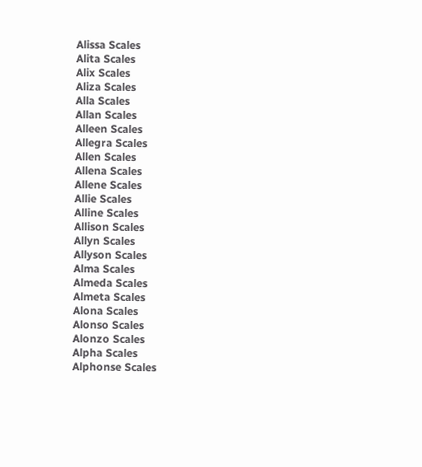Alissa Scales
Alita Scales
Alix Scales
Aliza Scales
Alla Scales
Allan Scales
Alleen Scales
Allegra Scales
Allen Scales
Allena Scales
Allene Scales
Allie Scales
Alline Scales
Allison Scales
Allyn Scales
Allyson Scales
Alma Scales
Almeda Scales
Almeta Scales
Alona Scales
Alonso Scales
Alonzo Scales
Alpha Scales
Alphonse Scales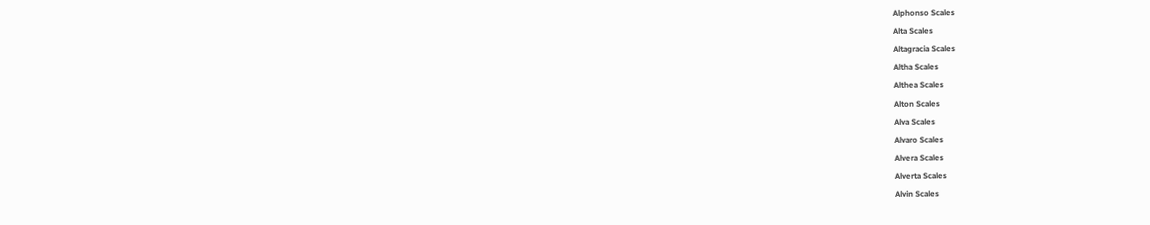Alphonso Scales
Alta Scales
Altagracia Scales
Altha Scales
Althea Scales
Alton Scales
Alva Scales
Alvaro Scales
Alvera Scales
Alverta Scales
Alvin Scales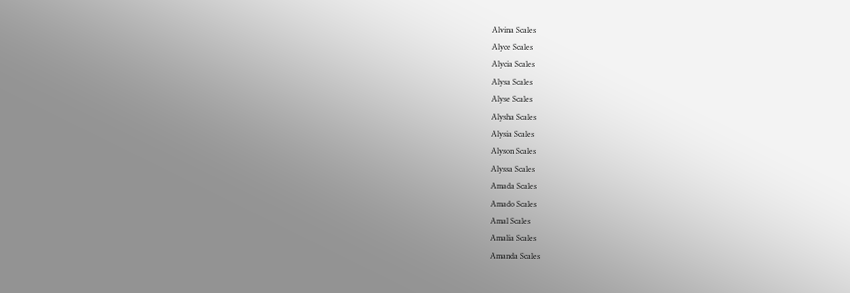Alvina Scales
Alyce Scales
Alycia Scales
Alysa Scales
Alyse Scales
Alysha Scales
Alysia Scales
Alyson Scales
Alyssa Scales
Amada Scales
Amado Scales
Amal Scales
Amalia Scales
Amanda Scales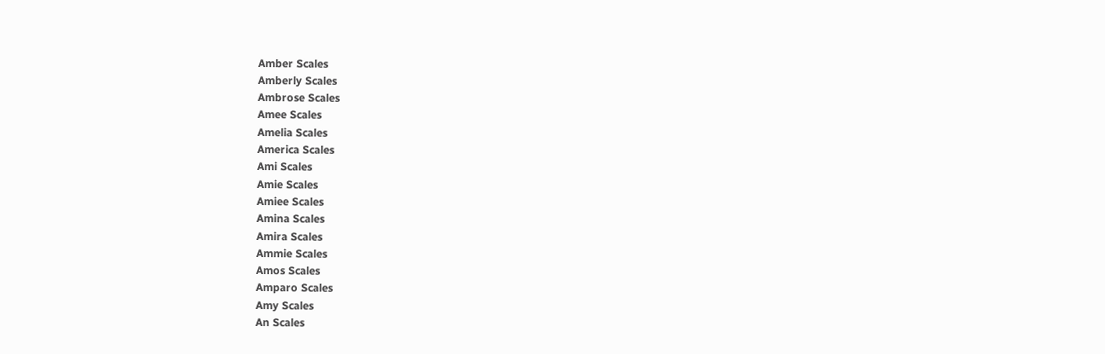Amber Scales
Amberly Scales
Ambrose Scales
Amee Scales
Amelia Scales
America Scales
Ami Scales
Amie Scales
Amiee Scales
Amina Scales
Amira Scales
Ammie Scales
Amos Scales
Amparo Scales
Amy Scales
An Scales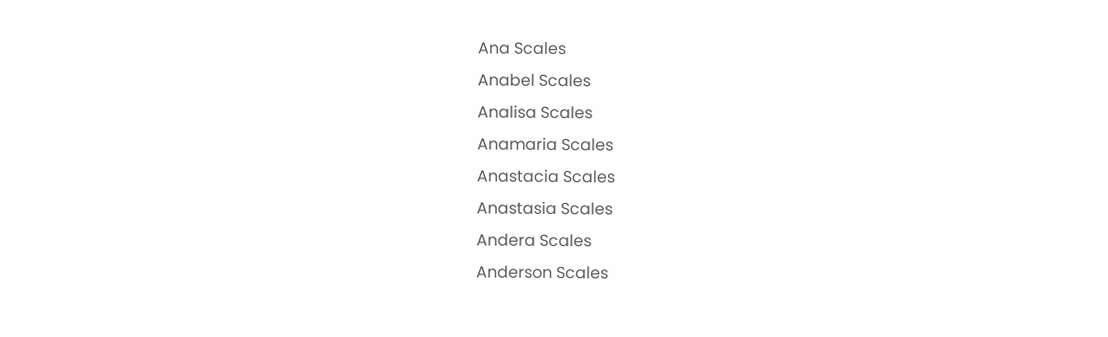Ana Scales
Anabel Scales
Analisa Scales
Anamaria Scales
Anastacia Scales
Anastasia Scales
Andera Scales
Anderson Scales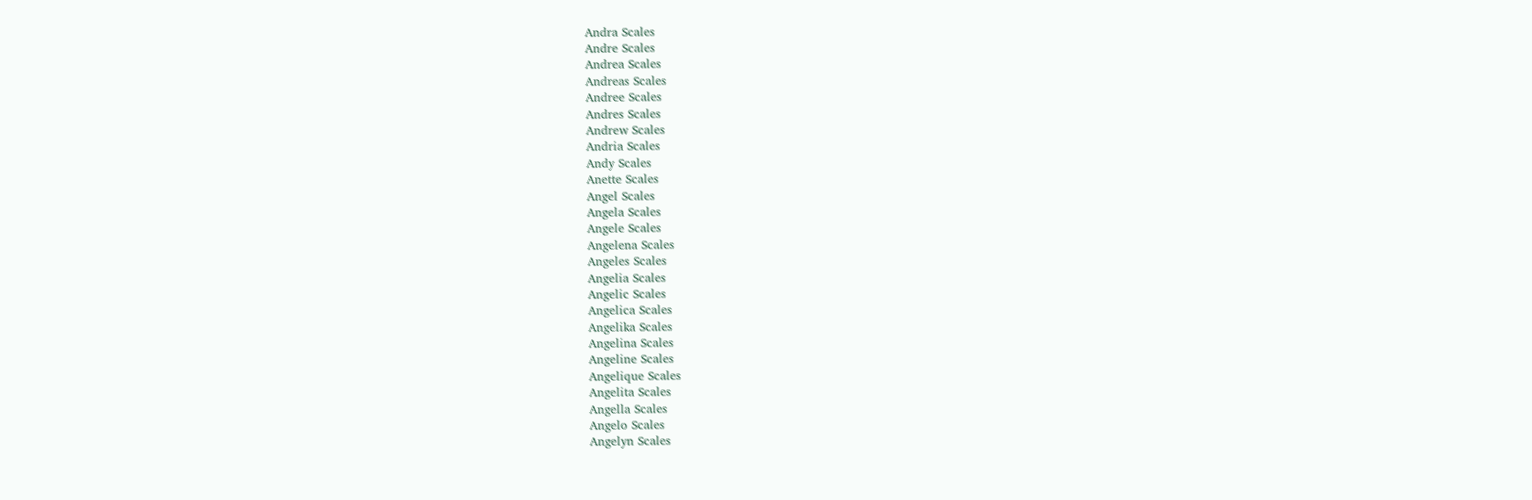Andra Scales
Andre Scales
Andrea Scales
Andreas Scales
Andree Scales
Andres Scales
Andrew Scales
Andria Scales
Andy Scales
Anette Scales
Angel Scales
Angela Scales
Angele Scales
Angelena Scales
Angeles Scales
Angelia Scales
Angelic Scales
Angelica Scales
Angelika Scales
Angelina Scales
Angeline Scales
Angelique Scales
Angelita Scales
Angella Scales
Angelo Scales
Angelyn Scales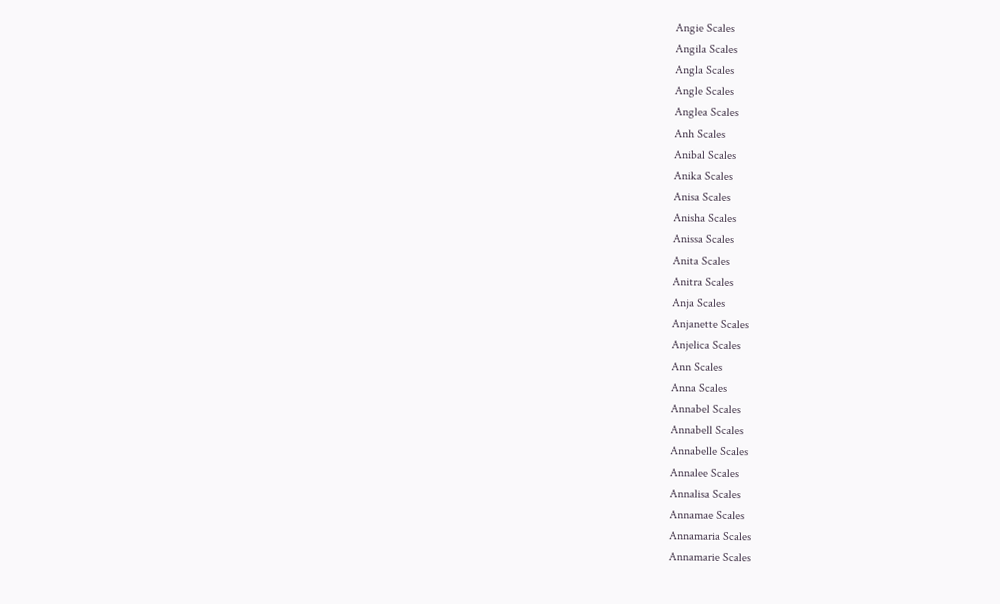Angie Scales
Angila Scales
Angla Scales
Angle Scales
Anglea Scales
Anh Scales
Anibal Scales
Anika Scales
Anisa Scales
Anisha Scales
Anissa Scales
Anita Scales
Anitra Scales
Anja Scales
Anjanette Scales
Anjelica Scales
Ann Scales
Anna Scales
Annabel Scales
Annabell Scales
Annabelle Scales
Annalee Scales
Annalisa Scales
Annamae Scales
Annamaria Scales
Annamarie Scales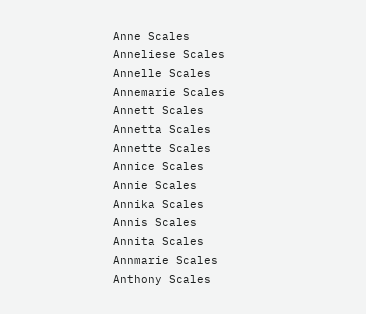Anne Scales
Anneliese Scales
Annelle Scales
Annemarie Scales
Annett Scales
Annetta Scales
Annette Scales
Annice Scales
Annie Scales
Annika Scales
Annis Scales
Annita Scales
Annmarie Scales
Anthony Scales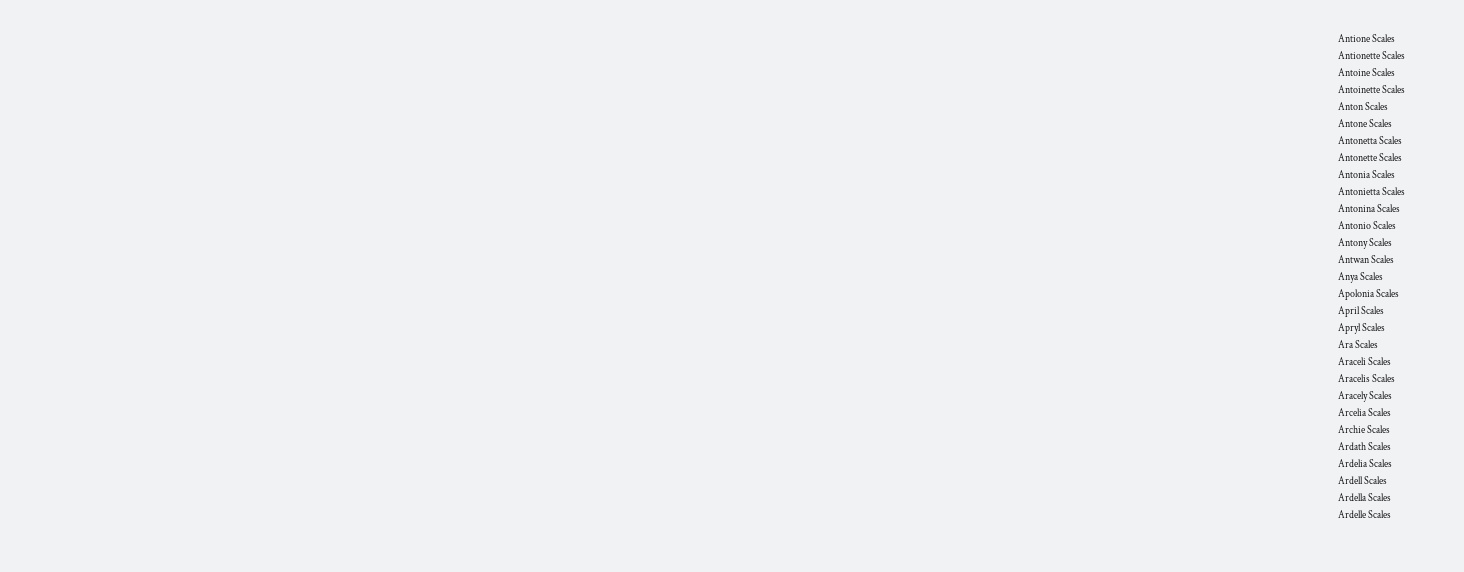Antione Scales
Antionette Scales
Antoine Scales
Antoinette Scales
Anton Scales
Antone Scales
Antonetta Scales
Antonette Scales
Antonia Scales
Antonietta Scales
Antonina Scales
Antonio Scales
Antony Scales
Antwan Scales
Anya Scales
Apolonia Scales
April Scales
Apryl Scales
Ara Scales
Araceli Scales
Aracelis Scales
Aracely Scales
Arcelia Scales
Archie Scales
Ardath Scales
Ardelia Scales
Ardell Scales
Ardella Scales
Ardelle Scales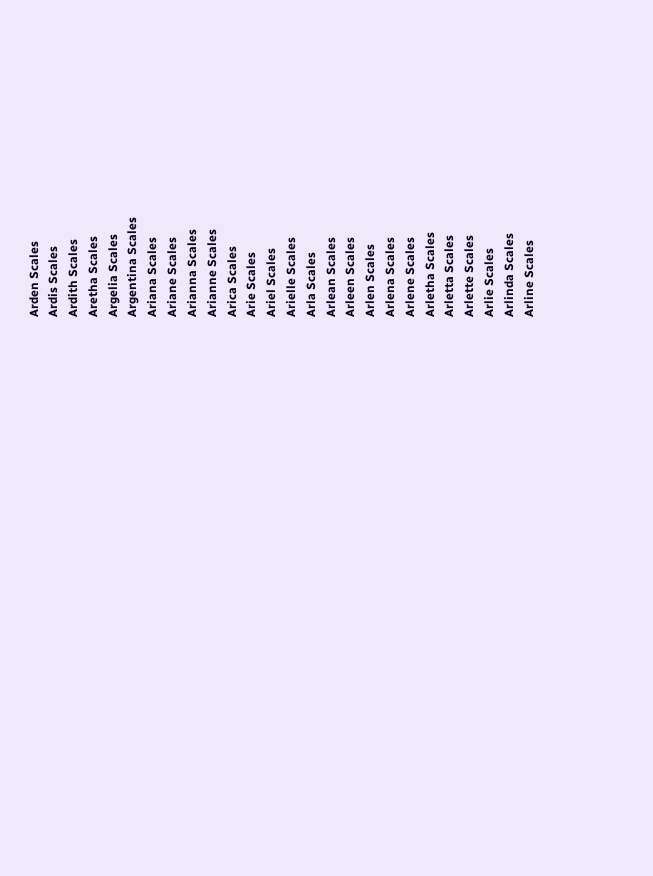Arden Scales
Ardis Scales
Ardith Scales
Aretha Scales
Argelia Scales
Argentina Scales
Ariana Scales
Ariane Scales
Arianna Scales
Arianne Scales
Arica Scales
Arie Scales
Ariel Scales
Arielle Scales
Arla Scales
Arlean Scales
Arleen Scales
Arlen Scales
Arlena Scales
Arlene Scales
Arletha Scales
Arletta Scales
Arlette Scales
Arlie Scales
Arlinda Scales
Arline Scales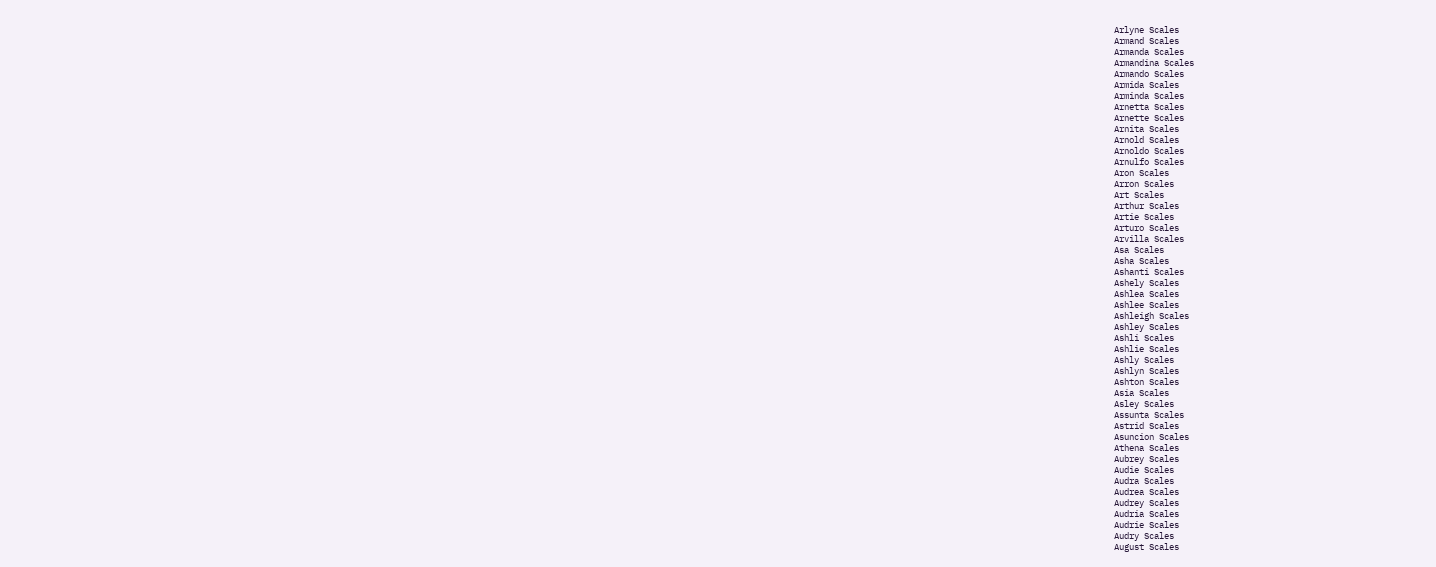Arlyne Scales
Armand Scales
Armanda Scales
Armandina Scales
Armando Scales
Armida Scales
Arminda Scales
Arnetta Scales
Arnette Scales
Arnita Scales
Arnold Scales
Arnoldo Scales
Arnulfo Scales
Aron Scales
Arron Scales
Art Scales
Arthur Scales
Artie Scales
Arturo Scales
Arvilla Scales
Asa Scales
Asha Scales
Ashanti Scales
Ashely Scales
Ashlea Scales
Ashlee Scales
Ashleigh Scales
Ashley Scales
Ashli Scales
Ashlie Scales
Ashly Scales
Ashlyn Scales
Ashton Scales
Asia Scales
Asley Scales
Assunta Scales
Astrid Scales
Asuncion Scales
Athena Scales
Aubrey Scales
Audie Scales
Audra Scales
Audrea Scales
Audrey Scales
Audria Scales
Audrie Scales
Audry Scales
August Scales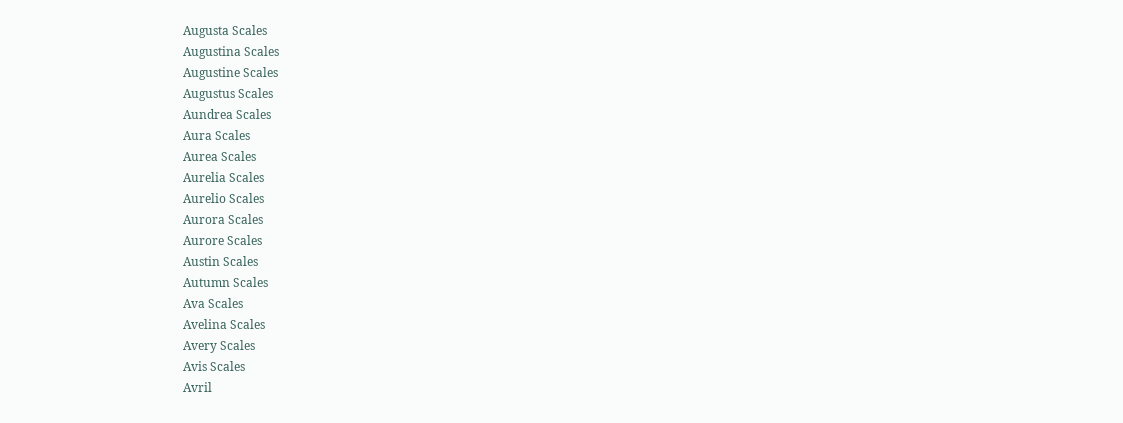Augusta Scales
Augustina Scales
Augustine Scales
Augustus Scales
Aundrea Scales
Aura Scales
Aurea Scales
Aurelia Scales
Aurelio Scales
Aurora Scales
Aurore Scales
Austin Scales
Autumn Scales
Ava Scales
Avelina Scales
Avery Scales
Avis Scales
Avril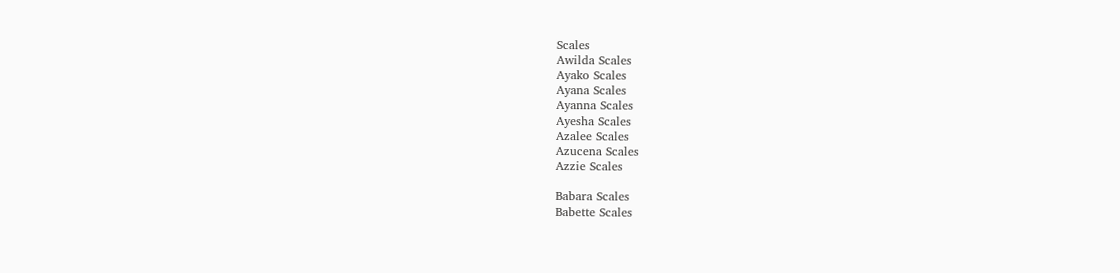Scales
Awilda Scales
Ayako Scales
Ayana Scales
Ayanna Scales
Ayesha Scales
Azalee Scales
Azucena Scales
Azzie Scales

Babara Scales
Babette Scales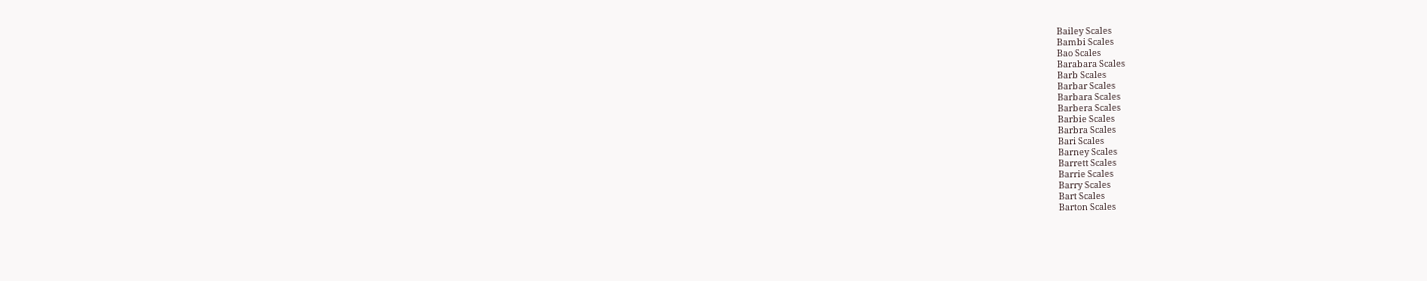Bailey Scales
Bambi Scales
Bao Scales
Barabara Scales
Barb Scales
Barbar Scales
Barbara Scales
Barbera Scales
Barbie Scales
Barbra Scales
Bari Scales
Barney Scales
Barrett Scales
Barrie Scales
Barry Scales
Bart Scales
Barton Scales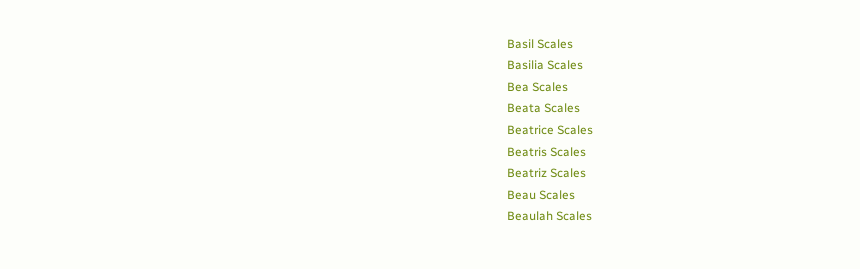Basil Scales
Basilia Scales
Bea Scales
Beata Scales
Beatrice Scales
Beatris Scales
Beatriz Scales
Beau Scales
Beaulah Scales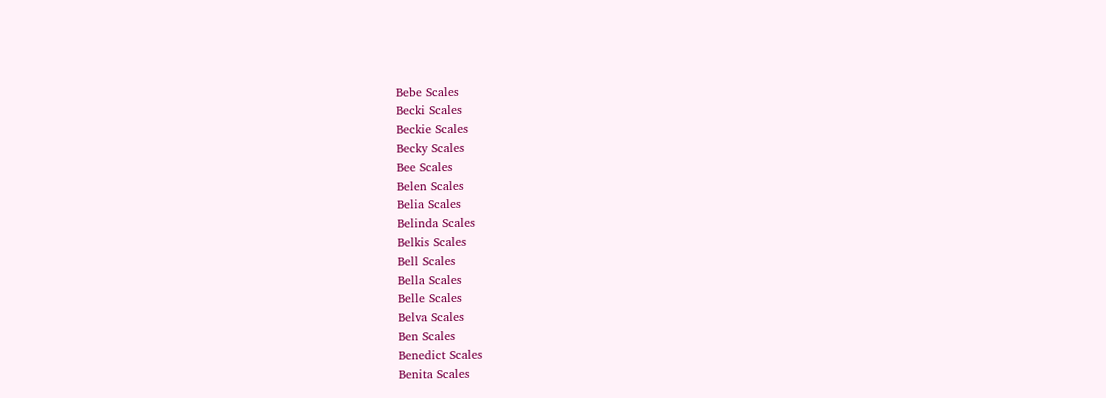Bebe Scales
Becki Scales
Beckie Scales
Becky Scales
Bee Scales
Belen Scales
Belia Scales
Belinda Scales
Belkis Scales
Bell Scales
Bella Scales
Belle Scales
Belva Scales
Ben Scales
Benedict Scales
Benita Scales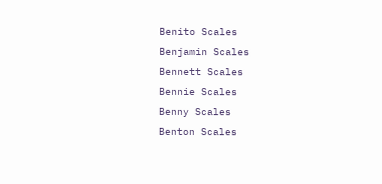Benito Scales
Benjamin Scales
Bennett Scales
Bennie Scales
Benny Scales
Benton Scales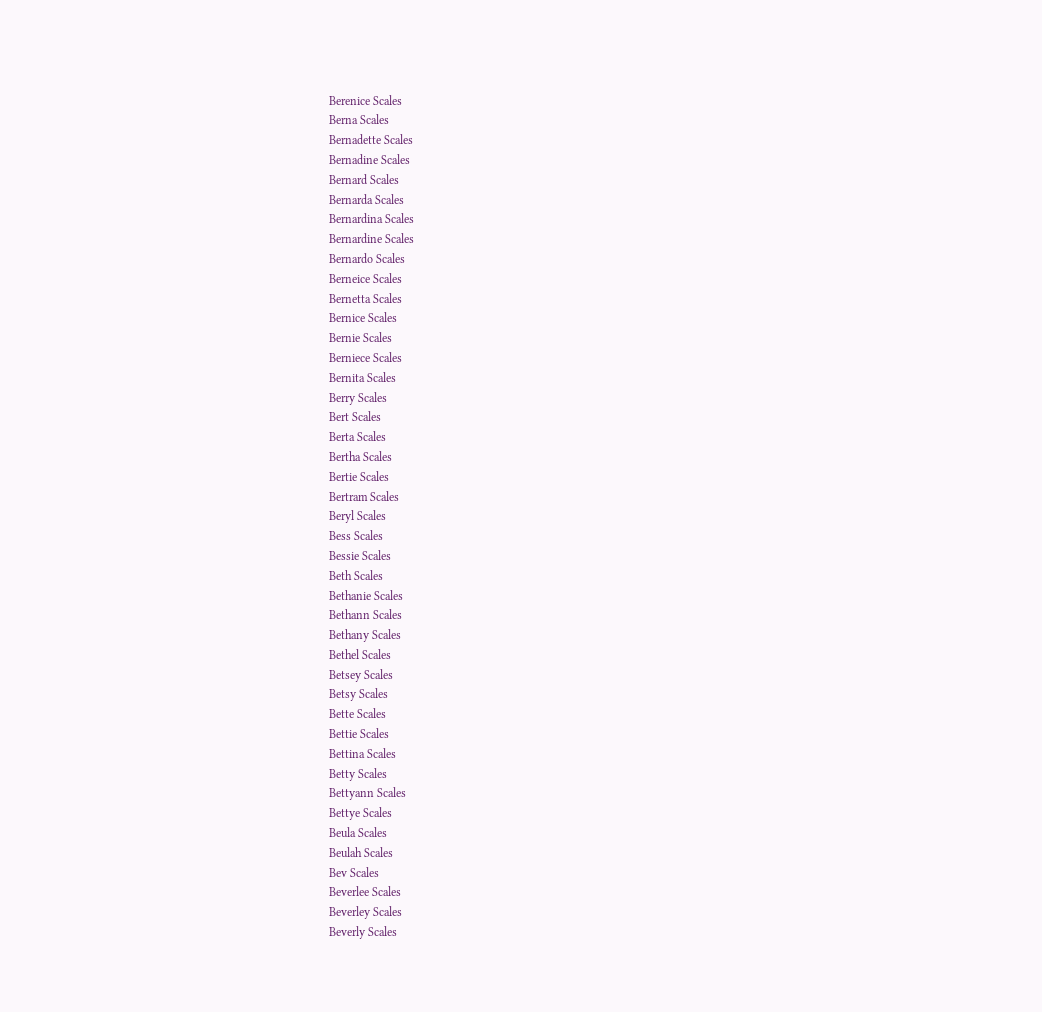Berenice Scales
Berna Scales
Bernadette Scales
Bernadine Scales
Bernard Scales
Bernarda Scales
Bernardina Scales
Bernardine Scales
Bernardo Scales
Berneice Scales
Bernetta Scales
Bernice Scales
Bernie Scales
Berniece Scales
Bernita Scales
Berry Scales
Bert Scales
Berta Scales
Bertha Scales
Bertie Scales
Bertram Scales
Beryl Scales
Bess Scales
Bessie Scales
Beth Scales
Bethanie Scales
Bethann Scales
Bethany Scales
Bethel Scales
Betsey Scales
Betsy Scales
Bette Scales
Bettie Scales
Bettina Scales
Betty Scales
Bettyann Scales
Bettye Scales
Beula Scales
Beulah Scales
Bev Scales
Beverlee Scales
Beverley Scales
Beverly Scales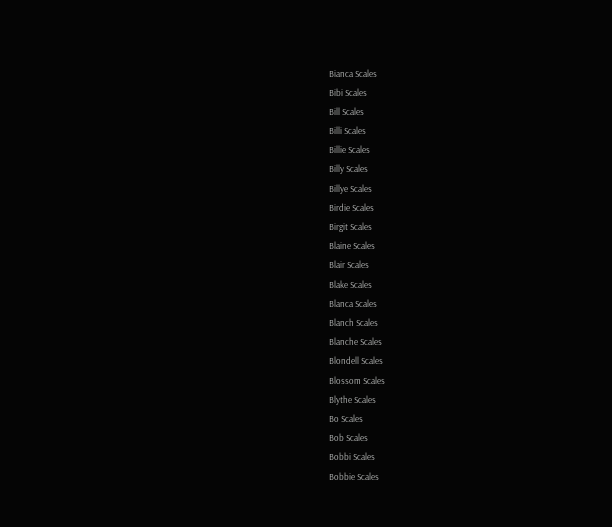Bianca Scales
Bibi Scales
Bill Scales
Billi Scales
Billie Scales
Billy Scales
Billye Scales
Birdie Scales
Birgit Scales
Blaine Scales
Blair Scales
Blake Scales
Blanca Scales
Blanch Scales
Blanche Scales
Blondell Scales
Blossom Scales
Blythe Scales
Bo Scales
Bob Scales
Bobbi Scales
Bobbie Scales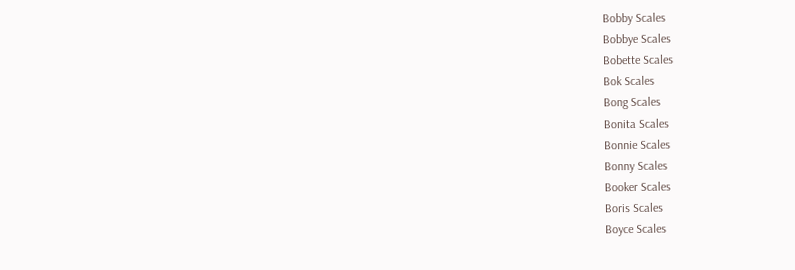Bobby Scales
Bobbye Scales
Bobette Scales
Bok Scales
Bong Scales
Bonita Scales
Bonnie Scales
Bonny Scales
Booker Scales
Boris Scales
Boyce Scales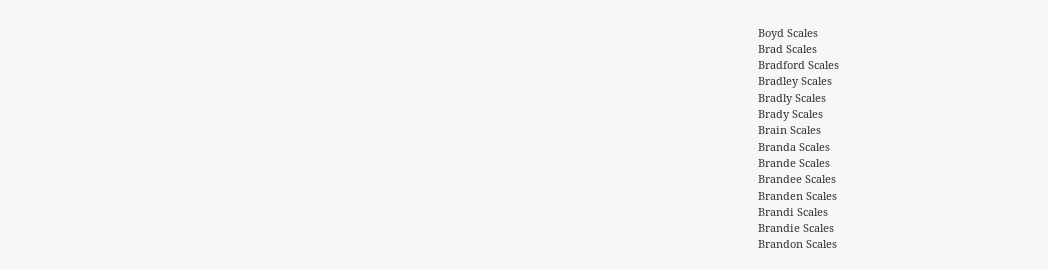Boyd Scales
Brad Scales
Bradford Scales
Bradley Scales
Bradly Scales
Brady Scales
Brain Scales
Branda Scales
Brande Scales
Brandee Scales
Branden Scales
Brandi Scales
Brandie Scales
Brandon Scales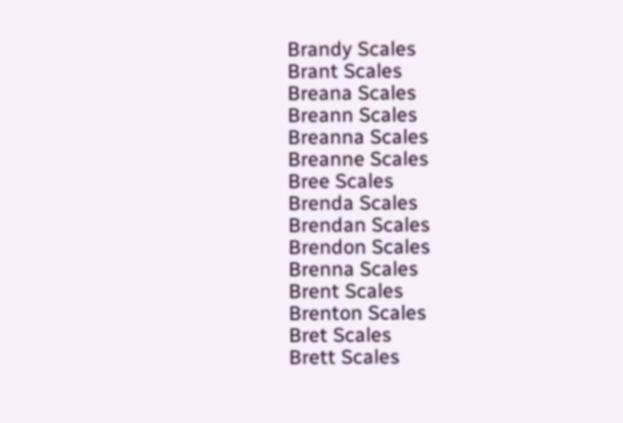Brandy Scales
Brant Scales
Breana Scales
Breann Scales
Breanna Scales
Breanne Scales
Bree Scales
Brenda Scales
Brendan Scales
Brendon Scales
Brenna Scales
Brent Scales
Brenton Scales
Bret Scales
Brett Scales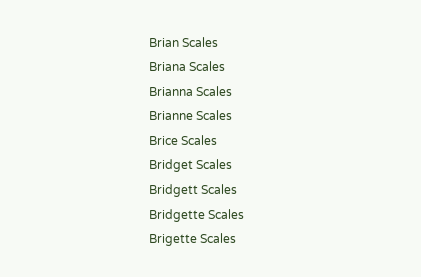Brian Scales
Briana Scales
Brianna Scales
Brianne Scales
Brice Scales
Bridget Scales
Bridgett Scales
Bridgette Scales
Brigette Scales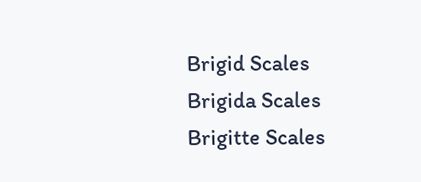Brigid Scales
Brigida Scales
Brigitte Scales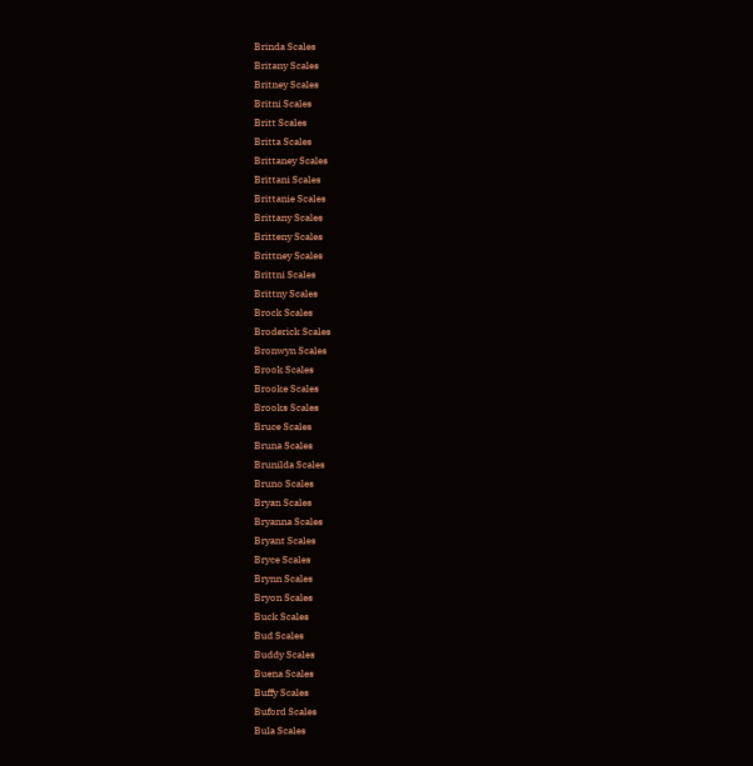Brinda Scales
Britany Scales
Britney Scales
Britni Scales
Britt Scales
Britta Scales
Brittaney Scales
Brittani Scales
Brittanie Scales
Brittany Scales
Britteny Scales
Brittney Scales
Brittni Scales
Brittny Scales
Brock Scales
Broderick Scales
Bronwyn Scales
Brook Scales
Brooke Scales
Brooks Scales
Bruce Scales
Bruna Scales
Brunilda Scales
Bruno Scales
Bryan Scales
Bryanna Scales
Bryant Scales
Bryce Scales
Brynn Scales
Bryon Scales
Buck Scales
Bud Scales
Buddy Scales
Buena Scales
Buffy Scales
Buford Scales
Bula Scales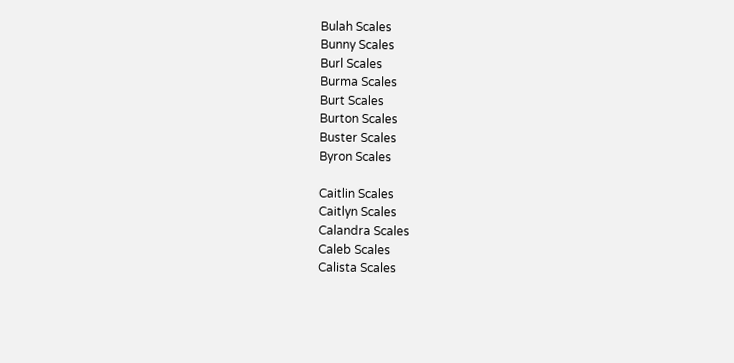Bulah Scales
Bunny Scales
Burl Scales
Burma Scales
Burt Scales
Burton Scales
Buster Scales
Byron Scales

Caitlin Scales
Caitlyn Scales
Calandra Scales
Caleb Scales
Calista Scales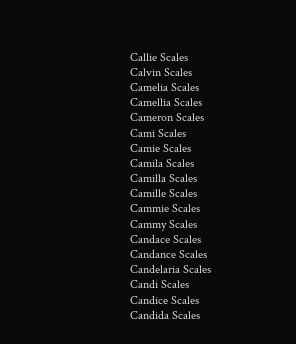Callie Scales
Calvin Scales
Camelia Scales
Camellia Scales
Cameron Scales
Cami Scales
Camie Scales
Camila Scales
Camilla Scales
Camille Scales
Cammie Scales
Cammy Scales
Candace Scales
Candance Scales
Candelaria Scales
Candi Scales
Candice Scales
Candida Scales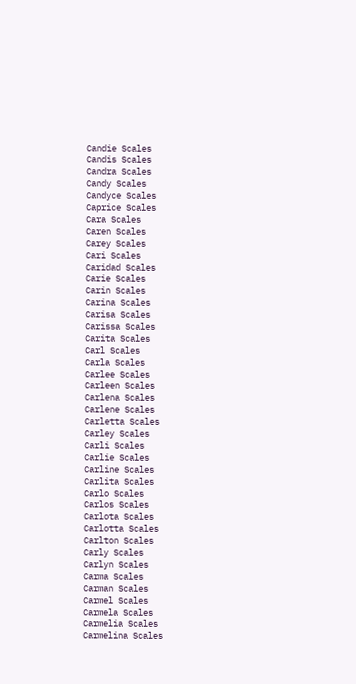Candie Scales
Candis Scales
Candra Scales
Candy Scales
Candyce Scales
Caprice Scales
Cara Scales
Caren Scales
Carey Scales
Cari Scales
Caridad Scales
Carie Scales
Carin Scales
Carina Scales
Carisa Scales
Carissa Scales
Carita Scales
Carl Scales
Carla Scales
Carlee Scales
Carleen Scales
Carlena Scales
Carlene Scales
Carletta Scales
Carley Scales
Carli Scales
Carlie Scales
Carline Scales
Carlita Scales
Carlo Scales
Carlos Scales
Carlota Scales
Carlotta Scales
Carlton Scales
Carly Scales
Carlyn Scales
Carma Scales
Carman Scales
Carmel Scales
Carmela Scales
Carmelia Scales
Carmelina Scales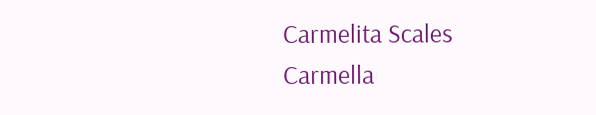Carmelita Scales
Carmella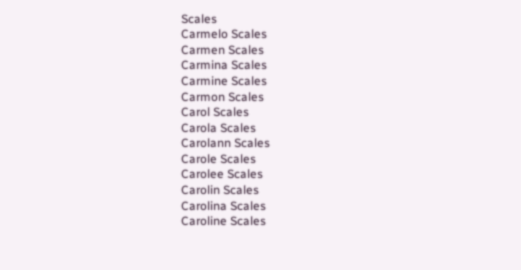Scales
Carmelo Scales
Carmen Scales
Carmina Scales
Carmine Scales
Carmon Scales
Carol Scales
Carola Scales
Carolann Scales
Carole Scales
Carolee Scales
Carolin Scales
Carolina Scales
Caroline Scales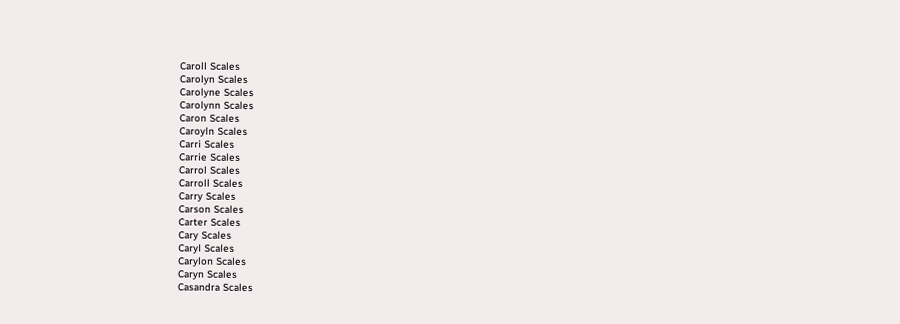Caroll Scales
Carolyn Scales
Carolyne Scales
Carolynn Scales
Caron Scales
Caroyln Scales
Carri Scales
Carrie Scales
Carrol Scales
Carroll Scales
Carry Scales
Carson Scales
Carter Scales
Cary Scales
Caryl Scales
Carylon Scales
Caryn Scales
Casandra Scales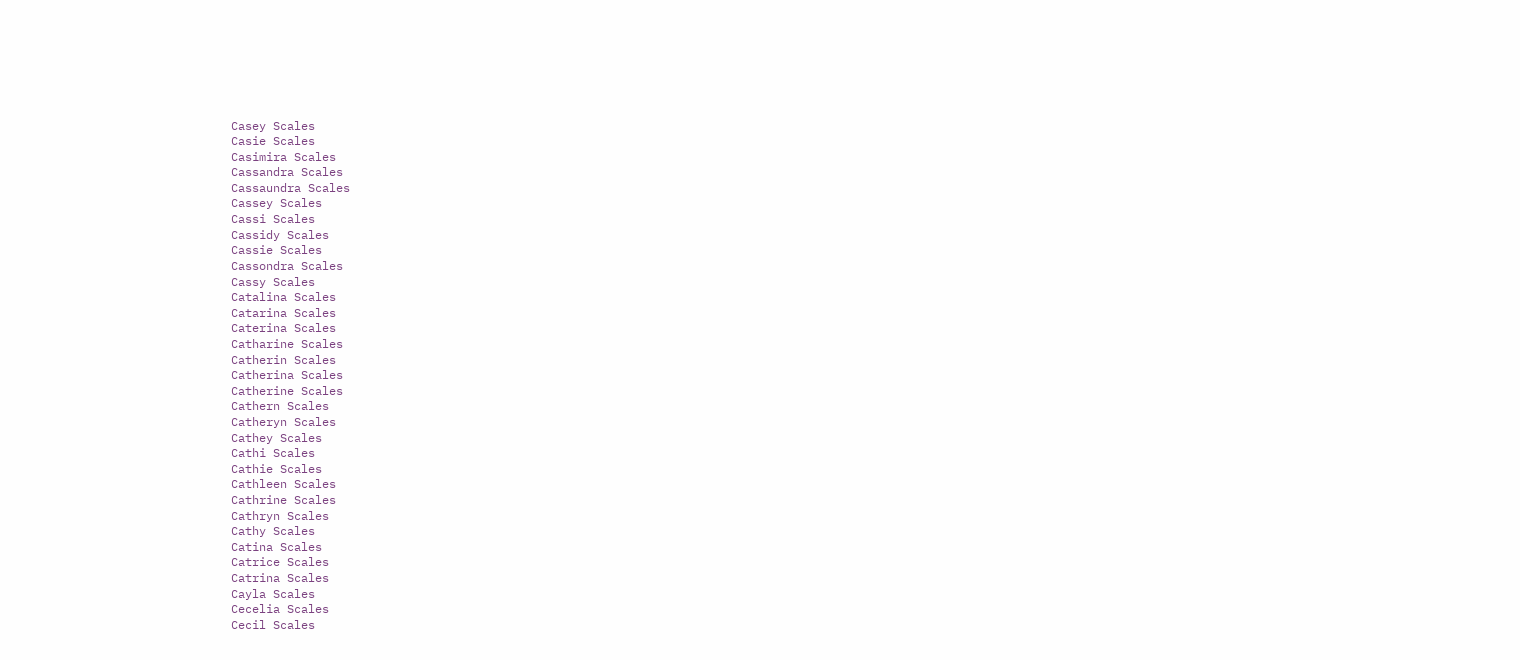Casey Scales
Casie Scales
Casimira Scales
Cassandra Scales
Cassaundra Scales
Cassey Scales
Cassi Scales
Cassidy Scales
Cassie Scales
Cassondra Scales
Cassy Scales
Catalina Scales
Catarina Scales
Caterina Scales
Catharine Scales
Catherin Scales
Catherina Scales
Catherine Scales
Cathern Scales
Catheryn Scales
Cathey Scales
Cathi Scales
Cathie Scales
Cathleen Scales
Cathrine Scales
Cathryn Scales
Cathy Scales
Catina Scales
Catrice Scales
Catrina Scales
Cayla Scales
Cecelia Scales
Cecil Scales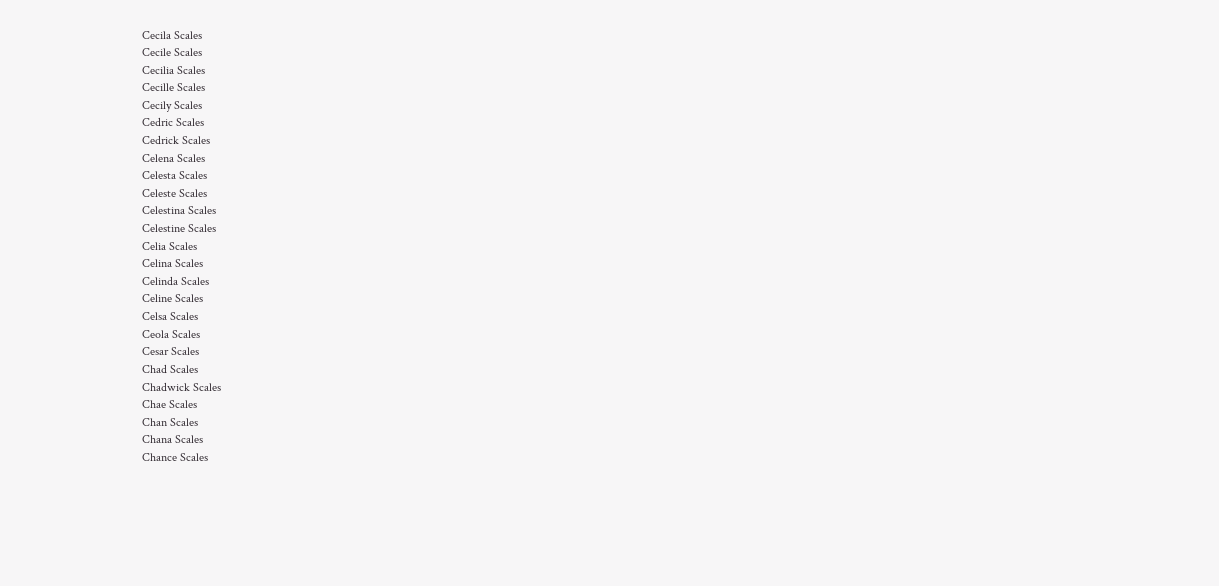Cecila Scales
Cecile Scales
Cecilia Scales
Cecille Scales
Cecily Scales
Cedric Scales
Cedrick Scales
Celena Scales
Celesta Scales
Celeste Scales
Celestina Scales
Celestine Scales
Celia Scales
Celina Scales
Celinda Scales
Celine Scales
Celsa Scales
Ceola Scales
Cesar Scales
Chad Scales
Chadwick Scales
Chae Scales
Chan Scales
Chana Scales
Chance Scales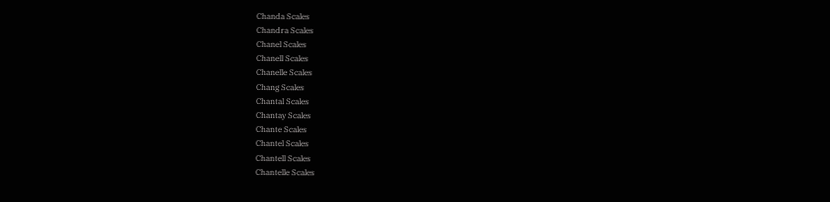Chanda Scales
Chandra Scales
Chanel Scales
Chanell Scales
Chanelle Scales
Chang Scales
Chantal Scales
Chantay Scales
Chante Scales
Chantel Scales
Chantell Scales
Chantelle Scales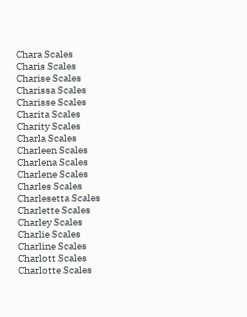Chara Scales
Charis Scales
Charise Scales
Charissa Scales
Charisse Scales
Charita Scales
Charity Scales
Charla Scales
Charleen Scales
Charlena Scales
Charlene Scales
Charles Scales
Charlesetta Scales
Charlette Scales
Charley Scales
Charlie Scales
Charline Scales
Charlott Scales
Charlotte Scales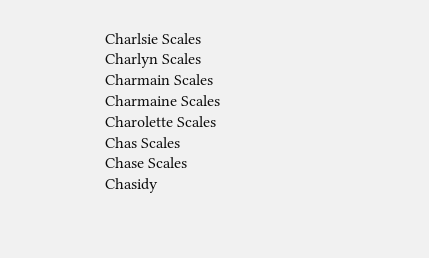Charlsie Scales
Charlyn Scales
Charmain Scales
Charmaine Scales
Charolette Scales
Chas Scales
Chase Scales
Chasidy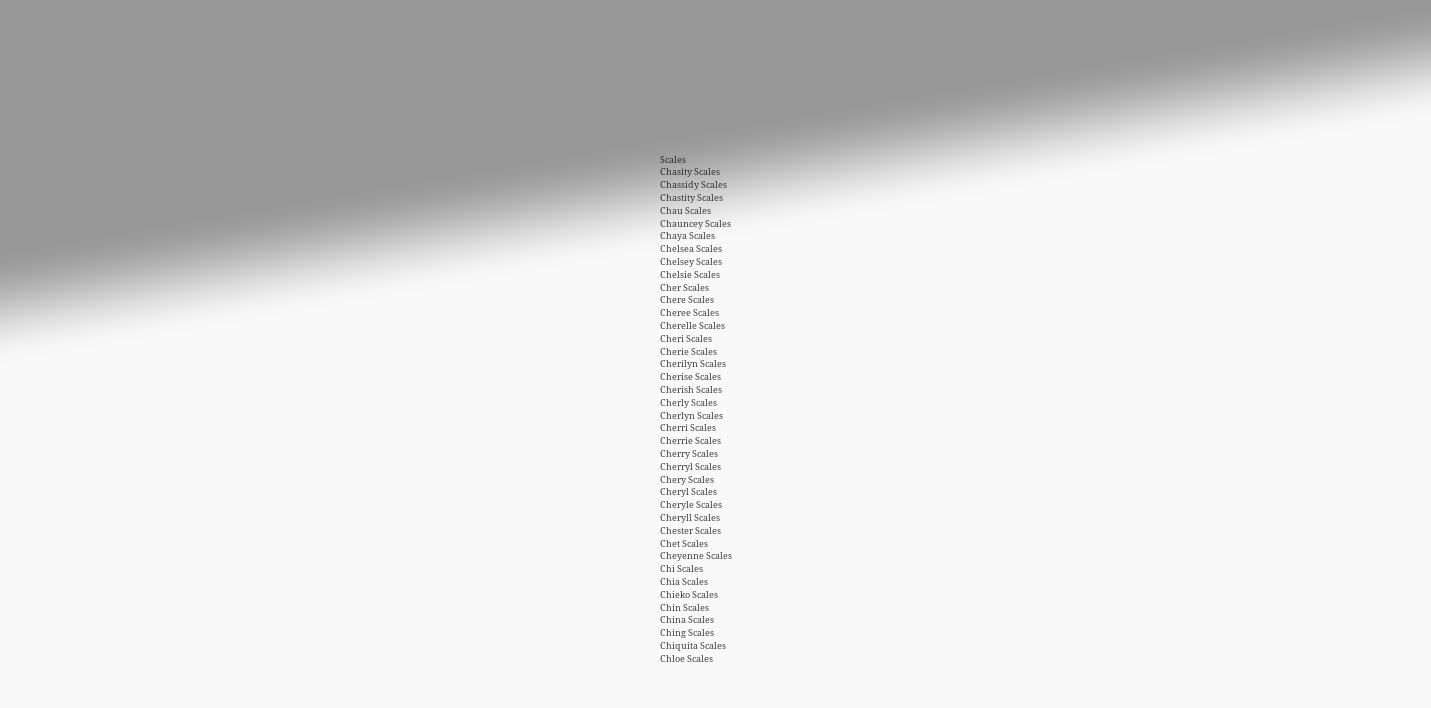Scales
Chasity Scales
Chassidy Scales
Chastity Scales
Chau Scales
Chauncey Scales
Chaya Scales
Chelsea Scales
Chelsey Scales
Chelsie Scales
Cher Scales
Chere Scales
Cheree Scales
Cherelle Scales
Cheri Scales
Cherie Scales
Cherilyn Scales
Cherise Scales
Cherish Scales
Cherly Scales
Cherlyn Scales
Cherri Scales
Cherrie Scales
Cherry Scales
Cherryl Scales
Chery Scales
Cheryl Scales
Cheryle Scales
Cheryll Scales
Chester Scales
Chet Scales
Cheyenne Scales
Chi Scales
Chia Scales
Chieko Scales
Chin Scales
China Scales
Ching Scales
Chiquita Scales
Chloe Scales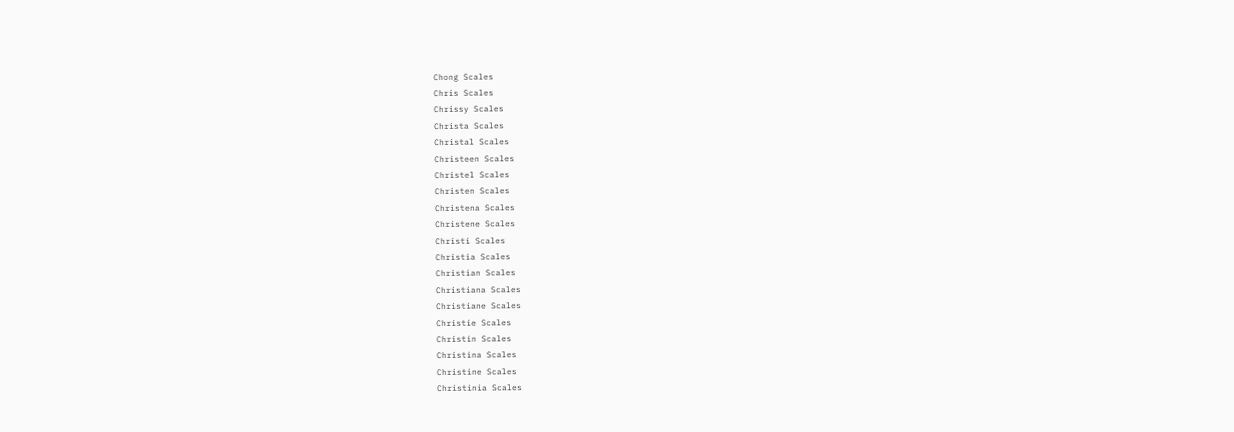Chong Scales
Chris Scales
Chrissy Scales
Christa Scales
Christal Scales
Christeen Scales
Christel Scales
Christen Scales
Christena Scales
Christene Scales
Christi Scales
Christia Scales
Christian Scales
Christiana Scales
Christiane Scales
Christie Scales
Christin Scales
Christina Scales
Christine Scales
Christinia Scales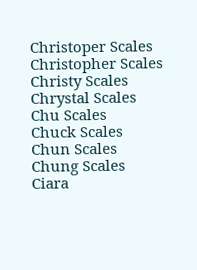Christoper Scales
Christopher Scales
Christy Scales
Chrystal Scales
Chu Scales
Chuck Scales
Chun Scales
Chung Scales
Ciara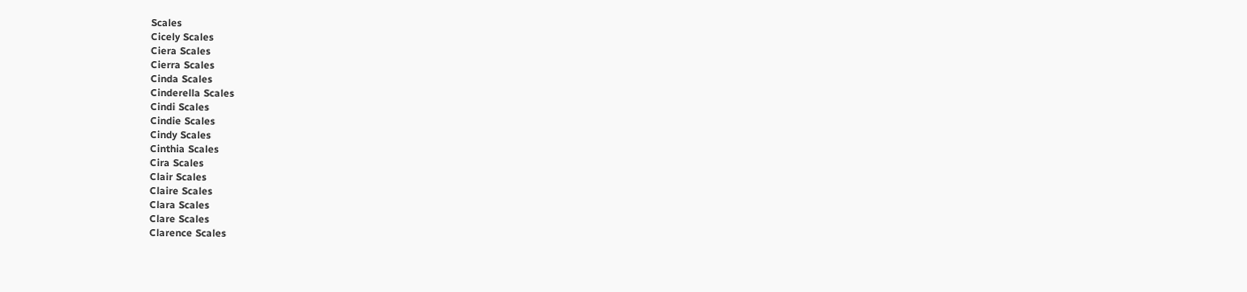Scales
Cicely Scales
Ciera Scales
Cierra Scales
Cinda Scales
Cinderella Scales
Cindi Scales
Cindie Scales
Cindy Scales
Cinthia Scales
Cira Scales
Clair Scales
Claire Scales
Clara Scales
Clare Scales
Clarence Scales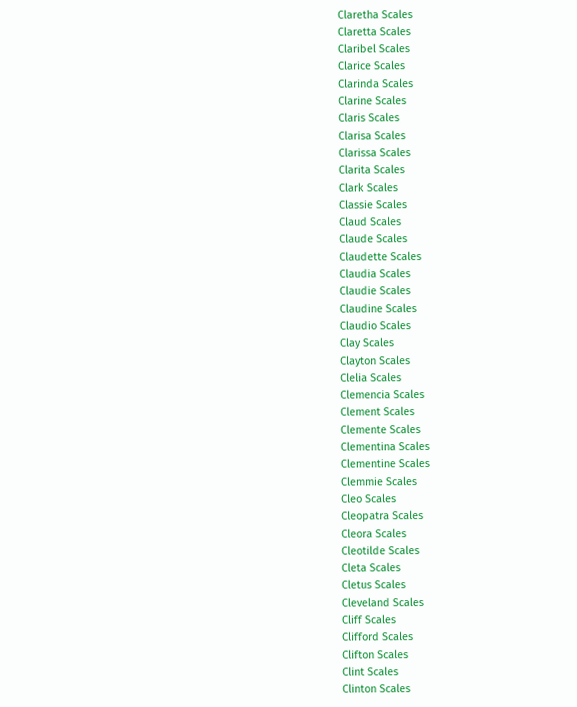Claretha Scales
Claretta Scales
Claribel Scales
Clarice Scales
Clarinda Scales
Clarine Scales
Claris Scales
Clarisa Scales
Clarissa Scales
Clarita Scales
Clark Scales
Classie Scales
Claud Scales
Claude Scales
Claudette Scales
Claudia Scales
Claudie Scales
Claudine Scales
Claudio Scales
Clay Scales
Clayton Scales
Clelia Scales
Clemencia Scales
Clement Scales
Clemente Scales
Clementina Scales
Clementine Scales
Clemmie Scales
Cleo Scales
Cleopatra Scales
Cleora Scales
Cleotilde Scales
Cleta Scales
Cletus Scales
Cleveland Scales
Cliff Scales
Clifford Scales
Clifton Scales
Clint Scales
Clinton Scales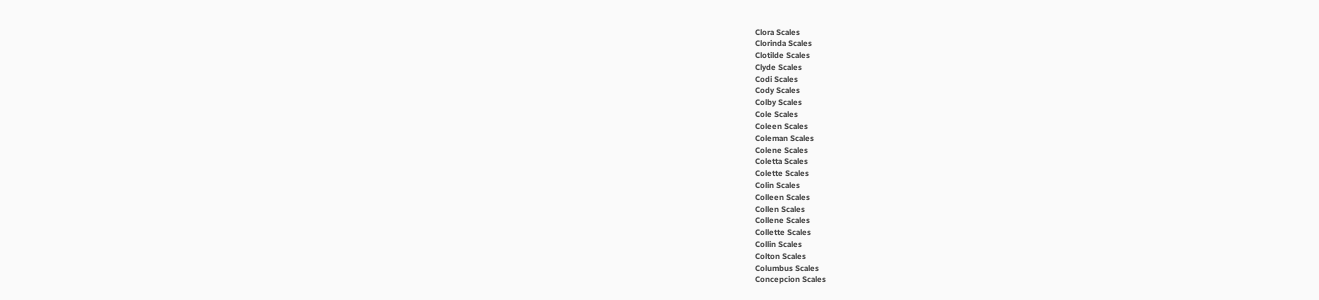Clora Scales
Clorinda Scales
Clotilde Scales
Clyde Scales
Codi Scales
Cody Scales
Colby Scales
Cole Scales
Coleen Scales
Coleman Scales
Colene Scales
Coletta Scales
Colette Scales
Colin Scales
Colleen Scales
Collen Scales
Collene Scales
Collette Scales
Collin Scales
Colton Scales
Columbus Scales
Concepcion Scales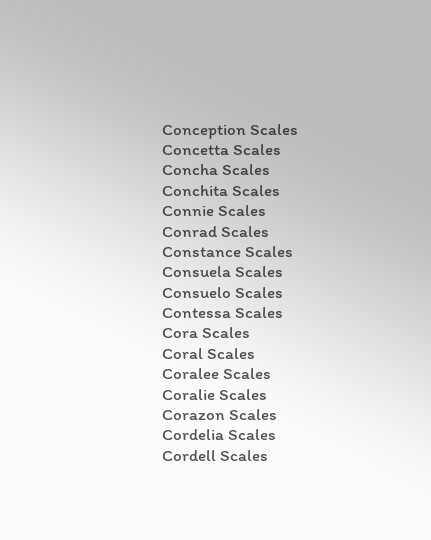Conception Scales
Concetta Scales
Concha Scales
Conchita Scales
Connie Scales
Conrad Scales
Constance Scales
Consuela Scales
Consuelo Scales
Contessa Scales
Cora Scales
Coral Scales
Coralee Scales
Coralie Scales
Corazon Scales
Cordelia Scales
Cordell Scales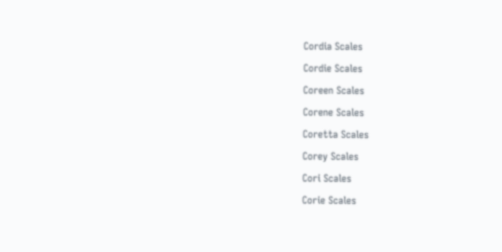Cordia Scales
Cordie Scales
Coreen Scales
Corene Scales
Coretta Scales
Corey Scales
Cori Scales
Corie Scales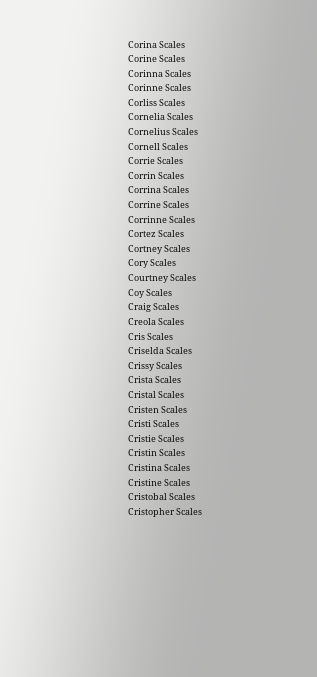Corina Scales
Corine Scales
Corinna Scales
Corinne Scales
Corliss Scales
Cornelia Scales
Cornelius Scales
Cornell Scales
Corrie Scales
Corrin Scales
Corrina Scales
Corrine Scales
Corrinne Scales
Cortez Scales
Cortney Scales
Cory Scales
Courtney Scales
Coy Scales
Craig Scales
Creola Scales
Cris Scales
Criselda Scales
Crissy Scales
Crista Scales
Cristal Scales
Cristen Scales
Cristi Scales
Cristie Scales
Cristin Scales
Cristina Scales
Cristine Scales
Cristobal Scales
Cristopher Scales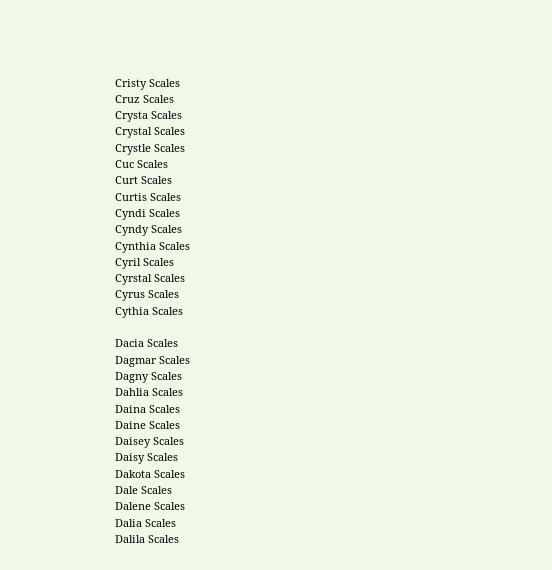Cristy Scales
Cruz Scales
Crysta Scales
Crystal Scales
Crystle Scales
Cuc Scales
Curt Scales
Curtis Scales
Cyndi Scales
Cyndy Scales
Cynthia Scales
Cyril Scales
Cyrstal Scales
Cyrus Scales
Cythia Scales

Dacia Scales
Dagmar Scales
Dagny Scales
Dahlia Scales
Daina Scales
Daine Scales
Daisey Scales
Daisy Scales
Dakota Scales
Dale Scales
Dalene Scales
Dalia Scales
Dalila Scales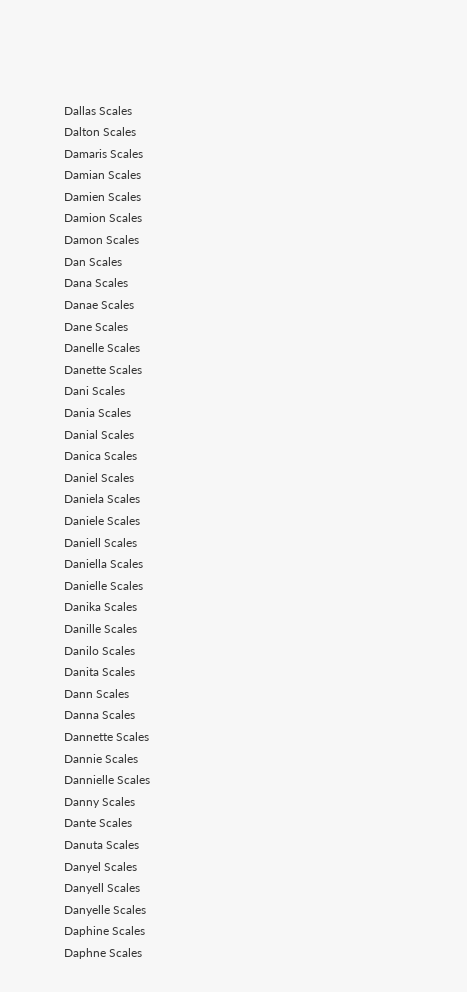Dallas Scales
Dalton Scales
Damaris Scales
Damian Scales
Damien Scales
Damion Scales
Damon Scales
Dan Scales
Dana Scales
Danae Scales
Dane Scales
Danelle Scales
Danette Scales
Dani Scales
Dania Scales
Danial Scales
Danica Scales
Daniel Scales
Daniela Scales
Daniele Scales
Daniell Scales
Daniella Scales
Danielle Scales
Danika Scales
Danille Scales
Danilo Scales
Danita Scales
Dann Scales
Danna Scales
Dannette Scales
Dannie Scales
Dannielle Scales
Danny Scales
Dante Scales
Danuta Scales
Danyel Scales
Danyell Scales
Danyelle Scales
Daphine Scales
Daphne Scales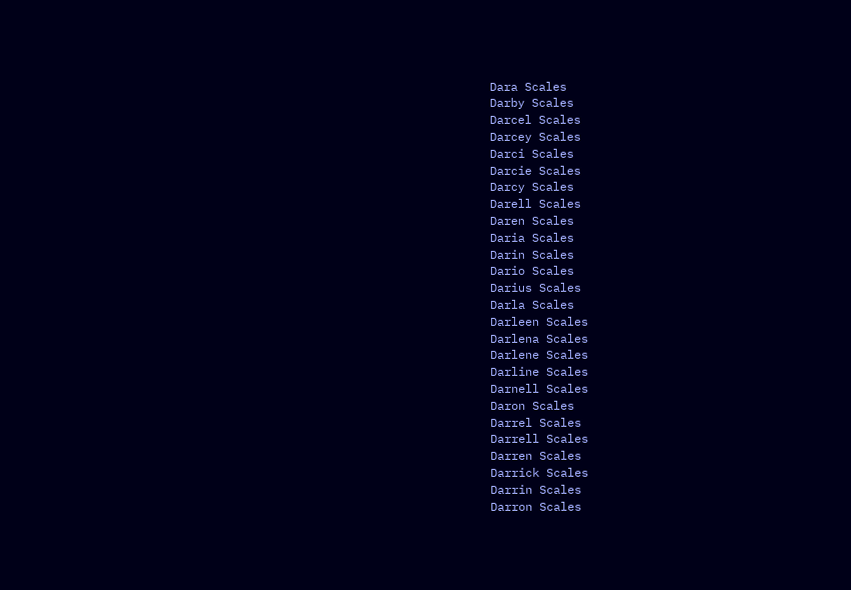Dara Scales
Darby Scales
Darcel Scales
Darcey Scales
Darci Scales
Darcie Scales
Darcy Scales
Darell Scales
Daren Scales
Daria Scales
Darin Scales
Dario Scales
Darius Scales
Darla Scales
Darleen Scales
Darlena Scales
Darlene Scales
Darline Scales
Darnell Scales
Daron Scales
Darrel Scales
Darrell Scales
Darren Scales
Darrick Scales
Darrin Scales
Darron Scales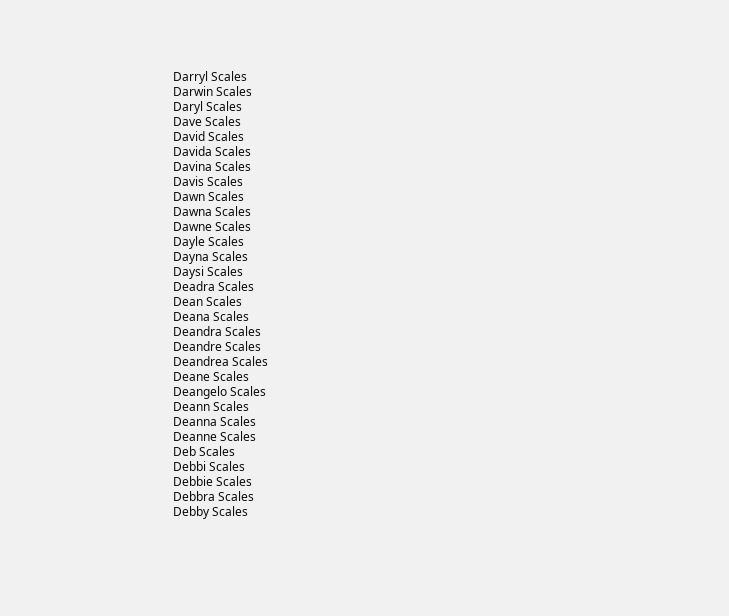Darryl Scales
Darwin Scales
Daryl Scales
Dave Scales
David Scales
Davida Scales
Davina Scales
Davis Scales
Dawn Scales
Dawna Scales
Dawne Scales
Dayle Scales
Dayna Scales
Daysi Scales
Deadra Scales
Dean Scales
Deana Scales
Deandra Scales
Deandre Scales
Deandrea Scales
Deane Scales
Deangelo Scales
Deann Scales
Deanna Scales
Deanne Scales
Deb Scales
Debbi Scales
Debbie Scales
Debbra Scales
Debby Scales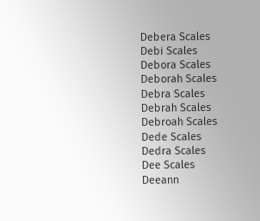Debera Scales
Debi Scales
Debora Scales
Deborah Scales
Debra Scales
Debrah Scales
Debroah Scales
Dede Scales
Dedra Scales
Dee Scales
Deeann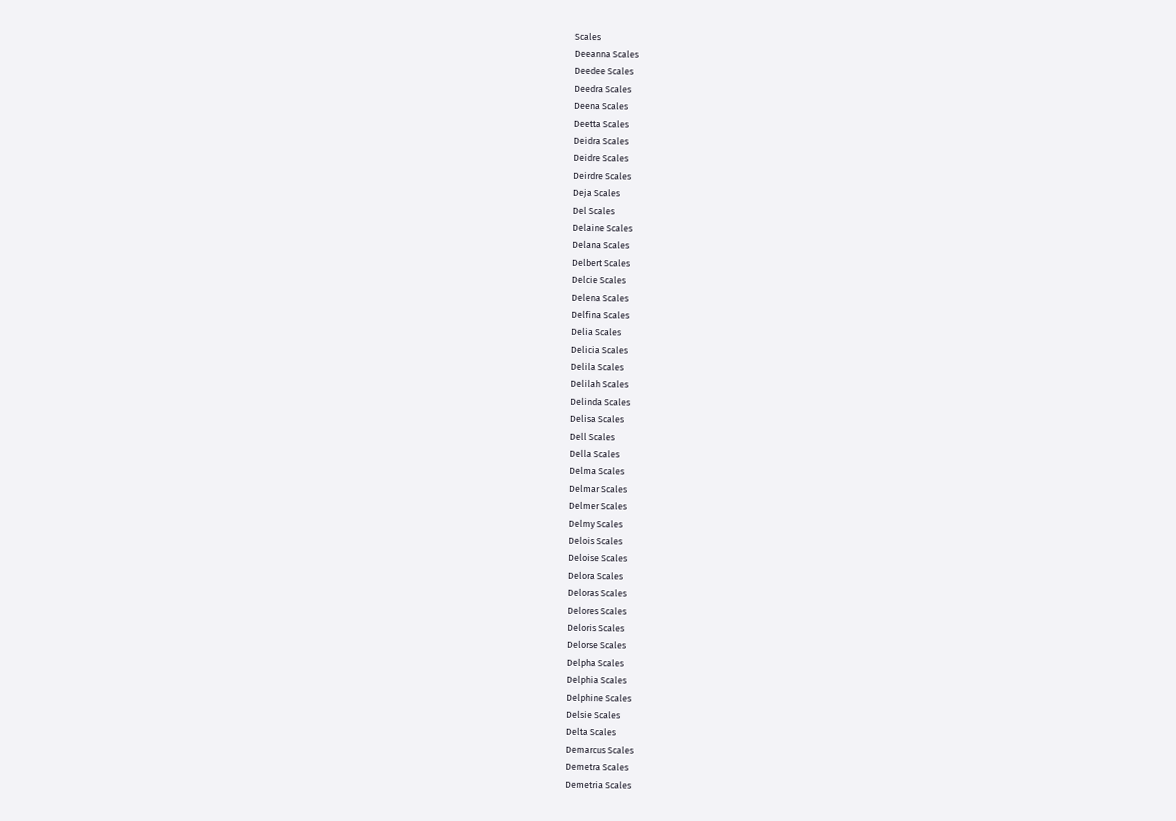Scales
Deeanna Scales
Deedee Scales
Deedra Scales
Deena Scales
Deetta Scales
Deidra Scales
Deidre Scales
Deirdre Scales
Deja Scales
Del Scales
Delaine Scales
Delana Scales
Delbert Scales
Delcie Scales
Delena Scales
Delfina Scales
Delia Scales
Delicia Scales
Delila Scales
Delilah Scales
Delinda Scales
Delisa Scales
Dell Scales
Della Scales
Delma Scales
Delmar Scales
Delmer Scales
Delmy Scales
Delois Scales
Deloise Scales
Delora Scales
Deloras Scales
Delores Scales
Deloris Scales
Delorse Scales
Delpha Scales
Delphia Scales
Delphine Scales
Delsie Scales
Delta Scales
Demarcus Scales
Demetra Scales
Demetria Scales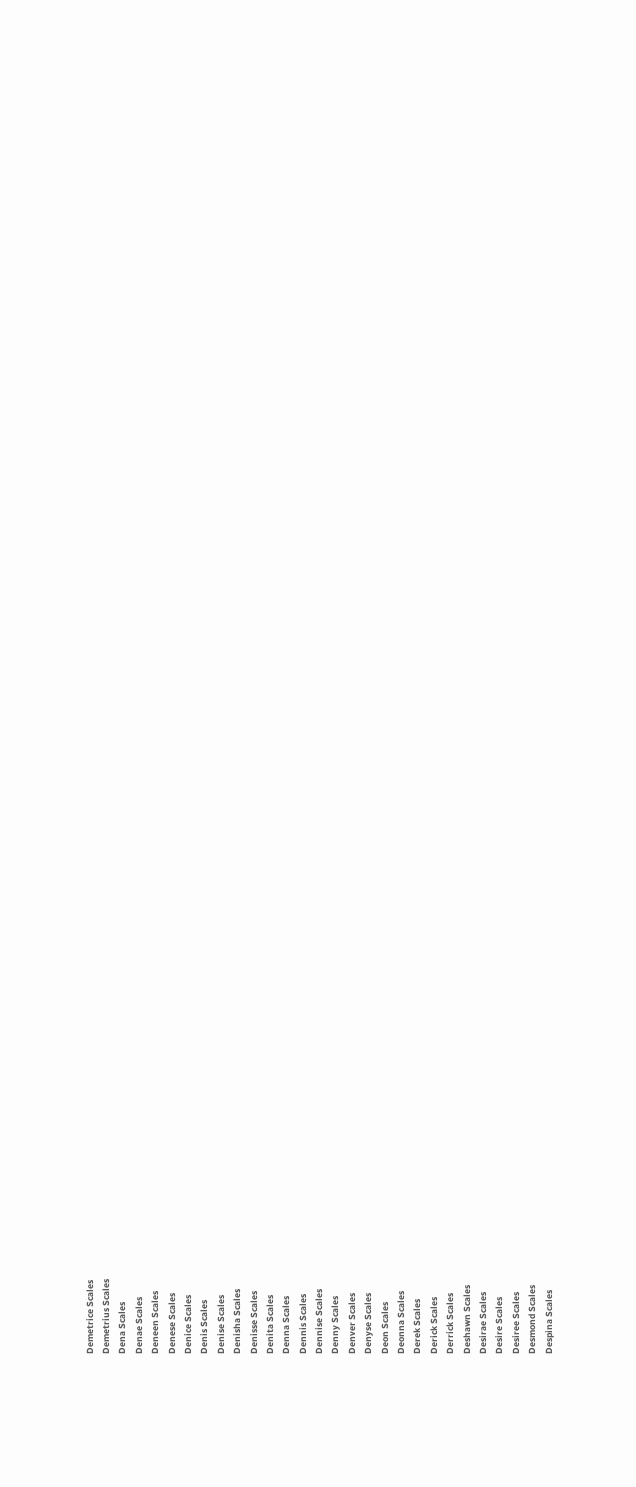Demetrice Scales
Demetrius Scales
Dena Scales
Denae Scales
Deneen Scales
Denese Scales
Denice Scales
Denis Scales
Denise Scales
Denisha Scales
Denisse Scales
Denita Scales
Denna Scales
Dennis Scales
Dennise Scales
Denny Scales
Denver Scales
Denyse Scales
Deon Scales
Deonna Scales
Derek Scales
Derick Scales
Derrick Scales
Deshawn Scales
Desirae Scales
Desire Scales
Desiree Scales
Desmond Scales
Despina Scales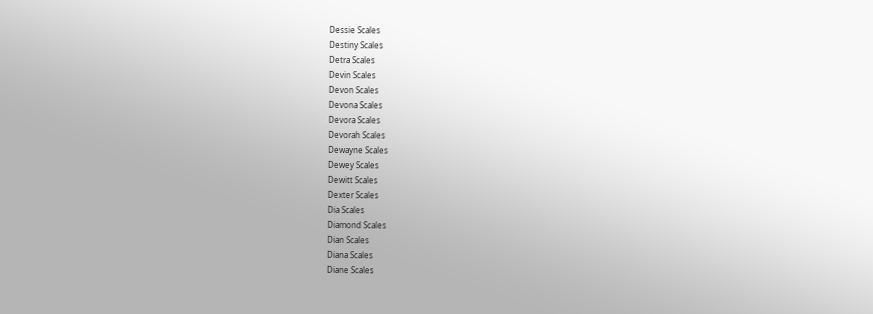Dessie Scales
Destiny Scales
Detra Scales
Devin Scales
Devon Scales
Devona Scales
Devora Scales
Devorah Scales
Dewayne Scales
Dewey Scales
Dewitt Scales
Dexter Scales
Dia Scales
Diamond Scales
Dian Scales
Diana Scales
Diane Scales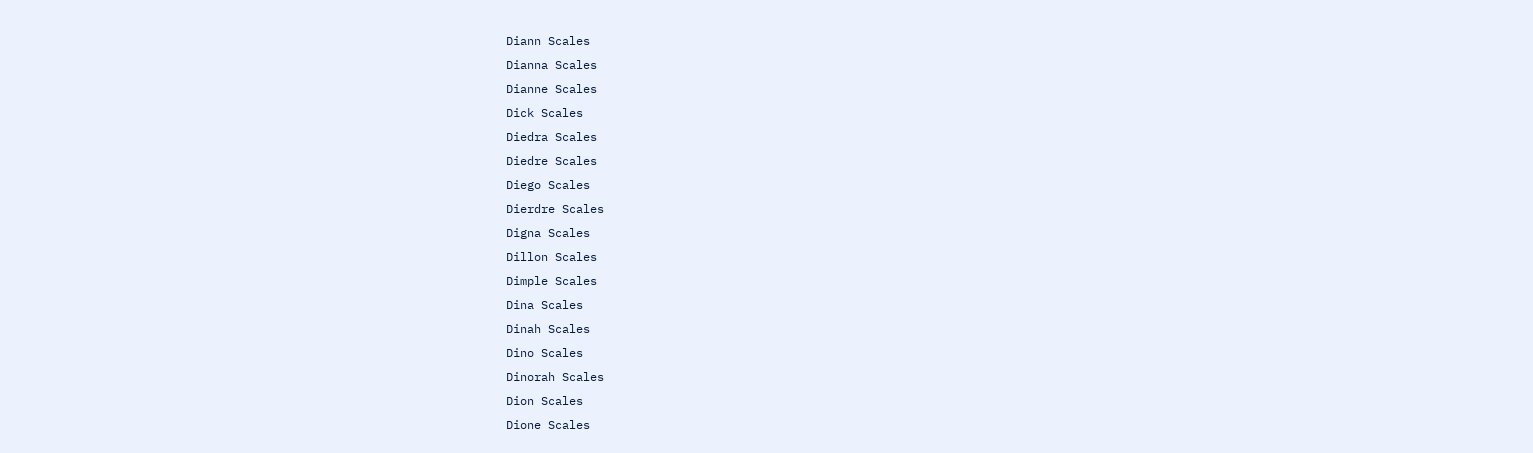Diann Scales
Dianna Scales
Dianne Scales
Dick Scales
Diedra Scales
Diedre Scales
Diego Scales
Dierdre Scales
Digna Scales
Dillon Scales
Dimple Scales
Dina Scales
Dinah Scales
Dino Scales
Dinorah Scales
Dion Scales
Dione Scales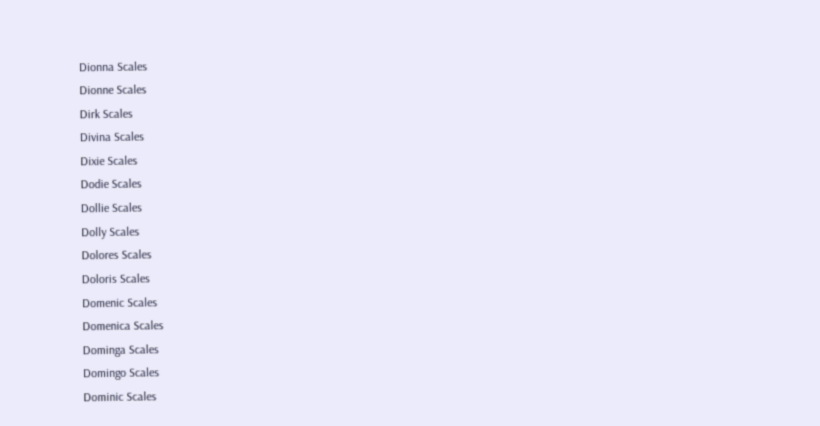Dionna Scales
Dionne Scales
Dirk Scales
Divina Scales
Dixie Scales
Dodie Scales
Dollie Scales
Dolly Scales
Dolores Scales
Doloris Scales
Domenic Scales
Domenica Scales
Dominga Scales
Domingo Scales
Dominic Scales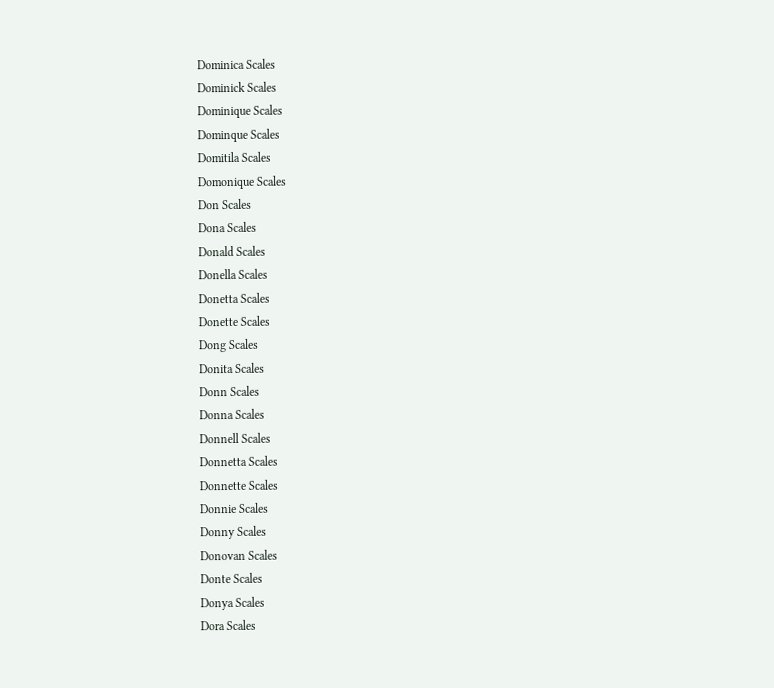Dominica Scales
Dominick Scales
Dominique Scales
Dominque Scales
Domitila Scales
Domonique Scales
Don Scales
Dona Scales
Donald Scales
Donella Scales
Donetta Scales
Donette Scales
Dong Scales
Donita Scales
Donn Scales
Donna Scales
Donnell Scales
Donnetta Scales
Donnette Scales
Donnie Scales
Donny Scales
Donovan Scales
Donte Scales
Donya Scales
Dora Scales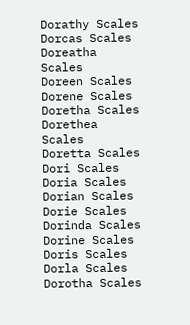Dorathy Scales
Dorcas Scales
Doreatha Scales
Doreen Scales
Dorene Scales
Doretha Scales
Dorethea Scales
Doretta Scales
Dori Scales
Doria Scales
Dorian Scales
Dorie Scales
Dorinda Scales
Dorine Scales
Doris Scales
Dorla Scales
Dorotha Scales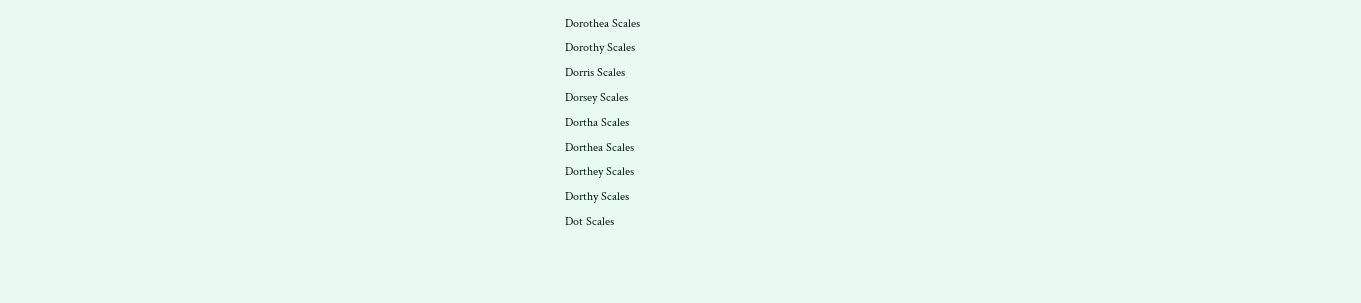Dorothea Scales
Dorothy Scales
Dorris Scales
Dorsey Scales
Dortha Scales
Dorthea Scales
Dorthey Scales
Dorthy Scales
Dot Scales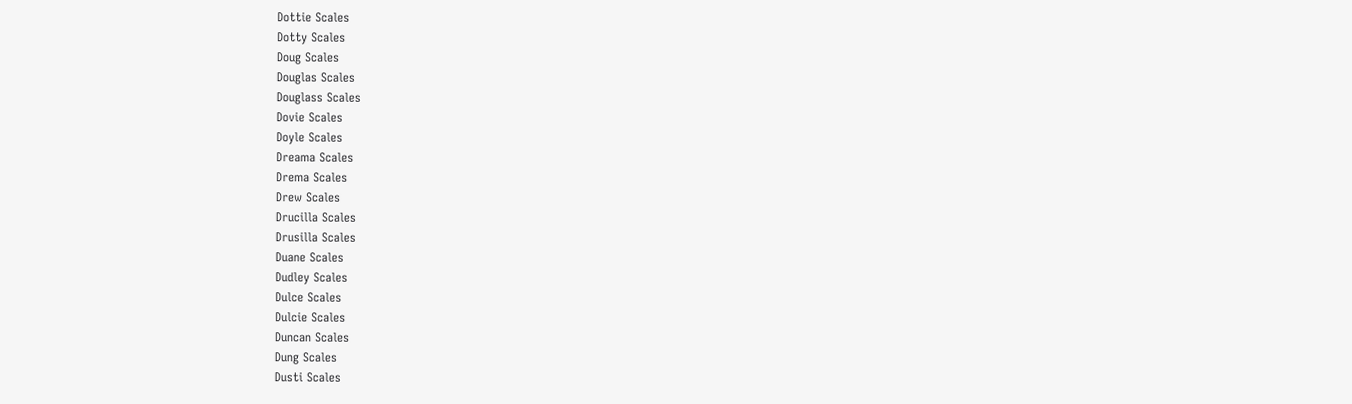Dottie Scales
Dotty Scales
Doug Scales
Douglas Scales
Douglass Scales
Dovie Scales
Doyle Scales
Dreama Scales
Drema Scales
Drew Scales
Drucilla Scales
Drusilla Scales
Duane Scales
Dudley Scales
Dulce Scales
Dulcie Scales
Duncan Scales
Dung Scales
Dusti Scales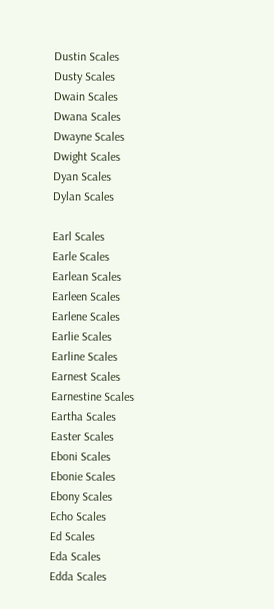Dustin Scales
Dusty Scales
Dwain Scales
Dwana Scales
Dwayne Scales
Dwight Scales
Dyan Scales
Dylan Scales

Earl Scales
Earle Scales
Earlean Scales
Earleen Scales
Earlene Scales
Earlie Scales
Earline Scales
Earnest Scales
Earnestine Scales
Eartha Scales
Easter Scales
Eboni Scales
Ebonie Scales
Ebony Scales
Echo Scales
Ed Scales
Eda Scales
Edda Scales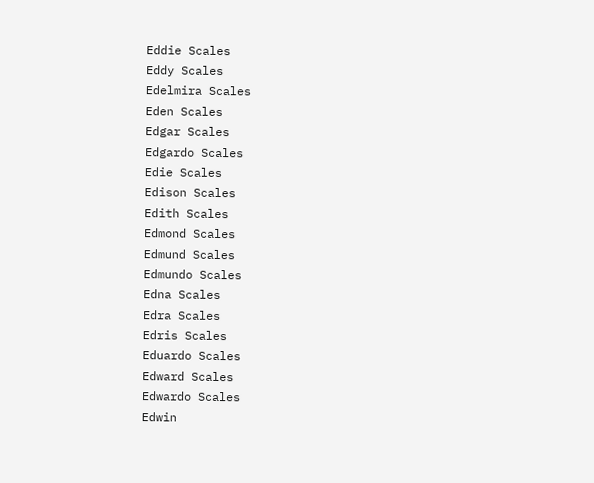Eddie Scales
Eddy Scales
Edelmira Scales
Eden Scales
Edgar Scales
Edgardo Scales
Edie Scales
Edison Scales
Edith Scales
Edmond Scales
Edmund Scales
Edmundo Scales
Edna Scales
Edra Scales
Edris Scales
Eduardo Scales
Edward Scales
Edwardo Scales
Edwin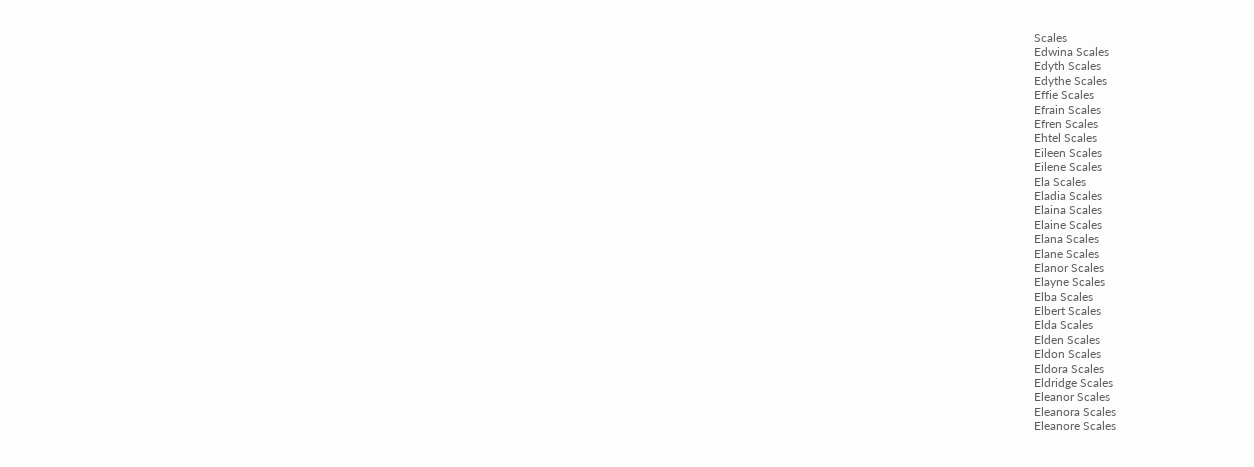Scales
Edwina Scales
Edyth Scales
Edythe Scales
Effie Scales
Efrain Scales
Efren Scales
Ehtel Scales
Eileen Scales
Eilene Scales
Ela Scales
Eladia Scales
Elaina Scales
Elaine Scales
Elana Scales
Elane Scales
Elanor Scales
Elayne Scales
Elba Scales
Elbert Scales
Elda Scales
Elden Scales
Eldon Scales
Eldora Scales
Eldridge Scales
Eleanor Scales
Eleanora Scales
Eleanore Scales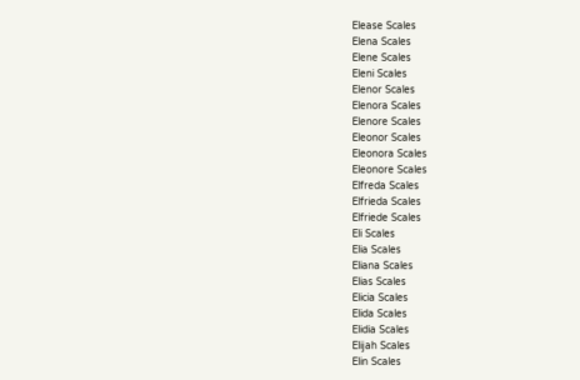Elease Scales
Elena Scales
Elene Scales
Eleni Scales
Elenor Scales
Elenora Scales
Elenore Scales
Eleonor Scales
Eleonora Scales
Eleonore Scales
Elfreda Scales
Elfrieda Scales
Elfriede Scales
Eli Scales
Elia Scales
Eliana Scales
Elias Scales
Elicia Scales
Elida Scales
Elidia Scales
Elijah Scales
Elin Scales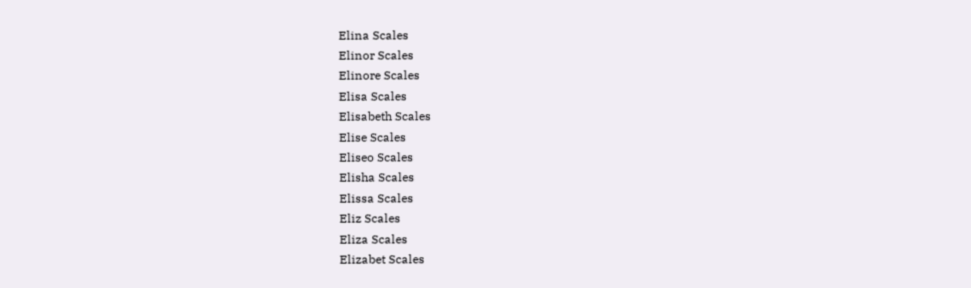Elina Scales
Elinor Scales
Elinore Scales
Elisa Scales
Elisabeth Scales
Elise Scales
Eliseo Scales
Elisha Scales
Elissa Scales
Eliz Scales
Eliza Scales
Elizabet Scales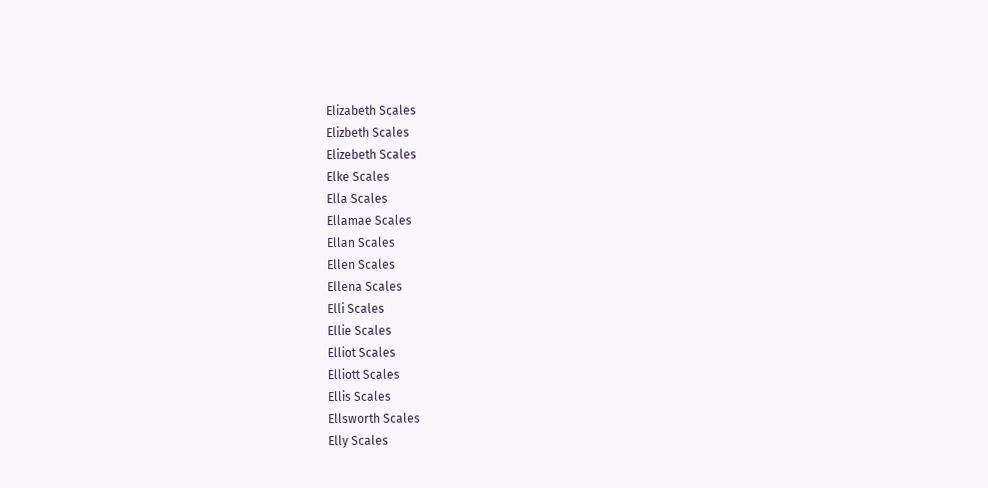Elizabeth Scales
Elizbeth Scales
Elizebeth Scales
Elke Scales
Ella Scales
Ellamae Scales
Ellan Scales
Ellen Scales
Ellena Scales
Elli Scales
Ellie Scales
Elliot Scales
Elliott Scales
Ellis Scales
Ellsworth Scales
Elly Scales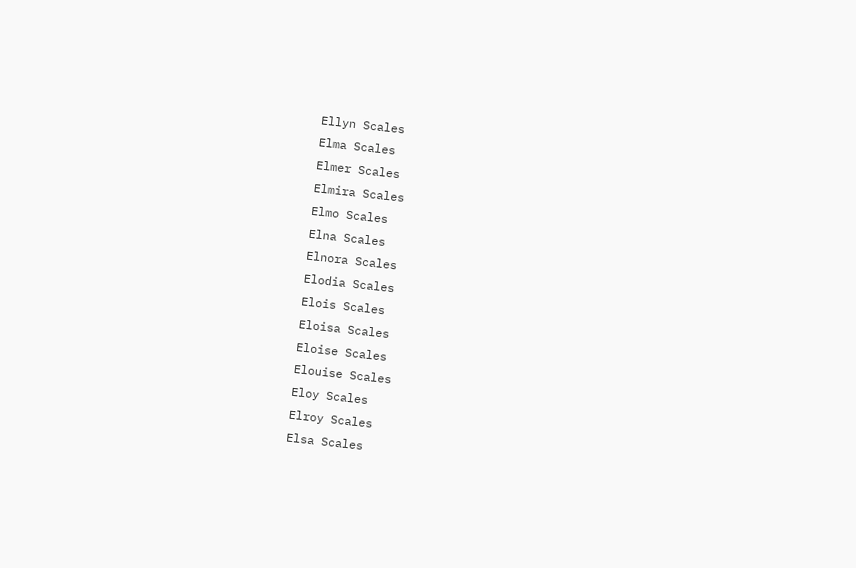Ellyn Scales
Elma Scales
Elmer Scales
Elmira Scales
Elmo Scales
Elna Scales
Elnora Scales
Elodia Scales
Elois Scales
Eloisa Scales
Eloise Scales
Elouise Scales
Eloy Scales
Elroy Scales
Elsa Scales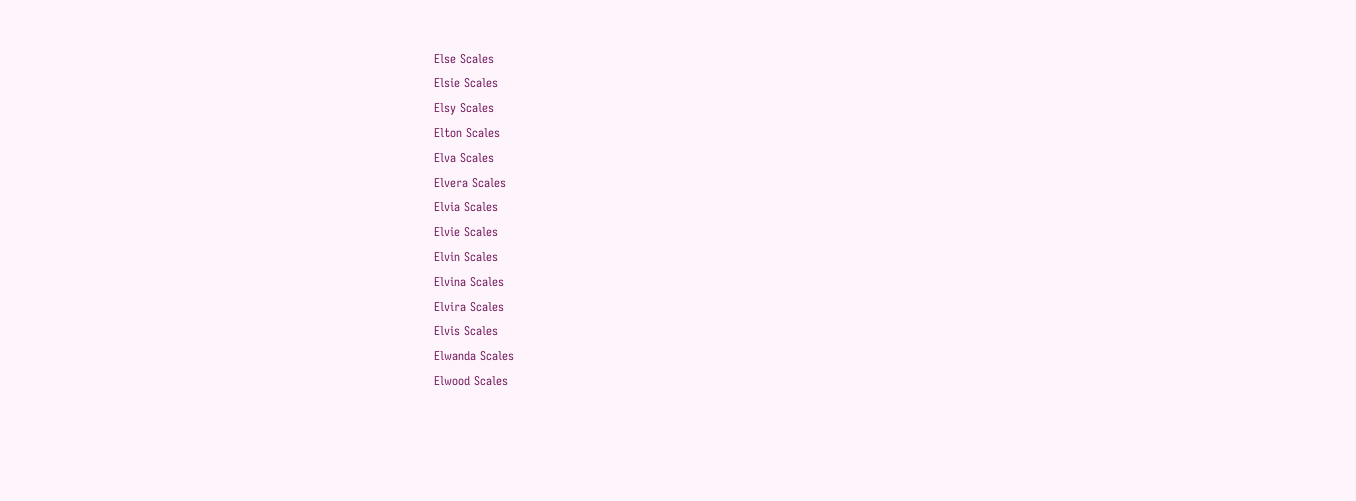Else Scales
Elsie Scales
Elsy Scales
Elton Scales
Elva Scales
Elvera Scales
Elvia Scales
Elvie Scales
Elvin Scales
Elvina Scales
Elvira Scales
Elvis Scales
Elwanda Scales
Elwood Scales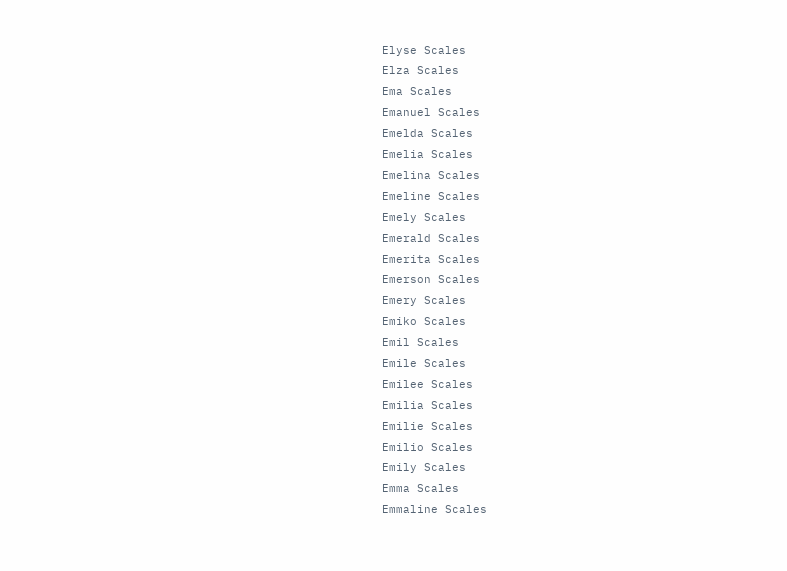Elyse Scales
Elza Scales
Ema Scales
Emanuel Scales
Emelda Scales
Emelia Scales
Emelina Scales
Emeline Scales
Emely Scales
Emerald Scales
Emerita Scales
Emerson Scales
Emery Scales
Emiko Scales
Emil Scales
Emile Scales
Emilee Scales
Emilia Scales
Emilie Scales
Emilio Scales
Emily Scales
Emma Scales
Emmaline Scales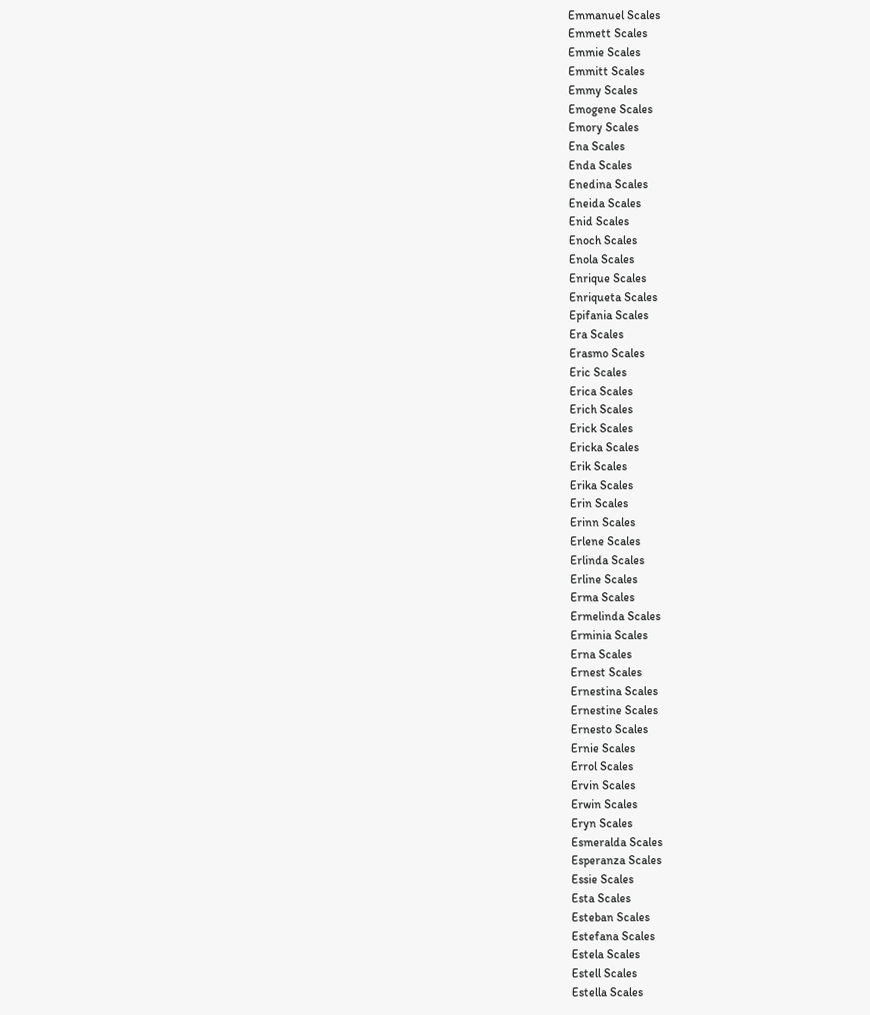Emmanuel Scales
Emmett Scales
Emmie Scales
Emmitt Scales
Emmy Scales
Emogene Scales
Emory Scales
Ena Scales
Enda Scales
Enedina Scales
Eneida Scales
Enid Scales
Enoch Scales
Enola Scales
Enrique Scales
Enriqueta Scales
Epifania Scales
Era Scales
Erasmo Scales
Eric Scales
Erica Scales
Erich Scales
Erick Scales
Ericka Scales
Erik Scales
Erika Scales
Erin Scales
Erinn Scales
Erlene Scales
Erlinda Scales
Erline Scales
Erma Scales
Ermelinda Scales
Erminia Scales
Erna Scales
Ernest Scales
Ernestina Scales
Ernestine Scales
Ernesto Scales
Ernie Scales
Errol Scales
Ervin Scales
Erwin Scales
Eryn Scales
Esmeralda Scales
Esperanza Scales
Essie Scales
Esta Scales
Esteban Scales
Estefana Scales
Estela Scales
Estell Scales
Estella Scales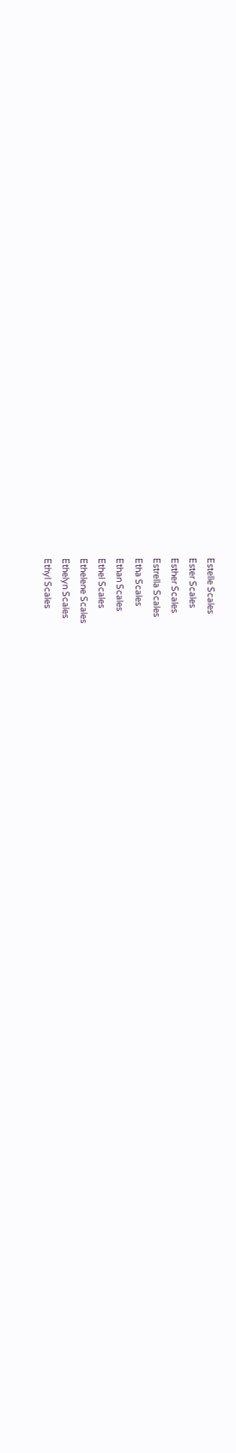Estelle Scales
Ester Scales
Esther Scales
Estrella Scales
Etha Scales
Ethan Scales
Ethel Scales
Ethelene Scales
Ethelyn Scales
Ethyl Scales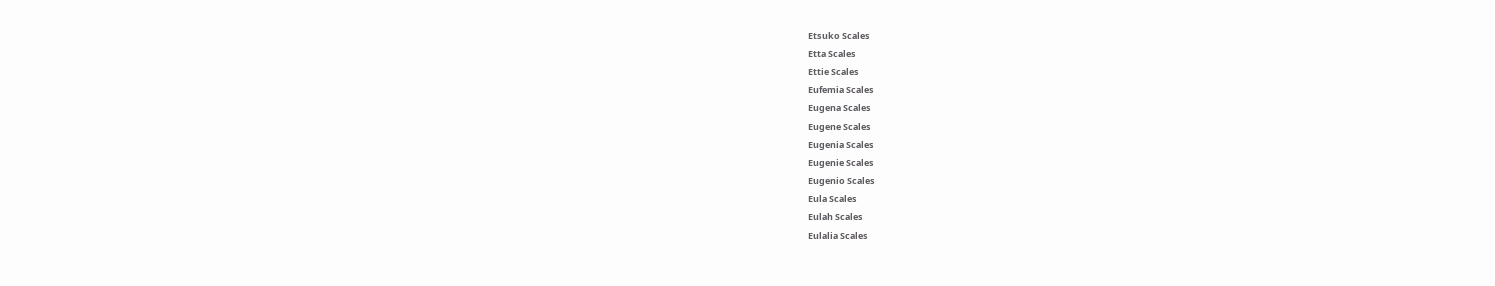Etsuko Scales
Etta Scales
Ettie Scales
Eufemia Scales
Eugena Scales
Eugene Scales
Eugenia Scales
Eugenie Scales
Eugenio Scales
Eula Scales
Eulah Scales
Eulalia Scales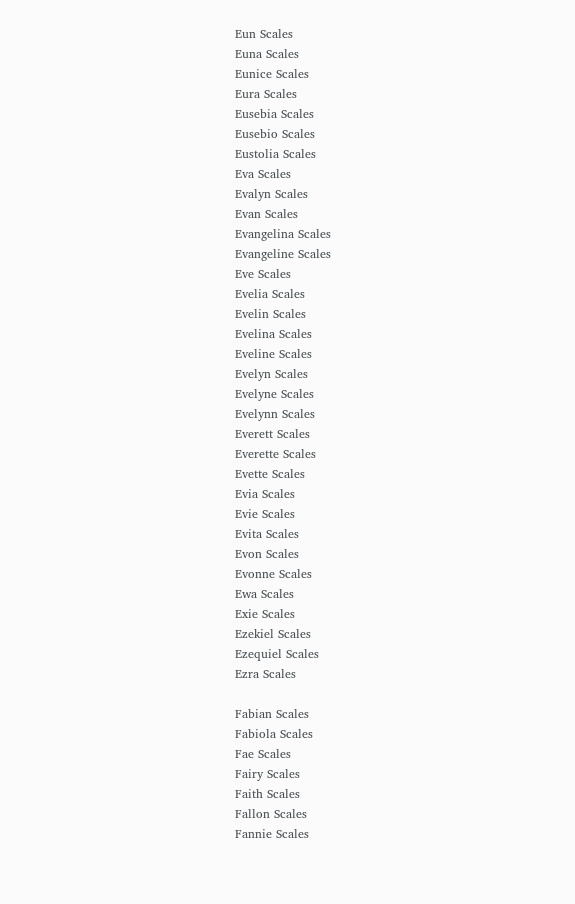Eun Scales
Euna Scales
Eunice Scales
Eura Scales
Eusebia Scales
Eusebio Scales
Eustolia Scales
Eva Scales
Evalyn Scales
Evan Scales
Evangelina Scales
Evangeline Scales
Eve Scales
Evelia Scales
Evelin Scales
Evelina Scales
Eveline Scales
Evelyn Scales
Evelyne Scales
Evelynn Scales
Everett Scales
Everette Scales
Evette Scales
Evia Scales
Evie Scales
Evita Scales
Evon Scales
Evonne Scales
Ewa Scales
Exie Scales
Ezekiel Scales
Ezequiel Scales
Ezra Scales

Fabian Scales
Fabiola Scales
Fae Scales
Fairy Scales
Faith Scales
Fallon Scales
Fannie Scales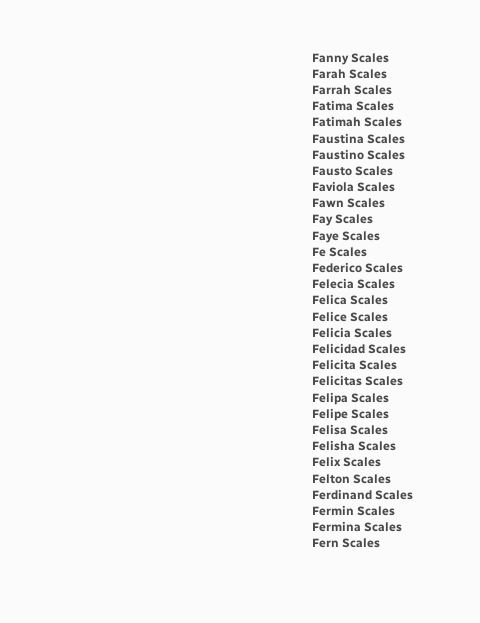Fanny Scales
Farah Scales
Farrah Scales
Fatima Scales
Fatimah Scales
Faustina Scales
Faustino Scales
Fausto Scales
Faviola Scales
Fawn Scales
Fay Scales
Faye Scales
Fe Scales
Federico Scales
Felecia Scales
Felica Scales
Felice Scales
Felicia Scales
Felicidad Scales
Felicita Scales
Felicitas Scales
Felipa Scales
Felipe Scales
Felisa Scales
Felisha Scales
Felix Scales
Felton Scales
Ferdinand Scales
Fermin Scales
Fermina Scales
Fern Scales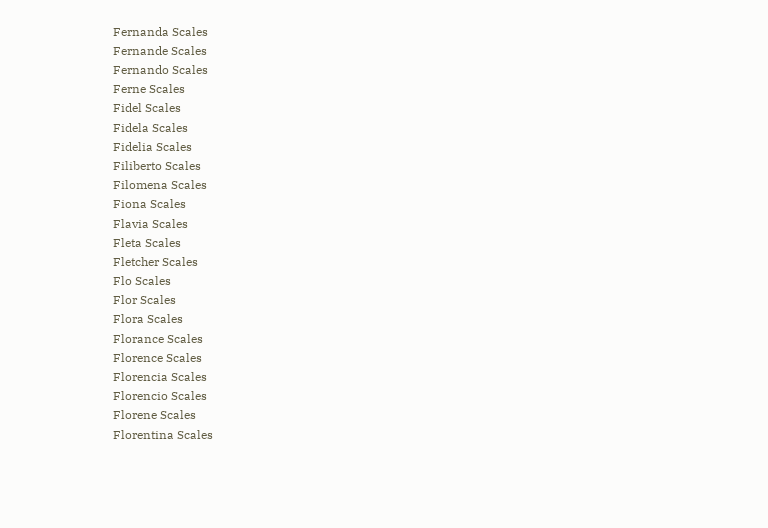Fernanda Scales
Fernande Scales
Fernando Scales
Ferne Scales
Fidel Scales
Fidela Scales
Fidelia Scales
Filiberto Scales
Filomena Scales
Fiona Scales
Flavia Scales
Fleta Scales
Fletcher Scales
Flo Scales
Flor Scales
Flora Scales
Florance Scales
Florence Scales
Florencia Scales
Florencio Scales
Florene Scales
Florentina Scales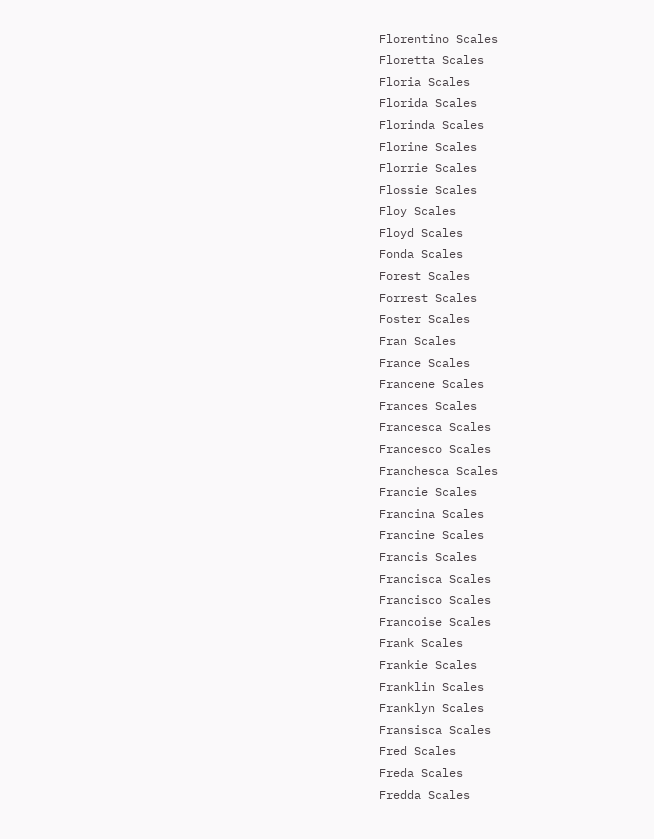Florentino Scales
Floretta Scales
Floria Scales
Florida Scales
Florinda Scales
Florine Scales
Florrie Scales
Flossie Scales
Floy Scales
Floyd Scales
Fonda Scales
Forest Scales
Forrest Scales
Foster Scales
Fran Scales
France Scales
Francene Scales
Frances Scales
Francesca Scales
Francesco Scales
Franchesca Scales
Francie Scales
Francina Scales
Francine Scales
Francis Scales
Francisca Scales
Francisco Scales
Francoise Scales
Frank Scales
Frankie Scales
Franklin Scales
Franklyn Scales
Fransisca Scales
Fred Scales
Freda Scales
Fredda Scales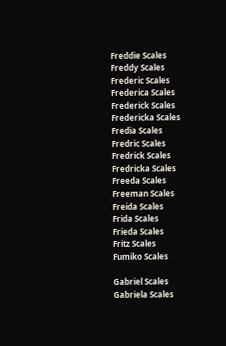Freddie Scales
Freddy Scales
Frederic Scales
Frederica Scales
Frederick Scales
Fredericka Scales
Fredia Scales
Fredric Scales
Fredrick Scales
Fredricka Scales
Freeda Scales
Freeman Scales
Freida Scales
Frida Scales
Frieda Scales
Fritz Scales
Fumiko Scales

Gabriel Scales
Gabriela Scales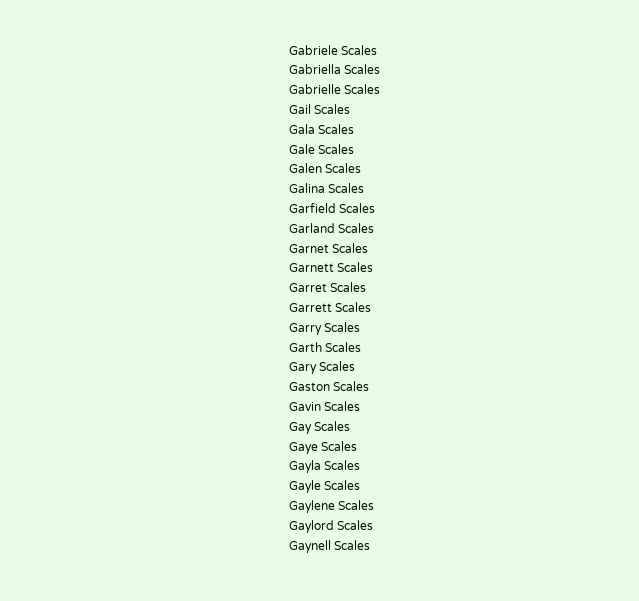Gabriele Scales
Gabriella Scales
Gabrielle Scales
Gail Scales
Gala Scales
Gale Scales
Galen Scales
Galina Scales
Garfield Scales
Garland Scales
Garnet Scales
Garnett Scales
Garret Scales
Garrett Scales
Garry Scales
Garth Scales
Gary Scales
Gaston Scales
Gavin Scales
Gay Scales
Gaye Scales
Gayla Scales
Gayle Scales
Gaylene Scales
Gaylord Scales
Gaynell Scales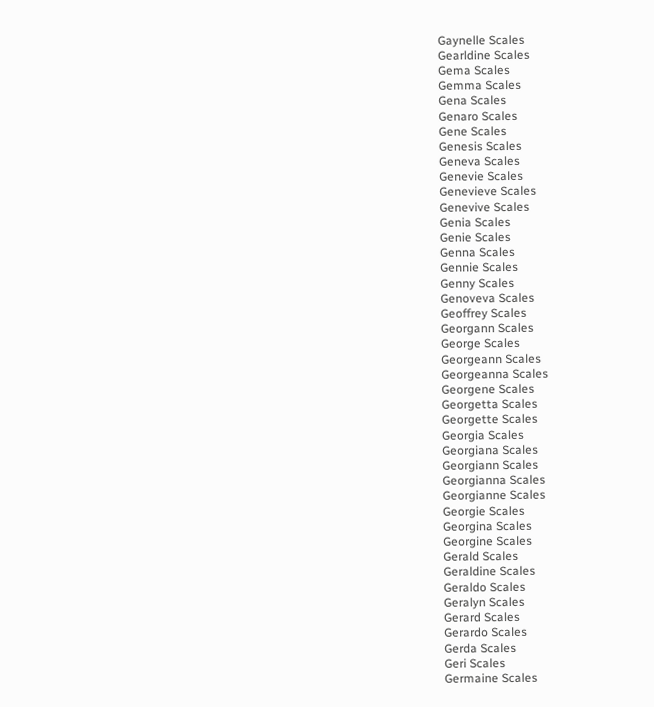Gaynelle Scales
Gearldine Scales
Gema Scales
Gemma Scales
Gena Scales
Genaro Scales
Gene Scales
Genesis Scales
Geneva Scales
Genevie Scales
Genevieve Scales
Genevive Scales
Genia Scales
Genie Scales
Genna Scales
Gennie Scales
Genny Scales
Genoveva Scales
Geoffrey Scales
Georgann Scales
George Scales
Georgeann Scales
Georgeanna Scales
Georgene Scales
Georgetta Scales
Georgette Scales
Georgia Scales
Georgiana Scales
Georgiann Scales
Georgianna Scales
Georgianne Scales
Georgie Scales
Georgina Scales
Georgine Scales
Gerald Scales
Geraldine Scales
Geraldo Scales
Geralyn Scales
Gerard Scales
Gerardo Scales
Gerda Scales
Geri Scales
Germaine Scales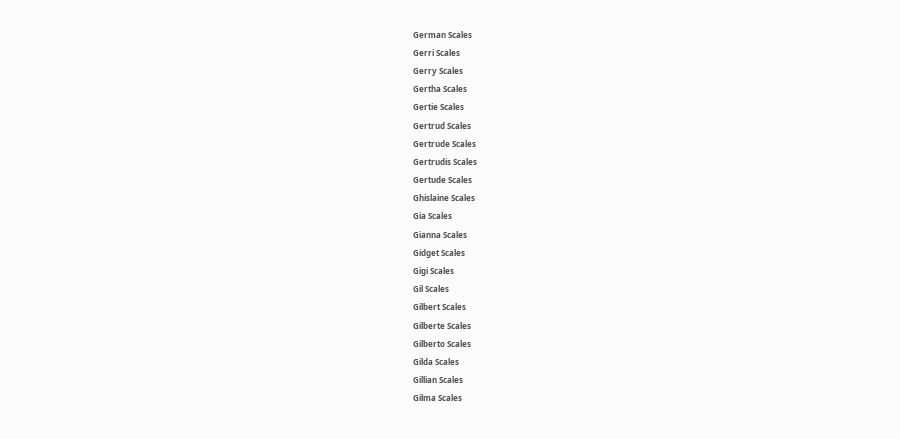German Scales
Gerri Scales
Gerry Scales
Gertha Scales
Gertie Scales
Gertrud Scales
Gertrude Scales
Gertrudis Scales
Gertude Scales
Ghislaine Scales
Gia Scales
Gianna Scales
Gidget Scales
Gigi Scales
Gil Scales
Gilbert Scales
Gilberte Scales
Gilberto Scales
Gilda Scales
Gillian Scales
Gilma Scales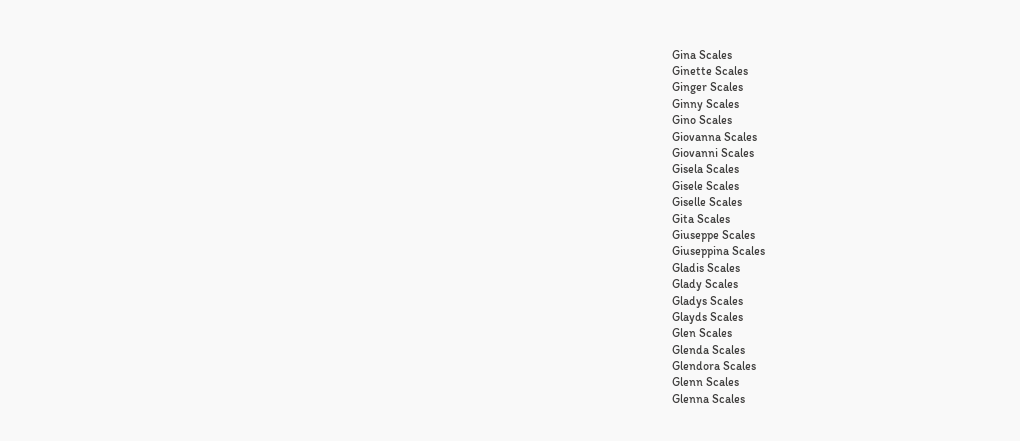Gina Scales
Ginette Scales
Ginger Scales
Ginny Scales
Gino Scales
Giovanna Scales
Giovanni Scales
Gisela Scales
Gisele Scales
Giselle Scales
Gita Scales
Giuseppe Scales
Giuseppina Scales
Gladis Scales
Glady Scales
Gladys Scales
Glayds Scales
Glen Scales
Glenda Scales
Glendora Scales
Glenn Scales
Glenna Scales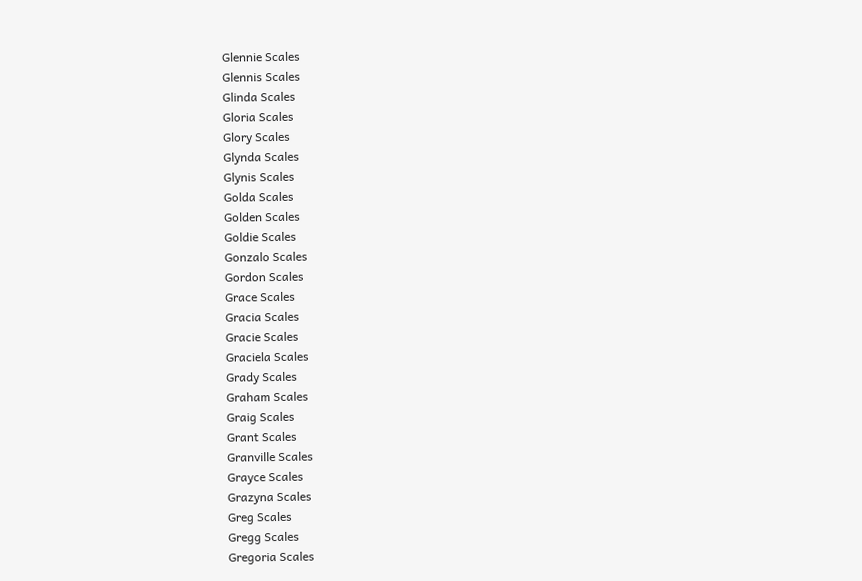Glennie Scales
Glennis Scales
Glinda Scales
Gloria Scales
Glory Scales
Glynda Scales
Glynis Scales
Golda Scales
Golden Scales
Goldie Scales
Gonzalo Scales
Gordon Scales
Grace Scales
Gracia Scales
Gracie Scales
Graciela Scales
Grady Scales
Graham Scales
Graig Scales
Grant Scales
Granville Scales
Grayce Scales
Grazyna Scales
Greg Scales
Gregg Scales
Gregoria Scales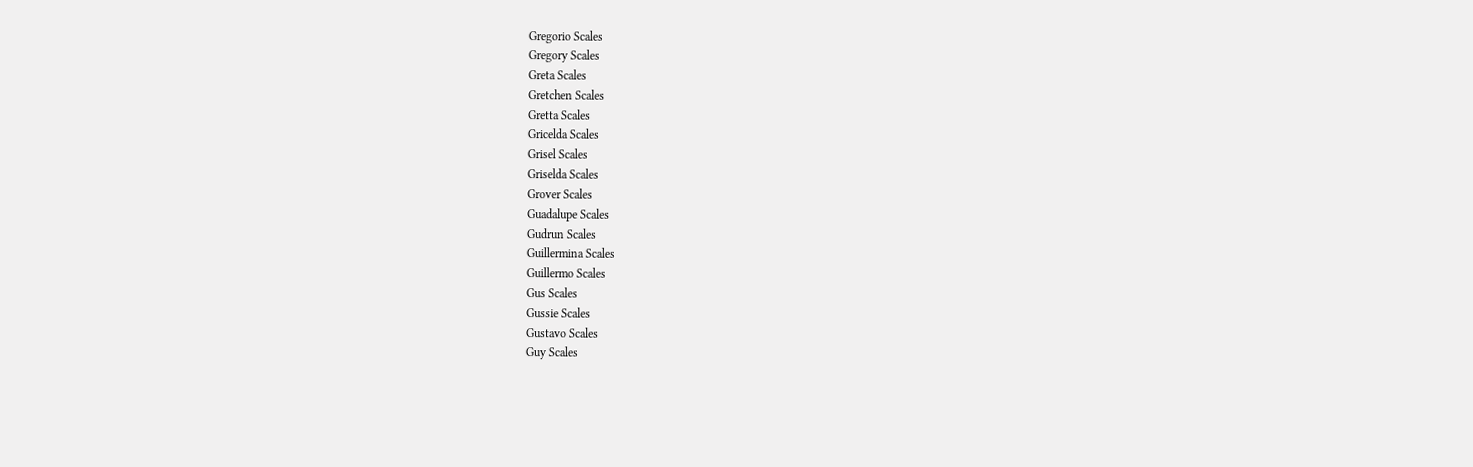Gregorio Scales
Gregory Scales
Greta Scales
Gretchen Scales
Gretta Scales
Gricelda Scales
Grisel Scales
Griselda Scales
Grover Scales
Guadalupe Scales
Gudrun Scales
Guillermina Scales
Guillermo Scales
Gus Scales
Gussie Scales
Gustavo Scales
Guy Scales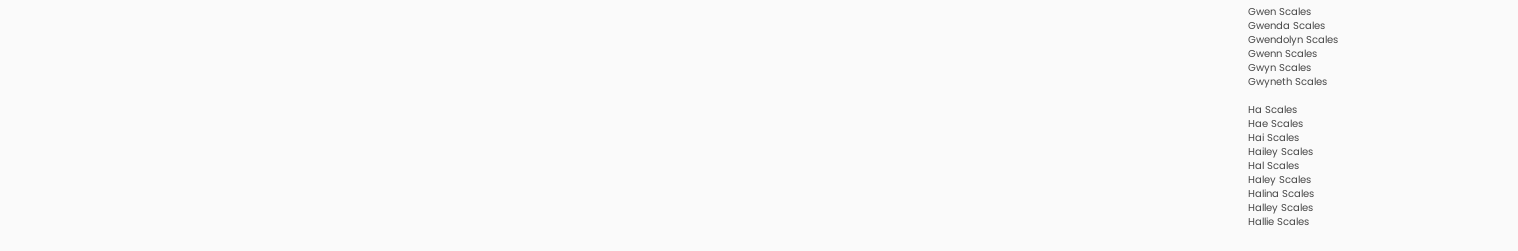Gwen Scales
Gwenda Scales
Gwendolyn Scales
Gwenn Scales
Gwyn Scales
Gwyneth Scales

Ha Scales
Hae Scales
Hai Scales
Hailey Scales
Hal Scales
Haley Scales
Halina Scales
Halley Scales
Hallie Scales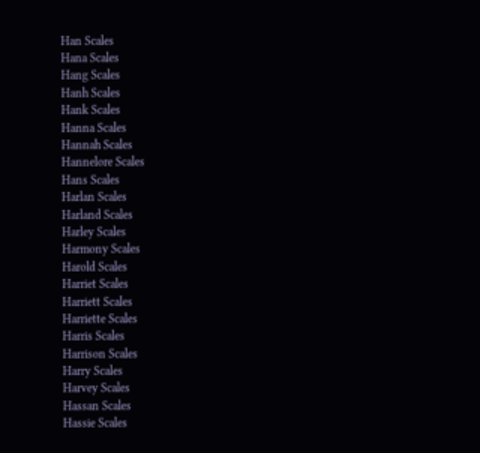Han Scales
Hana Scales
Hang Scales
Hanh Scales
Hank Scales
Hanna Scales
Hannah Scales
Hannelore Scales
Hans Scales
Harlan Scales
Harland Scales
Harley Scales
Harmony Scales
Harold Scales
Harriet Scales
Harriett Scales
Harriette Scales
Harris Scales
Harrison Scales
Harry Scales
Harvey Scales
Hassan Scales
Hassie Scales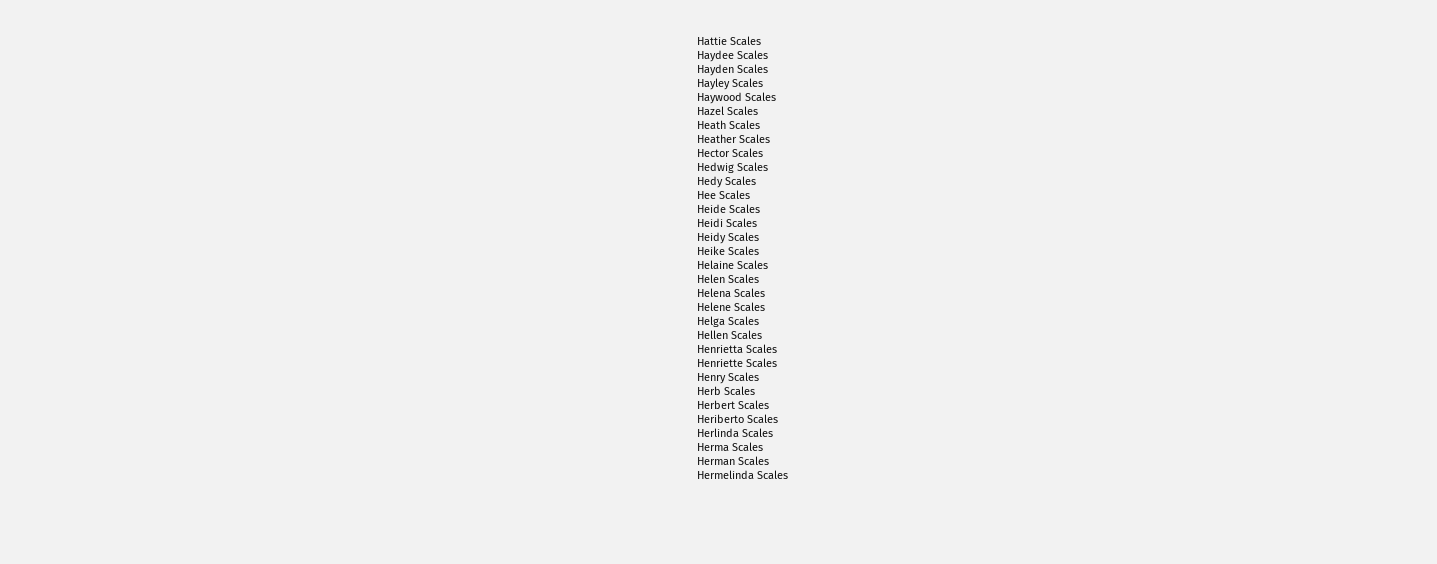Hattie Scales
Haydee Scales
Hayden Scales
Hayley Scales
Haywood Scales
Hazel Scales
Heath Scales
Heather Scales
Hector Scales
Hedwig Scales
Hedy Scales
Hee Scales
Heide Scales
Heidi Scales
Heidy Scales
Heike Scales
Helaine Scales
Helen Scales
Helena Scales
Helene Scales
Helga Scales
Hellen Scales
Henrietta Scales
Henriette Scales
Henry Scales
Herb Scales
Herbert Scales
Heriberto Scales
Herlinda Scales
Herma Scales
Herman Scales
Hermelinda Scales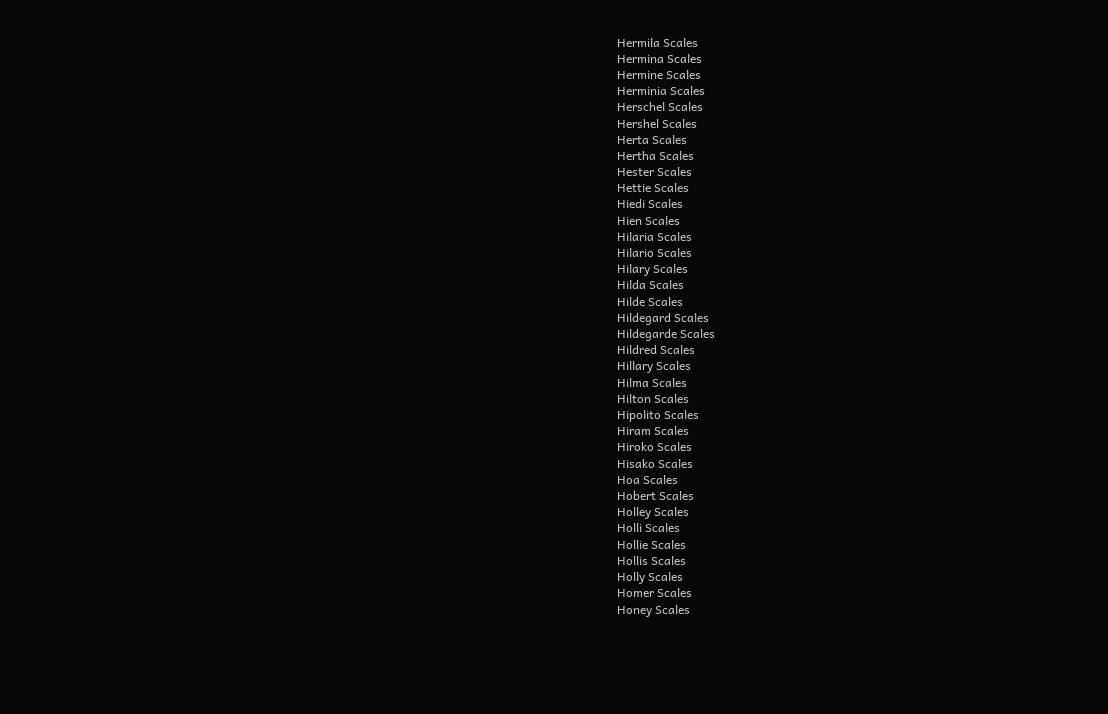Hermila Scales
Hermina Scales
Hermine Scales
Herminia Scales
Herschel Scales
Hershel Scales
Herta Scales
Hertha Scales
Hester Scales
Hettie Scales
Hiedi Scales
Hien Scales
Hilaria Scales
Hilario Scales
Hilary Scales
Hilda Scales
Hilde Scales
Hildegard Scales
Hildegarde Scales
Hildred Scales
Hillary Scales
Hilma Scales
Hilton Scales
Hipolito Scales
Hiram Scales
Hiroko Scales
Hisako Scales
Hoa Scales
Hobert Scales
Holley Scales
Holli Scales
Hollie Scales
Hollis Scales
Holly Scales
Homer Scales
Honey Scales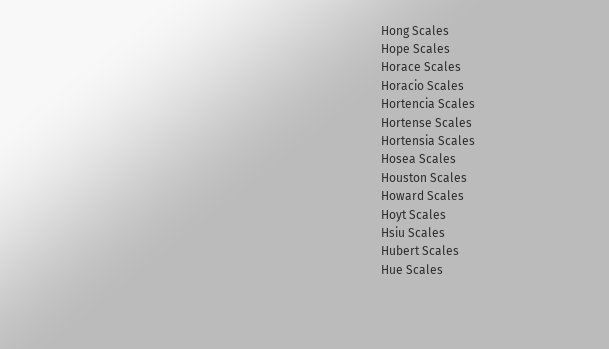Hong Scales
Hope Scales
Horace Scales
Horacio Scales
Hortencia Scales
Hortense Scales
Hortensia Scales
Hosea Scales
Houston Scales
Howard Scales
Hoyt Scales
Hsiu Scales
Hubert Scales
Hue Scales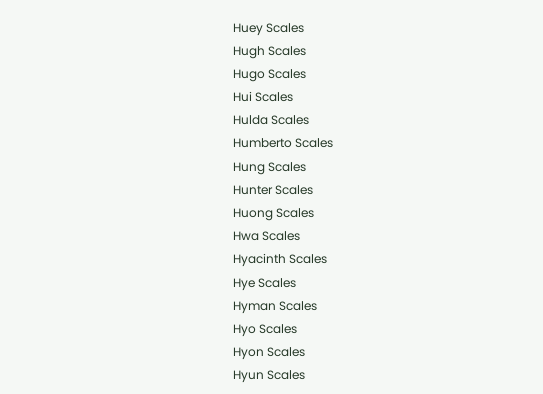Huey Scales
Hugh Scales
Hugo Scales
Hui Scales
Hulda Scales
Humberto Scales
Hung Scales
Hunter Scales
Huong Scales
Hwa Scales
Hyacinth Scales
Hye Scales
Hyman Scales
Hyo Scales
Hyon Scales
Hyun Scales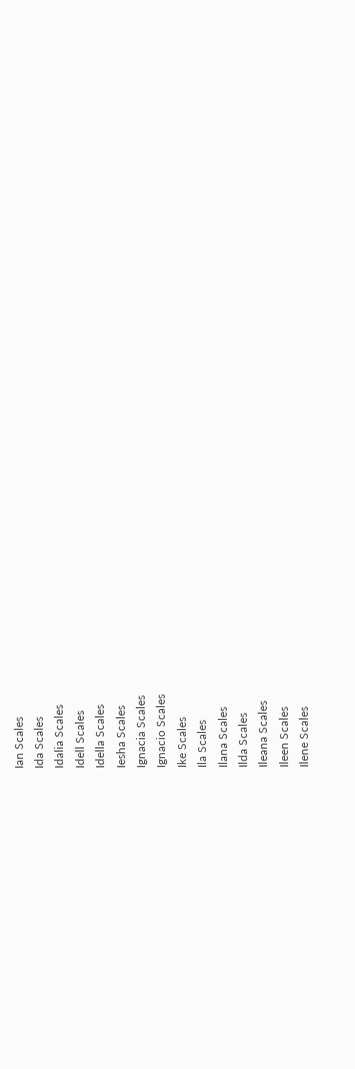Ian Scales
Ida Scales
Idalia Scales
Idell Scales
Idella Scales
Iesha Scales
Ignacia Scales
Ignacio Scales
Ike Scales
Ila Scales
Ilana Scales
Ilda Scales
Ileana Scales
Ileen Scales
Ilene Scales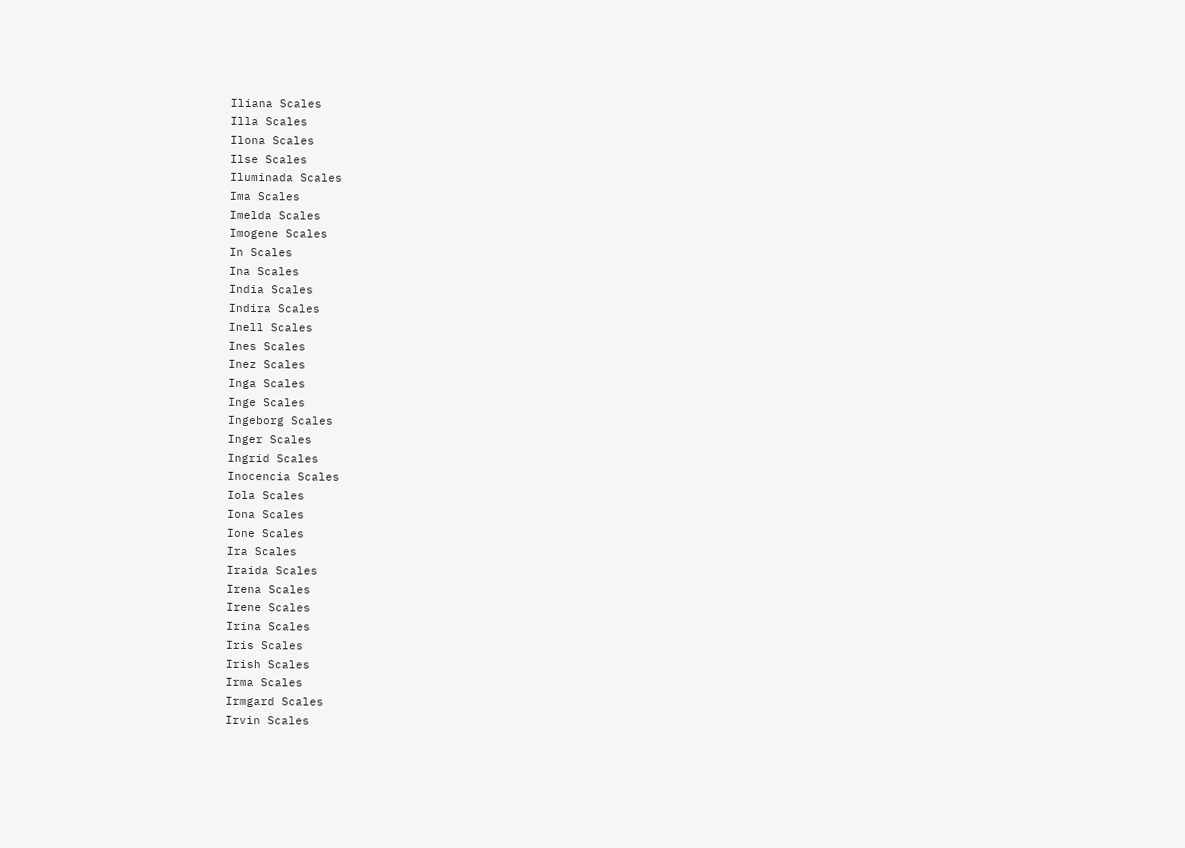Iliana Scales
Illa Scales
Ilona Scales
Ilse Scales
Iluminada Scales
Ima Scales
Imelda Scales
Imogene Scales
In Scales
Ina Scales
India Scales
Indira Scales
Inell Scales
Ines Scales
Inez Scales
Inga Scales
Inge Scales
Ingeborg Scales
Inger Scales
Ingrid Scales
Inocencia Scales
Iola Scales
Iona Scales
Ione Scales
Ira Scales
Iraida Scales
Irena Scales
Irene Scales
Irina Scales
Iris Scales
Irish Scales
Irma Scales
Irmgard Scales
Irvin Scales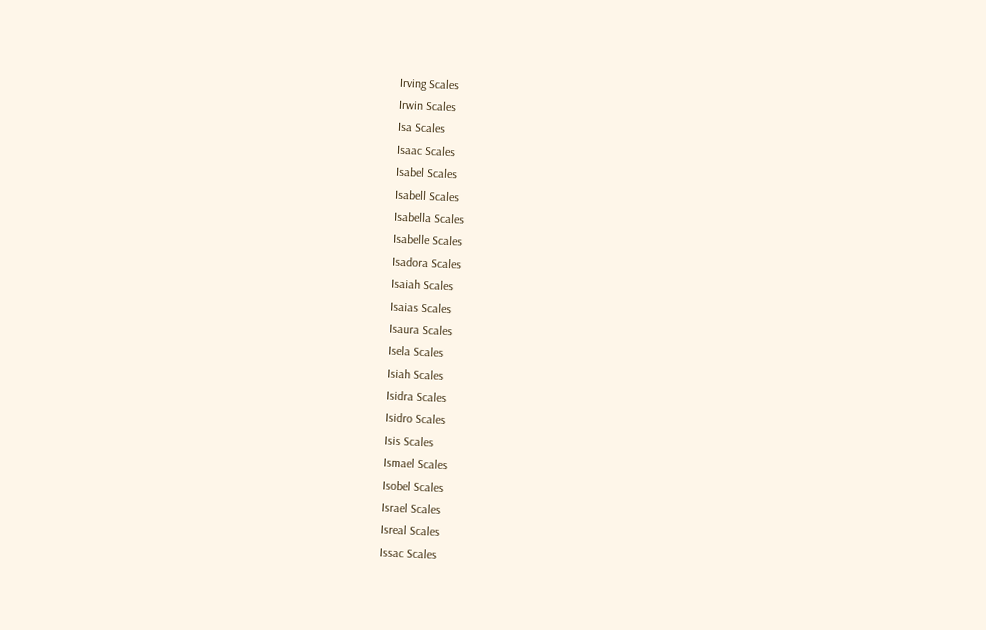Irving Scales
Irwin Scales
Isa Scales
Isaac Scales
Isabel Scales
Isabell Scales
Isabella Scales
Isabelle Scales
Isadora Scales
Isaiah Scales
Isaias Scales
Isaura Scales
Isela Scales
Isiah Scales
Isidra Scales
Isidro Scales
Isis Scales
Ismael Scales
Isobel Scales
Israel Scales
Isreal Scales
Issac Scales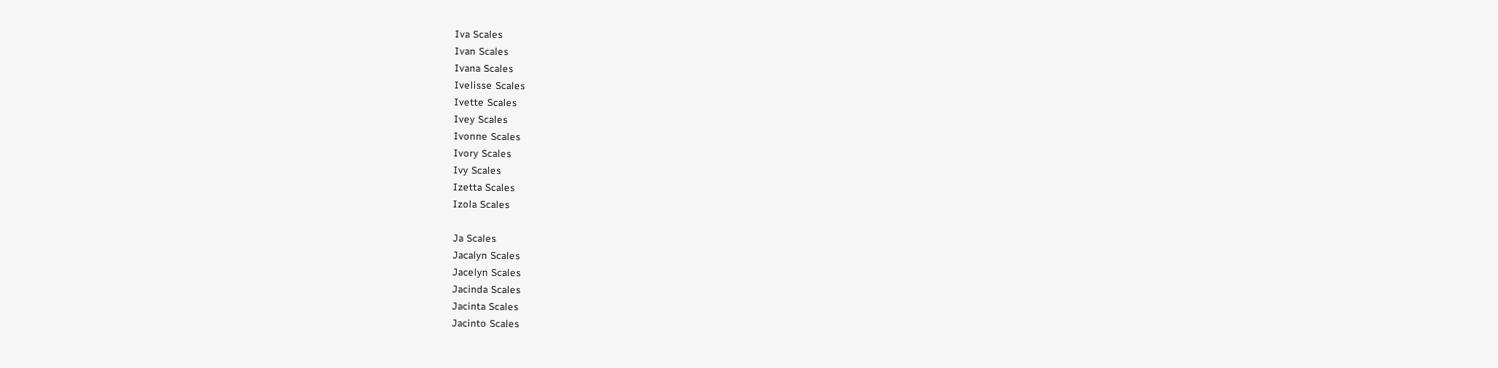Iva Scales
Ivan Scales
Ivana Scales
Ivelisse Scales
Ivette Scales
Ivey Scales
Ivonne Scales
Ivory Scales
Ivy Scales
Izetta Scales
Izola Scales

Ja Scales
Jacalyn Scales
Jacelyn Scales
Jacinda Scales
Jacinta Scales
Jacinto Scales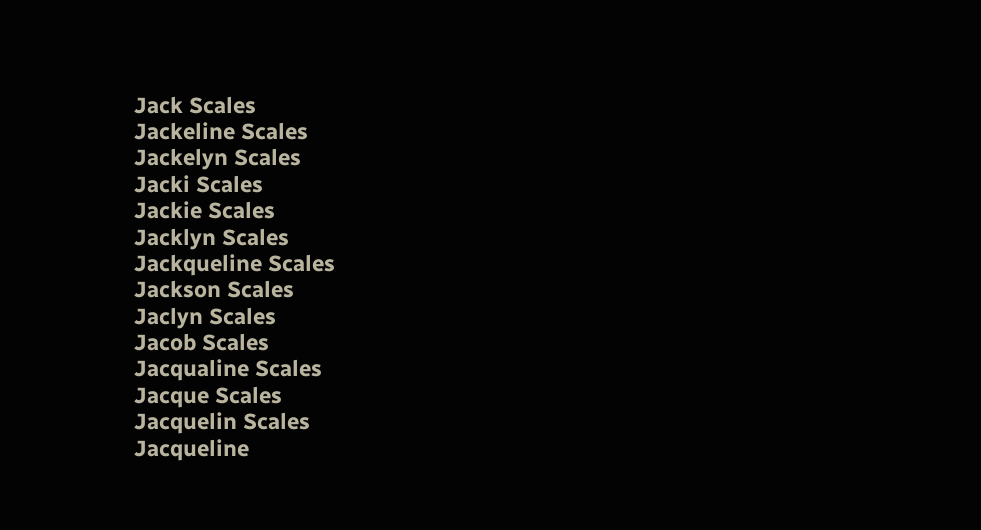Jack Scales
Jackeline Scales
Jackelyn Scales
Jacki Scales
Jackie Scales
Jacklyn Scales
Jackqueline Scales
Jackson Scales
Jaclyn Scales
Jacob Scales
Jacqualine Scales
Jacque Scales
Jacquelin Scales
Jacqueline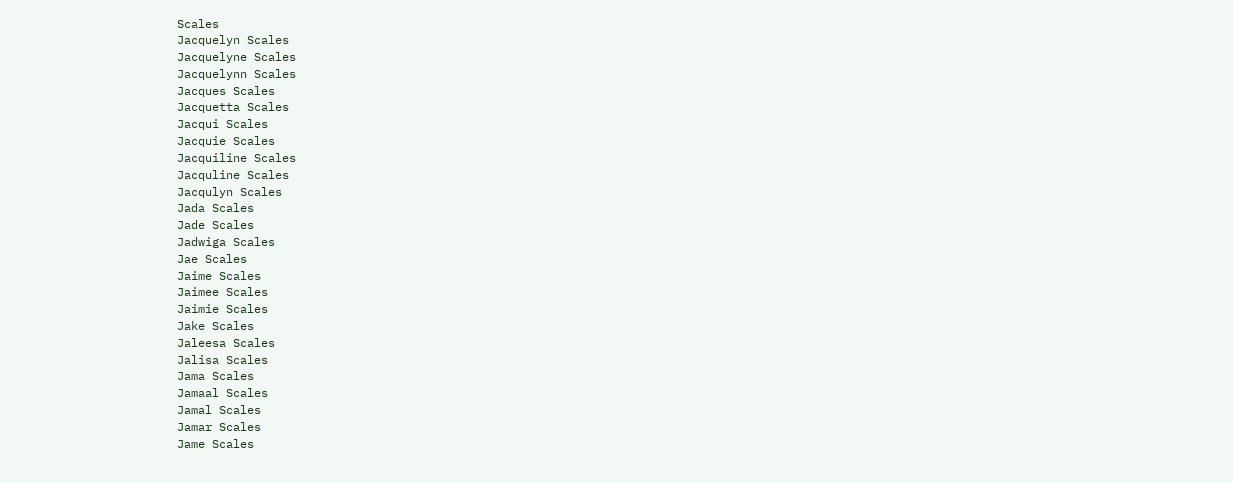Scales
Jacquelyn Scales
Jacquelyne Scales
Jacquelynn Scales
Jacques Scales
Jacquetta Scales
Jacqui Scales
Jacquie Scales
Jacquiline Scales
Jacquline Scales
Jacqulyn Scales
Jada Scales
Jade Scales
Jadwiga Scales
Jae Scales
Jaime Scales
Jaimee Scales
Jaimie Scales
Jake Scales
Jaleesa Scales
Jalisa Scales
Jama Scales
Jamaal Scales
Jamal Scales
Jamar Scales
Jame Scales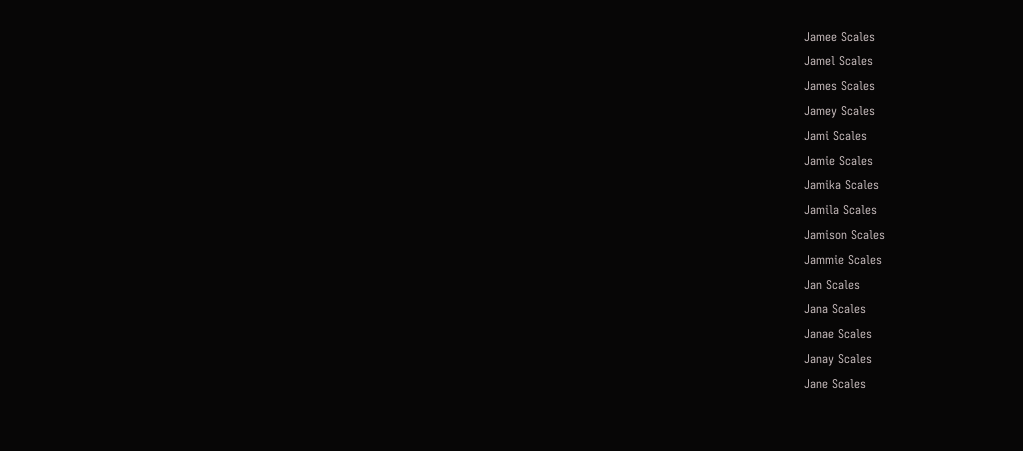Jamee Scales
Jamel Scales
James Scales
Jamey Scales
Jami Scales
Jamie Scales
Jamika Scales
Jamila Scales
Jamison Scales
Jammie Scales
Jan Scales
Jana Scales
Janae Scales
Janay Scales
Jane Scales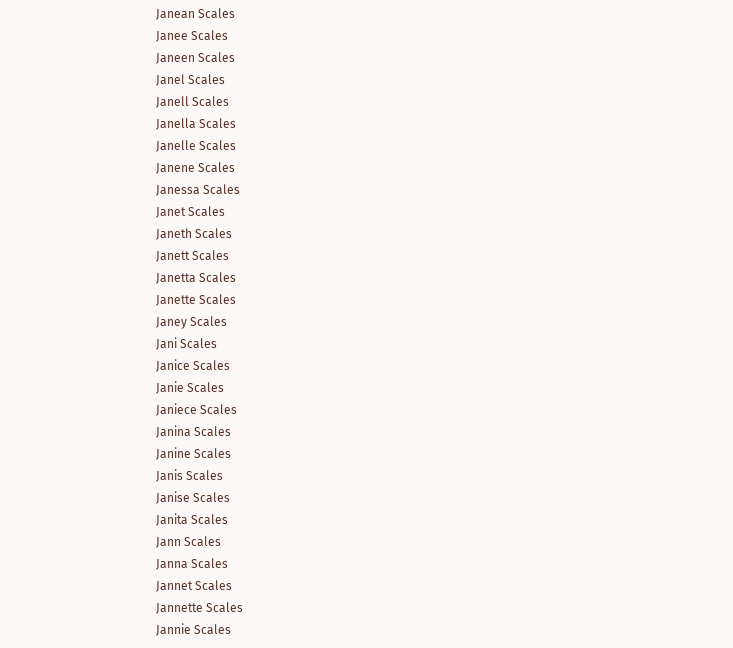Janean Scales
Janee Scales
Janeen Scales
Janel Scales
Janell Scales
Janella Scales
Janelle Scales
Janene Scales
Janessa Scales
Janet Scales
Janeth Scales
Janett Scales
Janetta Scales
Janette Scales
Janey Scales
Jani Scales
Janice Scales
Janie Scales
Janiece Scales
Janina Scales
Janine Scales
Janis Scales
Janise Scales
Janita Scales
Jann Scales
Janna Scales
Jannet Scales
Jannette Scales
Jannie Scales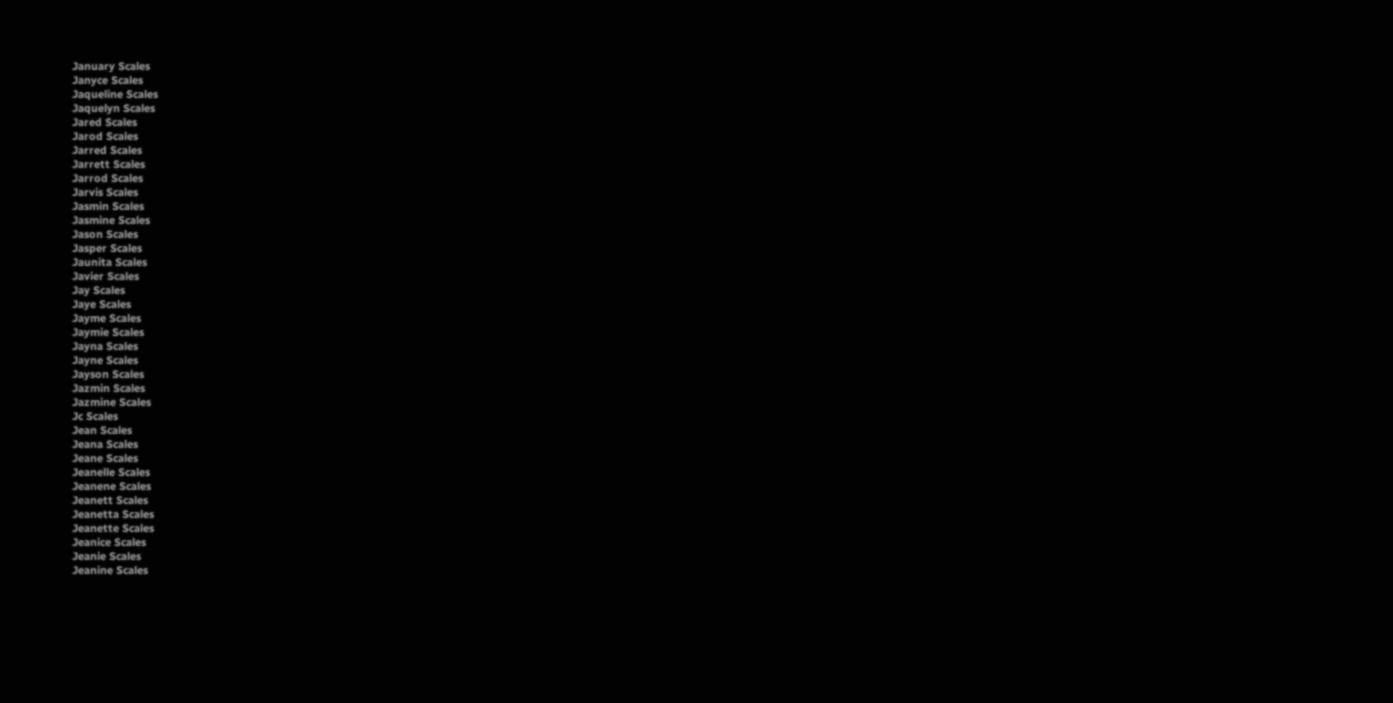January Scales
Janyce Scales
Jaqueline Scales
Jaquelyn Scales
Jared Scales
Jarod Scales
Jarred Scales
Jarrett Scales
Jarrod Scales
Jarvis Scales
Jasmin Scales
Jasmine Scales
Jason Scales
Jasper Scales
Jaunita Scales
Javier Scales
Jay Scales
Jaye Scales
Jayme Scales
Jaymie Scales
Jayna Scales
Jayne Scales
Jayson Scales
Jazmin Scales
Jazmine Scales
Jc Scales
Jean Scales
Jeana Scales
Jeane Scales
Jeanelle Scales
Jeanene Scales
Jeanett Scales
Jeanetta Scales
Jeanette Scales
Jeanice Scales
Jeanie Scales
Jeanine Scales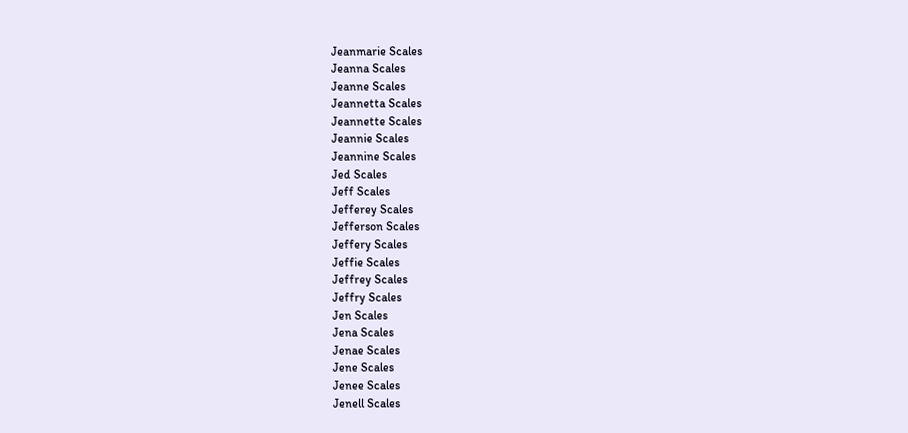Jeanmarie Scales
Jeanna Scales
Jeanne Scales
Jeannetta Scales
Jeannette Scales
Jeannie Scales
Jeannine Scales
Jed Scales
Jeff Scales
Jefferey Scales
Jefferson Scales
Jeffery Scales
Jeffie Scales
Jeffrey Scales
Jeffry Scales
Jen Scales
Jena Scales
Jenae Scales
Jene Scales
Jenee Scales
Jenell Scales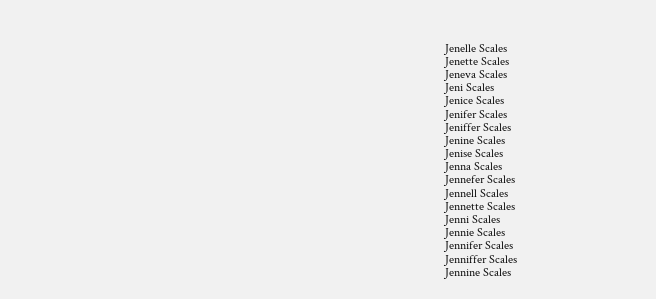Jenelle Scales
Jenette Scales
Jeneva Scales
Jeni Scales
Jenice Scales
Jenifer Scales
Jeniffer Scales
Jenine Scales
Jenise Scales
Jenna Scales
Jennefer Scales
Jennell Scales
Jennette Scales
Jenni Scales
Jennie Scales
Jennifer Scales
Jenniffer Scales
Jennine Scales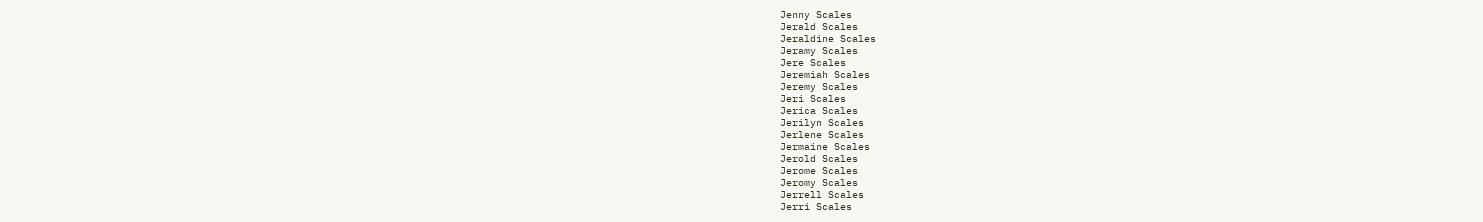Jenny Scales
Jerald Scales
Jeraldine Scales
Jeramy Scales
Jere Scales
Jeremiah Scales
Jeremy Scales
Jeri Scales
Jerica Scales
Jerilyn Scales
Jerlene Scales
Jermaine Scales
Jerold Scales
Jerome Scales
Jeromy Scales
Jerrell Scales
Jerri Scales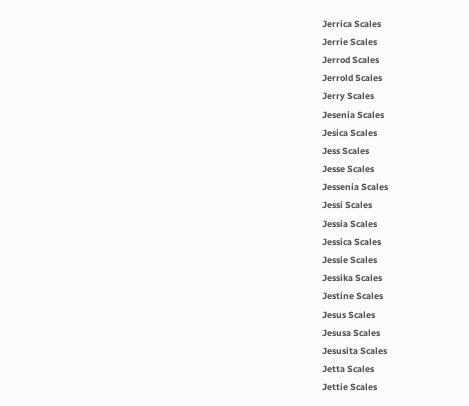Jerrica Scales
Jerrie Scales
Jerrod Scales
Jerrold Scales
Jerry Scales
Jesenia Scales
Jesica Scales
Jess Scales
Jesse Scales
Jessenia Scales
Jessi Scales
Jessia Scales
Jessica Scales
Jessie Scales
Jessika Scales
Jestine Scales
Jesus Scales
Jesusa Scales
Jesusita Scales
Jetta Scales
Jettie Scales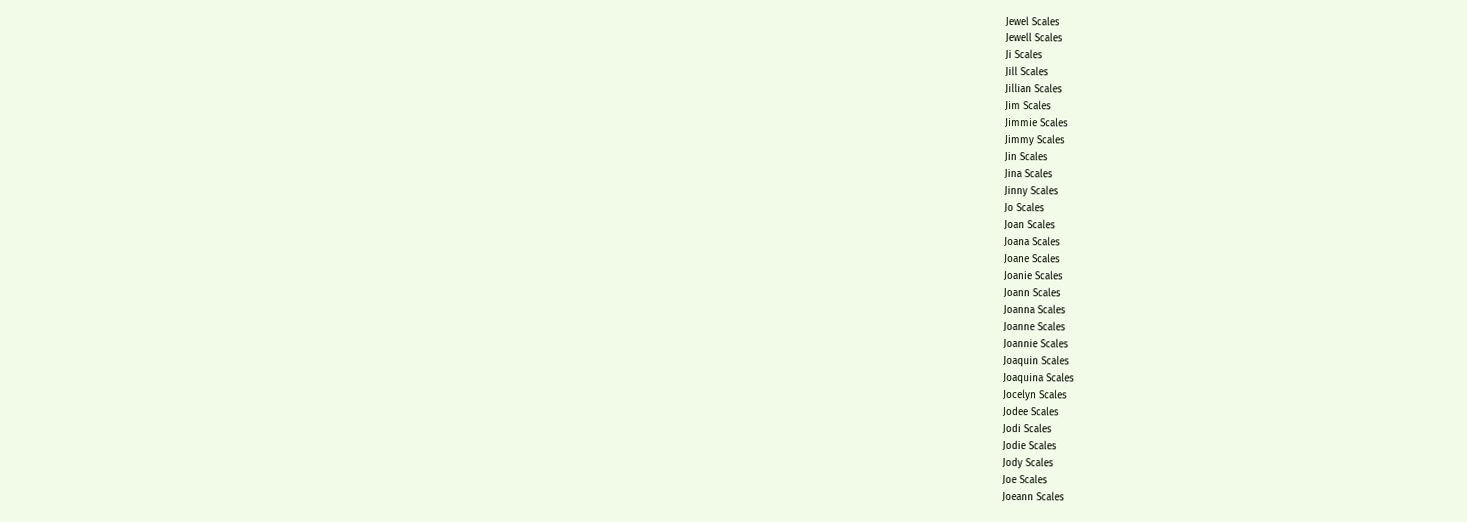Jewel Scales
Jewell Scales
Ji Scales
Jill Scales
Jillian Scales
Jim Scales
Jimmie Scales
Jimmy Scales
Jin Scales
Jina Scales
Jinny Scales
Jo Scales
Joan Scales
Joana Scales
Joane Scales
Joanie Scales
Joann Scales
Joanna Scales
Joanne Scales
Joannie Scales
Joaquin Scales
Joaquina Scales
Jocelyn Scales
Jodee Scales
Jodi Scales
Jodie Scales
Jody Scales
Joe Scales
Joeann Scales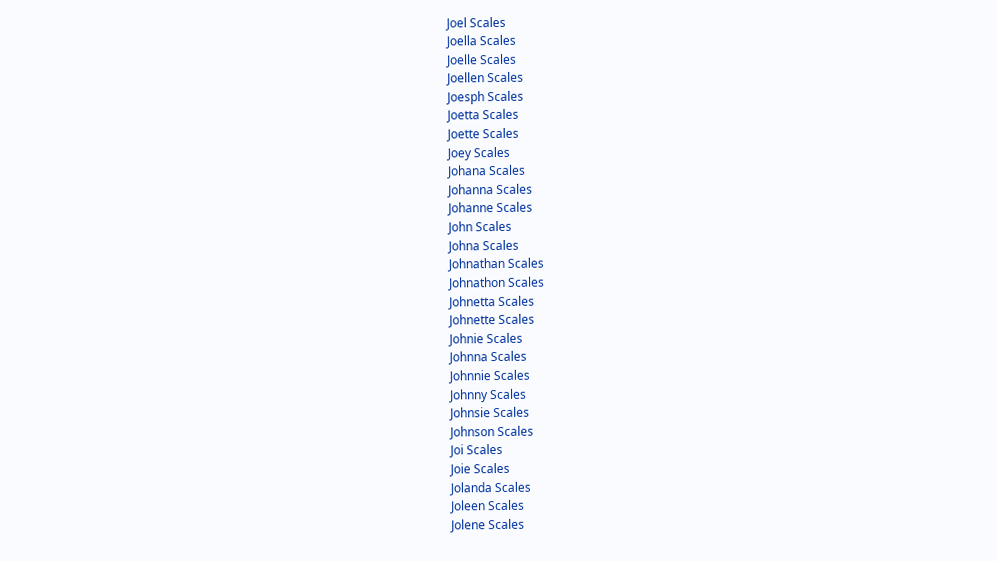Joel Scales
Joella Scales
Joelle Scales
Joellen Scales
Joesph Scales
Joetta Scales
Joette Scales
Joey Scales
Johana Scales
Johanna Scales
Johanne Scales
John Scales
Johna Scales
Johnathan Scales
Johnathon Scales
Johnetta Scales
Johnette Scales
Johnie Scales
Johnna Scales
Johnnie Scales
Johnny Scales
Johnsie Scales
Johnson Scales
Joi Scales
Joie Scales
Jolanda Scales
Joleen Scales
Jolene Scales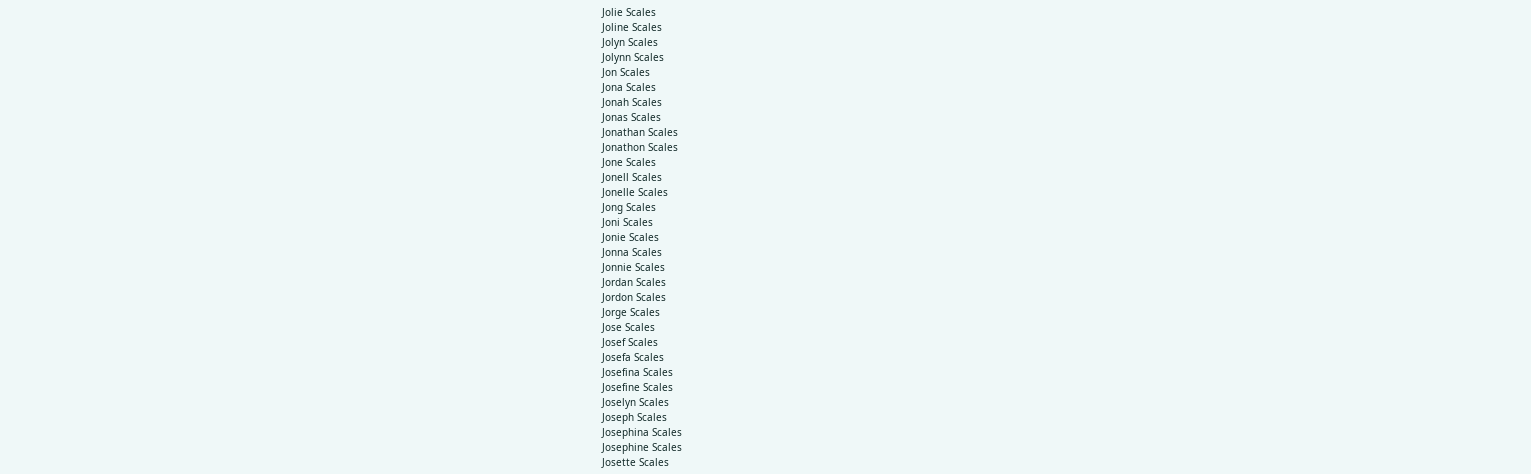Jolie Scales
Joline Scales
Jolyn Scales
Jolynn Scales
Jon Scales
Jona Scales
Jonah Scales
Jonas Scales
Jonathan Scales
Jonathon Scales
Jone Scales
Jonell Scales
Jonelle Scales
Jong Scales
Joni Scales
Jonie Scales
Jonna Scales
Jonnie Scales
Jordan Scales
Jordon Scales
Jorge Scales
Jose Scales
Josef Scales
Josefa Scales
Josefina Scales
Josefine Scales
Joselyn Scales
Joseph Scales
Josephina Scales
Josephine Scales
Josette Scales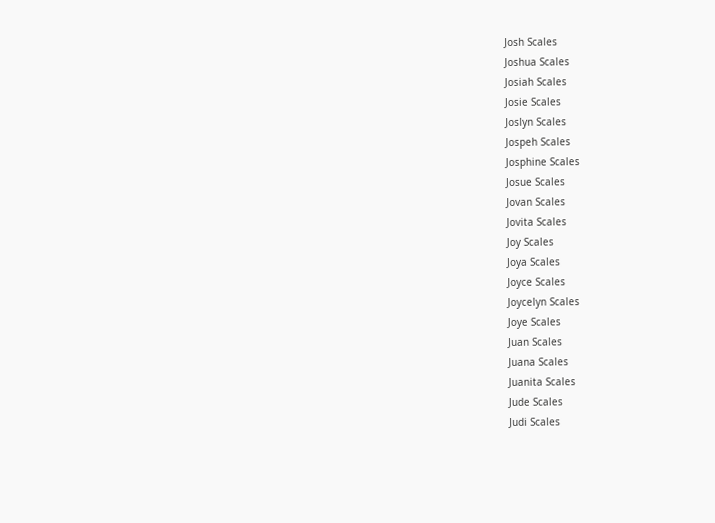Josh Scales
Joshua Scales
Josiah Scales
Josie Scales
Joslyn Scales
Jospeh Scales
Josphine Scales
Josue Scales
Jovan Scales
Jovita Scales
Joy Scales
Joya Scales
Joyce Scales
Joycelyn Scales
Joye Scales
Juan Scales
Juana Scales
Juanita Scales
Jude Scales
Judi Scales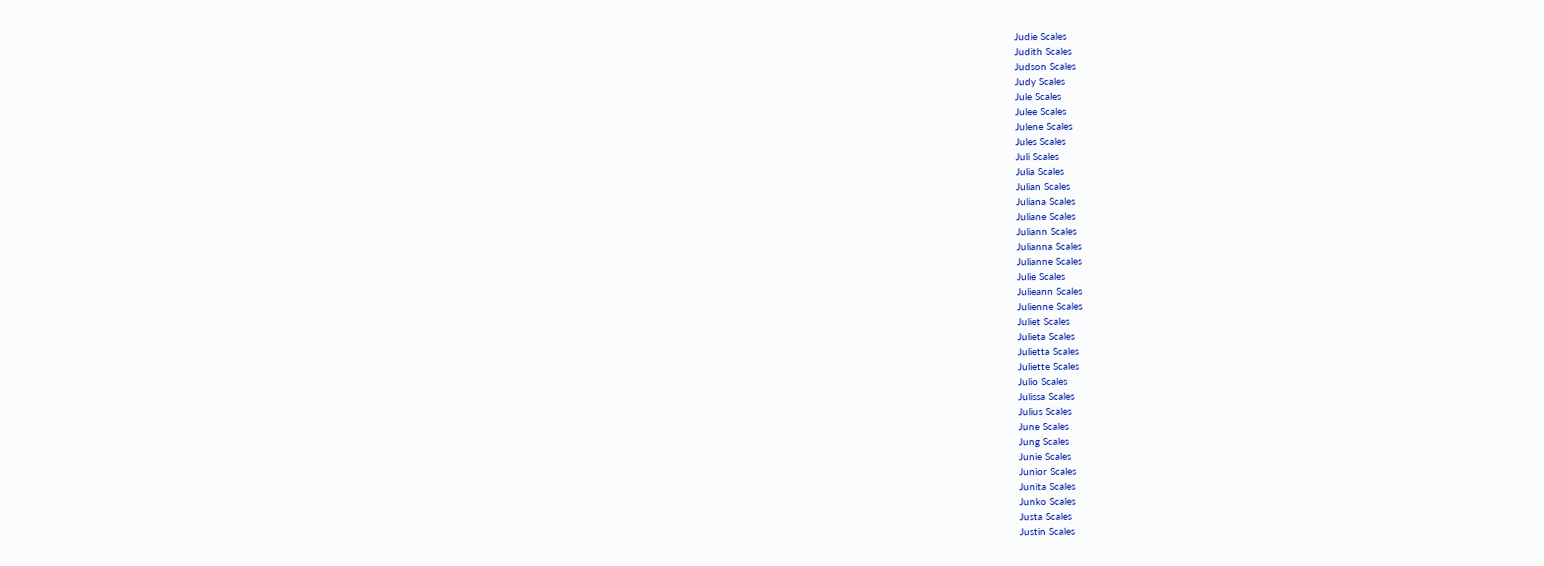Judie Scales
Judith Scales
Judson Scales
Judy Scales
Jule Scales
Julee Scales
Julene Scales
Jules Scales
Juli Scales
Julia Scales
Julian Scales
Juliana Scales
Juliane Scales
Juliann Scales
Julianna Scales
Julianne Scales
Julie Scales
Julieann Scales
Julienne Scales
Juliet Scales
Julieta Scales
Julietta Scales
Juliette Scales
Julio Scales
Julissa Scales
Julius Scales
June Scales
Jung Scales
Junie Scales
Junior Scales
Junita Scales
Junko Scales
Justa Scales
Justin Scales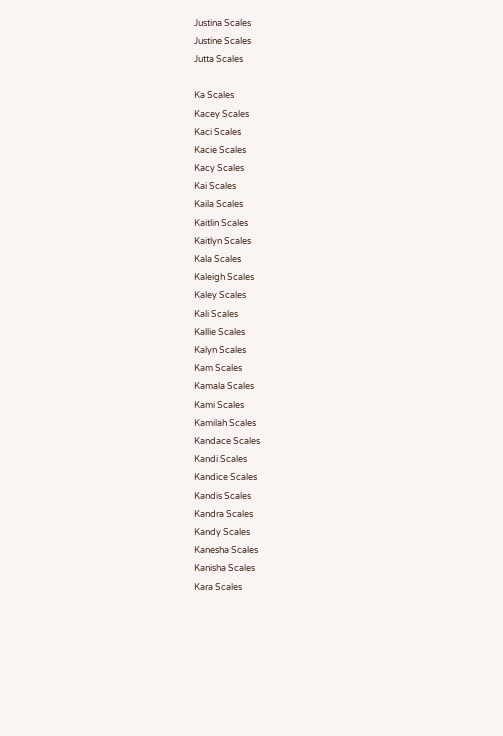Justina Scales
Justine Scales
Jutta Scales

Ka Scales
Kacey Scales
Kaci Scales
Kacie Scales
Kacy Scales
Kai Scales
Kaila Scales
Kaitlin Scales
Kaitlyn Scales
Kala Scales
Kaleigh Scales
Kaley Scales
Kali Scales
Kallie Scales
Kalyn Scales
Kam Scales
Kamala Scales
Kami Scales
Kamilah Scales
Kandace Scales
Kandi Scales
Kandice Scales
Kandis Scales
Kandra Scales
Kandy Scales
Kanesha Scales
Kanisha Scales
Kara Scales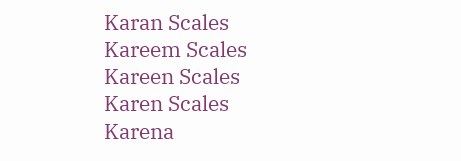Karan Scales
Kareem Scales
Kareen Scales
Karen Scales
Karena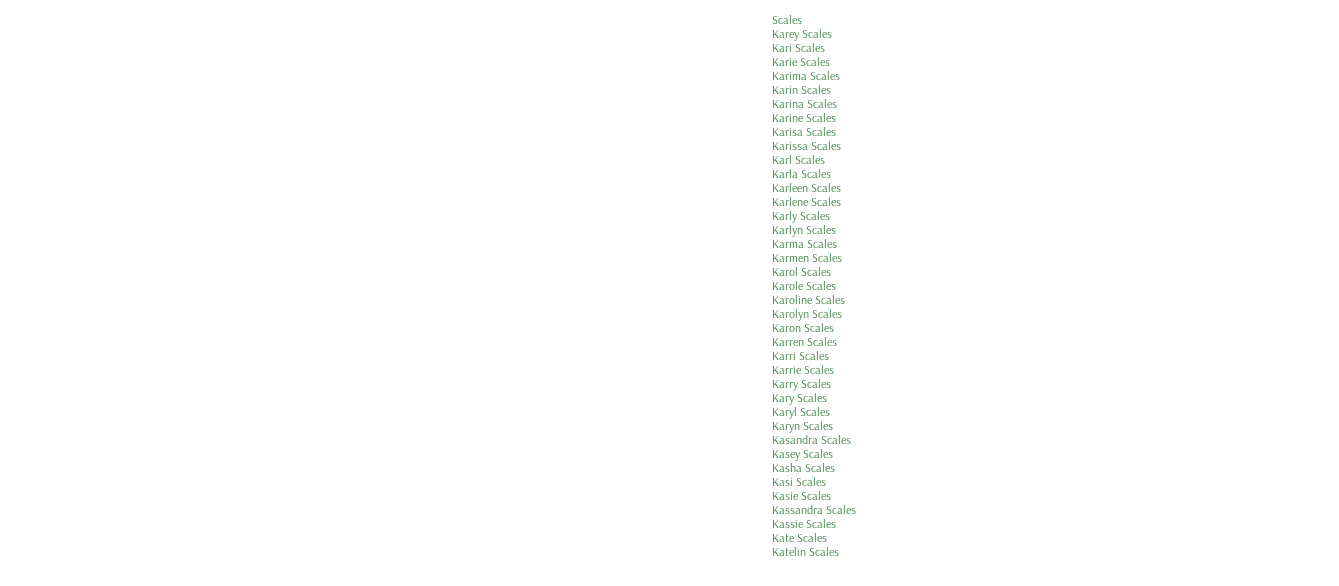Scales
Karey Scales
Kari Scales
Karie Scales
Karima Scales
Karin Scales
Karina Scales
Karine Scales
Karisa Scales
Karissa Scales
Karl Scales
Karla Scales
Karleen Scales
Karlene Scales
Karly Scales
Karlyn Scales
Karma Scales
Karmen Scales
Karol Scales
Karole Scales
Karoline Scales
Karolyn Scales
Karon Scales
Karren Scales
Karri Scales
Karrie Scales
Karry Scales
Kary Scales
Karyl Scales
Karyn Scales
Kasandra Scales
Kasey Scales
Kasha Scales
Kasi Scales
Kasie Scales
Kassandra Scales
Kassie Scales
Kate Scales
Katelin Scales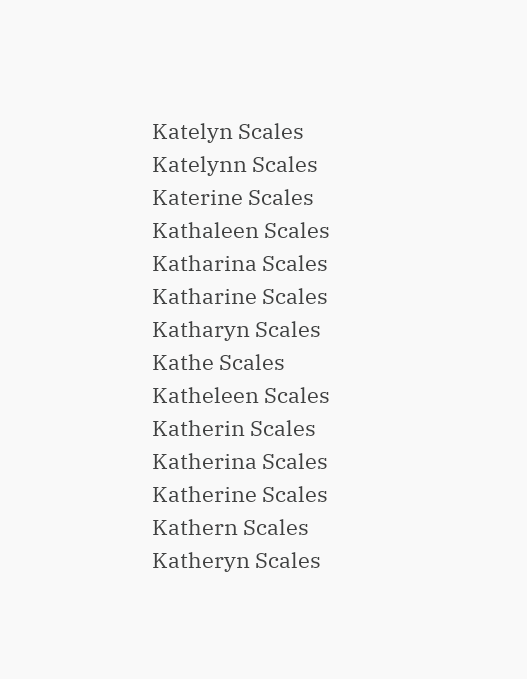Katelyn Scales
Katelynn Scales
Katerine Scales
Kathaleen Scales
Katharina Scales
Katharine Scales
Katharyn Scales
Kathe Scales
Katheleen Scales
Katherin Scales
Katherina Scales
Katherine Scales
Kathern Scales
Katheryn Scales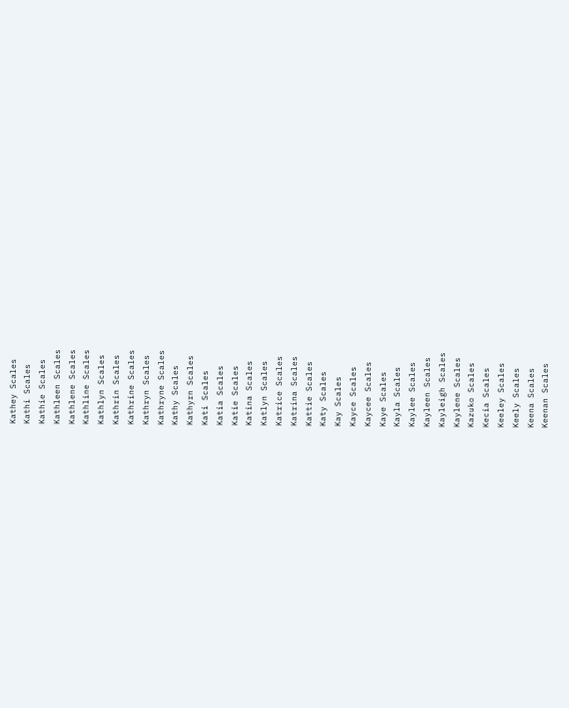Kathey Scales
Kathi Scales
Kathie Scales
Kathleen Scales
Kathlene Scales
Kathline Scales
Kathlyn Scales
Kathrin Scales
Kathrine Scales
Kathryn Scales
Kathryne Scales
Kathy Scales
Kathyrn Scales
Kati Scales
Katia Scales
Katie Scales
Katina Scales
Katlyn Scales
Katrice Scales
Katrina Scales
Kattie Scales
Katy Scales
Kay Scales
Kayce Scales
Kaycee Scales
Kaye Scales
Kayla Scales
Kaylee Scales
Kayleen Scales
Kayleigh Scales
Kaylene Scales
Kazuko Scales
Kecia Scales
Keeley Scales
Keely Scales
Keena Scales
Keenan Scales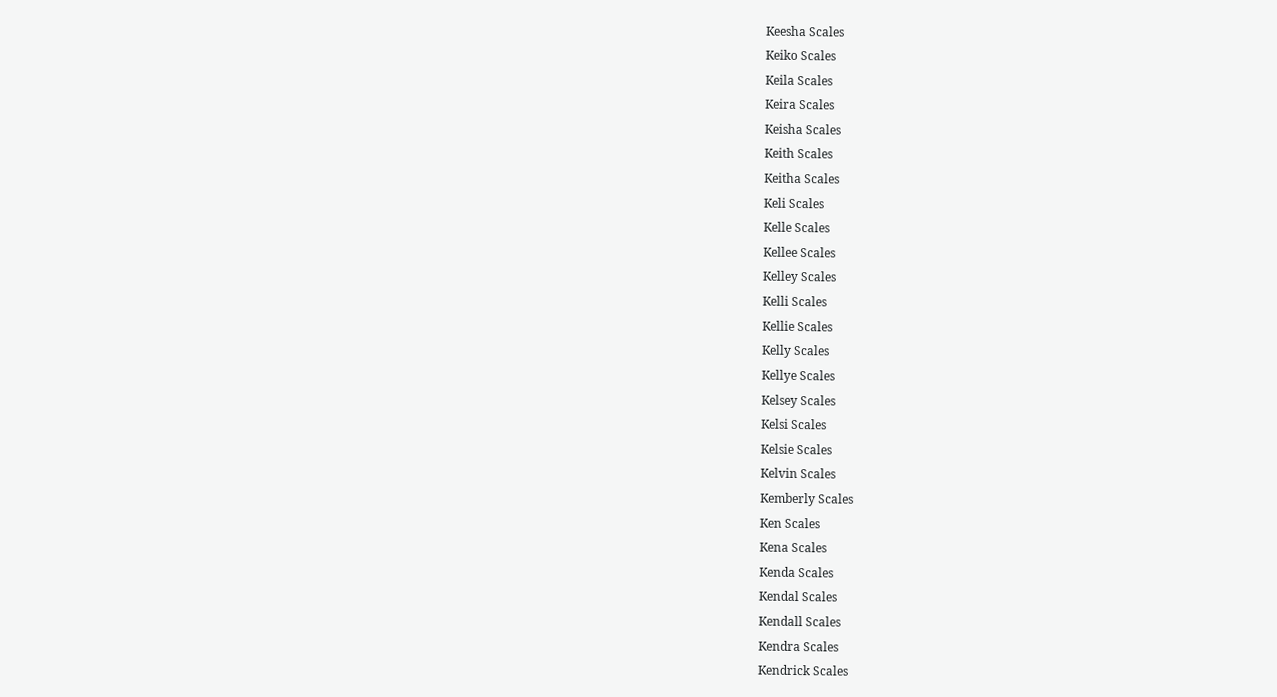Keesha Scales
Keiko Scales
Keila Scales
Keira Scales
Keisha Scales
Keith Scales
Keitha Scales
Keli Scales
Kelle Scales
Kellee Scales
Kelley Scales
Kelli Scales
Kellie Scales
Kelly Scales
Kellye Scales
Kelsey Scales
Kelsi Scales
Kelsie Scales
Kelvin Scales
Kemberly Scales
Ken Scales
Kena Scales
Kenda Scales
Kendal Scales
Kendall Scales
Kendra Scales
Kendrick Scales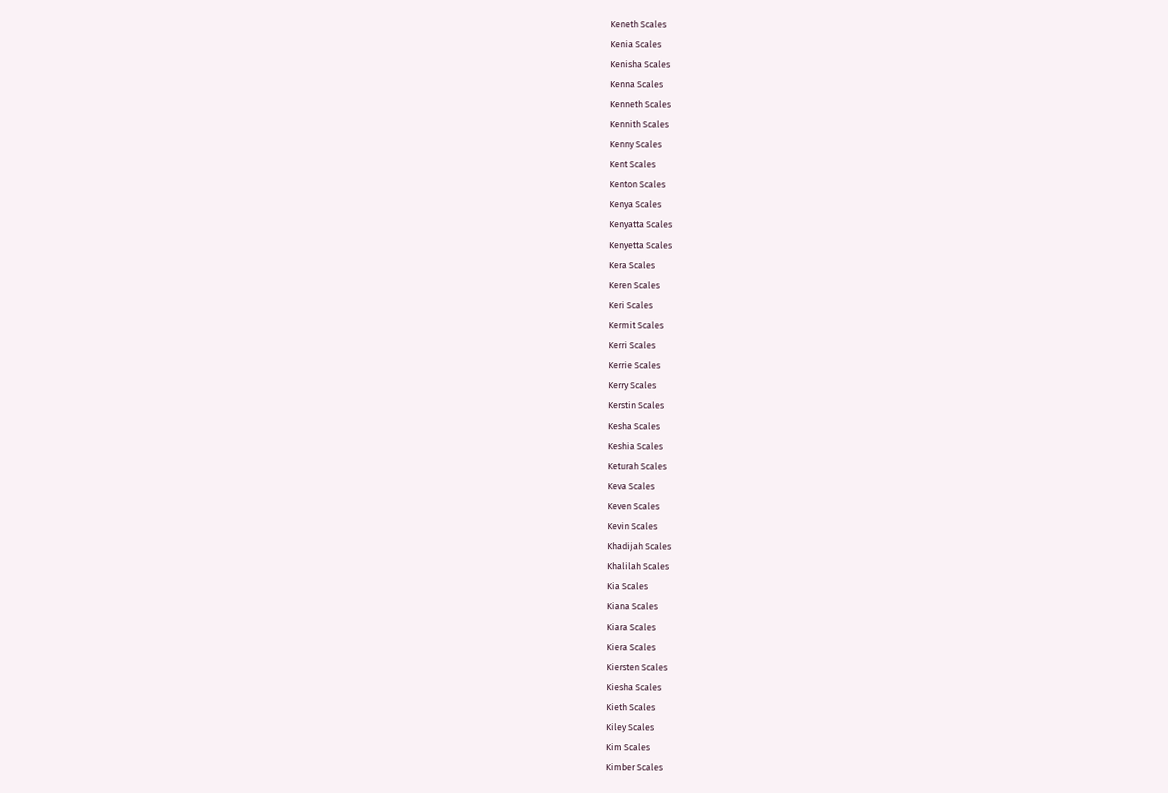Keneth Scales
Kenia Scales
Kenisha Scales
Kenna Scales
Kenneth Scales
Kennith Scales
Kenny Scales
Kent Scales
Kenton Scales
Kenya Scales
Kenyatta Scales
Kenyetta Scales
Kera Scales
Keren Scales
Keri Scales
Kermit Scales
Kerri Scales
Kerrie Scales
Kerry Scales
Kerstin Scales
Kesha Scales
Keshia Scales
Keturah Scales
Keva Scales
Keven Scales
Kevin Scales
Khadijah Scales
Khalilah Scales
Kia Scales
Kiana Scales
Kiara Scales
Kiera Scales
Kiersten Scales
Kiesha Scales
Kieth Scales
Kiley Scales
Kim Scales
Kimber Scales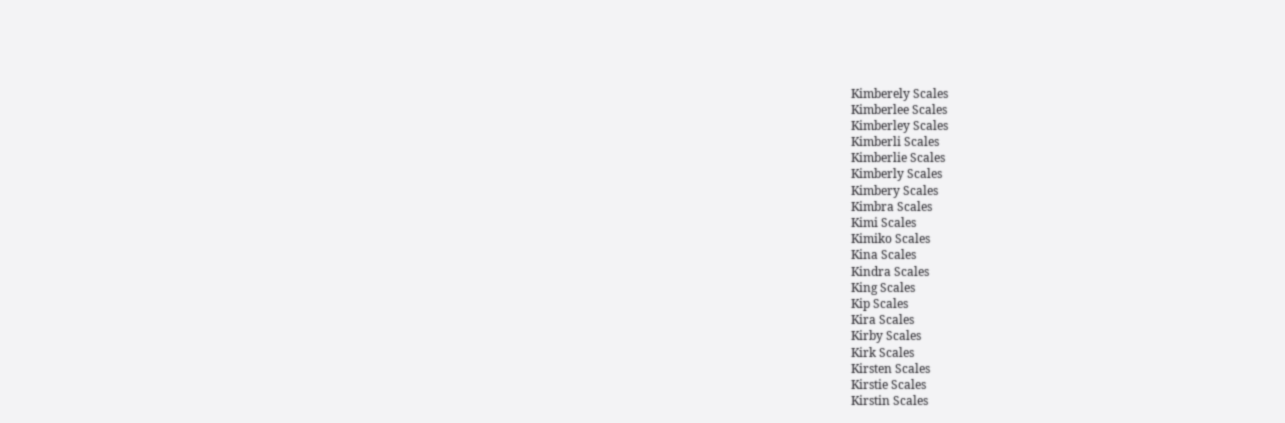Kimberely Scales
Kimberlee Scales
Kimberley Scales
Kimberli Scales
Kimberlie Scales
Kimberly Scales
Kimbery Scales
Kimbra Scales
Kimi Scales
Kimiko Scales
Kina Scales
Kindra Scales
King Scales
Kip Scales
Kira Scales
Kirby Scales
Kirk Scales
Kirsten Scales
Kirstie Scales
Kirstin Scales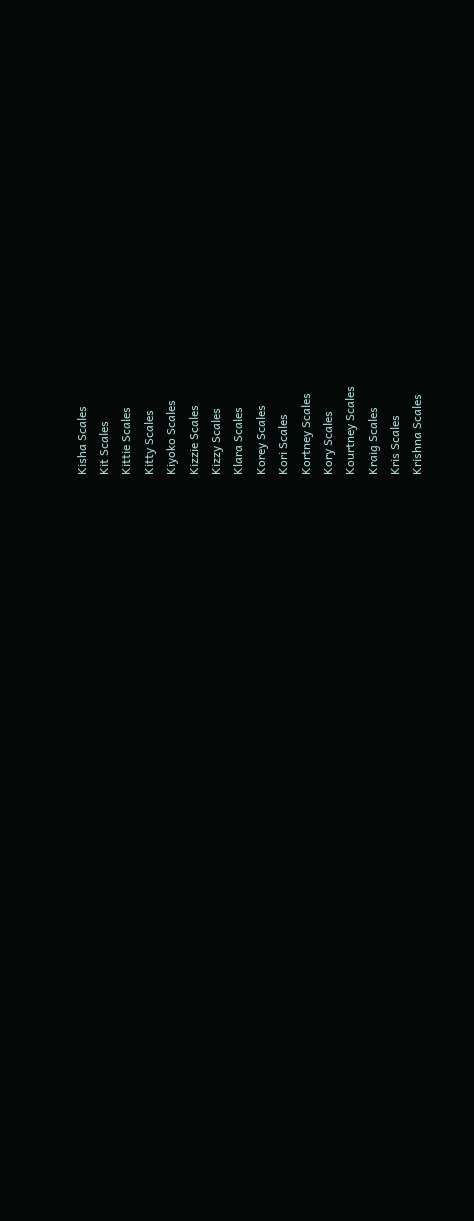Kisha Scales
Kit Scales
Kittie Scales
Kitty Scales
Kiyoko Scales
Kizzie Scales
Kizzy Scales
Klara Scales
Korey Scales
Kori Scales
Kortney Scales
Kory Scales
Kourtney Scales
Kraig Scales
Kris Scales
Krishna Scales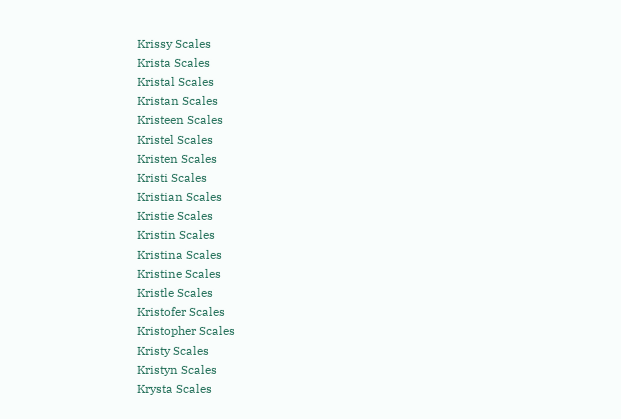Krissy Scales
Krista Scales
Kristal Scales
Kristan Scales
Kristeen Scales
Kristel Scales
Kristen Scales
Kristi Scales
Kristian Scales
Kristie Scales
Kristin Scales
Kristina Scales
Kristine Scales
Kristle Scales
Kristofer Scales
Kristopher Scales
Kristy Scales
Kristyn Scales
Krysta Scales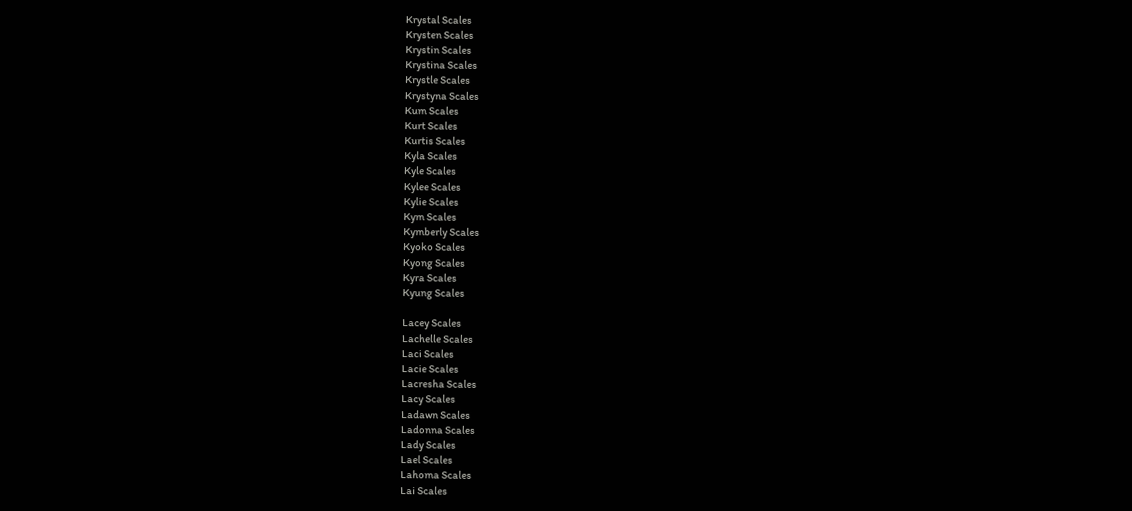Krystal Scales
Krysten Scales
Krystin Scales
Krystina Scales
Krystle Scales
Krystyna Scales
Kum Scales
Kurt Scales
Kurtis Scales
Kyla Scales
Kyle Scales
Kylee Scales
Kylie Scales
Kym Scales
Kymberly Scales
Kyoko Scales
Kyong Scales
Kyra Scales
Kyung Scales

Lacey Scales
Lachelle Scales
Laci Scales
Lacie Scales
Lacresha Scales
Lacy Scales
Ladawn Scales
Ladonna Scales
Lady Scales
Lael Scales
Lahoma Scales
Lai Scales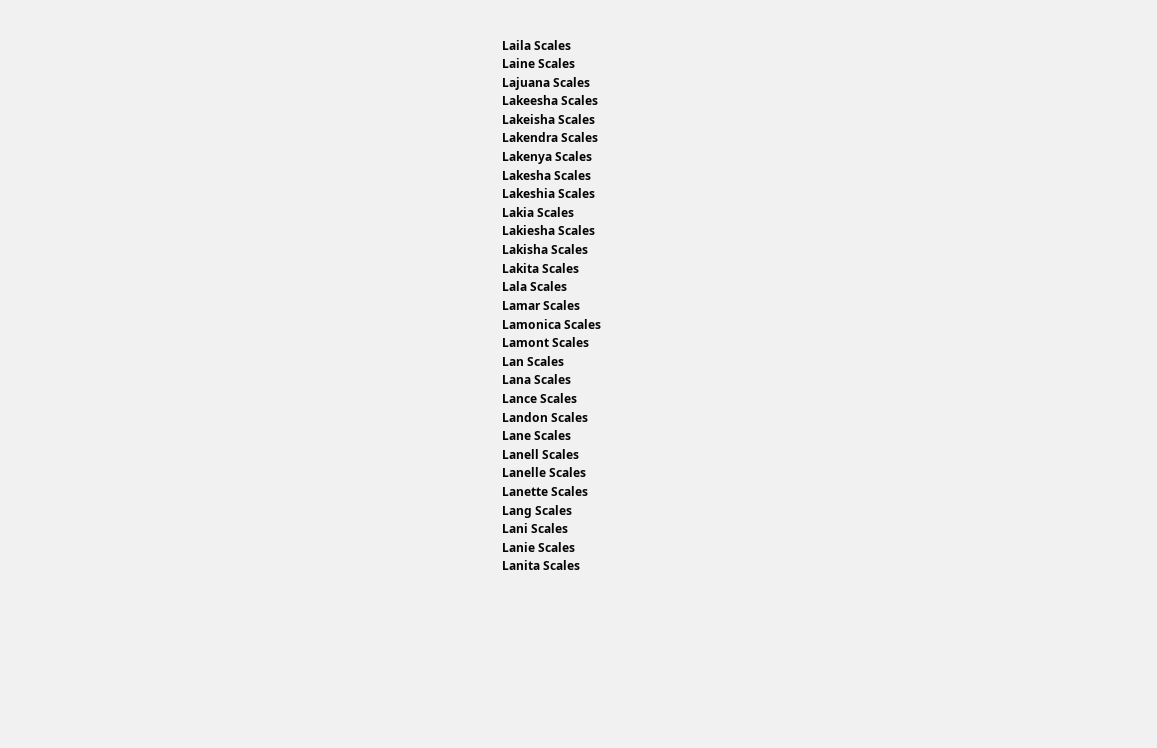Laila Scales
Laine Scales
Lajuana Scales
Lakeesha Scales
Lakeisha Scales
Lakendra Scales
Lakenya Scales
Lakesha Scales
Lakeshia Scales
Lakia Scales
Lakiesha Scales
Lakisha Scales
Lakita Scales
Lala Scales
Lamar Scales
Lamonica Scales
Lamont Scales
Lan Scales
Lana Scales
Lance Scales
Landon Scales
Lane Scales
Lanell Scales
Lanelle Scales
Lanette Scales
Lang Scales
Lani Scales
Lanie Scales
Lanita Scales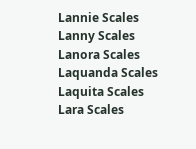Lannie Scales
Lanny Scales
Lanora Scales
Laquanda Scales
Laquita Scales
Lara Scales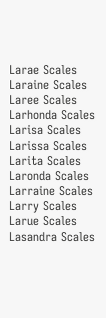Larae Scales
Laraine Scales
Laree Scales
Larhonda Scales
Larisa Scales
Larissa Scales
Larita Scales
Laronda Scales
Larraine Scales
Larry Scales
Larue Scales
Lasandra Scales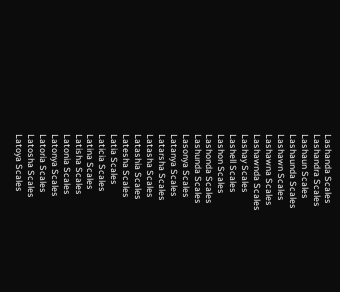Lashanda Scales
Lashandra Scales
Lashaun Scales
Lashaunda Scales
Lashawn Scales
Lashawna Scales
Lashawnda Scales
Lashay Scales
Lashell Scales
Lashon Scales
Lashonda Scales
Lashunda Scales
Lasonya Scales
Latanya Scales
Latarsha Scales
Latasha Scales
Latashia Scales
Latesha Scales
Latia Scales
Laticia Scales
Latina Scales
Latisha Scales
Latonia Scales
Latonya Scales
Latoria Scales
Latosha Scales
Latoya Scales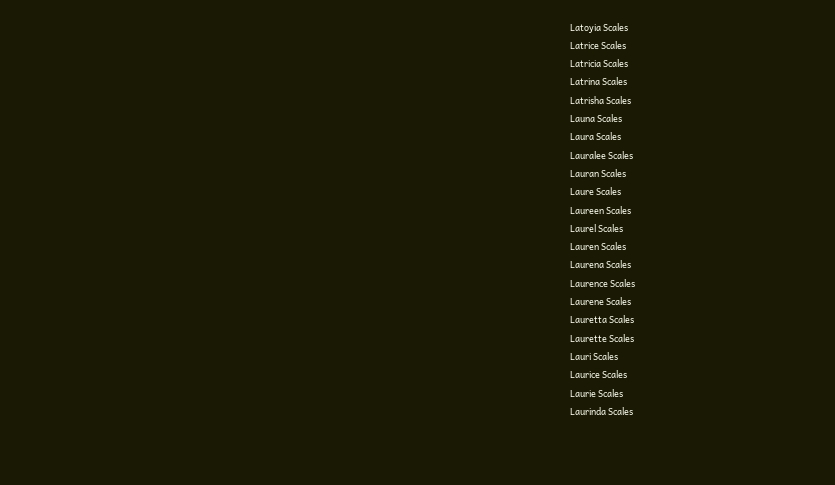Latoyia Scales
Latrice Scales
Latricia Scales
Latrina Scales
Latrisha Scales
Launa Scales
Laura Scales
Lauralee Scales
Lauran Scales
Laure Scales
Laureen Scales
Laurel Scales
Lauren Scales
Laurena Scales
Laurence Scales
Laurene Scales
Lauretta Scales
Laurette Scales
Lauri Scales
Laurice Scales
Laurie Scales
Laurinda Scales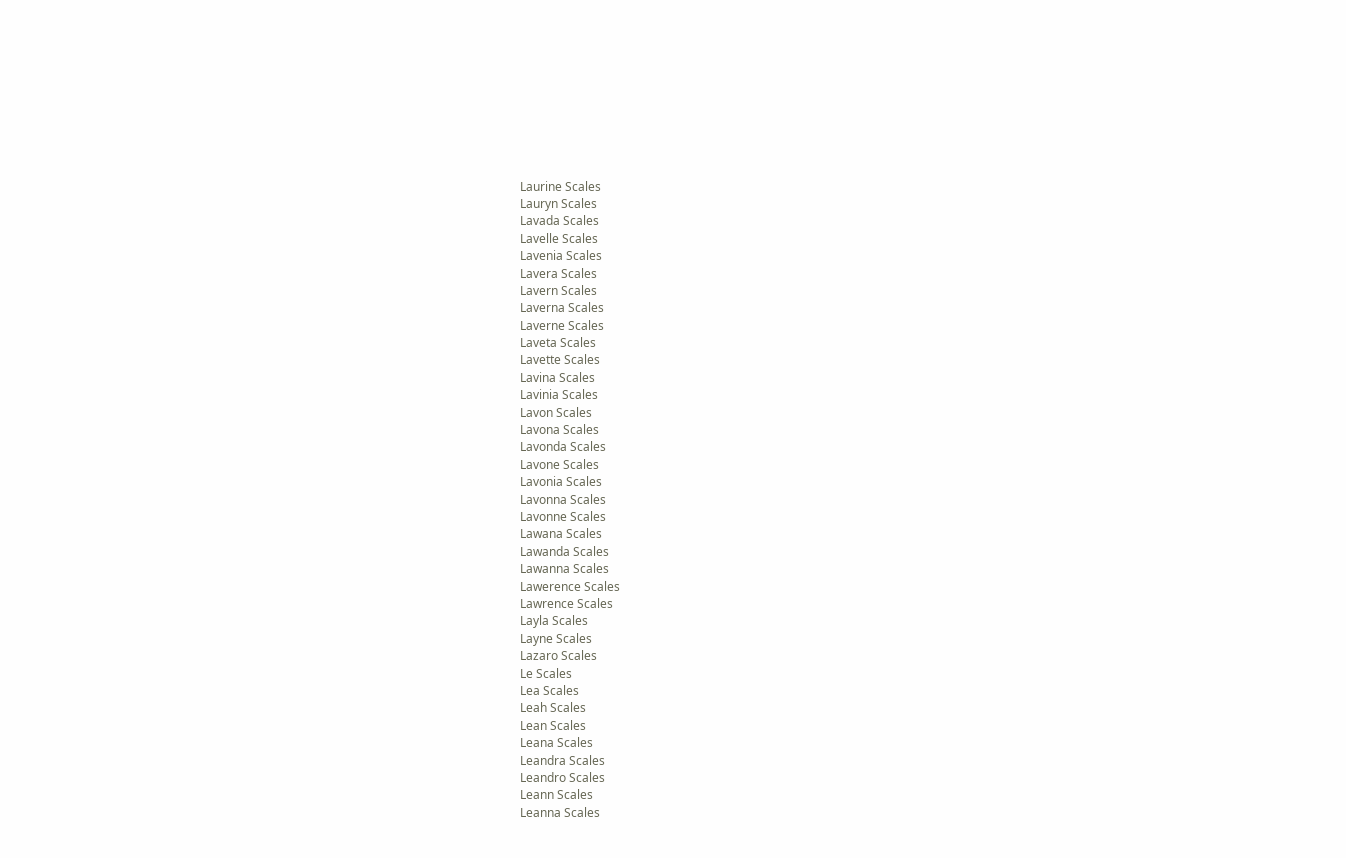Laurine Scales
Lauryn Scales
Lavada Scales
Lavelle Scales
Lavenia Scales
Lavera Scales
Lavern Scales
Laverna Scales
Laverne Scales
Laveta Scales
Lavette Scales
Lavina Scales
Lavinia Scales
Lavon Scales
Lavona Scales
Lavonda Scales
Lavone Scales
Lavonia Scales
Lavonna Scales
Lavonne Scales
Lawana Scales
Lawanda Scales
Lawanna Scales
Lawerence Scales
Lawrence Scales
Layla Scales
Layne Scales
Lazaro Scales
Le Scales
Lea Scales
Leah Scales
Lean Scales
Leana Scales
Leandra Scales
Leandro Scales
Leann Scales
Leanna Scales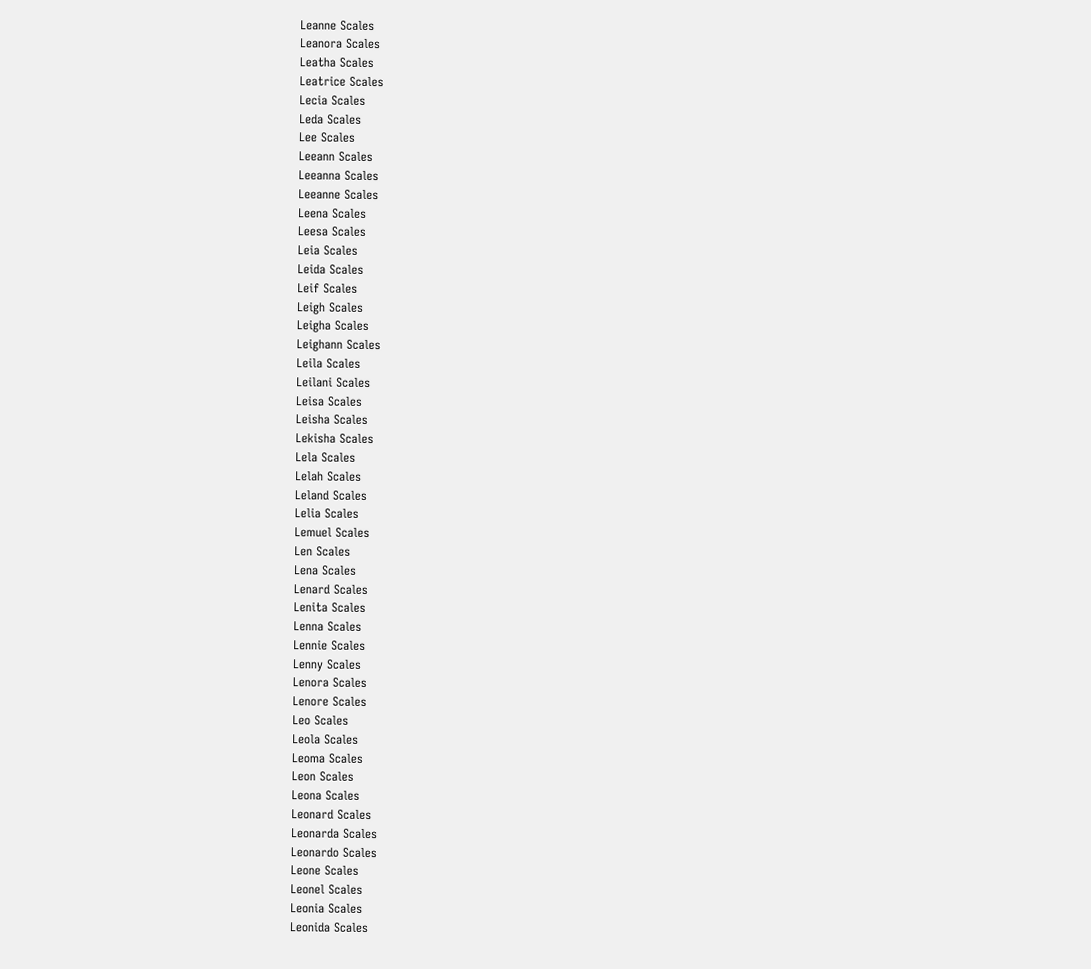Leanne Scales
Leanora Scales
Leatha Scales
Leatrice Scales
Lecia Scales
Leda Scales
Lee Scales
Leeann Scales
Leeanna Scales
Leeanne Scales
Leena Scales
Leesa Scales
Leia Scales
Leida Scales
Leif Scales
Leigh Scales
Leigha Scales
Leighann Scales
Leila Scales
Leilani Scales
Leisa Scales
Leisha Scales
Lekisha Scales
Lela Scales
Lelah Scales
Leland Scales
Lelia Scales
Lemuel Scales
Len Scales
Lena Scales
Lenard Scales
Lenita Scales
Lenna Scales
Lennie Scales
Lenny Scales
Lenora Scales
Lenore Scales
Leo Scales
Leola Scales
Leoma Scales
Leon Scales
Leona Scales
Leonard Scales
Leonarda Scales
Leonardo Scales
Leone Scales
Leonel Scales
Leonia Scales
Leonida Scales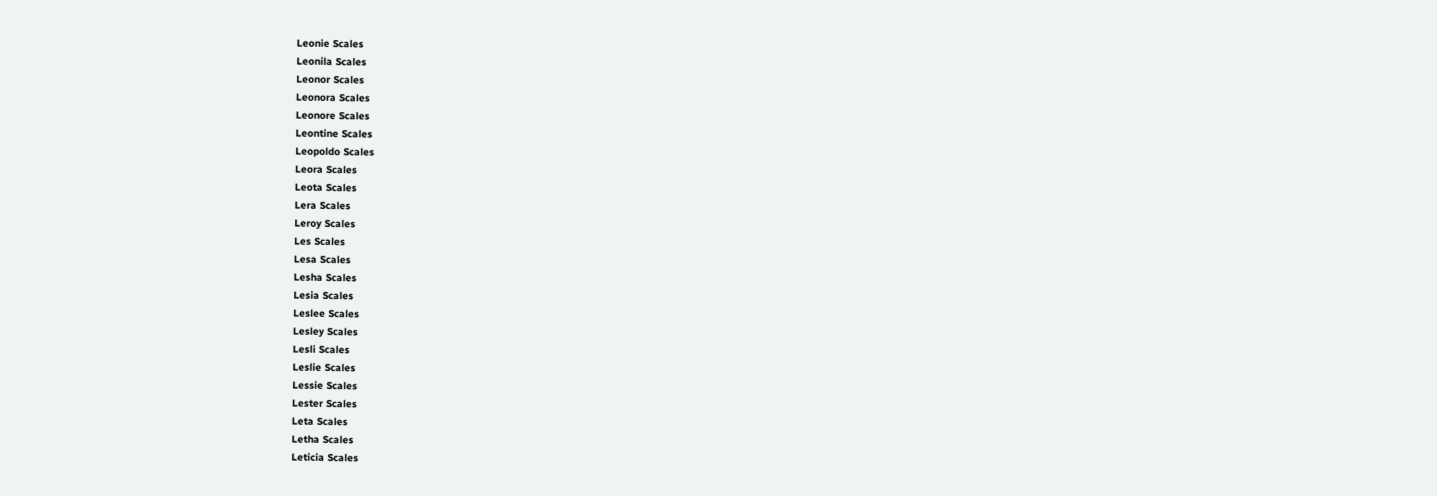Leonie Scales
Leonila Scales
Leonor Scales
Leonora Scales
Leonore Scales
Leontine Scales
Leopoldo Scales
Leora Scales
Leota Scales
Lera Scales
Leroy Scales
Les Scales
Lesa Scales
Lesha Scales
Lesia Scales
Leslee Scales
Lesley Scales
Lesli Scales
Leslie Scales
Lessie Scales
Lester Scales
Leta Scales
Letha Scales
Leticia Scales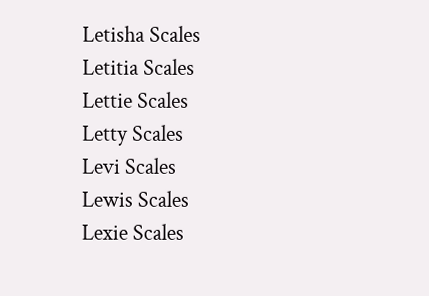Letisha Scales
Letitia Scales
Lettie Scales
Letty Scales
Levi Scales
Lewis Scales
Lexie Scales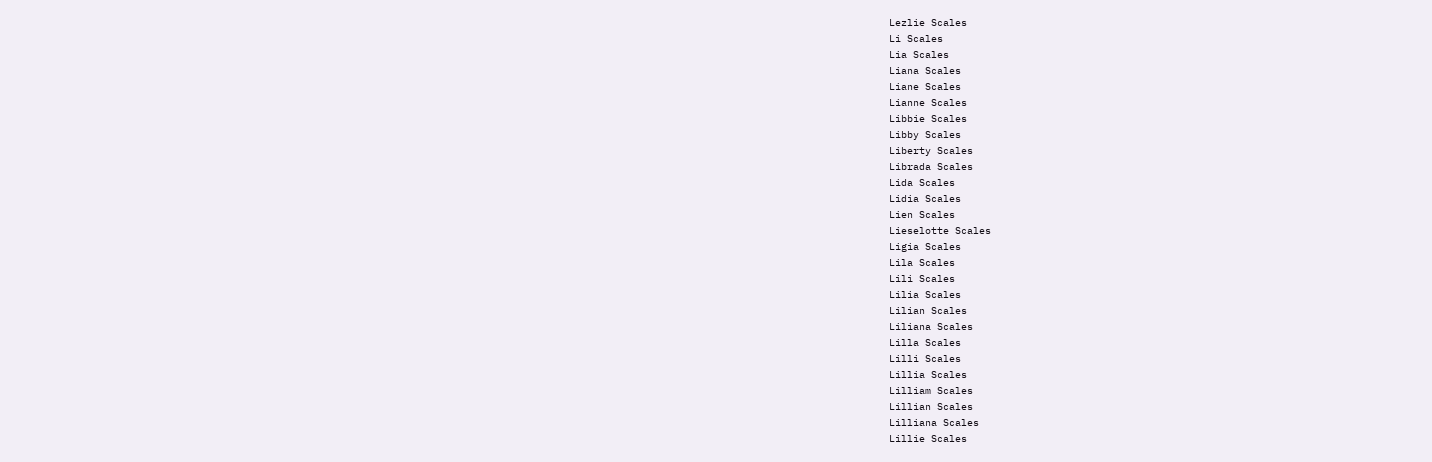Lezlie Scales
Li Scales
Lia Scales
Liana Scales
Liane Scales
Lianne Scales
Libbie Scales
Libby Scales
Liberty Scales
Librada Scales
Lida Scales
Lidia Scales
Lien Scales
Lieselotte Scales
Ligia Scales
Lila Scales
Lili Scales
Lilia Scales
Lilian Scales
Liliana Scales
Lilla Scales
Lilli Scales
Lillia Scales
Lilliam Scales
Lillian Scales
Lilliana Scales
Lillie Scales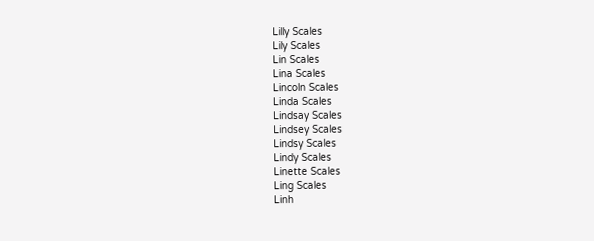Lilly Scales
Lily Scales
Lin Scales
Lina Scales
Lincoln Scales
Linda Scales
Lindsay Scales
Lindsey Scales
Lindsy Scales
Lindy Scales
Linette Scales
Ling Scales
Linh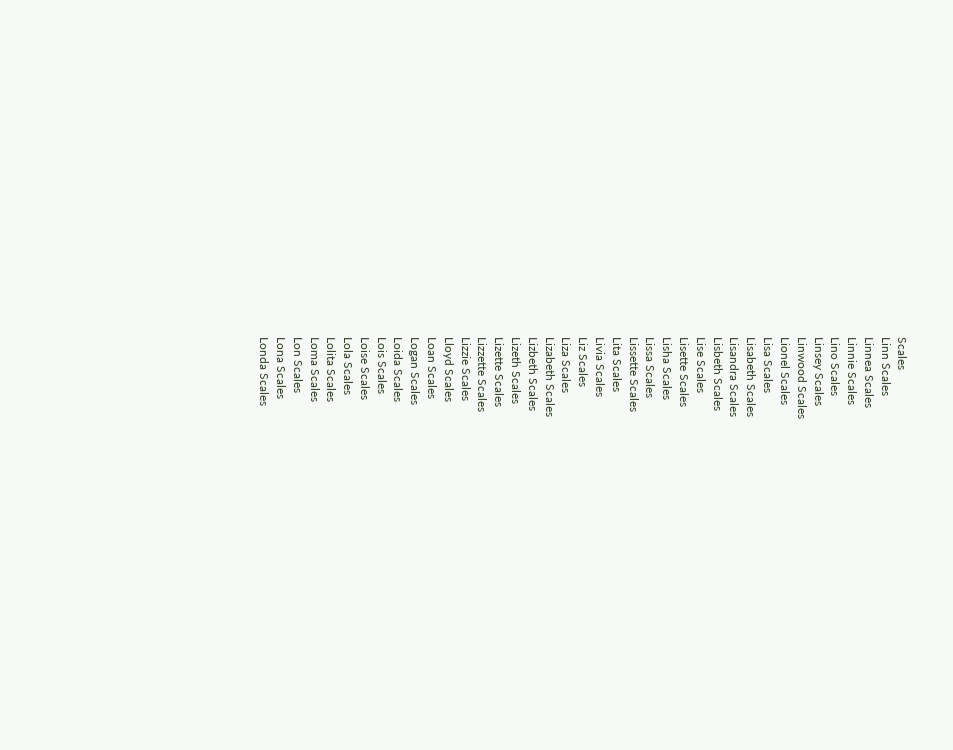Scales
Linn Scales
Linnea Scales
Linnie Scales
Lino Scales
Linsey Scales
Linwood Scales
Lionel Scales
Lisa Scales
Lisabeth Scales
Lisandra Scales
Lisbeth Scales
Lise Scales
Lisette Scales
Lisha Scales
Lissa Scales
Lissette Scales
Lita Scales
Livia Scales
Liz Scales
Liza Scales
Lizabeth Scales
Lizbeth Scales
Lizeth Scales
Lizette Scales
Lizzette Scales
Lizzie Scales
Lloyd Scales
Loan Scales
Logan Scales
Loida Scales
Lois Scales
Loise Scales
Lola Scales
Lolita Scales
Loma Scales
Lon Scales
Lona Scales
Londa Scales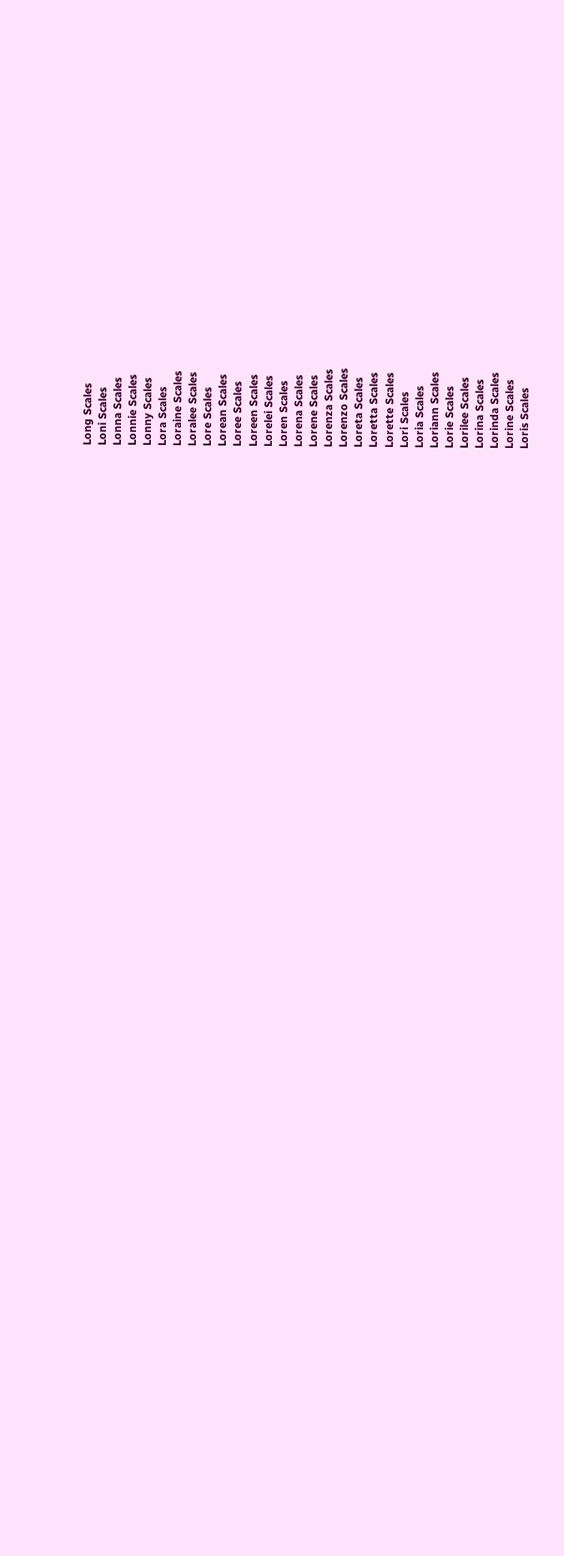Long Scales
Loni Scales
Lonna Scales
Lonnie Scales
Lonny Scales
Lora Scales
Loraine Scales
Loralee Scales
Lore Scales
Lorean Scales
Loree Scales
Loreen Scales
Lorelei Scales
Loren Scales
Lorena Scales
Lorene Scales
Lorenza Scales
Lorenzo Scales
Loreta Scales
Loretta Scales
Lorette Scales
Lori Scales
Loria Scales
Loriann Scales
Lorie Scales
Lorilee Scales
Lorina Scales
Lorinda Scales
Lorine Scales
Loris Scales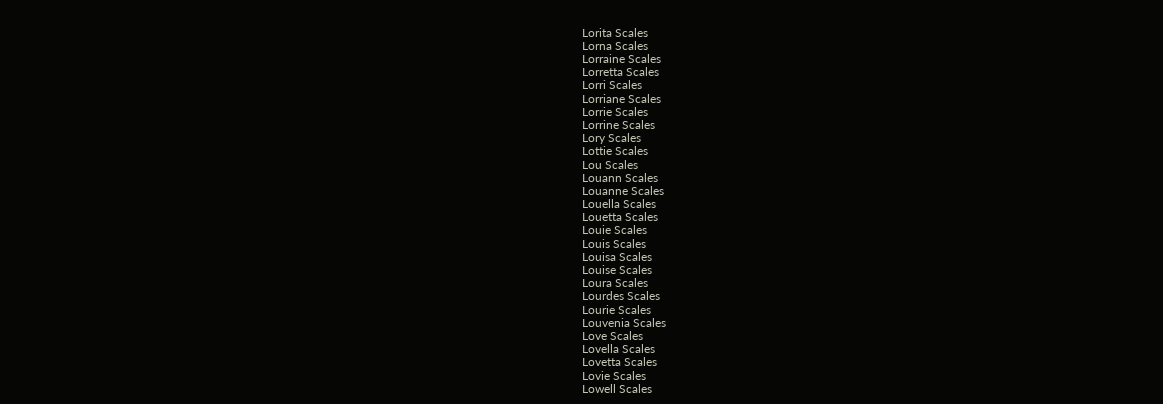Lorita Scales
Lorna Scales
Lorraine Scales
Lorretta Scales
Lorri Scales
Lorriane Scales
Lorrie Scales
Lorrine Scales
Lory Scales
Lottie Scales
Lou Scales
Louann Scales
Louanne Scales
Louella Scales
Louetta Scales
Louie Scales
Louis Scales
Louisa Scales
Louise Scales
Loura Scales
Lourdes Scales
Lourie Scales
Louvenia Scales
Love Scales
Lovella Scales
Lovetta Scales
Lovie Scales
Lowell Scales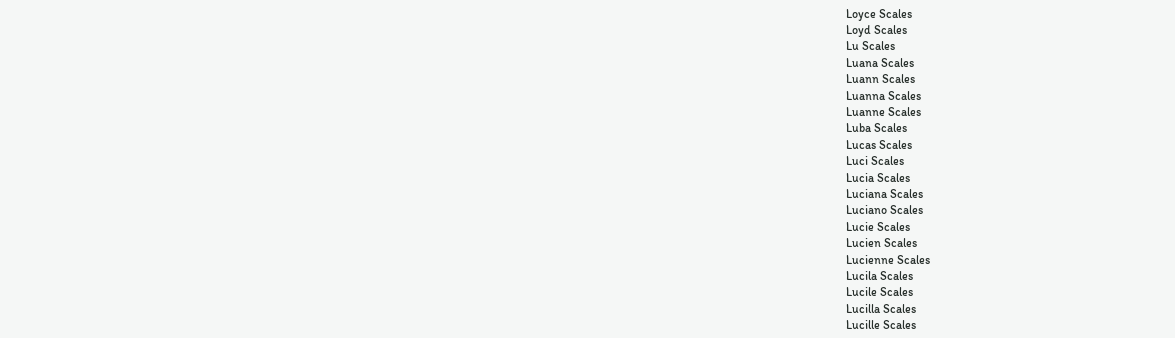Loyce Scales
Loyd Scales
Lu Scales
Luana Scales
Luann Scales
Luanna Scales
Luanne Scales
Luba Scales
Lucas Scales
Luci Scales
Lucia Scales
Luciana Scales
Luciano Scales
Lucie Scales
Lucien Scales
Lucienne Scales
Lucila Scales
Lucile Scales
Lucilla Scales
Lucille Scales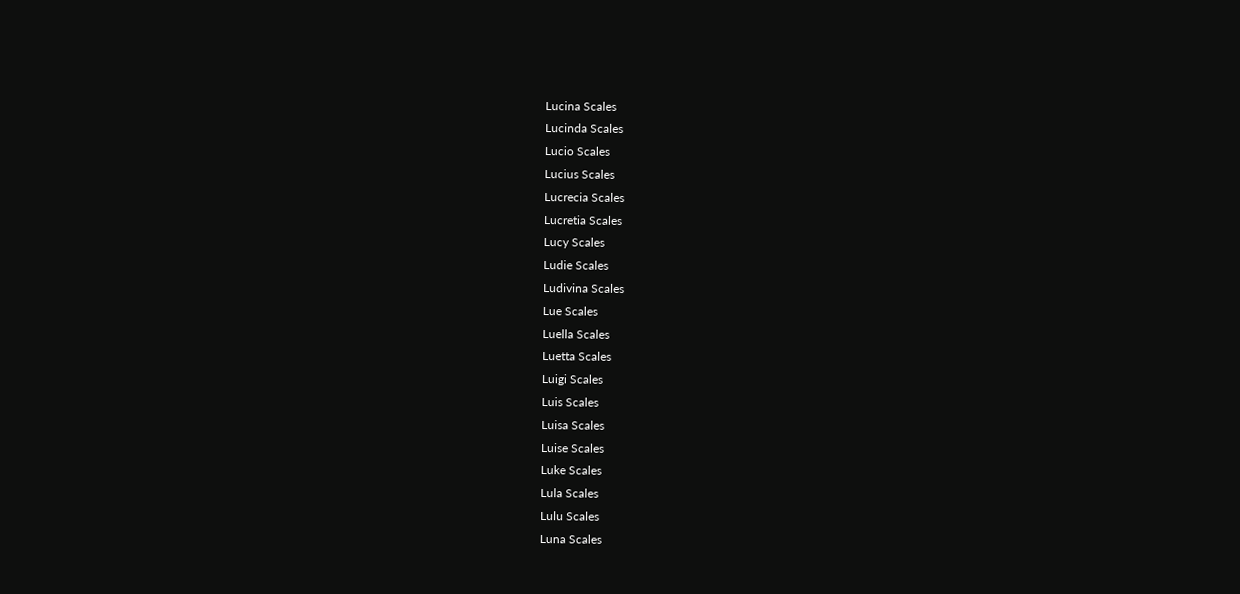Lucina Scales
Lucinda Scales
Lucio Scales
Lucius Scales
Lucrecia Scales
Lucretia Scales
Lucy Scales
Ludie Scales
Ludivina Scales
Lue Scales
Luella Scales
Luetta Scales
Luigi Scales
Luis Scales
Luisa Scales
Luise Scales
Luke Scales
Lula Scales
Lulu Scales
Luna Scales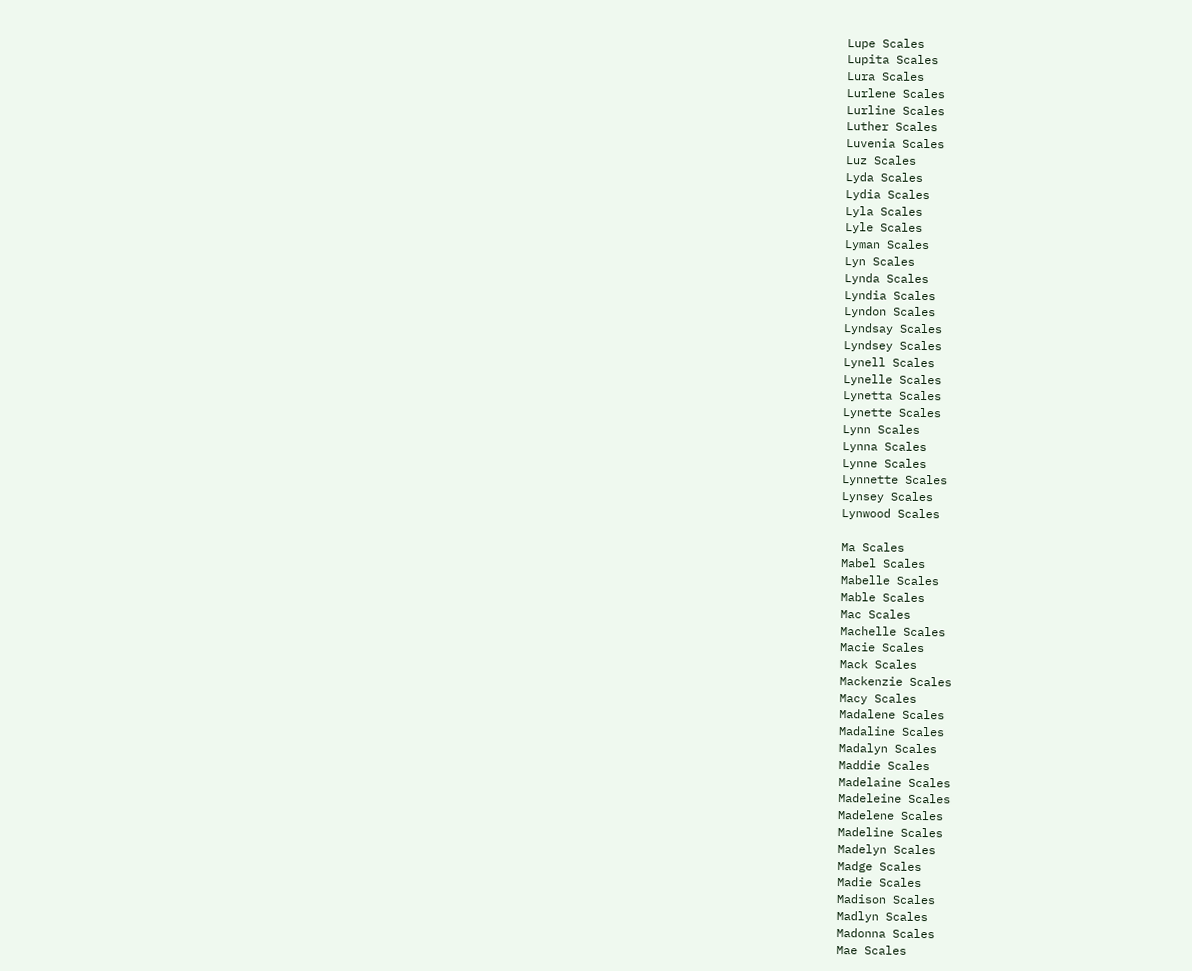Lupe Scales
Lupita Scales
Lura Scales
Lurlene Scales
Lurline Scales
Luther Scales
Luvenia Scales
Luz Scales
Lyda Scales
Lydia Scales
Lyla Scales
Lyle Scales
Lyman Scales
Lyn Scales
Lynda Scales
Lyndia Scales
Lyndon Scales
Lyndsay Scales
Lyndsey Scales
Lynell Scales
Lynelle Scales
Lynetta Scales
Lynette Scales
Lynn Scales
Lynna Scales
Lynne Scales
Lynnette Scales
Lynsey Scales
Lynwood Scales

Ma Scales
Mabel Scales
Mabelle Scales
Mable Scales
Mac Scales
Machelle Scales
Macie Scales
Mack Scales
Mackenzie Scales
Macy Scales
Madalene Scales
Madaline Scales
Madalyn Scales
Maddie Scales
Madelaine Scales
Madeleine Scales
Madelene Scales
Madeline Scales
Madelyn Scales
Madge Scales
Madie Scales
Madison Scales
Madlyn Scales
Madonna Scales
Mae Scales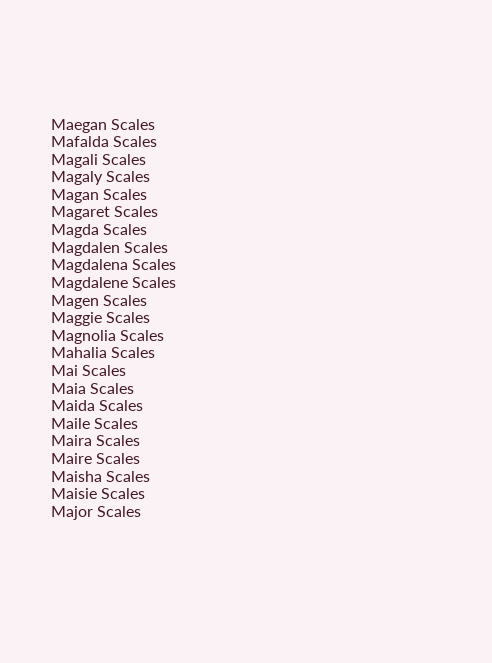Maegan Scales
Mafalda Scales
Magali Scales
Magaly Scales
Magan Scales
Magaret Scales
Magda Scales
Magdalen Scales
Magdalena Scales
Magdalene Scales
Magen Scales
Maggie Scales
Magnolia Scales
Mahalia Scales
Mai Scales
Maia Scales
Maida Scales
Maile Scales
Maira Scales
Maire Scales
Maisha Scales
Maisie Scales
Major Scales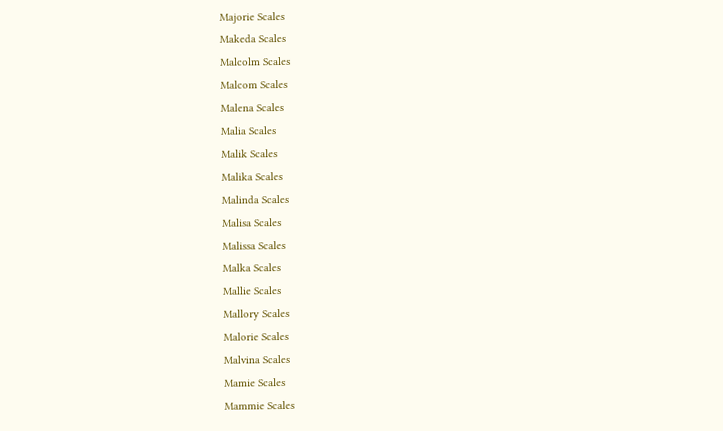Majorie Scales
Makeda Scales
Malcolm Scales
Malcom Scales
Malena Scales
Malia Scales
Malik Scales
Malika Scales
Malinda Scales
Malisa Scales
Malissa Scales
Malka Scales
Mallie Scales
Mallory Scales
Malorie Scales
Malvina Scales
Mamie Scales
Mammie Scales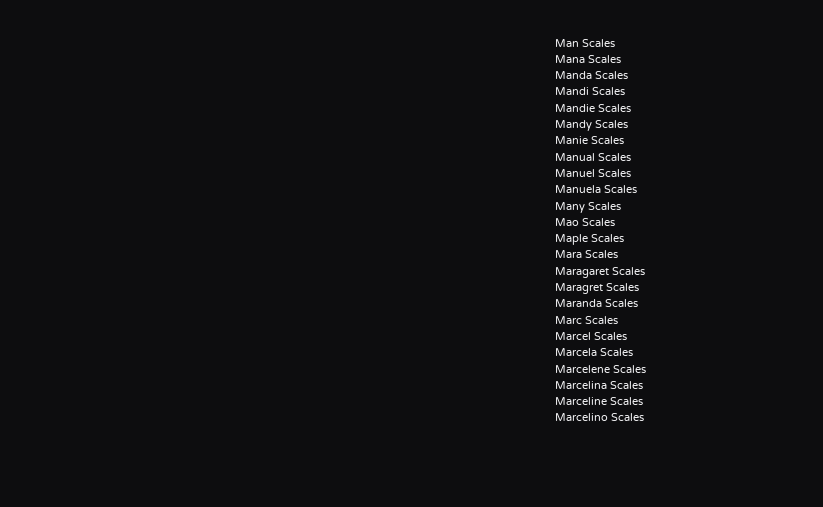Man Scales
Mana Scales
Manda Scales
Mandi Scales
Mandie Scales
Mandy Scales
Manie Scales
Manual Scales
Manuel Scales
Manuela Scales
Many Scales
Mao Scales
Maple Scales
Mara Scales
Maragaret Scales
Maragret Scales
Maranda Scales
Marc Scales
Marcel Scales
Marcela Scales
Marcelene Scales
Marcelina Scales
Marceline Scales
Marcelino Scales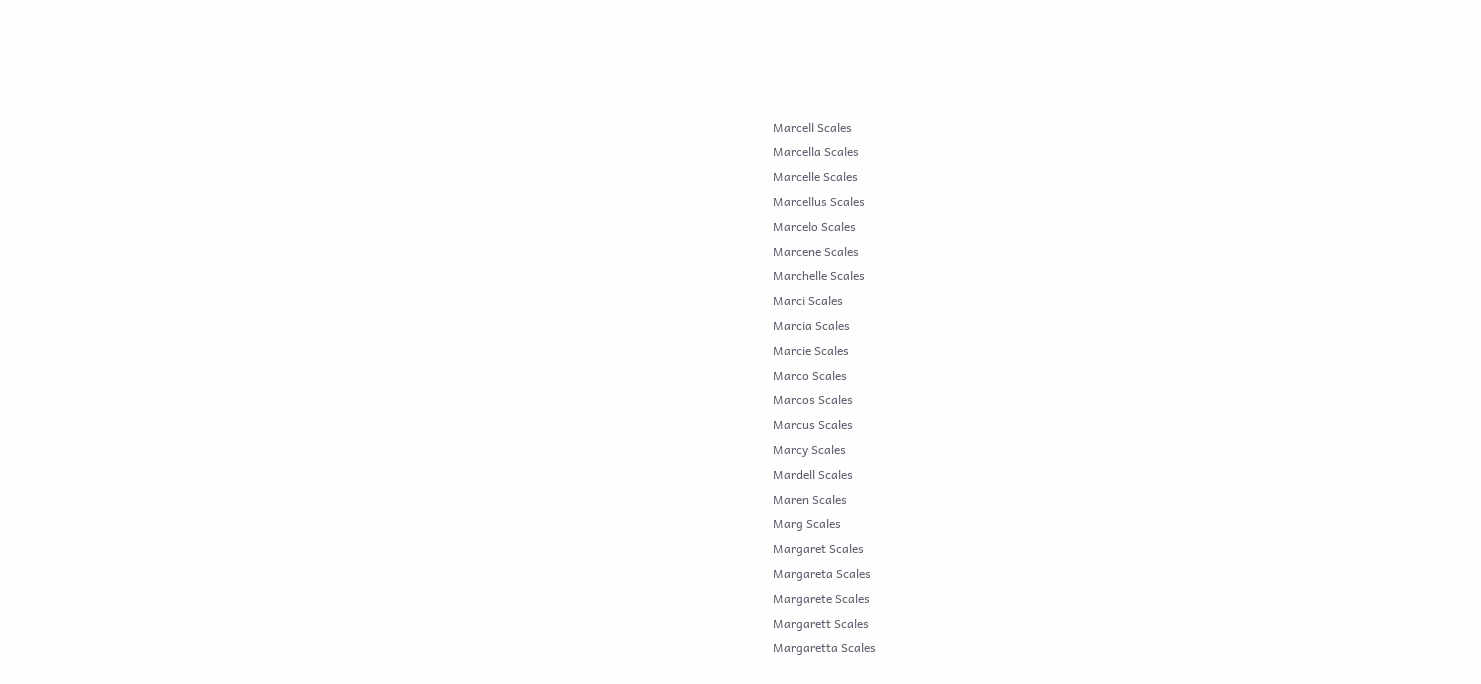Marcell Scales
Marcella Scales
Marcelle Scales
Marcellus Scales
Marcelo Scales
Marcene Scales
Marchelle Scales
Marci Scales
Marcia Scales
Marcie Scales
Marco Scales
Marcos Scales
Marcus Scales
Marcy Scales
Mardell Scales
Maren Scales
Marg Scales
Margaret Scales
Margareta Scales
Margarete Scales
Margarett Scales
Margaretta Scales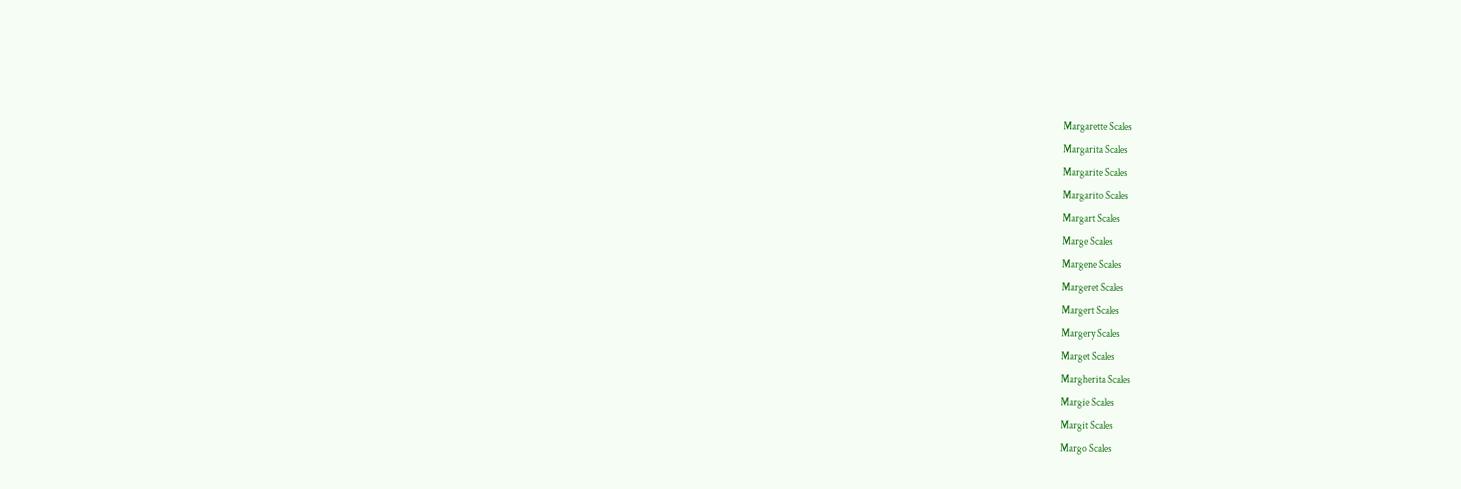Margarette Scales
Margarita Scales
Margarite Scales
Margarito Scales
Margart Scales
Marge Scales
Margene Scales
Margeret Scales
Margert Scales
Margery Scales
Marget Scales
Margherita Scales
Margie Scales
Margit Scales
Margo Scales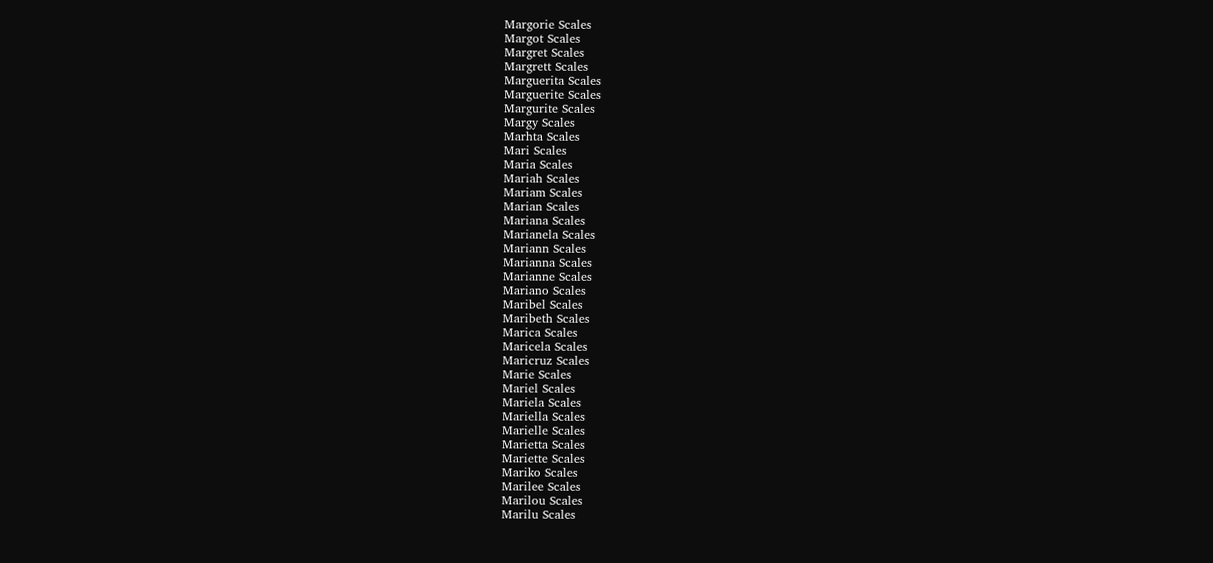Margorie Scales
Margot Scales
Margret Scales
Margrett Scales
Marguerita Scales
Marguerite Scales
Margurite Scales
Margy Scales
Marhta Scales
Mari Scales
Maria Scales
Mariah Scales
Mariam Scales
Marian Scales
Mariana Scales
Marianela Scales
Mariann Scales
Marianna Scales
Marianne Scales
Mariano Scales
Maribel Scales
Maribeth Scales
Marica Scales
Maricela Scales
Maricruz Scales
Marie Scales
Mariel Scales
Mariela Scales
Mariella Scales
Marielle Scales
Marietta Scales
Mariette Scales
Mariko Scales
Marilee Scales
Marilou Scales
Marilu Scales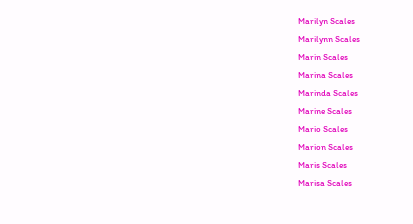Marilyn Scales
Marilynn Scales
Marin Scales
Marina Scales
Marinda Scales
Marine Scales
Mario Scales
Marion Scales
Maris Scales
Marisa Scales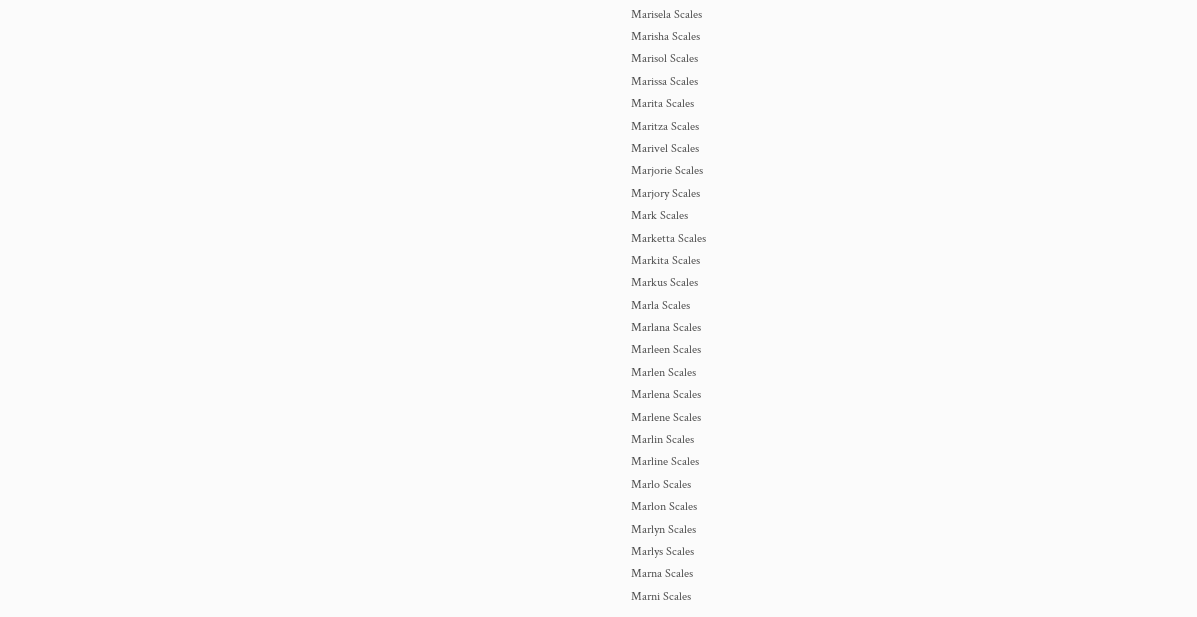Marisela Scales
Marisha Scales
Marisol Scales
Marissa Scales
Marita Scales
Maritza Scales
Marivel Scales
Marjorie Scales
Marjory Scales
Mark Scales
Marketta Scales
Markita Scales
Markus Scales
Marla Scales
Marlana Scales
Marleen Scales
Marlen Scales
Marlena Scales
Marlene Scales
Marlin Scales
Marline Scales
Marlo Scales
Marlon Scales
Marlyn Scales
Marlys Scales
Marna Scales
Marni Scales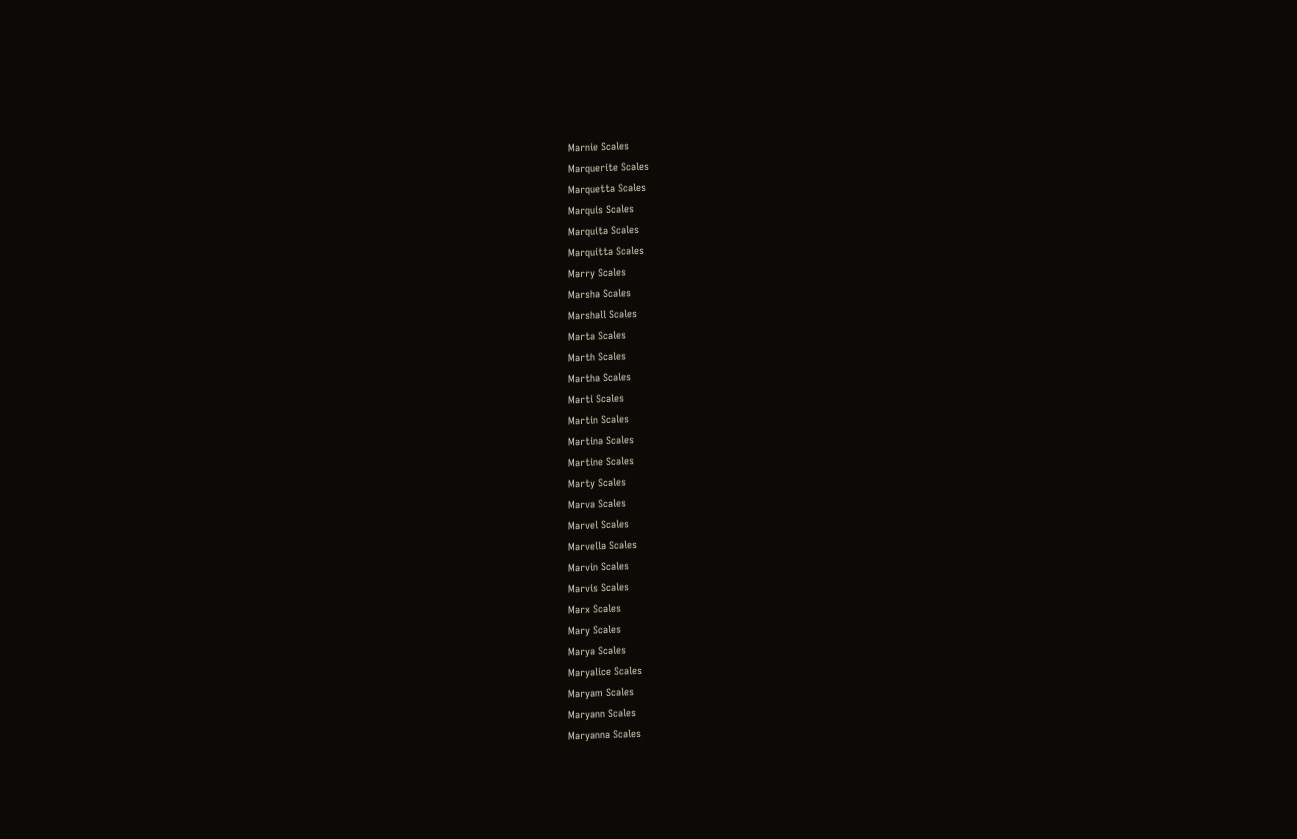Marnie Scales
Marquerite Scales
Marquetta Scales
Marquis Scales
Marquita Scales
Marquitta Scales
Marry Scales
Marsha Scales
Marshall Scales
Marta Scales
Marth Scales
Martha Scales
Marti Scales
Martin Scales
Martina Scales
Martine Scales
Marty Scales
Marva Scales
Marvel Scales
Marvella Scales
Marvin Scales
Marvis Scales
Marx Scales
Mary Scales
Marya Scales
Maryalice Scales
Maryam Scales
Maryann Scales
Maryanna Scales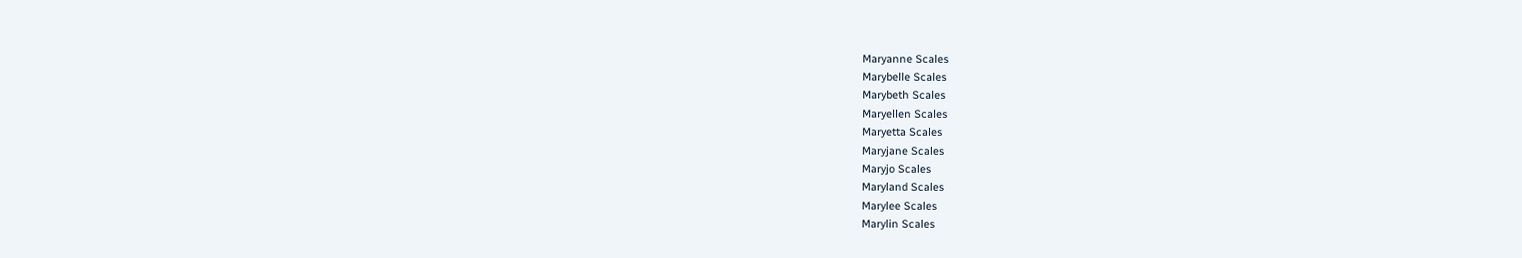Maryanne Scales
Marybelle Scales
Marybeth Scales
Maryellen Scales
Maryetta Scales
Maryjane Scales
Maryjo Scales
Maryland Scales
Marylee Scales
Marylin Scales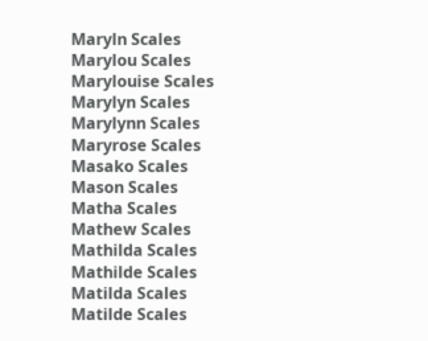Maryln Scales
Marylou Scales
Marylouise Scales
Marylyn Scales
Marylynn Scales
Maryrose Scales
Masako Scales
Mason Scales
Matha Scales
Mathew Scales
Mathilda Scales
Mathilde Scales
Matilda Scales
Matilde Scales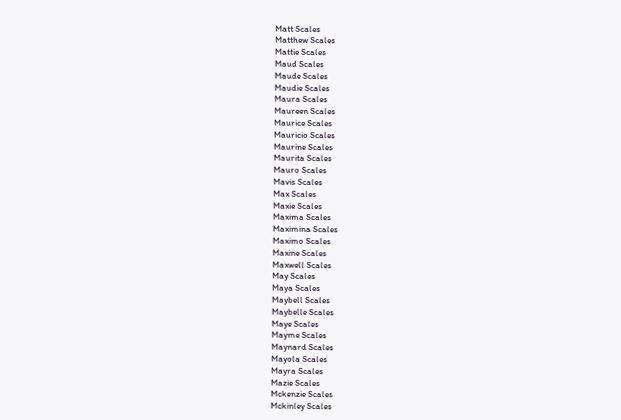Matt Scales
Matthew Scales
Mattie Scales
Maud Scales
Maude Scales
Maudie Scales
Maura Scales
Maureen Scales
Maurice Scales
Mauricio Scales
Maurine Scales
Maurita Scales
Mauro Scales
Mavis Scales
Max Scales
Maxie Scales
Maxima Scales
Maximina Scales
Maximo Scales
Maxine Scales
Maxwell Scales
May Scales
Maya Scales
Maybell Scales
Maybelle Scales
Maye Scales
Mayme Scales
Maynard Scales
Mayola Scales
Mayra Scales
Mazie Scales
Mckenzie Scales
Mckinley Scales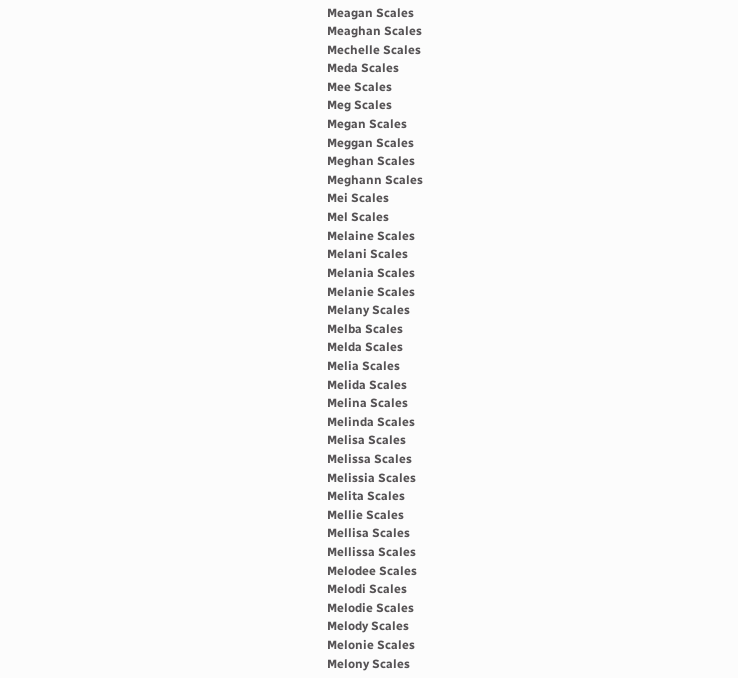Meagan Scales
Meaghan Scales
Mechelle Scales
Meda Scales
Mee Scales
Meg Scales
Megan Scales
Meggan Scales
Meghan Scales
Meghann Scales
Mei Scales
Mel Scales
Melaine Scales
Melani Scales
Melania Scales
Melanie Scales
Melany Scales
Melba Scales
Melda Scales
Melia Scales
Melida Scales
Melina Scales
Melinda Scales
Melisa Scales
Melissa Scales
Melissia Scales
Melita Scales
Mellie Scales
Mellisa Scales
Mellissa Scales
Melodee Scales
Melodi Scales
Melodie Scales
Melody Scales
Melonie Scales
Melony Scales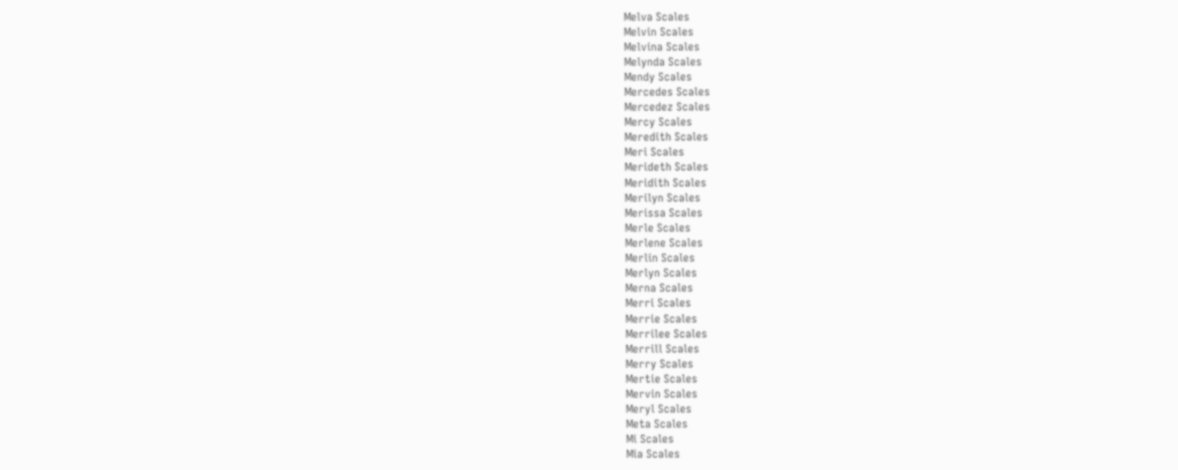Melva Scales
Melvin Scales
Melvina Scales
Melynda Scales
Mendy Scales
Mercedes Scales
Mercedez Scales
Mercy Scales
Meredith Scales
Meri Scales
Merideth Scales
Meridith Scales
Merilyn Scales
Merissa Scales
Merle Scales
Merlene Scales
Merlin Scales
Merlyn Scales
Merna Scales
Merri Scales
Merrie Scales
Merrilee Scales
Merrill Scales
Merry Scales
Mertie Scales
Mervin Scales
Meryl Scales
Meta Scales
Mi Scales
Mia Scales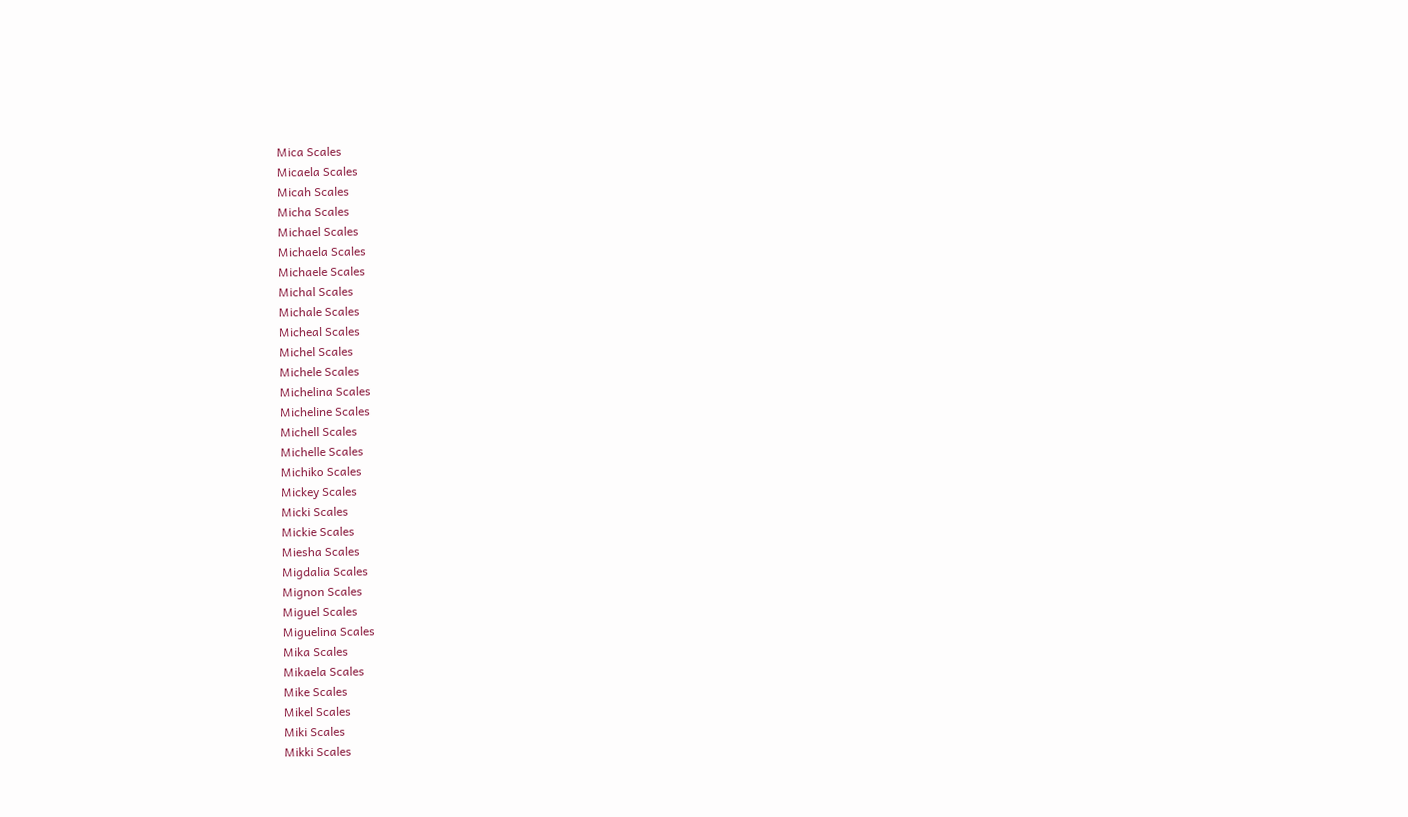Mica Scales
Micaela Scales
Micah Scales
Micha Scales
Michael Scales
Michaela Scales
Michaele Scales
Michal Scales
Michale Scales
Micheal Scales
Michel Scales
Michele Scales
Michelina Scales
Micheline Scales
Michell Scales
Michelle Scales
Michiko Scales
Mickey Scales
Micki Scales
Mickie Scales
Miesha Scales
Migdalia Scales
Mignon Scales
Miguel Scales
Miguelina Scales
Mika Scales
Mikaela Scales
Mike Scales
Mikel Scales
Miki Scales
Mikki Scales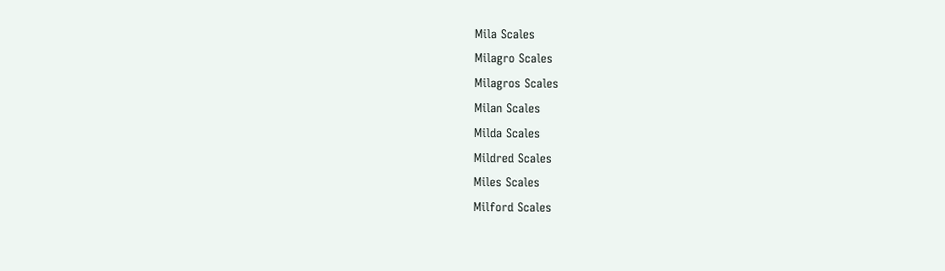Mila Scales
Milagro Scales
Milagros Scales
Milan Scales
Milda Scales
Mildred Scales
Miles Scales
Milford Scales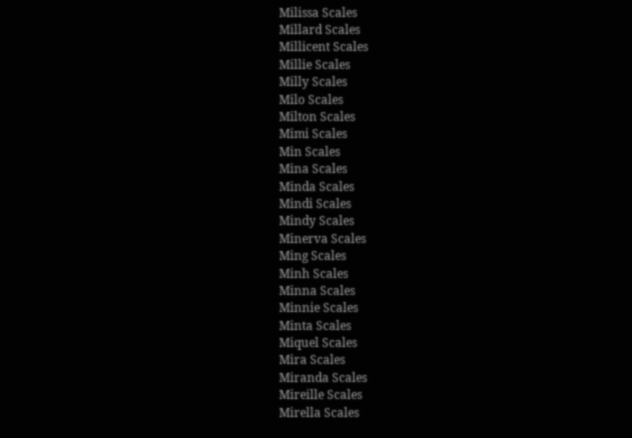Milissa Scales
Millard Scales
Millicent Scales
Millie Scales
Milly Scales
Milo Scales
Milton Scales
Mimi Scales
Min Scales
Mina Scales
Minda Scales
Mindi Scales
Mindy Scales
Minerva Scales
Ming Scales
Minh Scales
Minna Scales
Minnie Scales
Minta Scales
Miquel Scales
Mira Scales
Miranda Scales
Mireille Scales
Mirella Scales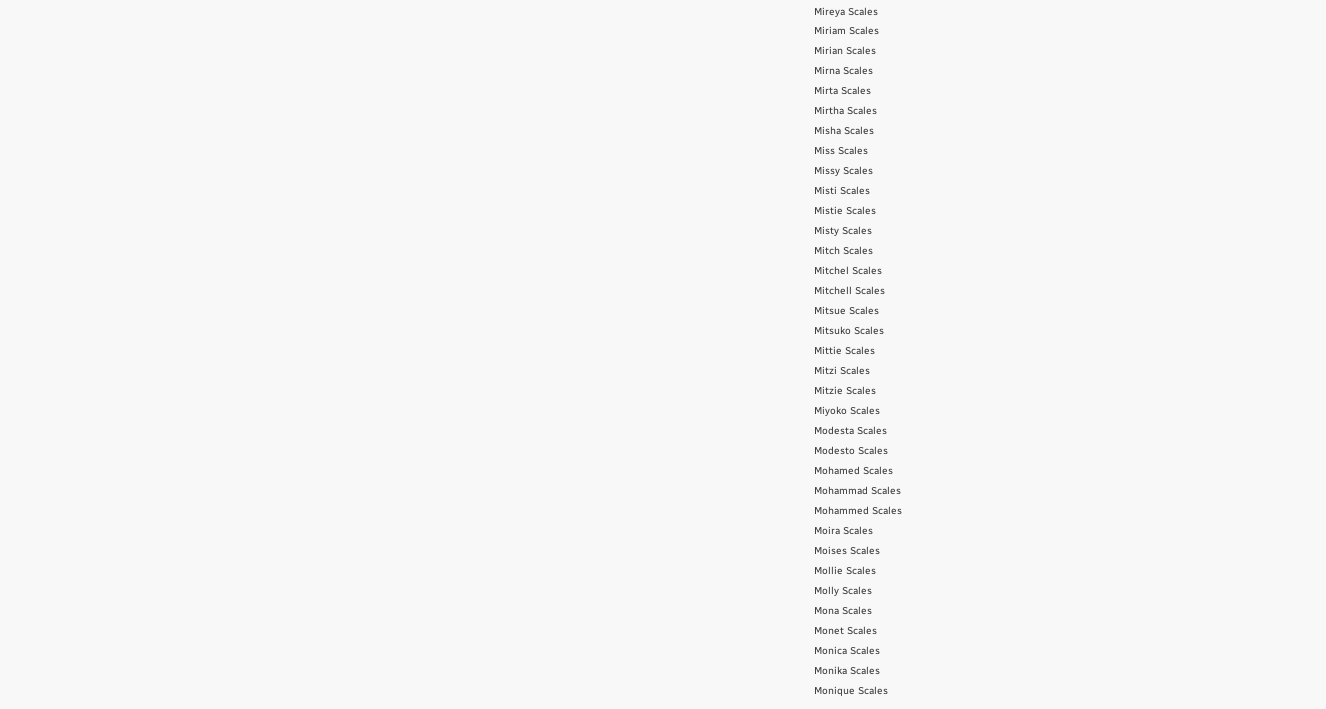Mireya Scales
Miriam Scales
Mirian Scales
Mirna Scales
Mirta Scales
Mirtha Scales
Misha Scales
Miss Scales
Missy Scales
Misti Scales
Mistie Scales
Misty Scales
Mitch Scales
Mitchel Scales
Mitchell Scales
Mitsue Scales
Mitsuko Scales
Mittie Scales
Mitzi Scales
Mitzie Scales
Miyoko Scales
Modesta Scales
Modesto Scales
Mohamed Scales
Mohammad Scales
Mohammed Scales
Moira Scales
Moises Scales
Mollie Scales
Molly Scales
Mona Scales
Monet Scales
Monica Scales
Monika Scales
Monique Scales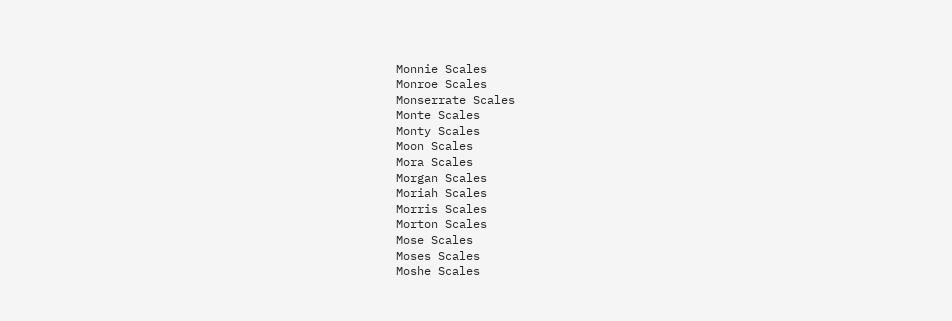Monnie Scales
Monroe Scales
Monserrate Scales
Monte Scales
Monty Scales
Moon Scales
Mora Scales
Morgan Scales
Moriah Scales
Morris Scales
Morton Scales
Mose Scales
Moses Scales
Moshe Scales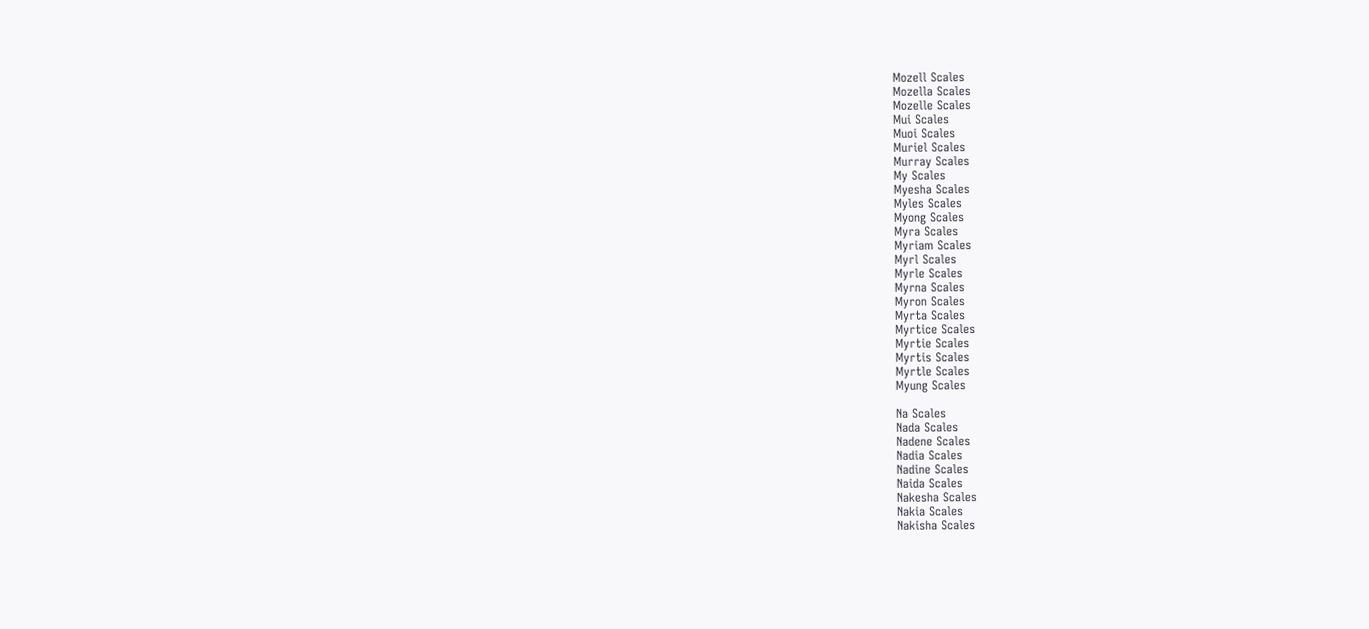Mozell Scales
Mozella Scales
Mozelle Scales
Mui Scales
Muoi Scales
Muriel Scales
Murray Scales
My Scales
Myesha Scales
Myles Scales
Myong Scales
Myra Scales
Myriam Scales
Myrl Scales
Myrle Scales
Myrna Scales
Myron Scales
Myrta Scales
Myrtice Scales
Myrtie Scales
Myrtis Scales
Myrtle Scales
Myung Scales

Na Scales
Nada Scales
Nadene Scales
Nadia Scales
Nadine Scales
Naida Scales
Nakesha Scales
Nakia Scales
Nakisha Scales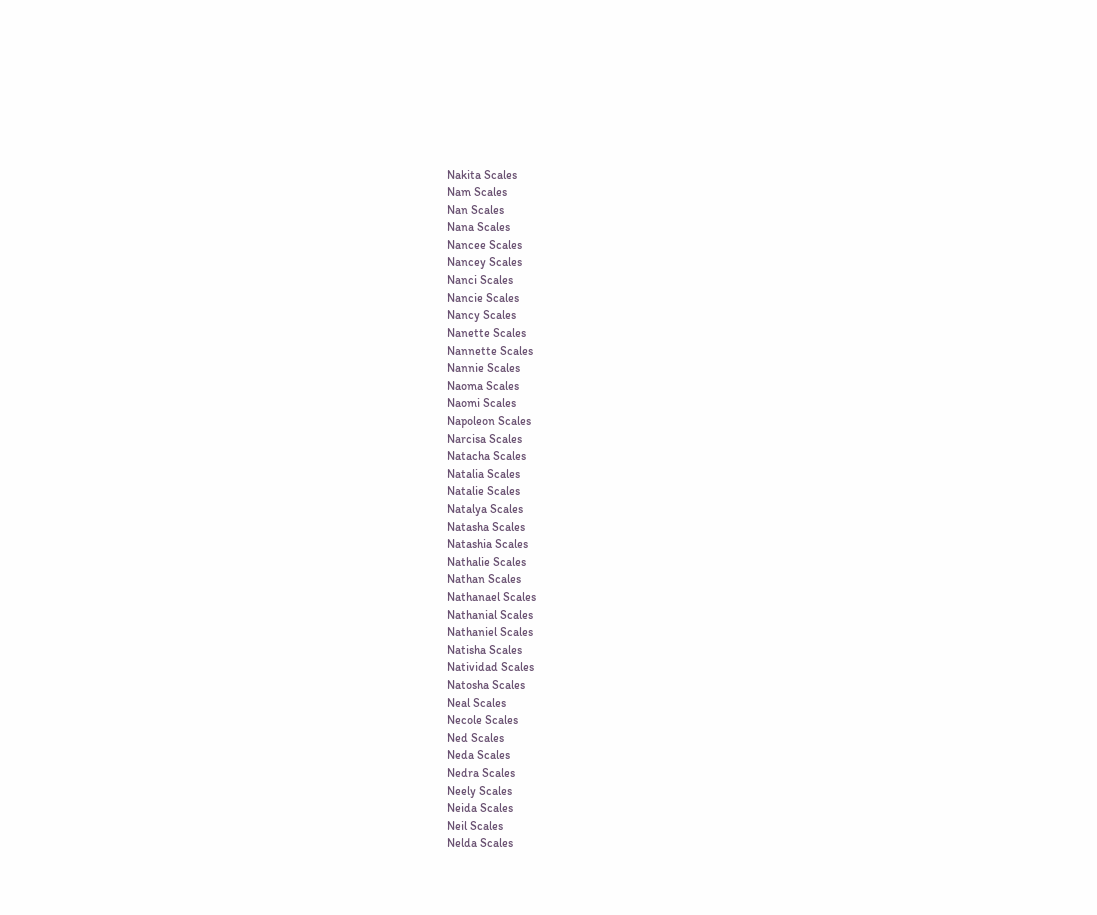Nakita Scales
Nam Scales
Nan Scales
Nana Scales
Nancee Scales
Nancey Scales
Nanci Scales
Nancie Scales
Nancy Scales
Nanette Scales
Nannette Scales
Nannie Scales
Naoma Scales
Naomi Scales
Napoleon Scales
Narcisa Scales
Natacha Scales
Natalia Scales
Natalie Scales
Natalya Scales
Natasha Scales
Natashia Scales
Nathalie Scales
Nathan Scales
Nathanael Scales
Nathanial Scales
Nathaniel Scales
Natisha Scales
Natividad Scales
Natosha Scales
Neal Scales
Necole Scales
Ned Scales
Neda Scales
Nedra Scales
Neely Scales
Neida Scales
Neil Scales
Nelda Scales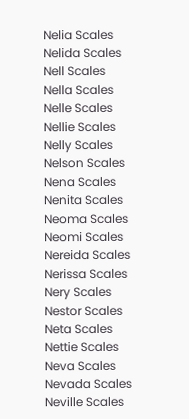Nelia Scales
Nelida Scales
Nell Scales
Nella Scales
Nelle Scales
Nellie Scales
Nelly Scales
Nelson Scales
Nena Scales
Nenita Scales
Neoma Scales
Neomi Scales
Nereida Scales
Nerissa Scales
Nery Scales
Nestor Scales
Neta Scales
Nettie Scales
Neva Scales
Nevada Scales
Neville Scales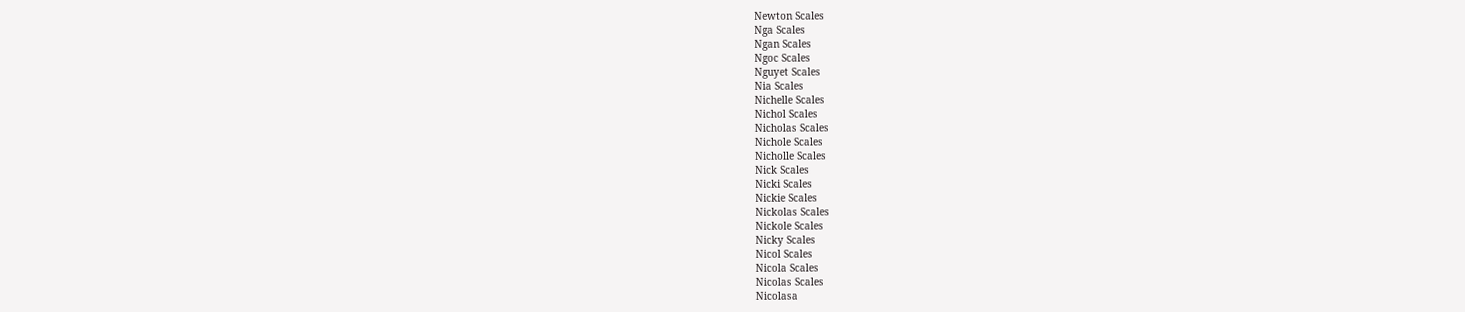Newton Scales
Nga Scales
Ngan Scales
Ngoc Scales
Nguyet Scales
Nia Scales
Nichelle Scales
Nichol Scales
Nicholas Scales
Nichole Scales
Nicholle Scales
Nick Scales
Nicki Scales
Nickie Scales
Nickolas Scales
Nickole Scales
Nicky Scales
Nicol Scales
Nicola Scales
Nicolas Scales
Nicolasa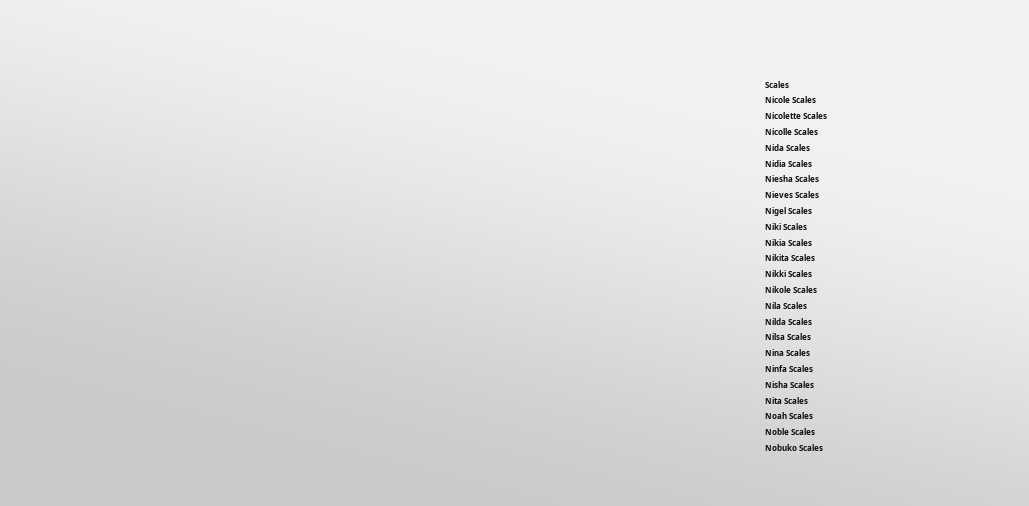Scales
Nicole Scales
Nicolette Scales
Nicolle Scales
Nida Scales
Nidia Scales
Niesha Scales
Nieves Scales
Nigel Scales
Niki Scales
Nikia Scales
Nikita Scales
Nikki Scales
Nikole Scales
Nila Scales
Nilda Scales
Nilsa Scales
Nina Scales
Ninfa Scales
Nisha Scales
Nita Scales
Noah Scales
Noble Scales
Nobuko Scales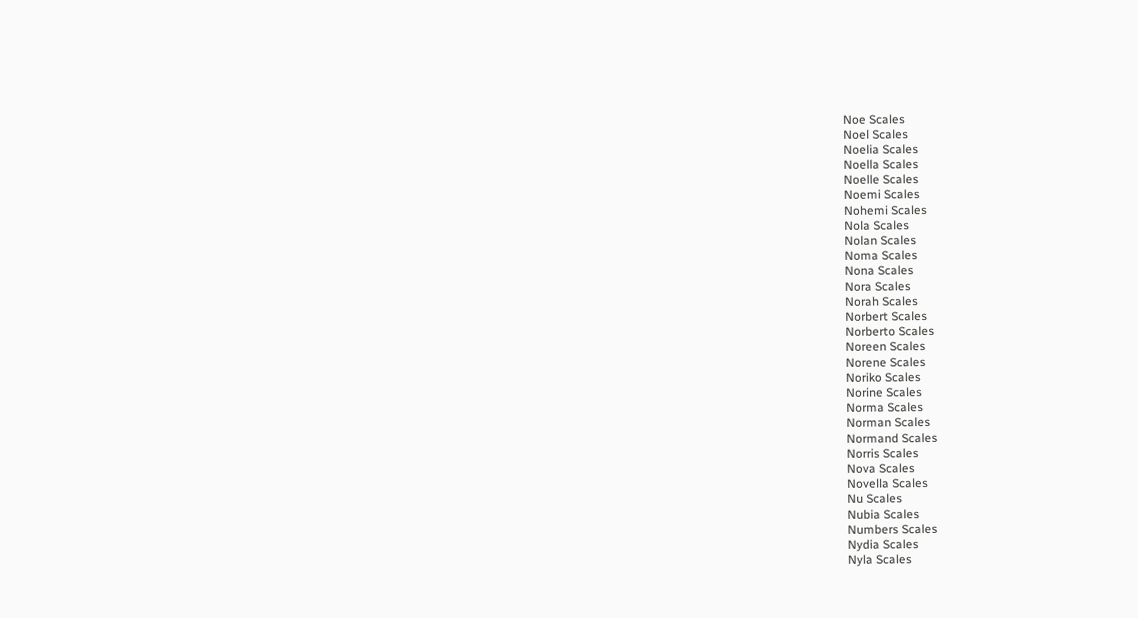Noe Scales
Noel Scales
Noelia Scales
Noella Scales
Noelle Scales
Noemi Scales
Nohemi Scales
Nola Scales
Nolan Scales
Noma Scales
Nona Scales
Nora Scales
Norah Scales
Norbert Scales
Norberto Scales
Noreen Scales
Norene Scales
Noriko Scales
Norine Scales
Norma Scales
Norman Scales
Normand Scales
Norris Scales
Nova Scales
Novella Scales
Nu Scales
Nubia Scales
Numbers Scales
Nydia Scales
Nyla Scales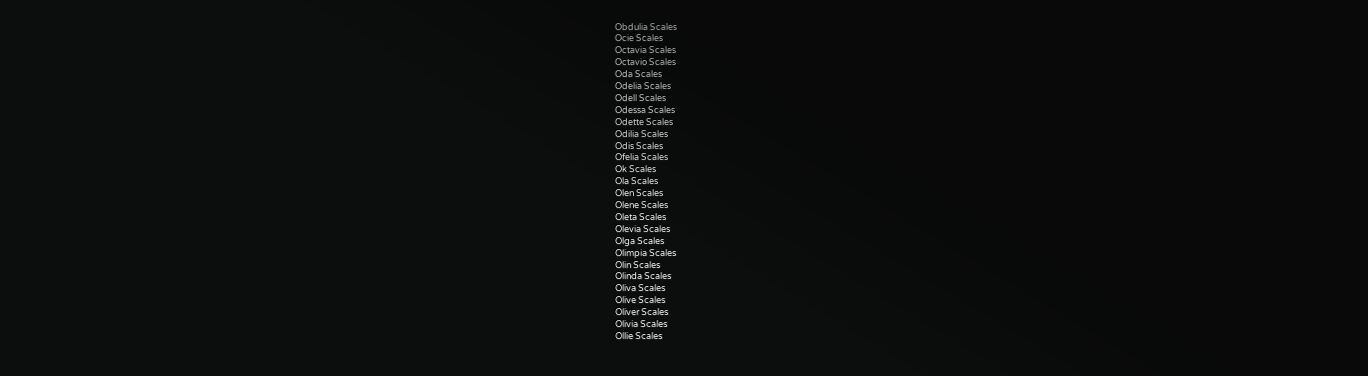Obdulia Scales
Ocie Scales
Octavia Scales
Octavio Scales
Oda Scales
Odelia Scales
Odell Scales
Odessa Scales
Odette Scales
Odilia Scales
Odis Scales
Ofelia Scales
Ok Scales
Ola Scales
Olen Scales
Olene Scales
Oleta Scales
Olevia Scales
Olga Scales
Olimpia Scales
Olin Scales
Olinda Scales
Oliva Scales
Olive Scales
Oliver Scales
Olivia Scales
Ollie Scales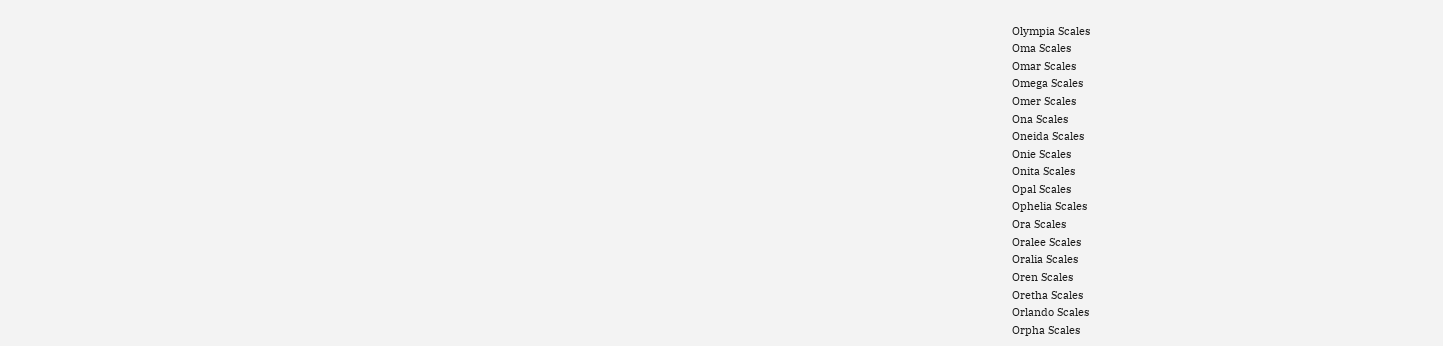Olympia Scales
Oma Scales
Omar Scales
Omega Scales
Omer Scales
Ona Scales
Oneida Scales
Onie Scales
Onita Scales
Opal Scales
Ophelia Scales
Ora Scales
Oralee Scales
Oralia Scales
Oren Scales
Oretha Scales
Orlando Scales
Orpha Scales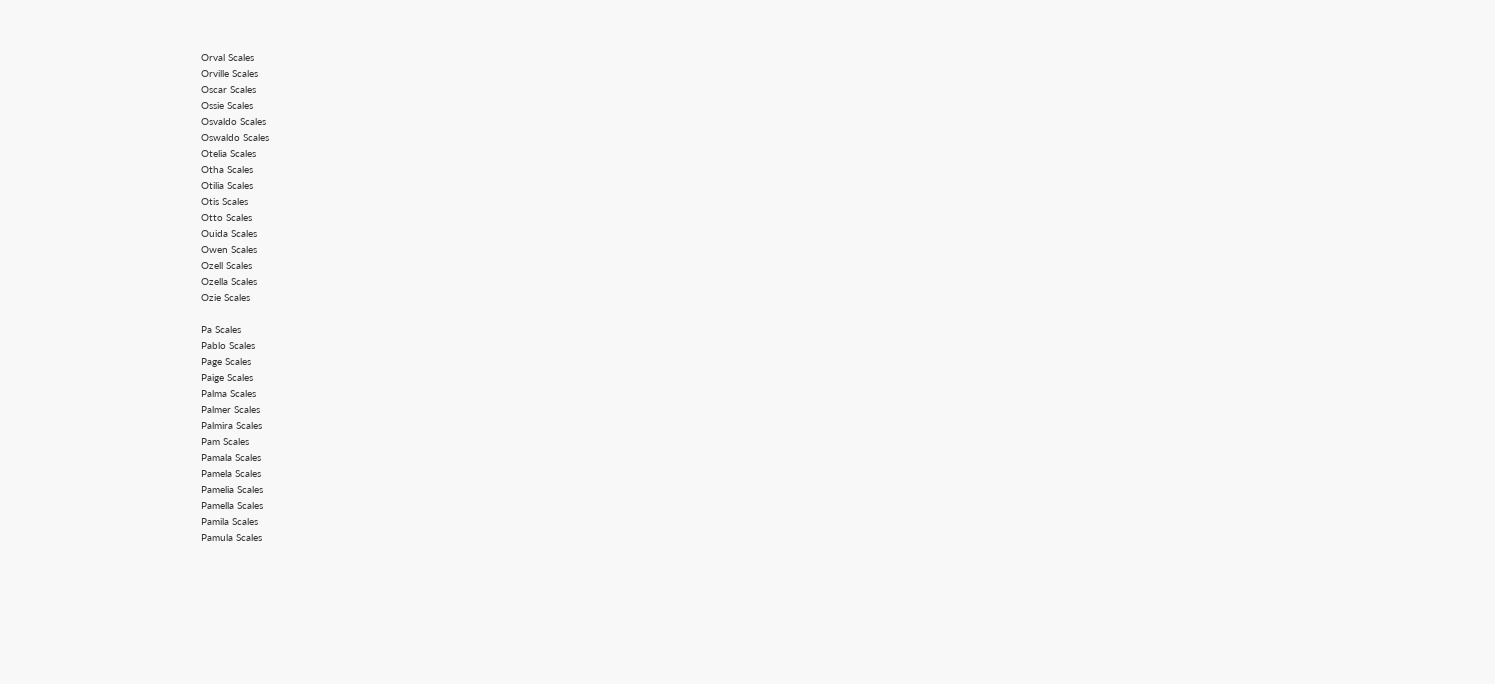Orval Scales
Orville Scales
Oscar Scales
Ossie Scales
Osvaldo Scales
Oswaldo Scales
Otelia Scales
Otha Scales
Otilia Scales
Otis Scales
Otto Scales
Ouida Scales
Owen Scales
Ozell Scales
Ozella Scales
Ozie Scales

Pa Scales
Pablo Scales
Page Scales
Paige Scales
Palma Scales
Palmer Scales
Palmira Scales
Pam Scales
Pamala Scales
Pamela Scales
Pamelia Scales
Pamella Scales
Pamila Scales
Pamula Scales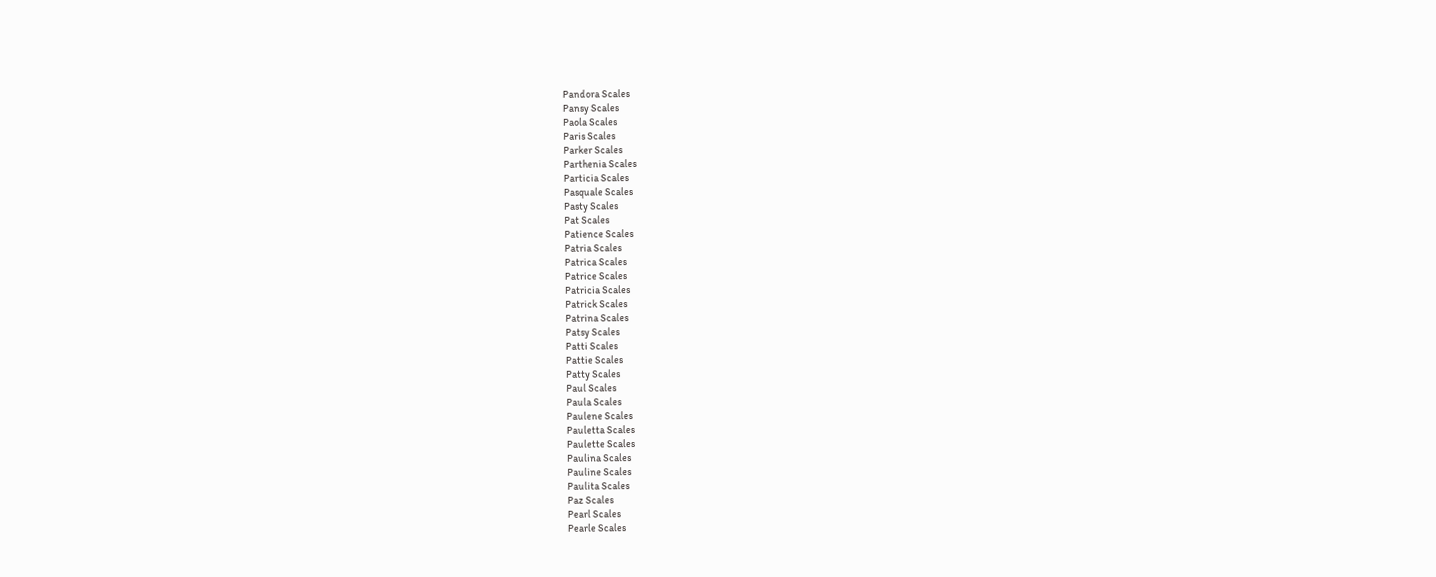Pandora Scales
Pansy Scales
Paola Scales
Paris Scales
Parker Scales
Parthenia Scales
Particia Scales
Pasquale Scales
Pasty Scales
Pat Scales
Patience Scales
Patria Scales
Patrica Scales
Patrice Scales
Patricia Scales
Patrick Scales
Patrina Scales
Patsy Scales
Patti Scales
Pattie Scales
Patty Scales
Paul Scales
Paula Scales
Paulene Scales
Pauletta Scales
Paulette Scales
Paulina Scales
Pauline Scales
Paulita Scales
Paz Scales
Pearl Scales
Pearle Scales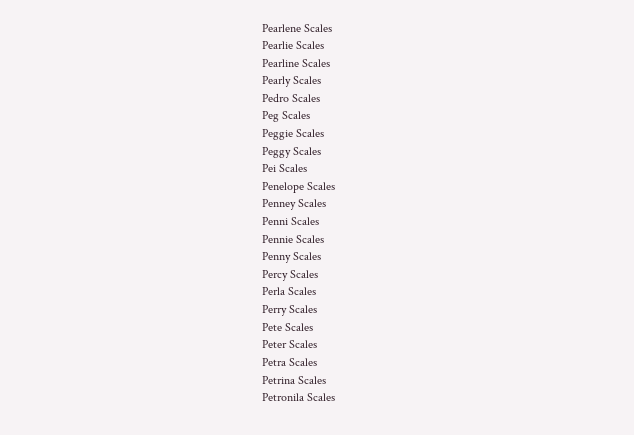Pearlene Scales
Pearlie Scales
Pearline Scales
Pearly Scales
Pedro Scales
Peg Scales
Peggie Scales
Peggy Scales
Pei Scales
Penelope Scales
Penney Scales
Penni Scales
Pennie Scales
Penny Scales
Percy Scales
Perla Scales
Perry Scales
Pete Scales
Peter Scales
Petra Scales
Petrina Scales
Petronila Scales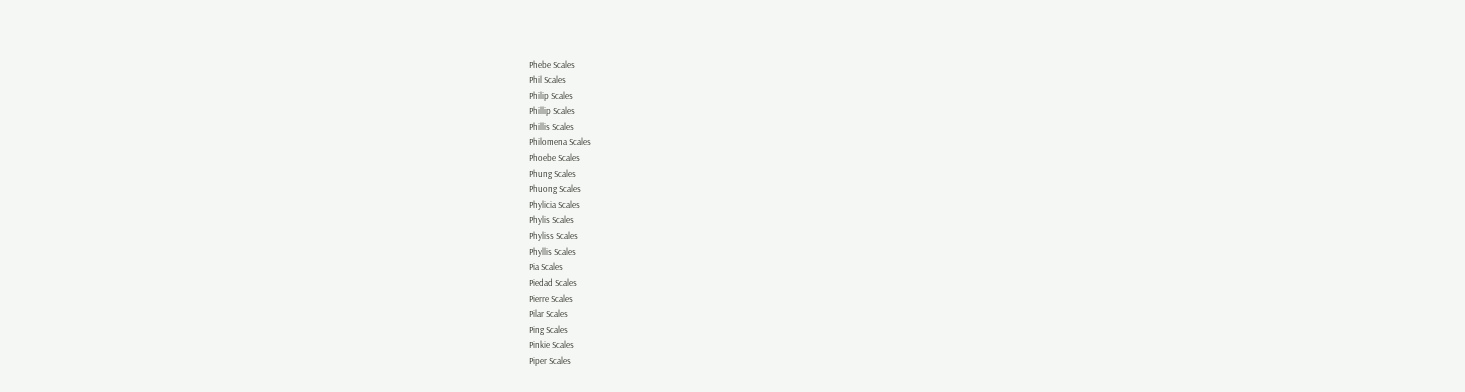Phebe Scales
Phil Scales
Philip Scales
Phillip Scales
Phillis Scales
Philomena Scales
Phoebe Scales
Phung Scales
Phuong Scales
Phylicia Scales
Phylis Scales
Phyliss Scales
Phyllis Scales
Pia Scales
Piedad Scales
Pierre Scales
Pilar Scales
Ping Scales
Pinkie Scales
Piper Scales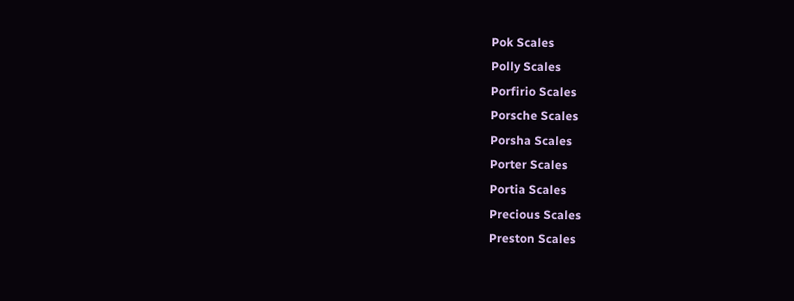Pok Scales
Polly Scales
Porfirio Scales
Porsche Scales
Porsha Scales
Porter Scales
Portia Scales
Precious Scales
Preston Scales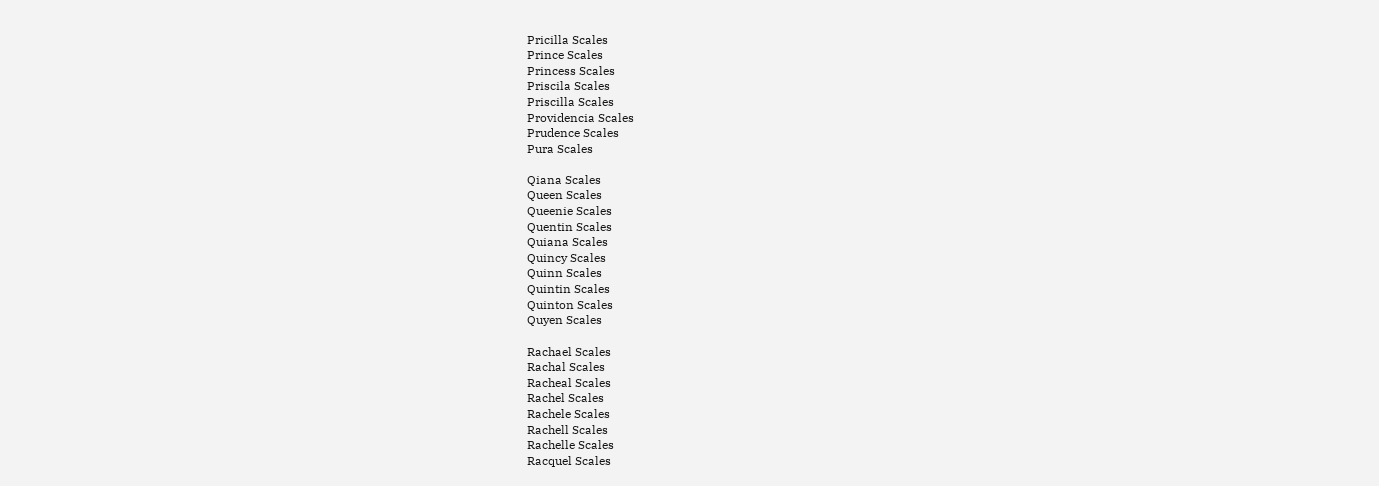Pricilla Scales
Prince Scales
Princess Scales
Priscila Scales
Priscilla Scales
Providencia Scales
Prudence Scales
Pura Scales

Qiana Scales
Queen Scales
Queenie Scales
Quentin Scales
Quiana Scales
Quincy Scales
Quinn Scales
Quintin Scales
Quinton Scales
Quyen Scales

Rachael Scales
Rachal Scales
Racheal Scales
Rachel Scales
Rachele Scales
Rachell Scales
Rachelle Scales
Racquel Scales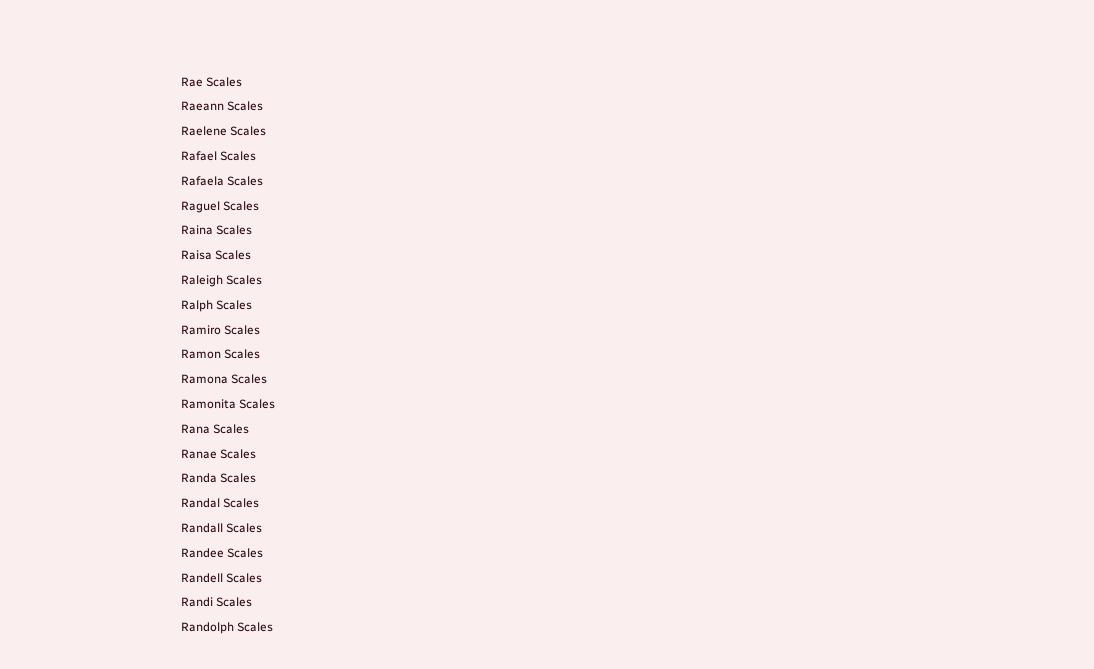Rae Scales
Raeann Scales
Raelene Scales
Rafael Scales
Rafaela Scales
Raguel Scales
Raina Scales
Raisa Scales
Raleigh Scales
Ralph Scales
Ramiro Scales
Ramon Scales
Ramona Scales
Ramonita Scales
Rana Scales
Ranae Scales
Randa Scales
Randal Scales
Randall Scales
Randee Scales
Randell Scales
Randi Scales
Randolph Scales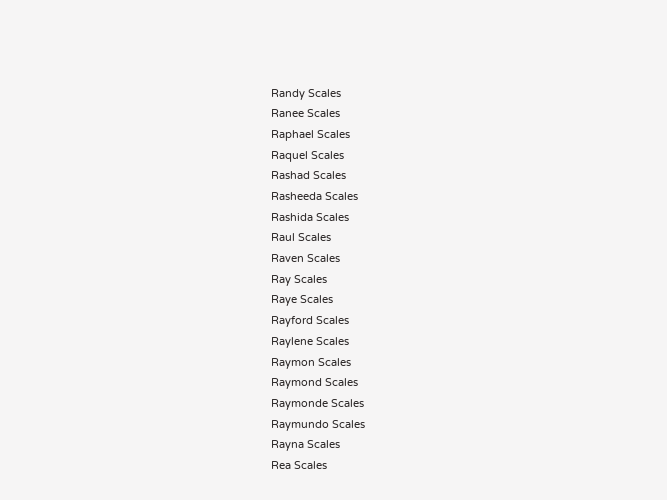Randy Scales
Ranee Scales
Raphael Scales
Raquel Scales
Rashad Scales
Rasheeda Scales
Rashida Scales
Raul Scales
Raven Scales
Ray Scales
Raye Scales
Rayford Scales
Raylene Scales
Raymon Scales
Raymond Scales
Raymonde Scales
Raymundo Scales
Rayna Scales
Rea Scales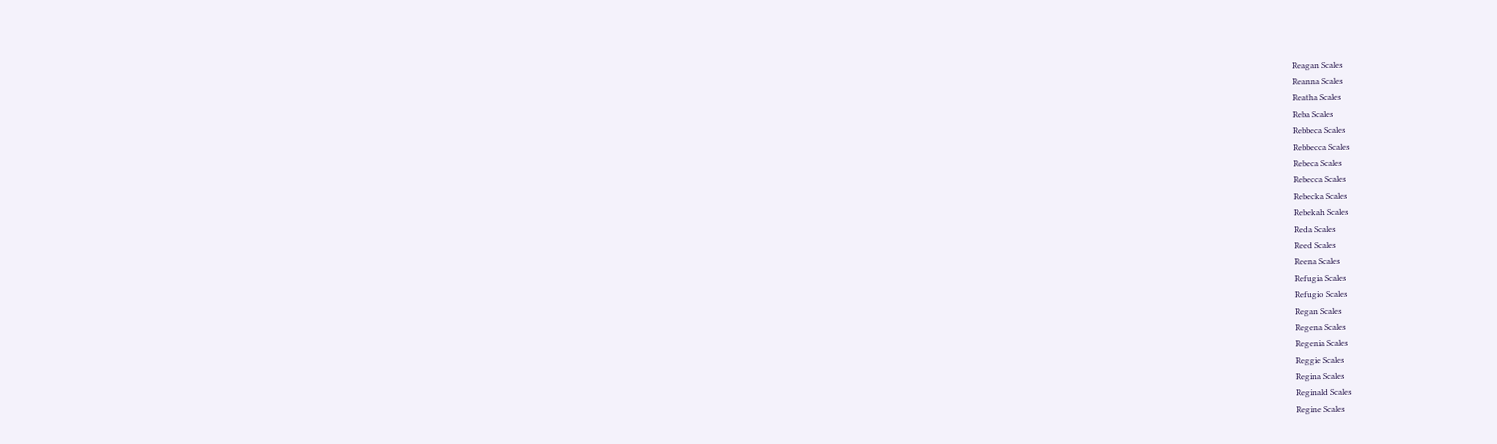Reagan Scales
Reanna Scales
Reatha Scales
Reba Scales
Rebbeca Scales
Rebbecca Scales
Rebeca Scales
Rebecca Scales
Rebecka Scales
Rebekah Scales
Reda Scales
Reed Scales
Reena Scales
Refugia Scales
Refugio Scales
Regan Scales
Regena Scales
Regenia Scales
Reggie Scales
Regina Scales
Reginald Scales
Regine Scales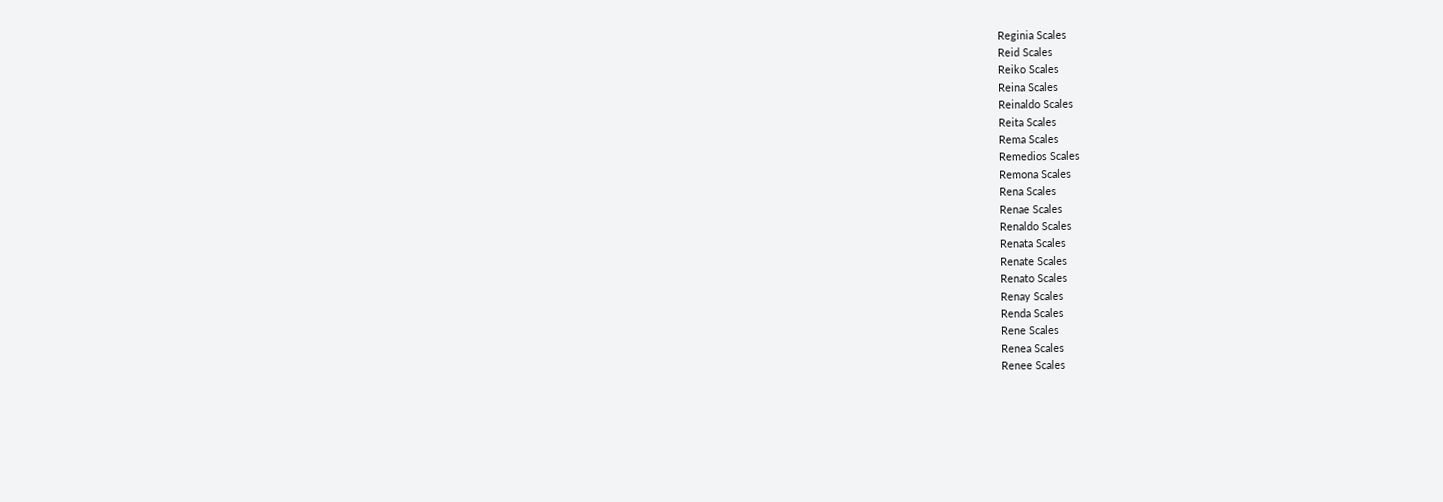Reginia Scales
Reid Scales
Reiko Scales
Reina Scales
Reinaldo Scales
Reita Scales
Rema Scales
Remedios Scales
Remona Scales
Rena Scales
Renae Scales
Renaldo Scales
Renata Scales
Renate Scales
Renato Scales
Renay Scales
Renda Scales
Rene Scales
Renea Scales
Renee Scales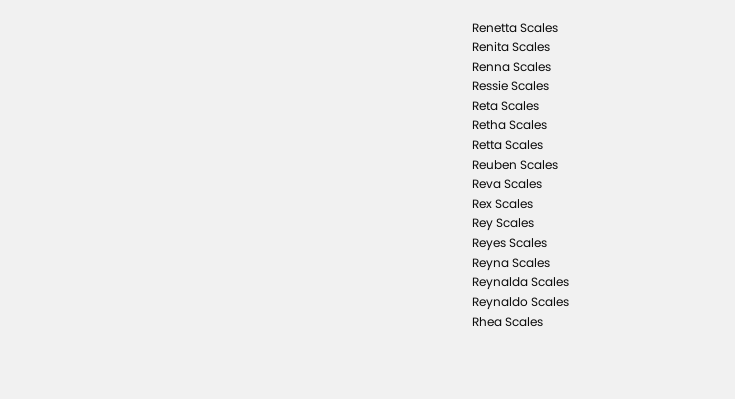Renetta Scales
Renita Scales
Renna Scales
Ressie Scales
Reta Scales
Retha Scales
Retta Scales
Reuben Scales
Reva Scales
Rex Scales
Rey Scales
Reyes Scales
Reyna Scales
Reynalda Scales
Reynaldo Scales
Rhea Scales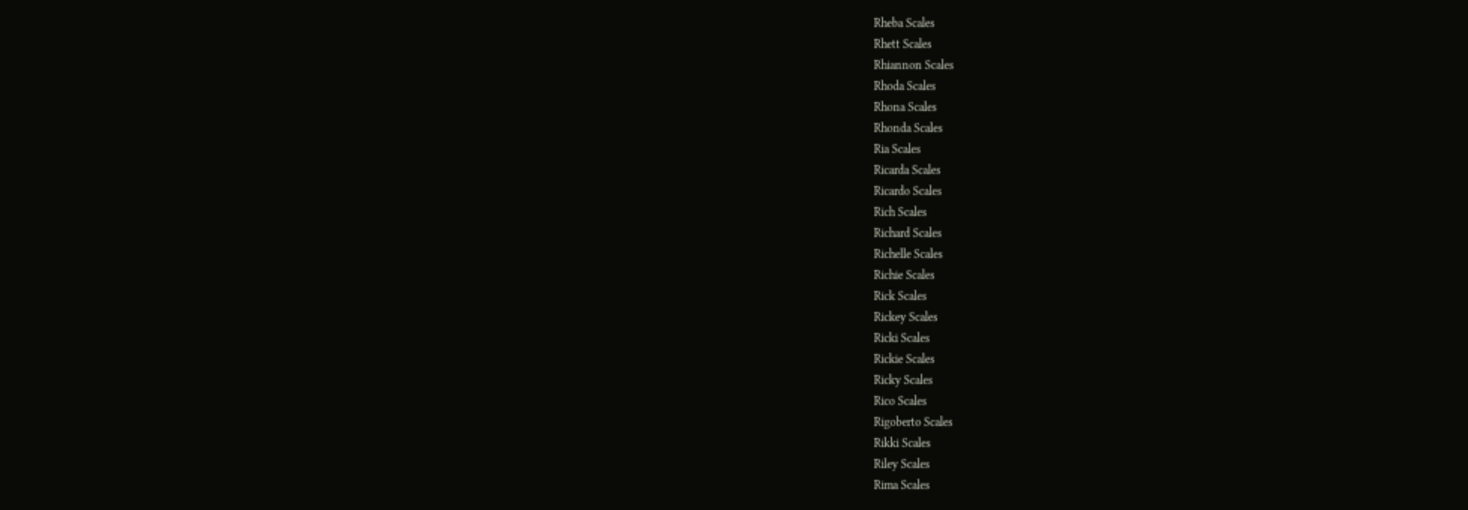Rheba Scales
Rhett Scales
Rhiannon Scales
Rhoda Scales
Rhona Scales
Rhonda Scales
Ria Scales
Ricarda Scales
Ricardo Scales
Rich Scales
Richard Scales
Richelle Scales
Richie Scales
Rick Scales
Rickey Scales
Ricki Scales
Rickie Scales
Ricky Scales
Rico Scales
Rigoberto Scales
Rikki Scales
Riley Scales
Rima Scales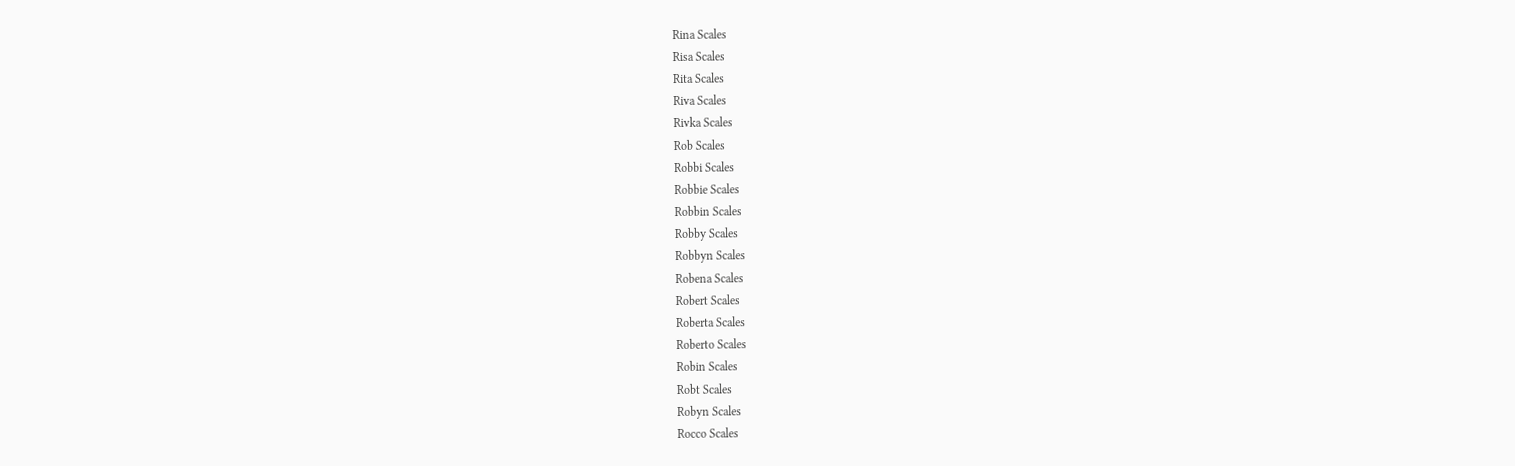Rina Scales
Risa Scales
Rita Scales
Riva Scales
Rivka Scales
Rob Scales
Robbi Scales
Robbie Scales
Robbin Scales
Robby Scales
Robbyn Scales
Robena Scales
Robert Scales
Roberta Scales
Roberto Scales
Robin Scales
Robt Scales
Robyn Scales
Rocco Scales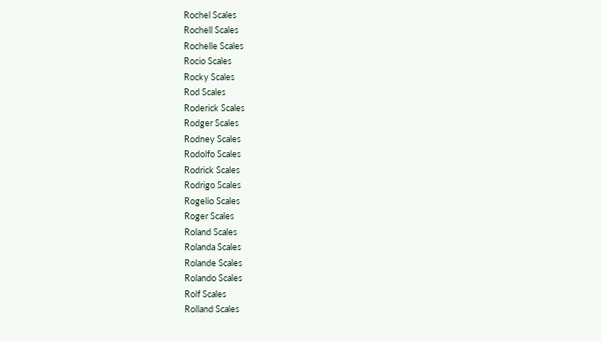Rochel Scales
Rochell Scales
Rochelle Scales
Rocio Scales
Rocky Scales
Rod Scales
Roderick Scales
Rodger Scales
Rodney Scales
Rodolfo Scales
Rodrick Scales
Rodrigo Scales
Rogelio Scales
Roger Scales
Roland Scales
Rolanda Scales
Rolande Scales
Rolando Scales
Rolf Scales
Rolland Scales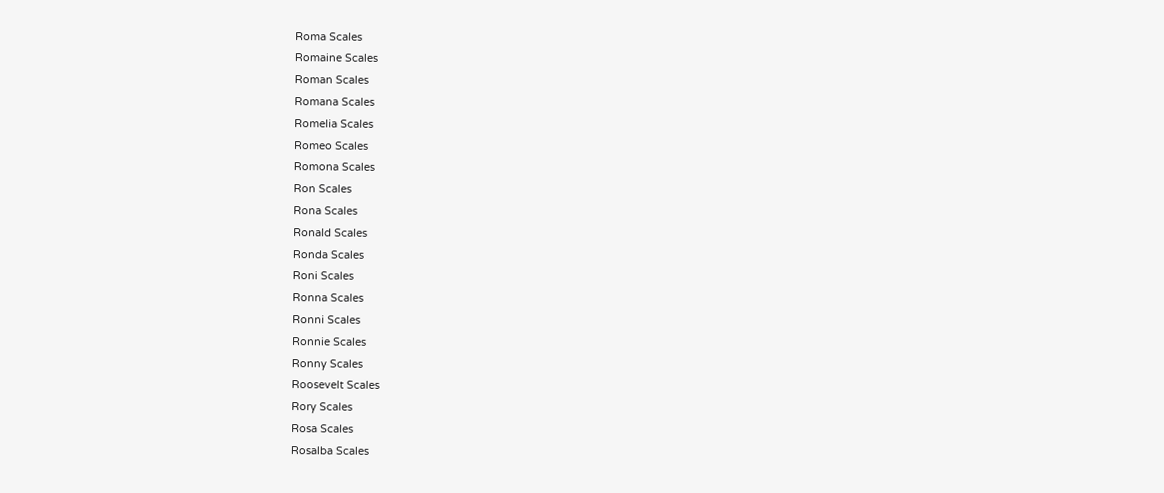Roma Scales
Romaine Scales
Roman Scales
Romana Scales
Romelia Scales
Romeo Scales
Romona Scales
Ron Scales
Rona Scales
Ronald Scales
Ronda Scales
Roni Scales
Ronna Scales
Ronni Scales
Ronnie Scales
Ronny Scales
Roosevelt Scales
Rory Scales
Rosa Scales
Rosalba Scales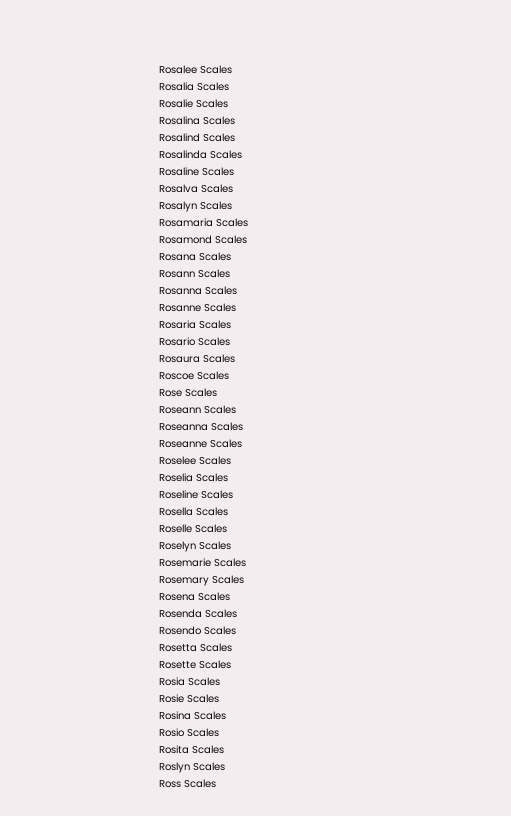Rosalee Scales
Rosalia Scales
Rosalie Scales
Rosalina Scales
Rosalind Scales
Rosalinda Scales
Rosaline Scales
Rosalva Scales
Rosalyn Scales
Rosamaria Scales
Rosamond Scales
Rosana Scales
Rosann Scales
Rosanna Scales
Rosanne Scales
Rosaria Scales
Rosario Scales
Rosaura Scales
Roscoe Scales
Rose Scales
Roseann Scales
Roseanna Scales
Roseanne Scales
Roselee Scales
Roselia Scales
Roseline Scales
Rosella Scales
Roselle Scales
Roselyn Scales
Rosemarie Scales
Rosemary Scales
Rosena Scales
Rosenda Scales
Rosendo Scales
Rosetta Scales
Rosette Scales
Rosia Scales
Rosie Scales
Rosina Scales
Rosio Scales
Rosita Scales
Roslyn Scales
Ross Scales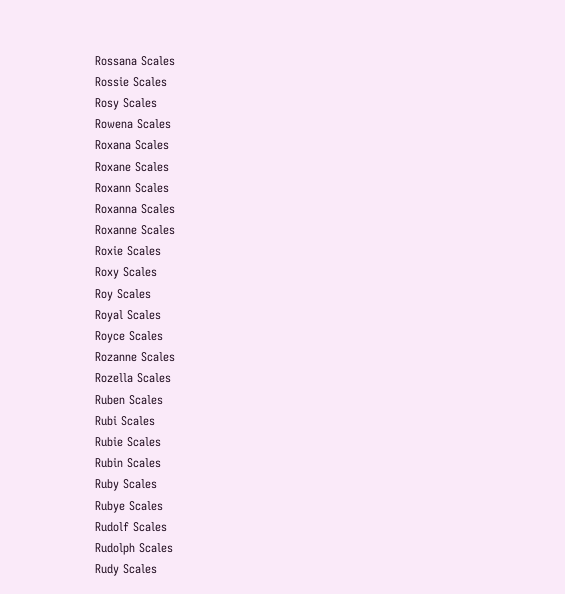Rossana Scales
Rossie Scales
Rosy Scales
Rowena Scales
Roxana Scales
Roxane Scales
Roxann Scales
Roxanna Scales
Roxanne Scales
Roxie Scales
Roxy Scales
Roy Scales
Royal Scales
Royce Scales
Rozanne Scales
Rozella Scales
Ruben Scales
Rubi Scales
Rubie Scales
Rubin Scales
Ruby Scales
Rubye Scales
Rudolf Scales
Rudolph Scales
Rudy Scales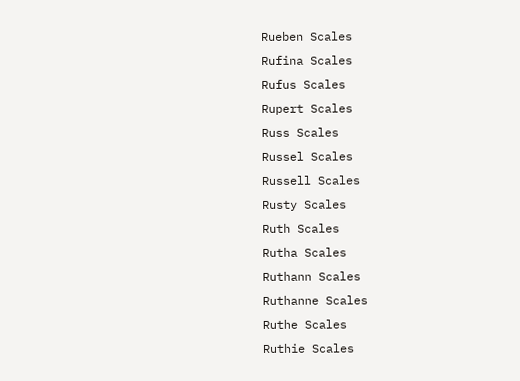Rueben Scales
Rufina Scales
Rufus Scales
Rupert Scales
Russ Scales
Russel Scales
Russell Scales
Rusty Scales
Ruth Scales
Rutha Scales
Ruthann Scales
Ruthanne Scales
Ruthe Scales
Ruthie Scales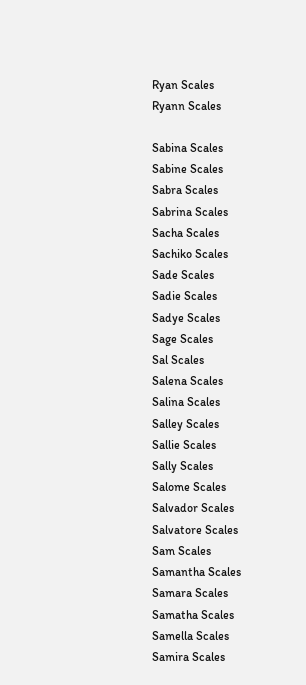Ryan Scales
Ryann Scales

Sabina Scales
Sabine Scales
Sabra Scales
Sabrina Scales
Sacha Scales
Sachiko Scales
Sade Scales
Sadie Scales
Sadye Scales
Sage Scales
Sal Scales
Salena Scales
Salina Scales
Salley Scales
Sallie Scales
Sally Scales
Salome Scales
Salvador Scales
Salvatore Scales
Sam Scales
Samantha Scales
Samara Scales
Samatha Scales
Samella Scales
Samira Scales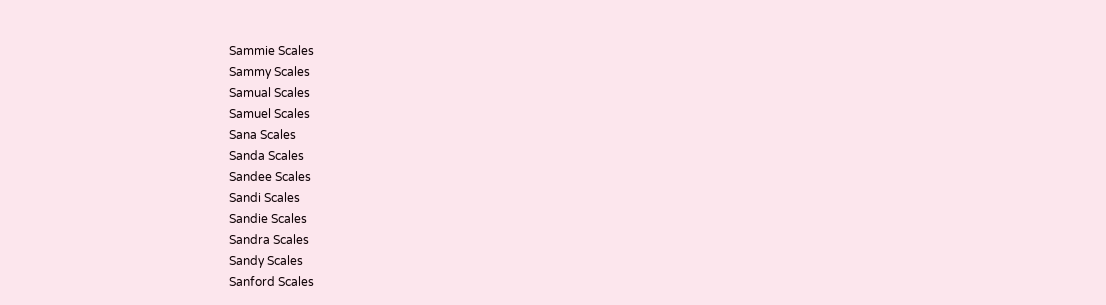Sammie Scales
Sammy Scales
Samual Scales
Samuel Scales
Sana Scales
Sanda Scales
Sandee Scales
Sandi Scales
Sandie Scales
Sandra Scales
Sandy Scales
Sanford Scales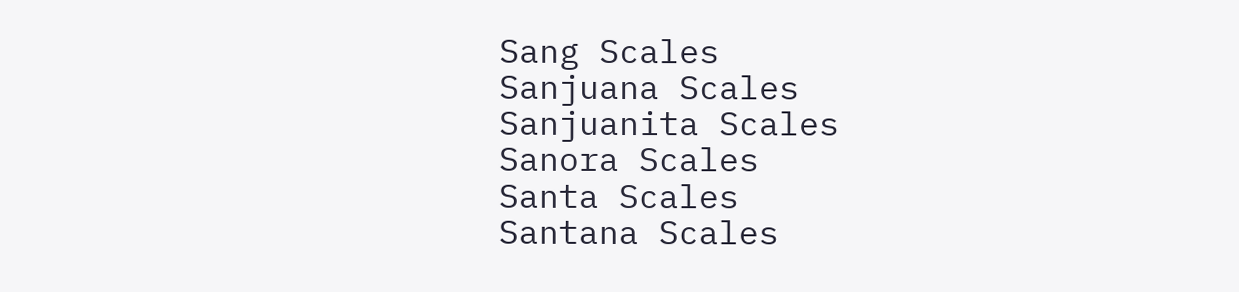Sang Scales
Sanjuana Scales
Sanjuanita Scales
Sanora Scales
Santa Scales
Santana Scales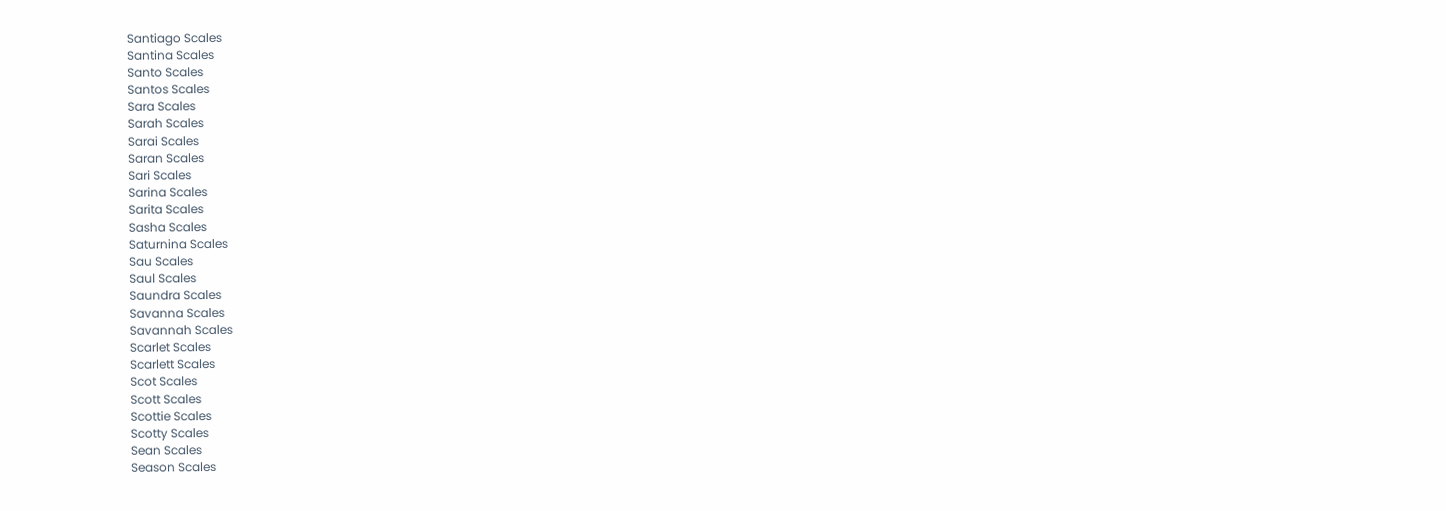Santiago Scales
Santina Scales
Santo Scales
Santos Scales
Sara Scales
Sarah Scales
Sarai Scales
Saran Scales
Sari Scales
Sarina Scales
Sarita Scales
Sasha Scales
Saturnina Scales
Sau Scales
Saul Scales
Saundra Scales
Savanna Scales
Savannah Scales
Scarlet Scales
Scarlett Scales
Scot Scales
Scott Scales
Scottie Scales
Scotty Scales
Sean Scales
Season Scales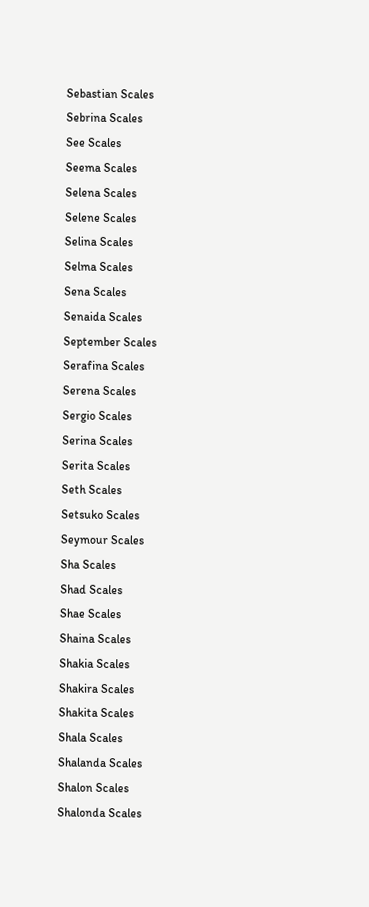Sebastian Scales
Sebrina Scales
See Scales
Seema Scales
Selena Scales
Selene Scales
Selina Scales
Selma Scales
Sena Scales
Senaida Scales
September Scales
Serafina Scales
Serena Scales
Sergio Scales
Serina Scales
Serita Scales
Seth Scales
Setsuko Scales
Seymour Scales
Sha Scales
Shad Scales
Shae Scales
Shaina Scales
Shakia Scales
Shakira Scales
Shakita Scales
Shala Scales
Shalanda Scales
Shalon Scales
Shalonda Scales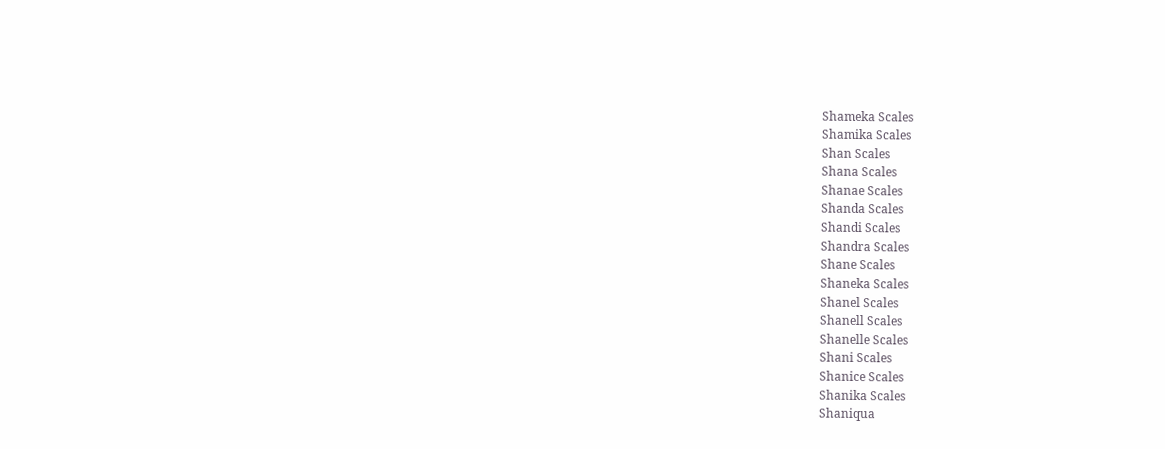Shameka Scales
Shamika Scales
Shan Scales
Shana Scales
Shanae Scales
Shanda Scales
Shandi Scales
Shandra Scales
Shane Scales
Shaneka Scales
Shanel Scales
Shanell Scales
Shanelle Scales
Shani Scales
Shanice Scales
Shanika Scales
Shaniqua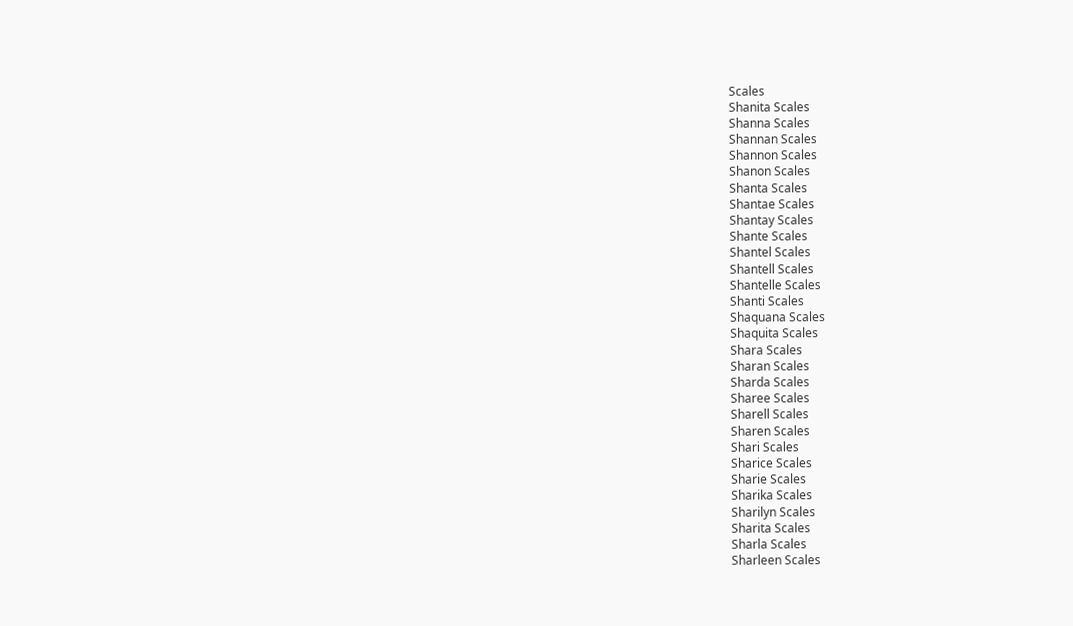Scales
Shanita Scales
Shanna Scales
Shannan Scales
Shannon Scales
Shanon Scales
Shanta Scales
Shantae Scales
Shantay Scales
Shante Scales
Shantel Scales
Shantell Scales
Shantelle Scales
Shanti Scales
Shaquana Scales
Shaquita Scales
Shara Scales
Sharan Scales
Sharda Scales
Sharee Scales
Sharell Scales
Sharen Scales
Shari Scales
Sharice Scales
Sharie Scales
Sharika Scales
Sharilyn Scales
Sharita Scales
Sharla Scales
Sharleen Scales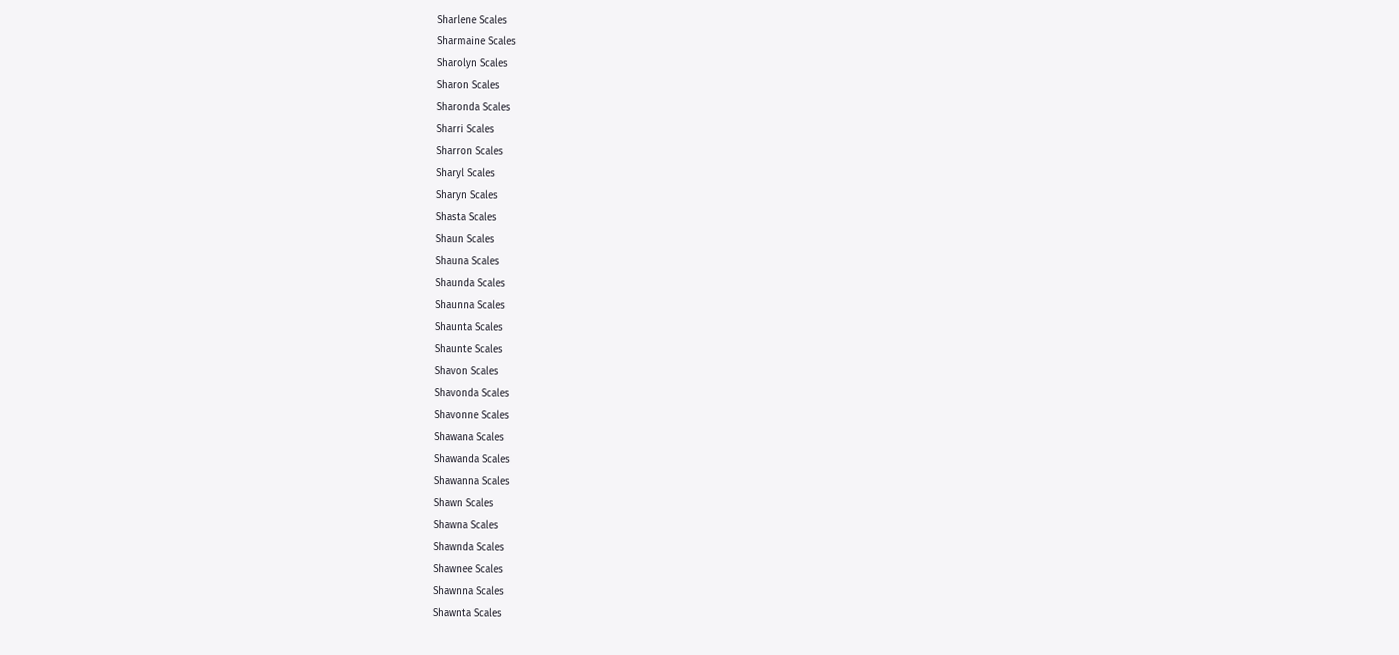Sharlene Scales
Sharmaine Scales
Sharolyn Scales
Sharon Scales
Sharonda Scales
Sharri Scales
Sharron Scales
Sharyl Scales
Sharyn Scales
Shasta Scales
Shaun Scales
Shauna Scales
Shaunda Scales
Shaunna Scales
Shaunta Scales
Shaunte Scales
Shavon Scales
Shavonda Scales
Shavonne Scales
Shawana Scales
Shawanda Scales
Shawanna Scales
Shawn Scales
Shawna Scales
Shawnda Scales
Shawnee Scales
Shawnna Scales
Shawnta Scales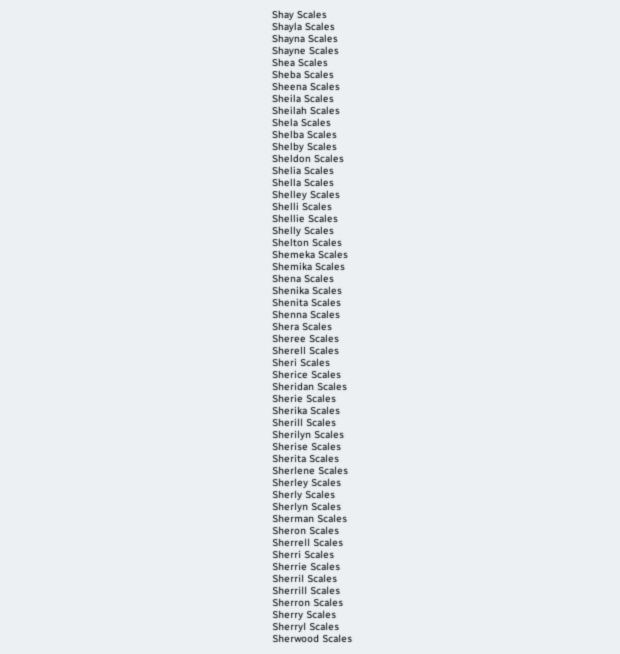Shay Scales
Shayla Scales
Shayna Scales
Shayne Scales
Shea Scales
Sheba Scales
Sheena Scales
Sheila Scales
Sheilah Scales
Shela Scales
Shelba Scales
Shelby Scales
Sheldon Scales
Shelia Scales
Shella Scales
Shelley Scales
Shelli Scales
Shellie Scales
Shelly Scales
Shelton Scales
Shemeka Scales
Shemika Scales
Shena Scales
Shenika Scales
Shenita Scales
Shenna Scales
Shera Scales
Sheree Scales
Sherell Scales
Sheri Scales
Sherice Scales
Sheridan Scales
Sherie Scales
Sherika Scales
Sherill Scales
Sherilyn Scales
Sherise Scales
Sherita Scales
Sherlene Scales
Sherley Scales
Sherly Scales
Sherlyn Scales
Sherman Scales
Sheron Scales
Sherrell Scales
Sherri Scales
Sherrie Scales
Sherril Scales
Sherrill Scales
Sherron Scales
Sherry Scales
Sherryl Scales
Sherwood Scales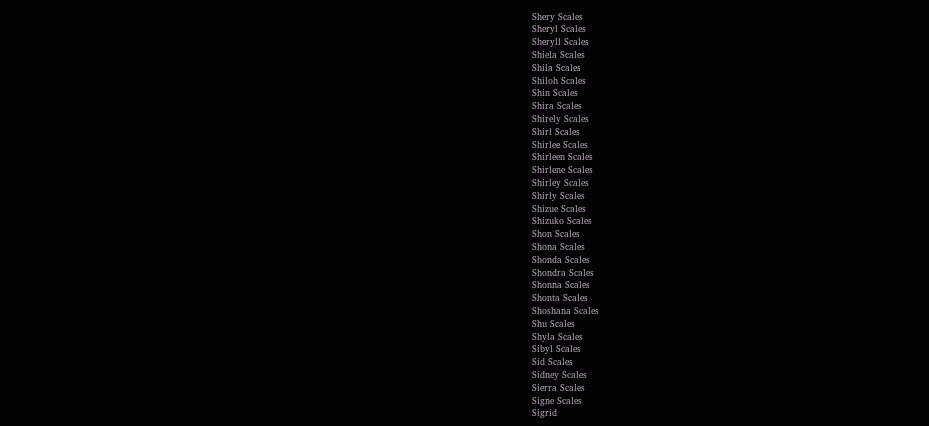Shery Scales
Sheryl Scales
Sheryll Scales
Shiela Scales
Shila Scales
Shiloh Scales
Shin Scales
Shira Scales
Shirely Scales
Shirl Scales
Shirlee Scales
Shirleen Scales
Shirlene Scales
Shirley Scales
Shirly Scales
Shizue Scales
Shizuko Scales
Shon Scales
Shona Scales
Shonda Scales
Shondra Scales
Shonna Scales
Shonta Scales
Shoshana Scales
Shu Scales
Shyla Scales
Sibyl Scales
Sid Scales
Sidney Scales
Sierra Scales
Signe Scales
Sigrid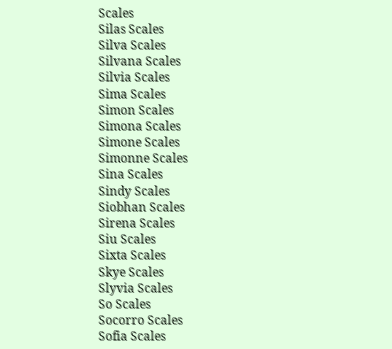Scales
Silas Scales
Silva Scales
Silvana Scales
Silvia Scales
Sima Scales
Simon Scales
Simona Scales
Simone Scales
Simonne Scales
Sina Scales
Sindy Scales
Siobhan Scales
Sirena Scales
Siu Scales
Sixta Scales
Skye Scales
Slyvia Scales
So Scales
Socorro Scales
Sofia Scales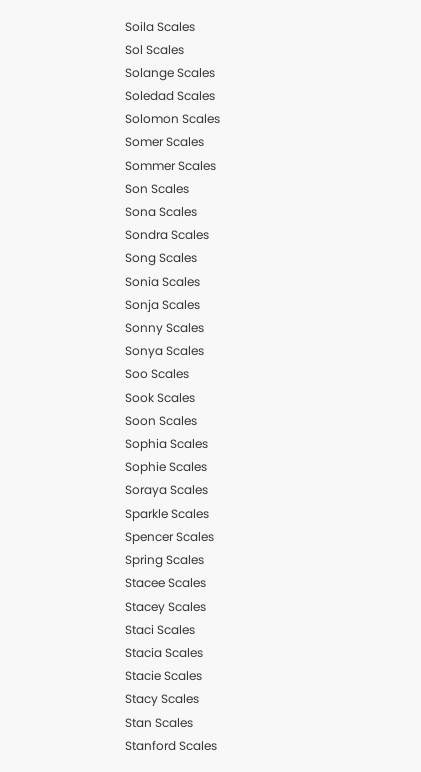Soila Scales
Sol Scales
Solange Scales
Soledad Scales
Solomon Scales
Somer Scales
Sommer Scales
Son Scales
Sona Scales
Sondra Scales
Song Scales
Sonia Scales
Sonja Scales
Sonny Scales
Sonya Scales
Soo Scales
Sook Scales
Soon Scales
Sophia Scales
Sophie Scales
Soraya Scales
Sparkle Scales
Spencer Scales
Spring Scales
Stacee Scales
Stacey Scales
Staci Scales
Stacia Scales
Stacie Scales
Stacy Scales
Stan Scales
Stanford Scales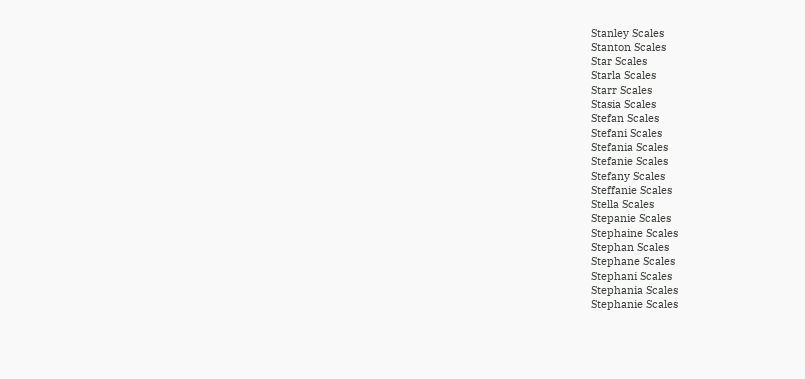Stanley Scales
Stanton Scales
Star Scales
Starla Scales
Starr Scales
Stasia Scales
Stefan Scales
Stefani Scales
Stefania Scales
Stefanie Scales
Stefany Scales
Steffanie Scales
Stella Scales
Stepanie Scales
Stephaine Scales
Stephan Scales
Stephane Scales
Stephani Scales
Stephania Scales
Stephanie Scales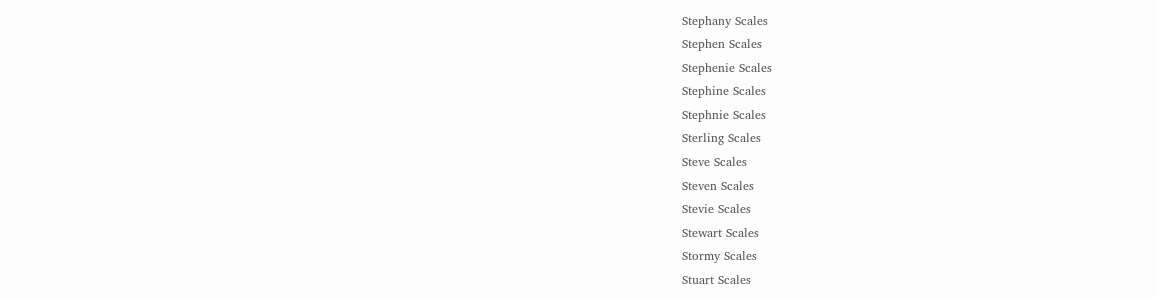Stephany Scales
Stephen Scales
Stephenie Scales
Stephine Scales
Stephnie Scales
Sterling Scales
Steve Scales
Steven Scales
Stevie Scales
Stewart Scales
Stormy Scales
Stuart Scales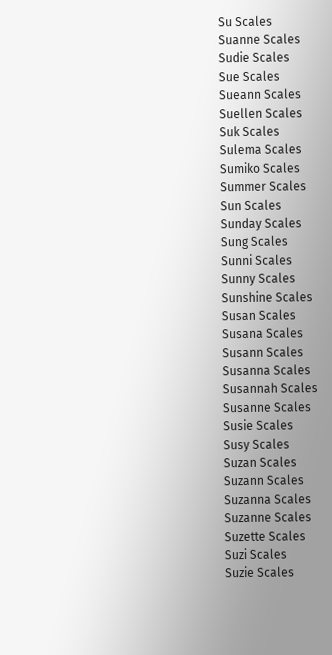Su Scales
Suanne Scales
Sudie Scales
Sue Scales
Sueann Scales
Suellen Scales
Suk Scales
Sulema Scales
Sumiko Scales
Summer Scales
Sun Scales
Sunday Scales
Sung Scales
Sunni Scales
Sunny Scales
Sunshine Scales
Susan Scales
Susana Scales
Susann Scales
Susanna Scales
Susannah Scales
Susanne Scales
Susie Scales
Susy Scales
Suzan Scales
Suzann Scales
Suzanna Scales
Suzanne Scales
Suzette Scales
Suzi Scales
Suzie Scales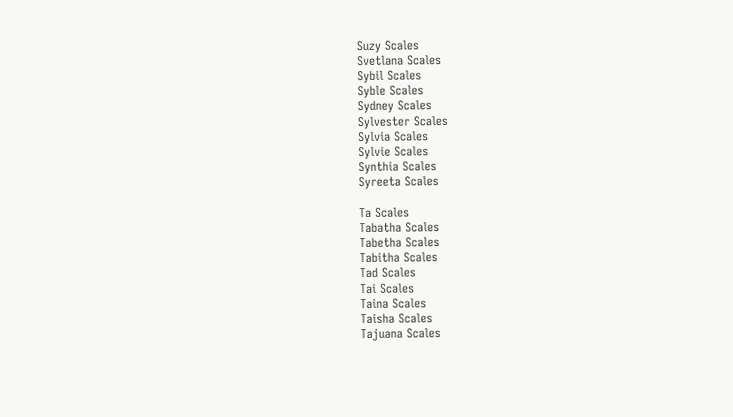Suzy Scales
Svetlana Scales
Sybil Scales
Syble Scales
Sydney Scales
Sylvester Scales
Sylvia Scales
Sylvie Scales
Synthia Scales
Syreeta Scales

Ta Scales
Tabatha Scales
Tabetha Scales
Tabitha Scales
Tad Scales
Tai Scales
Taina Scales
Taisha Scales
Tajuana Scales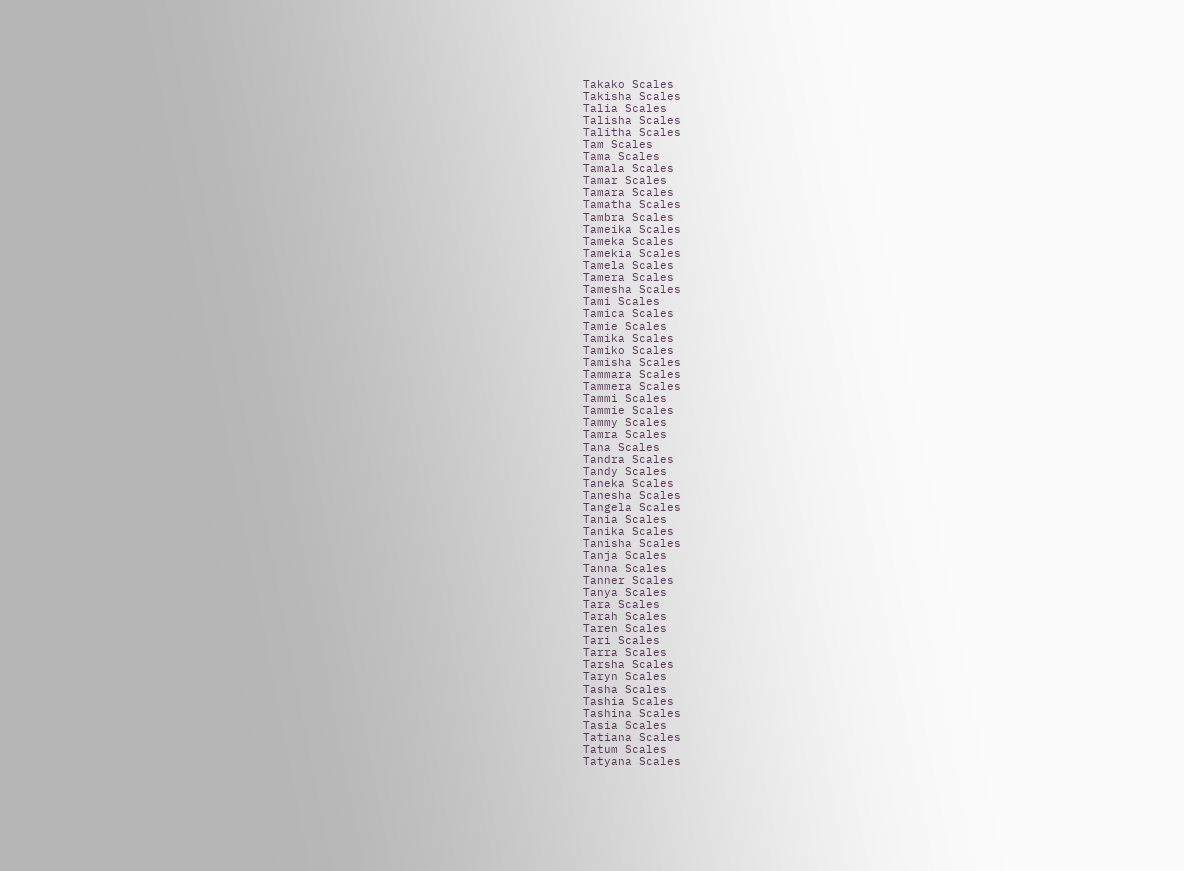Takako Scales
Takisha Scales
Talia Scales
Talisha Scales
Talitha Scales
Tam Scales
Tama Scales
Tamala Scales
Tamar Scales
Tamara Scales
Tamatha Scales
Tambra Scales
Tameika Scales
Tameka Scales
Tamekia Scales
Tamela Scales
Tamera Scales
Tamesha Scales
Tami Scales
Tamica Scales
Tamie Scales
Tamika Scales
Tamiko Scales
Tamisha Scales
Tammara Scales
Tammera Scales
Tammi Scales
Tammie Scales
Tammy Scales
Tamra Scales
Tana Scales
Tandra Scales
Tandy Scales
Taneka Scales
Tanesha Scales
Tangela Scales
Tania Scales
Tanika Scales
Tanisha Scales
Tanja Scales
Tanna Scales
Tanner Scales
Tanya Scales
Tara Scales
Tarah Scales
Taren Scales
Tari Scales
Tarra Scales
Tarsha Scales
Taryn Scales
Tasha Scales
Tashia Scales
Tashina Scales
Tasia Scales
Tatiana Scales
Tatum Scales
Tatyana Scales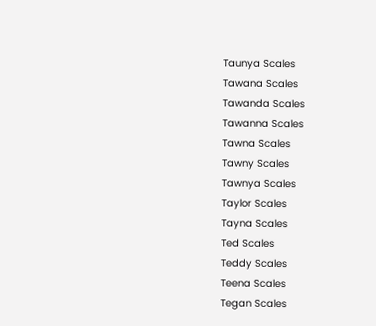Taunya Scales
Tawana Scales
Tawanda Scales
Tawanna Scales
Tawna Scales
Tawny Scales
Tawnya Scales
Taylor Scales
Tayna Scales
Ted Scales
Teddy Scales
Teena Scales
Tegan Scales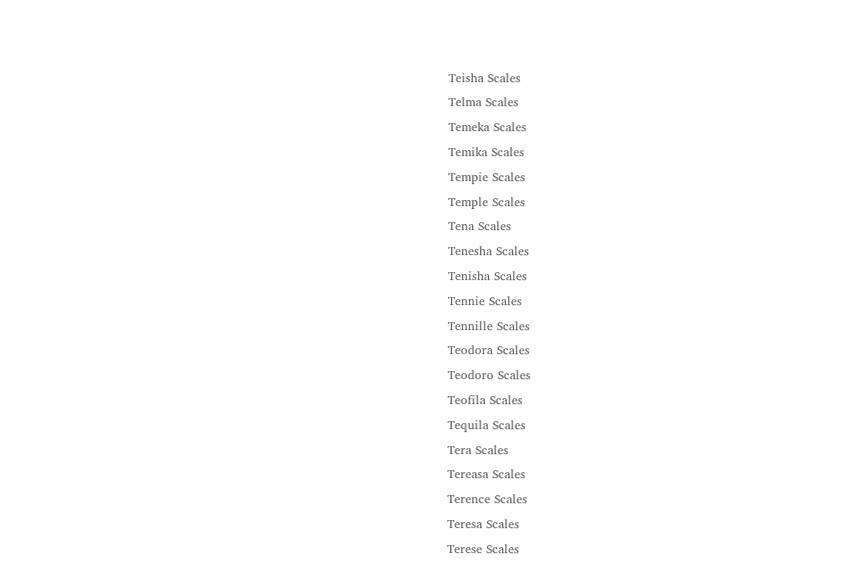Teisha Scales
Telma Scales
Temeka Scales
Temika Scales
Tempie Scales
Temple Scales
Tena Scales
Tenesha Scales
Tenisha Scales
Tennie Scales
Tennille Scales
Teodora Scales
Teodoro Scales
Teofila Scales
Tequila Scales
Tera Scales
Tereasa Scales
Terence Scales
Teresa Scales
Terese Scales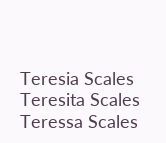Teresia Scales
Teresita Scales
Teressa Scales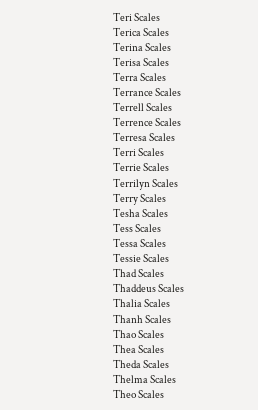Teri Scales
Terica Scales
Terina Scales
Terisa Scales
Terra Scales
Terrance Scales
Terrell Scales
Terrence Scales
Terresa Scales
Terri Scales
Terrie Scales
Terrilyn Scales
Terry Scales
Tesha Scales
Tess Scales
Tessa Scales
Tessie Scales
Thad Scales
Thaddeus Scales
Thalia Scales
Thanh Scales
Thao Scales
Thea Scales
Theda Scales
Thelma Scales
Theo Scales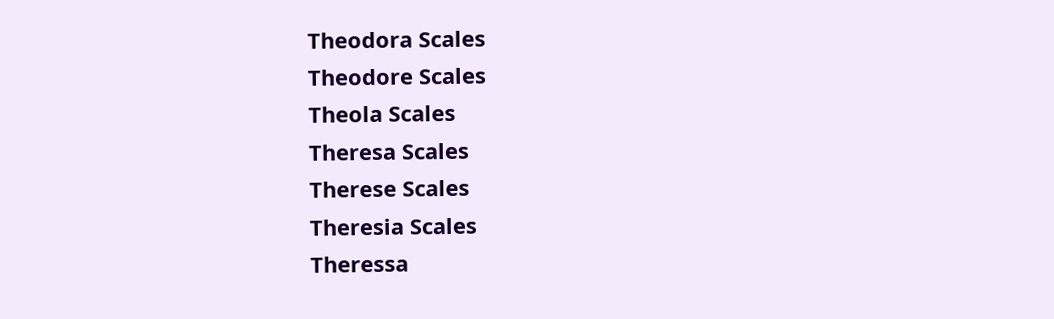Theodora Scales
Theodore Scales
Theola Scales
Theresa Scales
Therese Scales
Theresia Scales
Theressa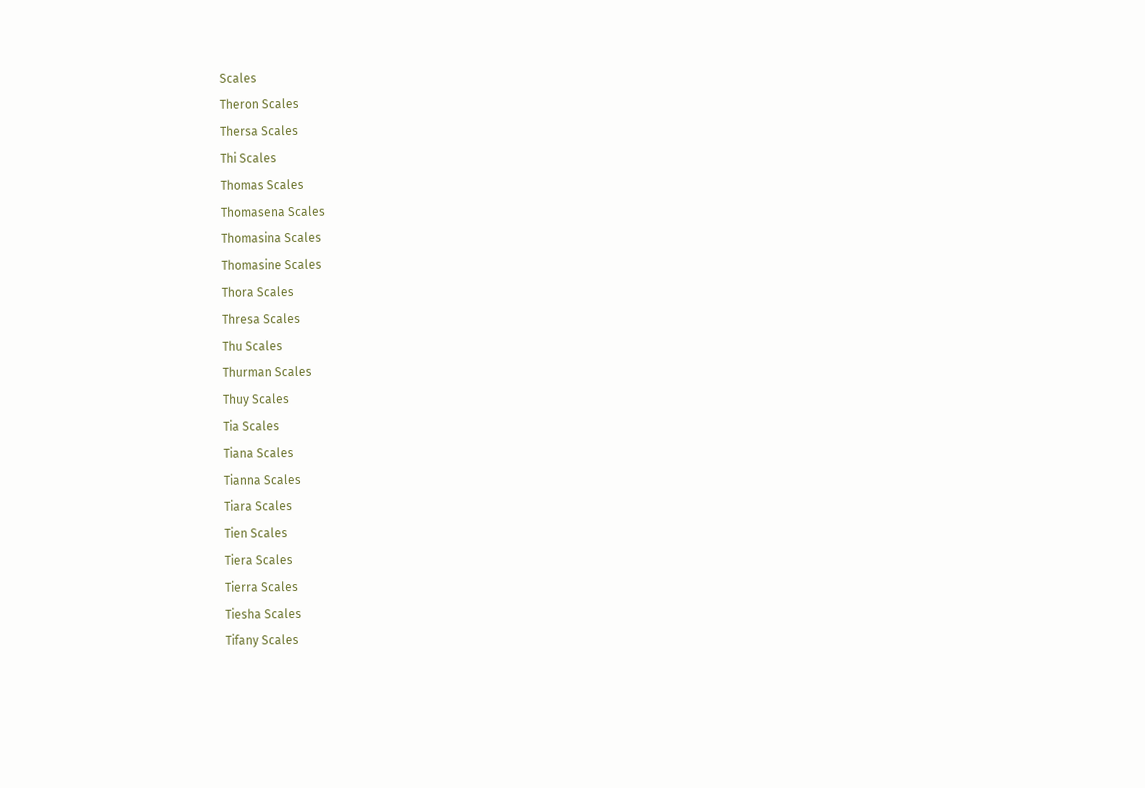Scales
Theron Scales
Thersa Scales
Thi Scales
Thomas Scales
Thomasena Scales
Thomasina Scales
Thomasine Scales
Thora Scales
Thresa Scales
Thu Scales
Thurman Scales
Thuy Scales
Tia Scales
Tiana Scales
Tianna Scales
Tiara Scales
Tien Scales
Tiera Scales
Tierra Scales
Tiesha Scales
Tifany Scales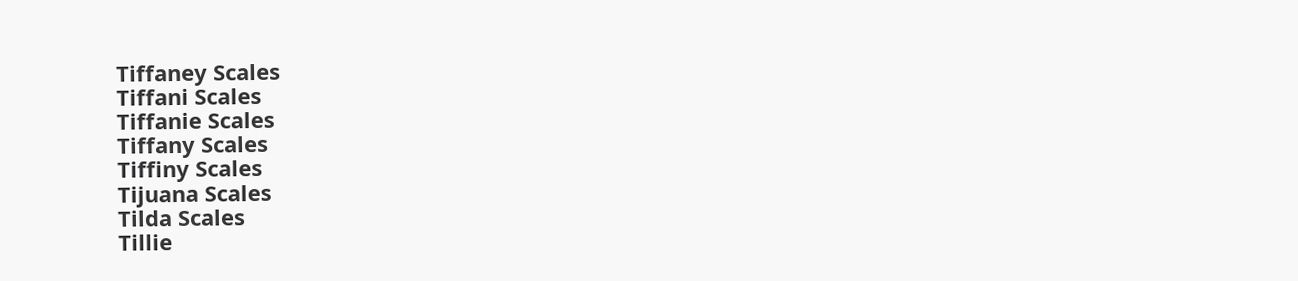Tiffaney Scales
Tiffani Scales
Tiffanie Scales
Tiffany Scales
Tiffiny Scales
Tijuana Scales
Tilda Scales
Tillie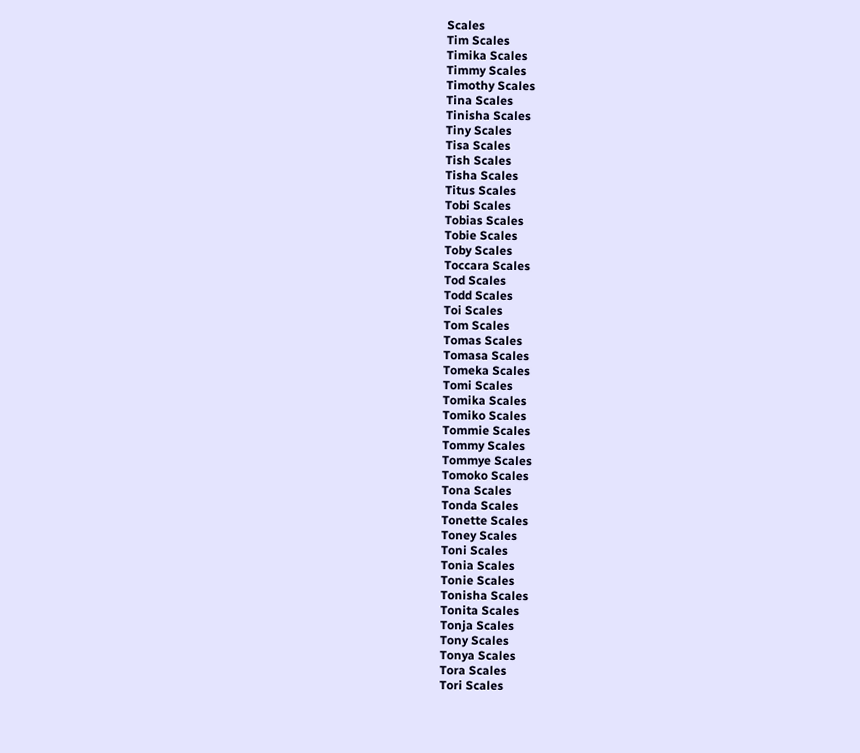Scales
Tim Scales
Timika Scales
Timmy Scales
Timothy Scales
Tina Scales
Tinisha Scales
Tiny Scales
Tisa Scales
Tish Scales
Tisha Scales
Titus Scales
Tobi Scales
Tobias Scales
Tobie Scales
Toby Scales
Toccara Scales
Tod Scales
Todd Scales
Toi Scales
Tom Scales
Tomas Scales
Tomasa Scales
Tomeka Scales
Tomi Scales
Tomika Scales
Tomiko Scales
Tommie Scales
Tommy Scales
Tommye Scales
Tomoko Scales
Tona Scales
Tonda Scales
Tonette Scales
Toney Scales
Toni Scales
Tonia Scales
Tonie Scales
Tonisha Scales
Tonita Scales
Tonja Scales
Tony Scales
Tonya Scales
Tora Scales
Tori Scales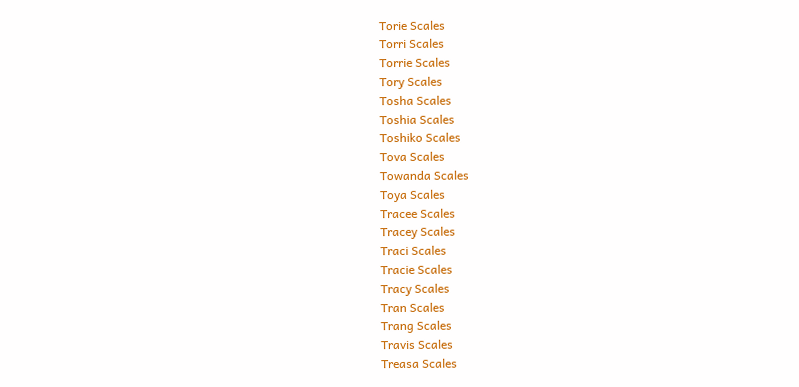Torie Scales
Torri Scales
Torrie Scales
Tory Scales
Tosha Scales
Toshia Scales
Toshiko Scales
Tova Scales
Towanda Scales
Toya Scales
Tracee Scales
Tracey Scales
Traci Scales
Tracie Scales
Tracy Scales
Tran Scales
Trang Scales
Travis Scales
Treasa Scales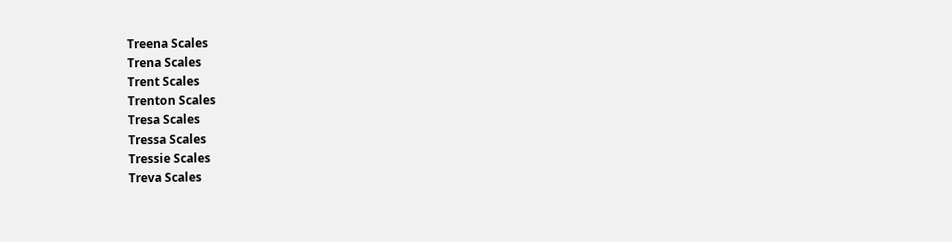Treena Scales
Trena Scales
Trent Scales
Trenton Scales
Tresa Scales
Tressa Scales
Tressie Scales
Treva Scales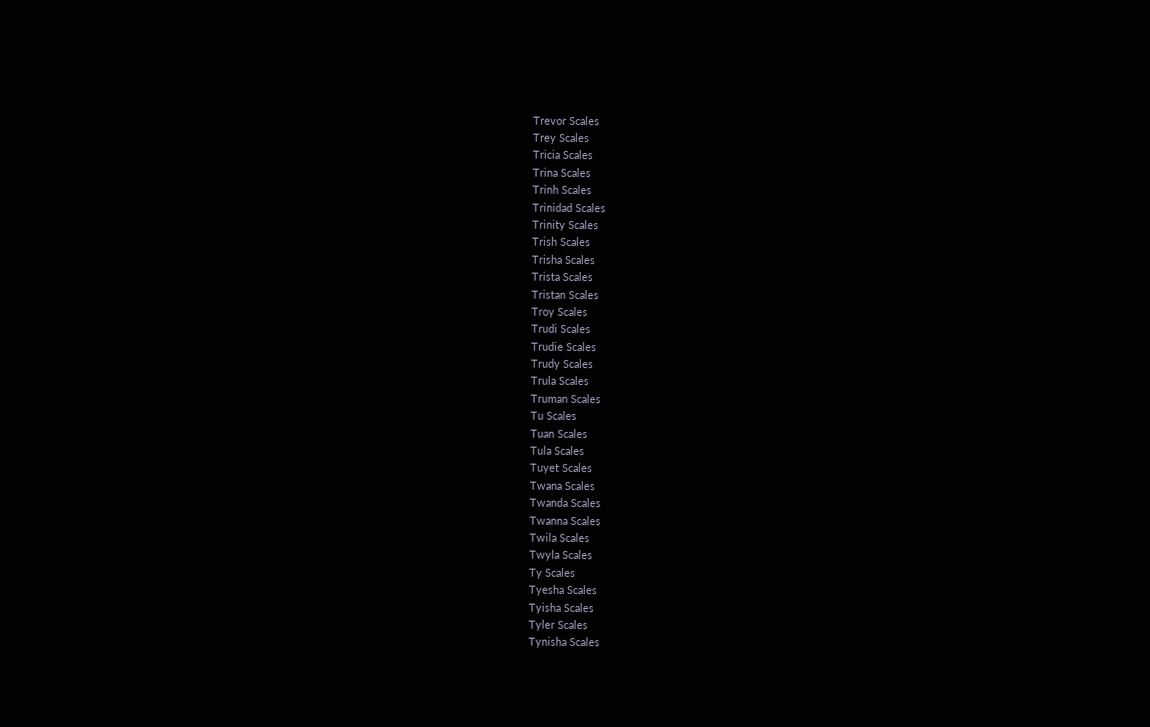Trevor Scales
Trey Scales
Tricia Scales
Trina Scales
Trinh Scales
Trinidad Scales
Trinity Scales
Trish Scales
Trisha Scales
Trista Scales
Tristan Scales
Troy Scales
Trudi Scales
Trudie Scales
Trudy Scales
Trula Scales
Truman Scales
Tu Scales
Tuan Scales
Tula Scales
Tuyet Scales
Twana Scales
Twanda Scales
Twanna Scales
Twila Scales
Twyla Scales
Ty Scales
Tyesha Scales
Tyisha Scales
Tyler Scales
Tynisha Scales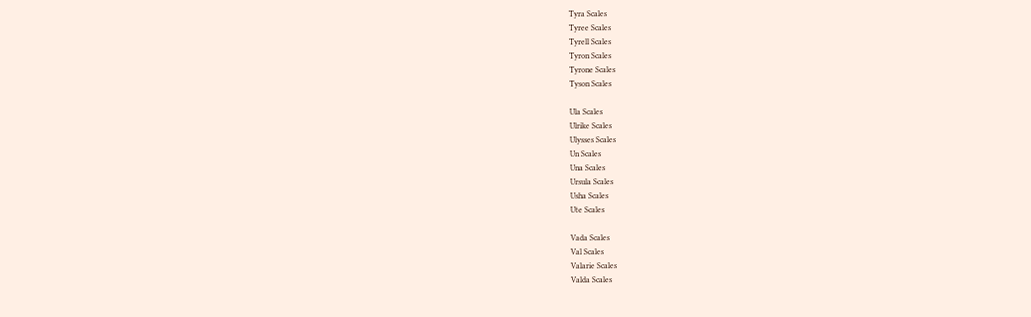Tyra Scales
Tyree Scales
Tyrell Scales
Tyron Scales
Tyrone Scales
Tyson Scales

Ula Scales
Ulrike Scales
Ulysses Scales
Un Scales
Una Scales
Ursula Scales
Usha Scales
Ute Scales

Vada Scales
Val Scales
Valarie Scales
Valda Scales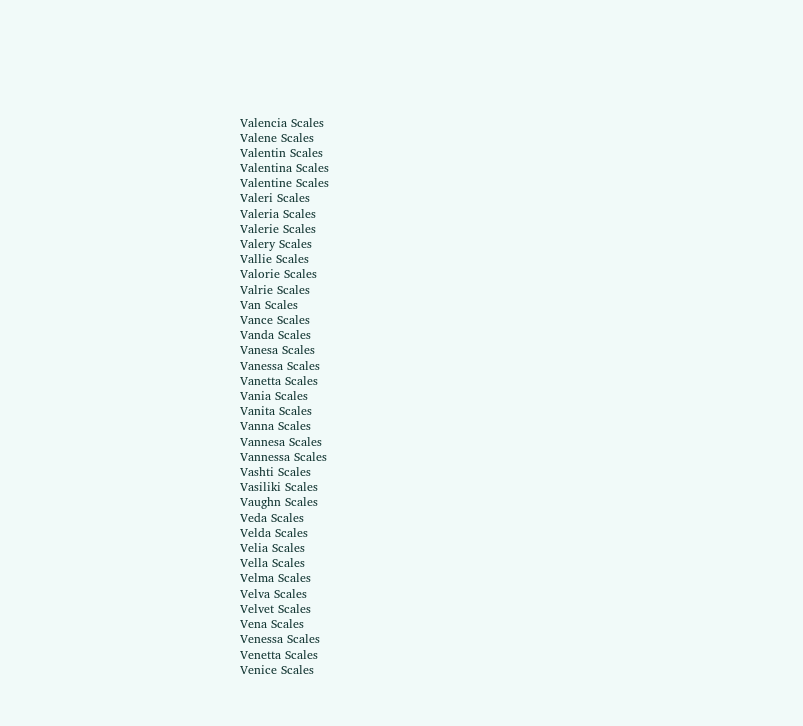Valencia Scales
Valene Scales
Valentin Scales
Valentina Scales
Valentine Scales
Valeri Scales
Valeria Scales
Valerie Scales
Valery Scales
Vallie Scales
Valorie Scales
Valrie Scales
Van Scales
Vance Scales
Vanda Scales
Vanesa Scales
Vanessa Scales
Vanetta Scales
Vania Scales
Vanita Scales
Vanna Scales
Vannesa Scales
Vannessa Scales
Vashti Scales
Vasiliki Scales
Vaughn Scales
Veda Scales
Velda Scales
Velia Scales
Vella Scales
Velma Scales
Velva Scales
Velvet Scales
Vena Scales
Venessa Scales
Venetta Scales
Venice Scales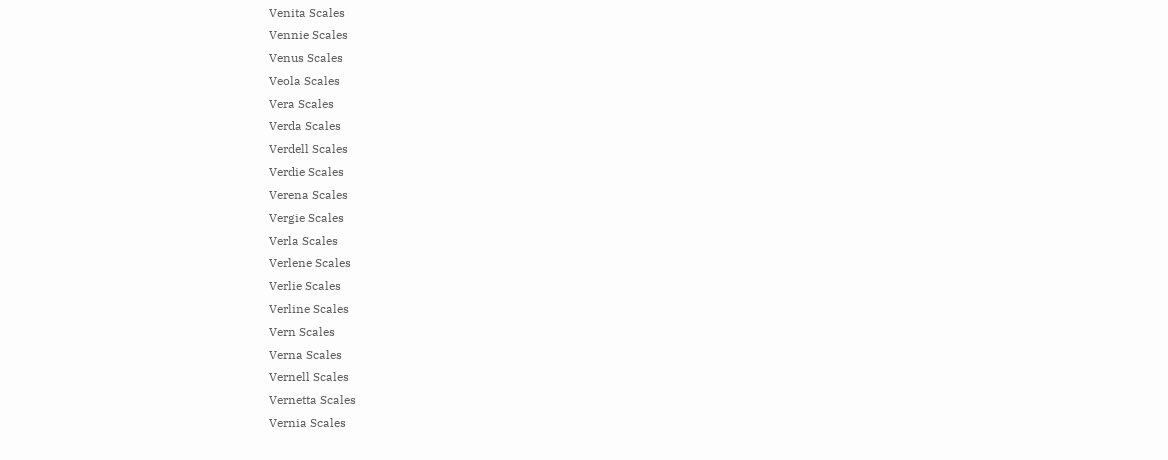Venita Scales
Vennie Scales
Venus Scales
Veola Scales
Vera Scales
Verda Scales
Verdell Scales
Verdie Scales
Verena Scales
Vergie Scales
Verla Scales
Verlene Scales
Verlie Scales
Verline Scales
Vern Scales
Verna Scales
Vernell Scales
Vernetta Scales
Vernia Scales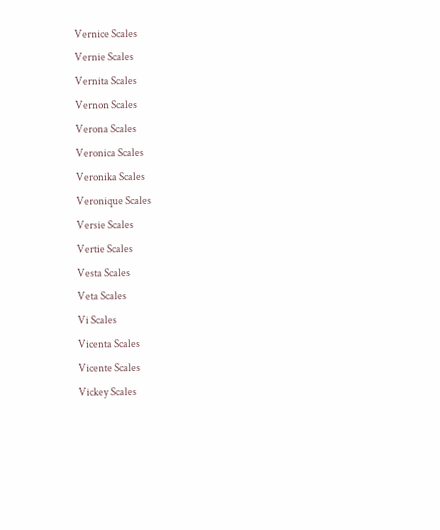Vernice Scales
Vernie Scales
Vernita Scales
Vernon Scales
Verona Scales
Veronica Scales
Veronika Scales
Veronique Scales
Versie Scales
Vertie Scales
Vesta Scales
Veta Scales
Vi Scales
Vicenta Scales
Vicente Scales
Vickey Scales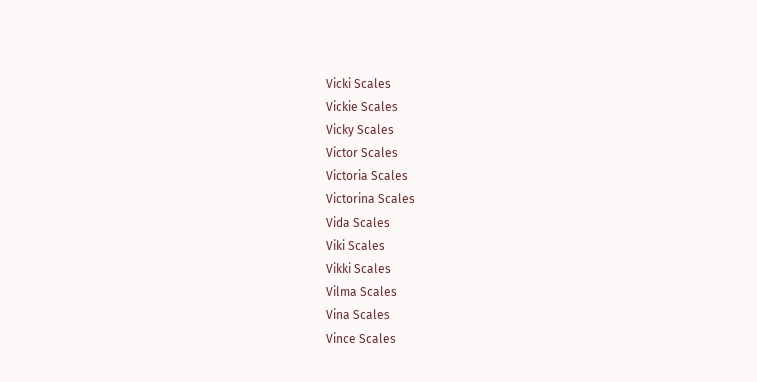Vicki Scales
Vickie Scales
Vicky Scales
Victor Scales
Victoria Scales
Victorina Scales
Vida Scales
Viki Scales
Vikki Scales
Vilma Scales
Vina Scales
Vince Scales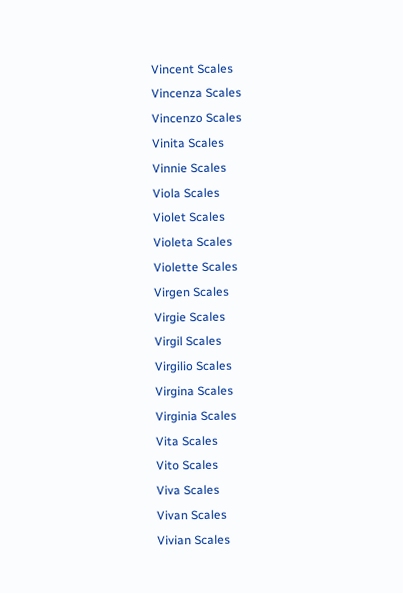Vincent Scales
Vincenza Scales
Vincenzo Scales
Vinita Scales
Vinnie Scales
Viola Scales
Violet Scales
Violeta Scales
Violette Scales
Virgen Scales
Virgie Scales
Virgil Scales
Virgilio Scales
Virgina Scales
Virginia Scales
Vita Scales
Vito Scales
Viva Scales
Vivan Scales
Vivian Scales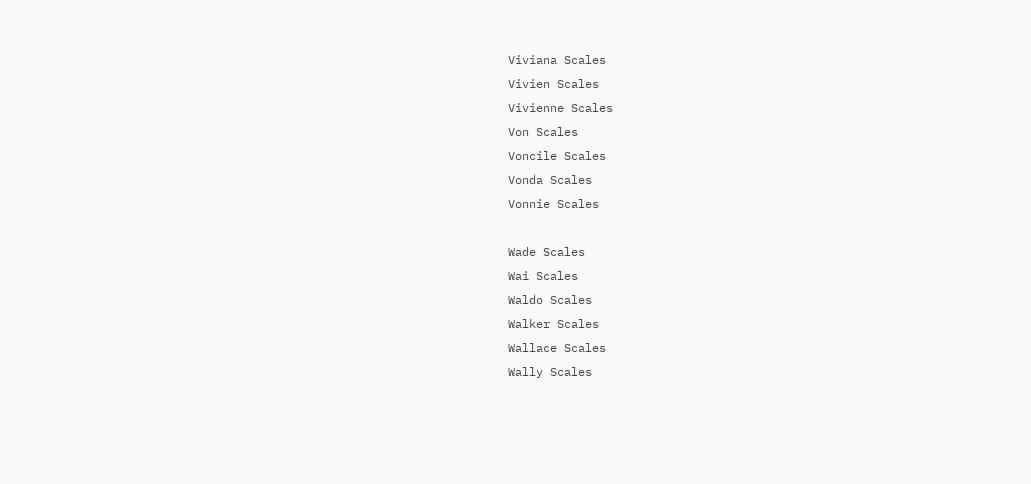Viviana Scales
Vivien Scales
Vivienne Scales
Von Scales
Voncile Scales
Vonda Scales
Vonnie Scales

Wade Scales
Wai Scales
Waldo Scales
Walker Scales
Wallace Scales
Wally Scales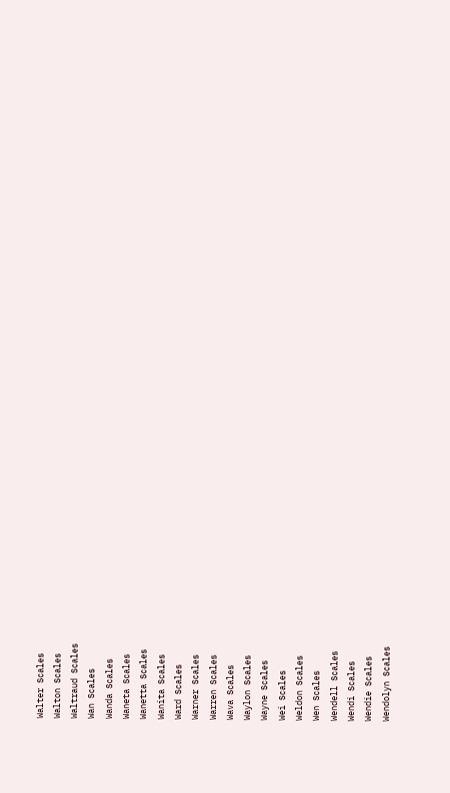Walter Scales
Walton Scales
Waltraud Scales
Wan Scales
Wanda Scales
Waneta Scales
Wanetta Scales
Wanita Scales
Ward Scales
Warner Scales
Warren Scales
Wava Scales
Waylon Scales
Wayne Scales
Wei Scales
Weldon Scales
Wen Scales
Wendell Scales
Wendi Scales
Wendie Scales
Wendolyn Scales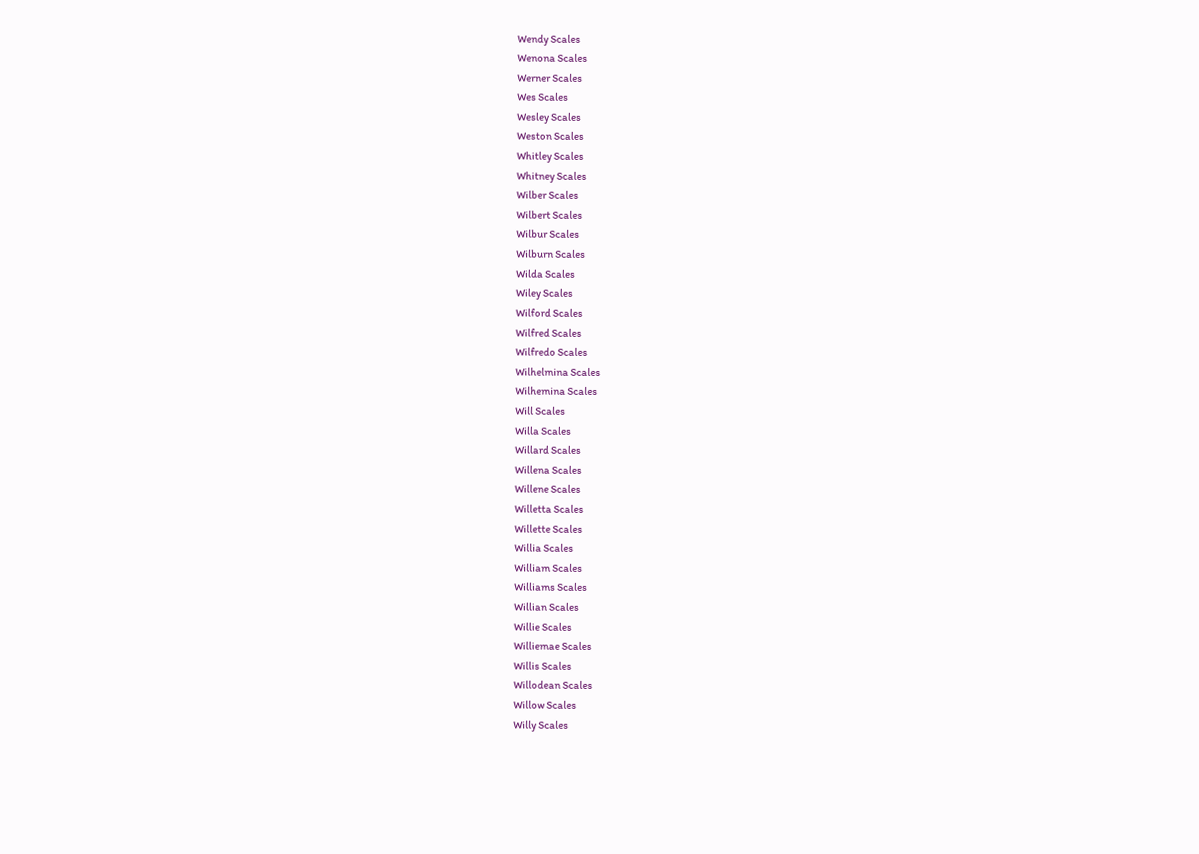Wendy Scales
Wenona Scales
Werner Scales
Wes Scales
Wesley Scales
Weston Scales
Whitley Scales
Whitney Scales
Wilber Scales
Wilbert Scales
Wilbur Scales
Wilburn Scales
Wilda Scales
Wiley Scales
Wilford Scales
Wilfred Scales
Wilfredo Scales
Wilhelmina Scales
Wilhemina Scales
Will Scales
Willa Scales
Willard Scales
Willena Scales
Willene Scales
Willetta Scales
Willette Scales
Willia Scales
William Scales
Williams Scales
Willian Scales
Willie Scales
Williemae Scales
Willis Scales
Willodean Scales
Willow Scales
Willy Scales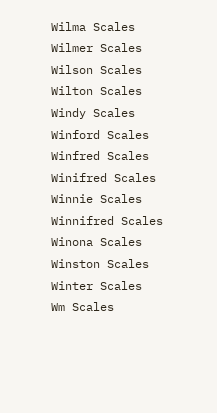Wilma Scales
Wilmer Scales
Wilson Scales
Wilton Scales
Windy Scales
Winford Scales
Winfred Scales
Winifred Scales
Winnie Scales
Winnifred Scales
Winona Scales
Winston Scales
Winter Scales
Wm Scales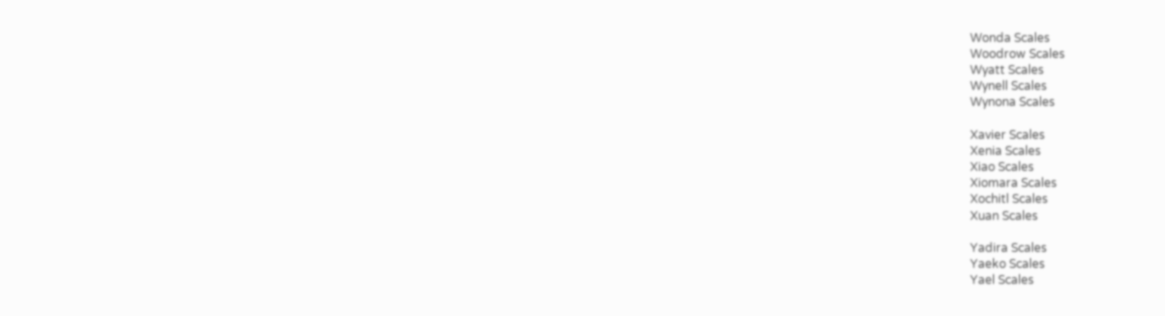Wonda Scales
Woodrow Scales
Wyatt Scales
Wynell Scales
Wynona Scales

Xavier Scales
Xenia Scales
Xiao Scales
Xiomara Scales
Xochitl Scales
Xuan Scales

Yadira Scales
Yaeko Scales
Yael Scales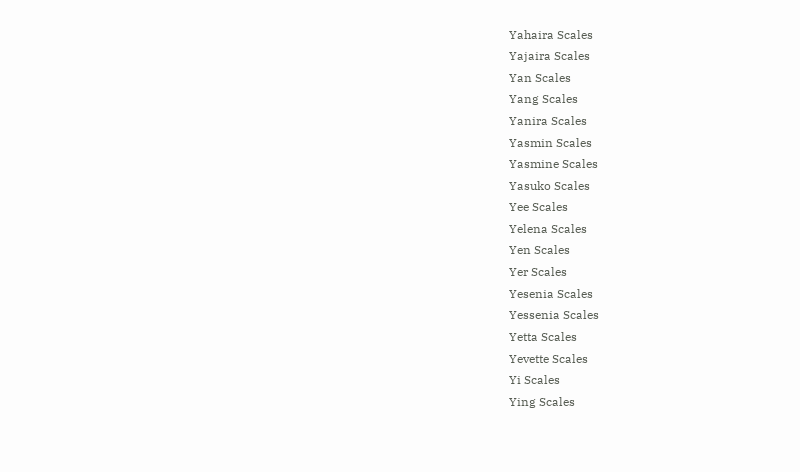Yahaira Scales
Yajaira Scales
Yan Scales
Yang Scales
Yanira Scales
Yasmin Scales
Yasmine Scales
Yasuko Scales
Yee Scales
Yelena Scales
Yen Scales
Yer Scales
Yesenia Scales
Yessenia Scales
Yetta Scales
Yevette Scales
Yi Scales
Ying Scales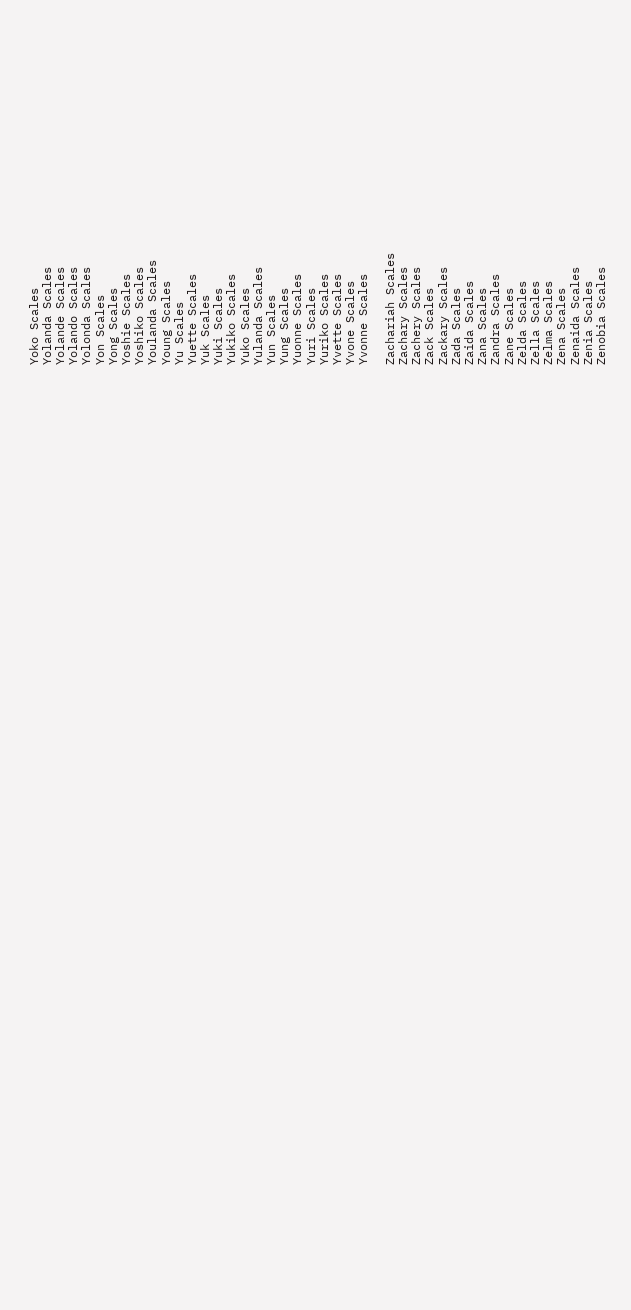Yoko Scales
Yolanda Scales
Yolande Scales
Yolando Scales
Yolonda Scales
Yon Scales
Yong Scales
Yoshie Scales
Yoshiko Scales
Youlanda Scales
Young Scales
Yu Scales
Yuette Scales
Yuk Scales
Yuki Scales
Yukiko Scales
Yuko Scales
Yulanda Scales
Yun Scales
Yung Scales
Yuonne Scales
Yuri Scales
Yuriko Scales
Yvette Scales
Yvone Scales
Yvonne Scales

Zachariah Scales
Zachary Scales
Zachery Scales
Zack Scales
Zackary Scales
Zada Scales
Zaida Scales
Zana Scales
Zandra Scales
Zane Scales
Zelda Scales
Zella Scales
Zelma Scales
Zena Scales
Zenaida Scales
Zenia Scales
Zenobia Scales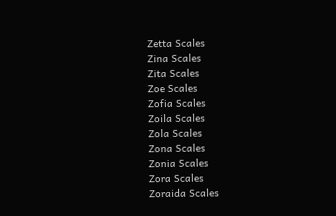Zetta Scales
Zina Scales
Zita Scales
Zoe Scales
Zofia Scales
Zoila Scales
Zola Scales
Zona Scales
Zonia Scales
Zora Scales
Zoraida Scales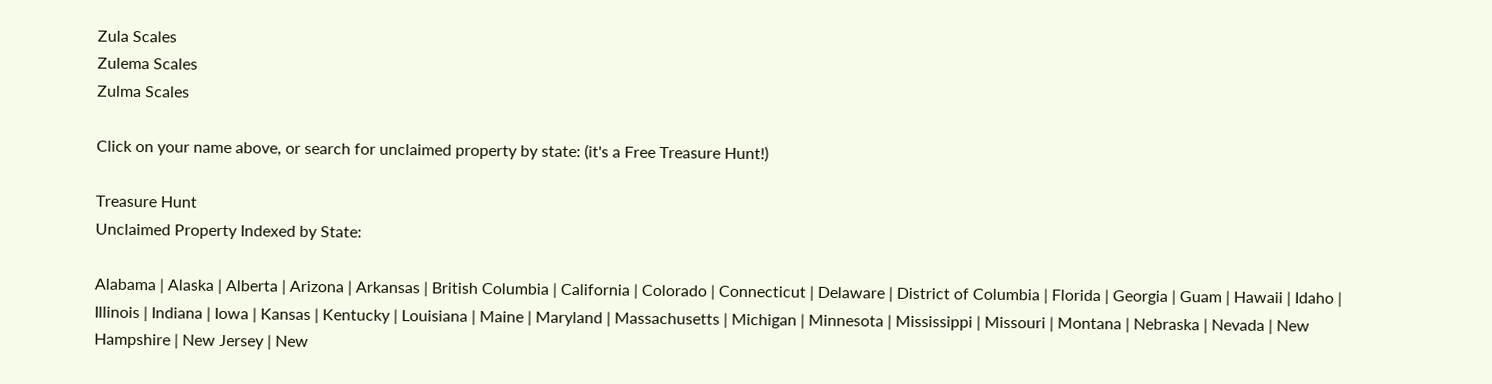Zula Scales
Zulema Scales
Zulma Scales

Click on your name above, or search for unclaimed property by state: (it's a Free Treasure Hunt!)

Treasure Hunt
Unclaimed Property Indexed by State:

Alabama | Alaska | Alberta | Arizona | Arkansas | British Columbia | California | Colorado | Connecticut | Delaware | District of Columbia | Florida | Georgia | Guam | Hawaii | Idaho | Illinois | Indiana | Iowa | Kansas | Kentucky | Louisiana | Maine | Maryland | Massachusetts | Michigan | Minnesota | Mississippi | Missouri | Montana | Nebraska | Nevada | New Hampshire | New Jersey | New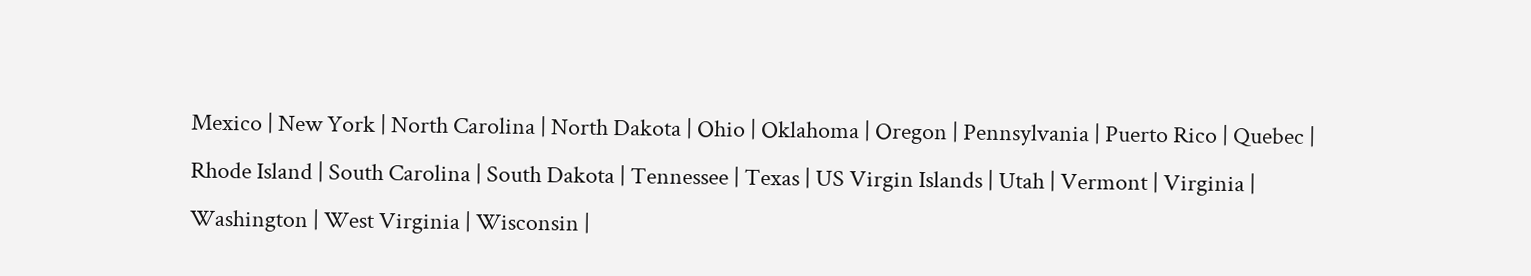Mexico | New York | North Carolina | North Dakota | Ohio | Oklahoma | Oregon | Pennsylvania | Puerto Rico | Quebec | Rhode Island | South Carolina | South Dakota | Tennessee | Texas | US Virgin Islands | Utah | Vermont | Virginia | Washington | West Virginia | Wisconsin |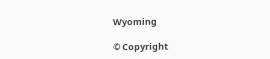Wyoming

© Copyright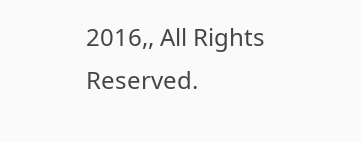2016,, All Rights Reserved.